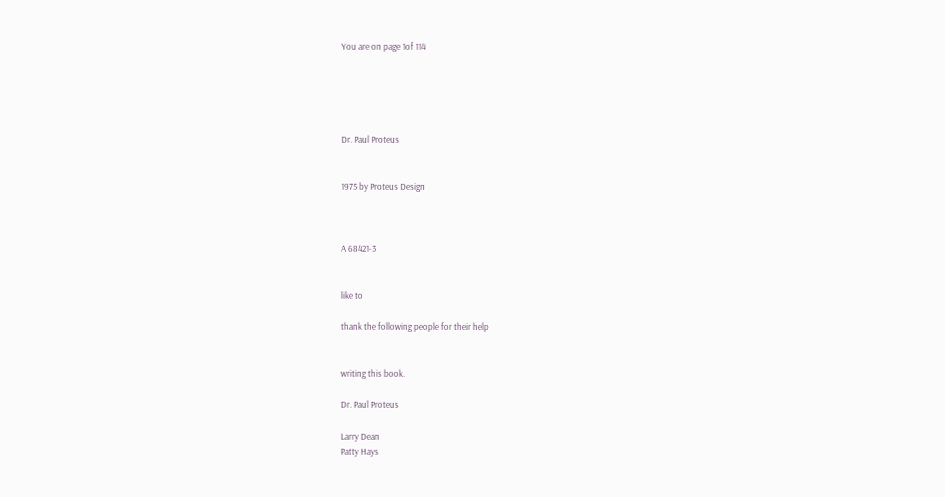You are on page 1of 114





Dr. Paul Proteus


1975 by Proteus Design



A 68421-3


like to

thank the following people for their help


writing this book.

Dr. Paul Proteus

Larry Dean
Patty Hays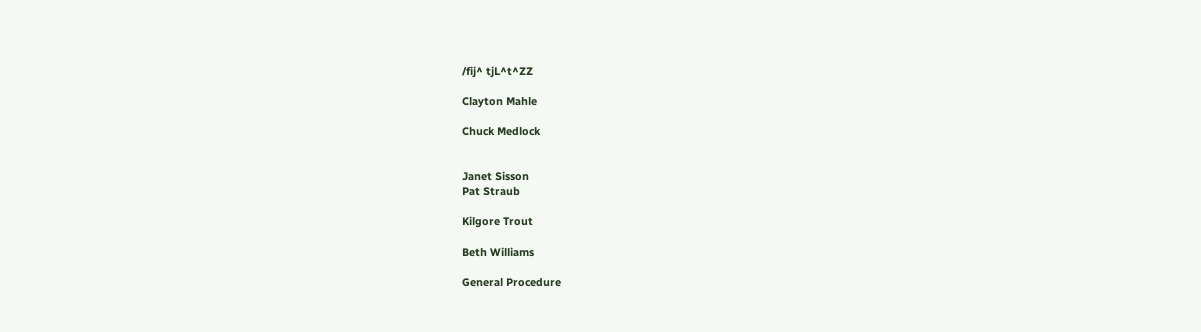/fij^ tjL^t^ZZ

Clayton Mahle

Chuck Medlock


Janet Sisson
Pat Straub

Kilgore Trout

Beth Williams

General Procedure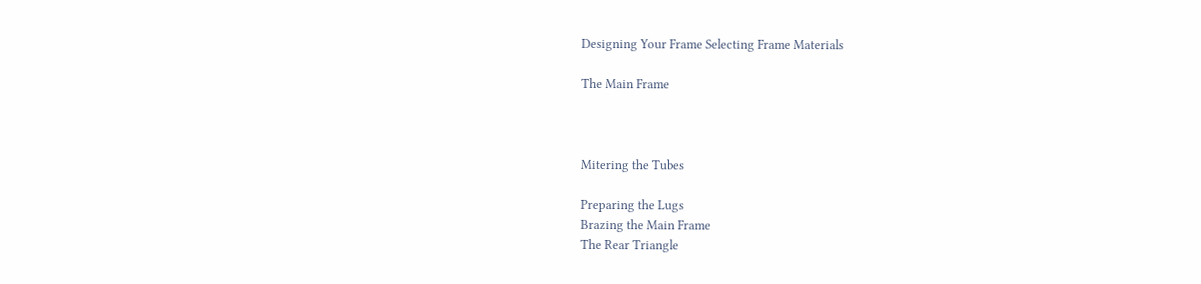Designing Your Frame Selecting Frame Materials

The Main Frame



Mitering the Tubes

Preparing the Lugs
Brazing the Main Frame
The Rear Triangle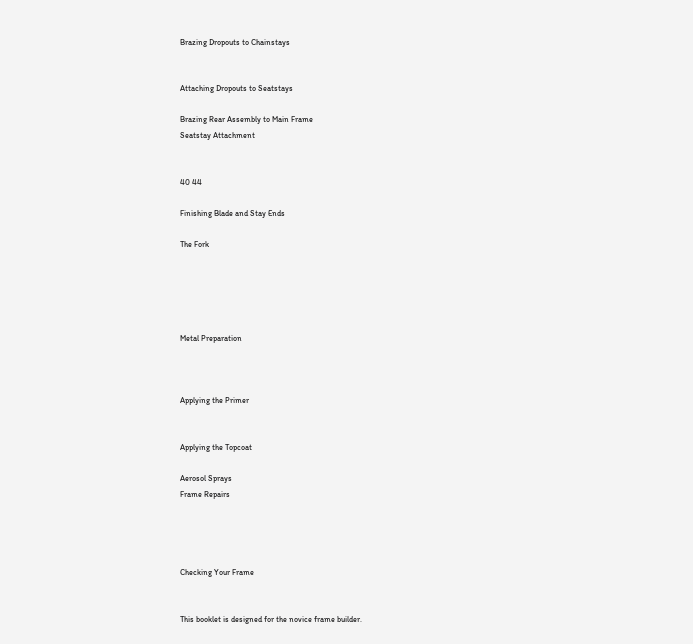Brazing Dropouts to Chainstays


Attaching Dropouts to Seatstays

Brazing Rear Assembly to Main Frame
Seatstay Attachment


40 44

Finishing Blade and Stay Ends

The Fork





Metal Preparation



Applying the Primer


Applying the Topcoat

Aerosol Sprays
Frame Repairs




Checking Your Frame


This booklet is designed for the novice frame builder.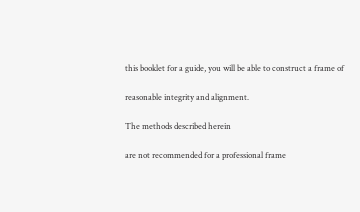this booklet for a guide, you will be able to construct a frame of

reasonable integrity and alignment.

The methods described herein

are not recommended for a professional frame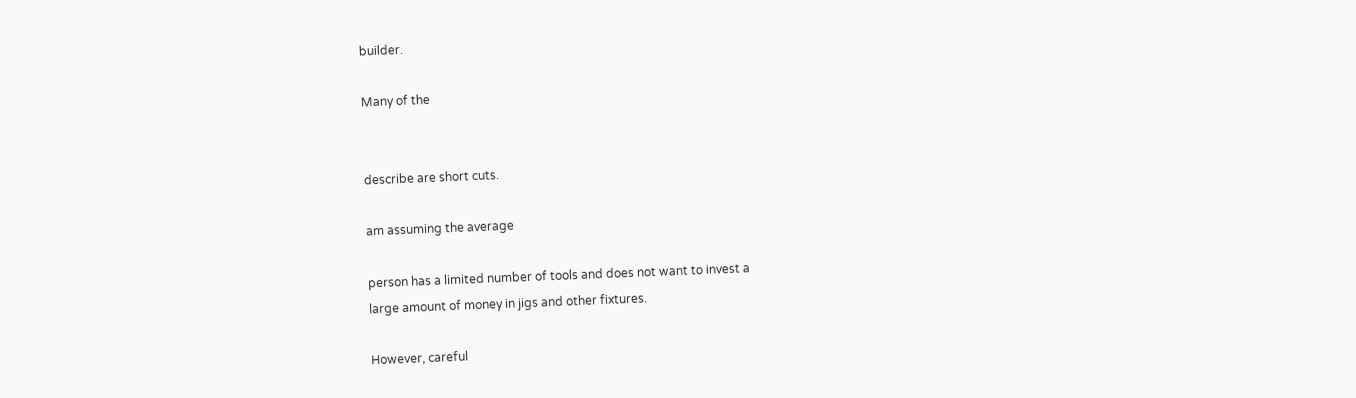builder.

Many of the


describe are short cuts.

am assuming the average

person has a limited number of tools and does not want to invest a
large amount of money in jigs and other fixtures.

However, careful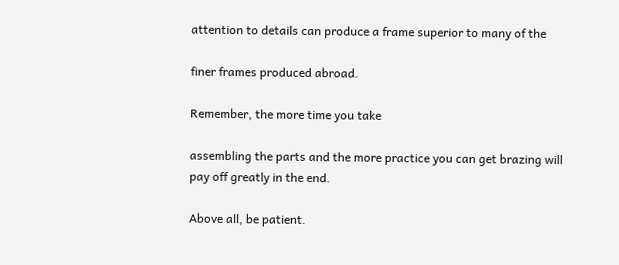attention to details can produce a frame superior to many of the

finer frames produced abroad.

Remember, the more time you take

assembling the parts and the more practice you can get brazing will
pay off greatly in the end.

Above all, be patient.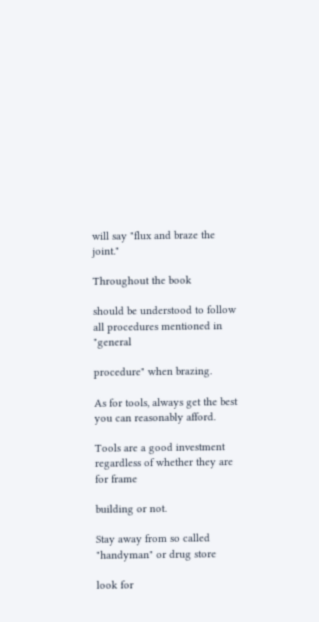will say "flux and braze the joint."

Throughout the book

should be understood to follow all procedures mentioned in "general

procedure" when brazing.

As for tools, always get the best you can reasonably afford.

Tools are a good investment regardless of whether they are for frame

building or not.

Stay away from so called "handyman" or drug store

look for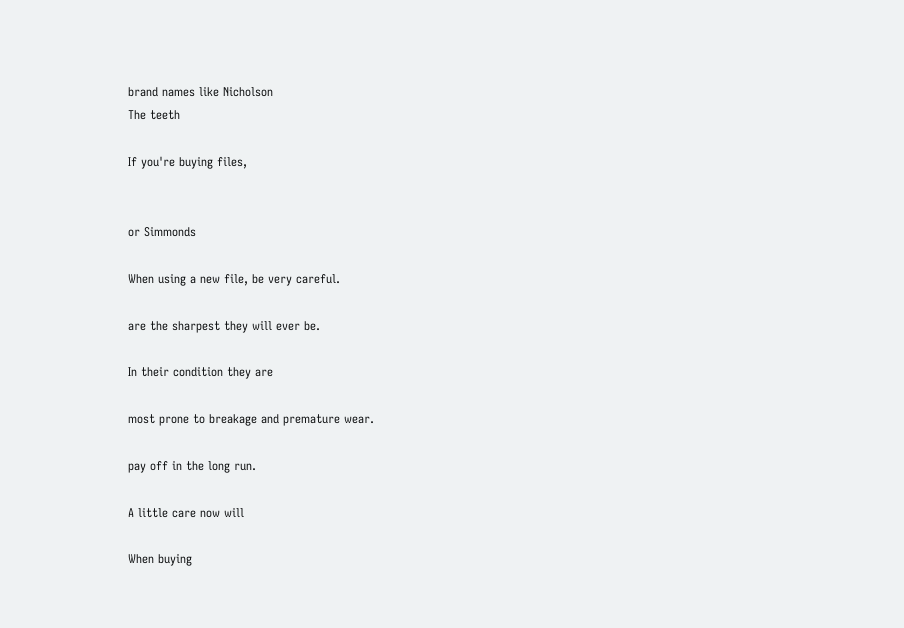brand names like Nicholson
The teeth

If you're buying files,


or Simmonds

When using a new file, be very careful.

are the sharpest they will ever be.

In their condition they are

most prone to breakage and premature wear.

pay off in the long run.

A little care now will

When buying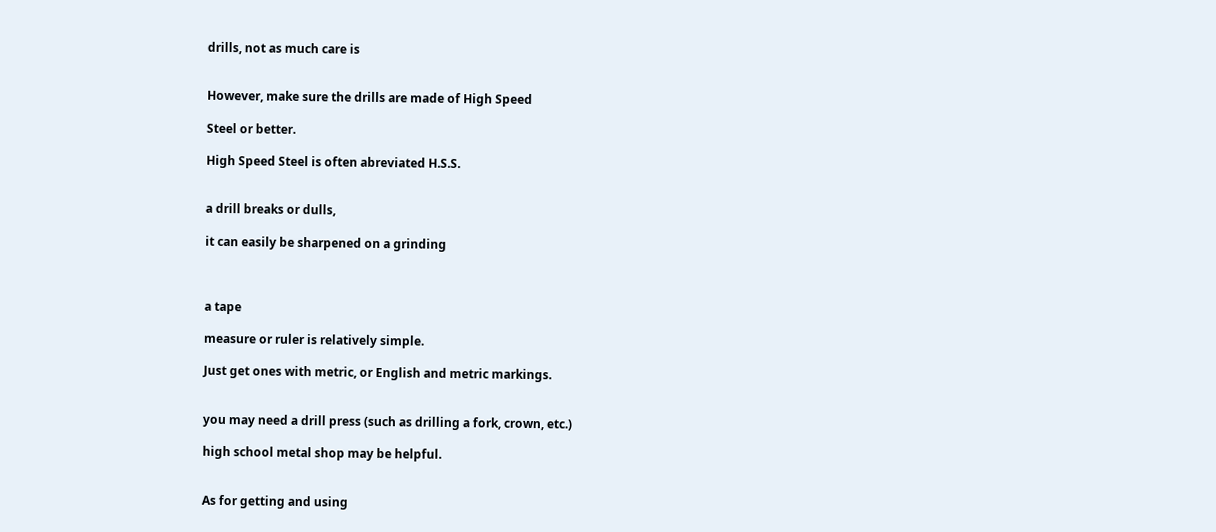drills, not as much care is


However, make sure the drills are made of High Speed

Steel or better.

High Speed Steel is often abreviated H.S.S.


a drill breaks or dulls,

it can easily be sharpened on a grinding



a tape

measure or ruler is relatively simple.

Just get ones with metric, or English and metric markings.


you may need a drill press (such as drilling a fork, crown, etc.)

high school metal shop may be helpful.


As for getting and using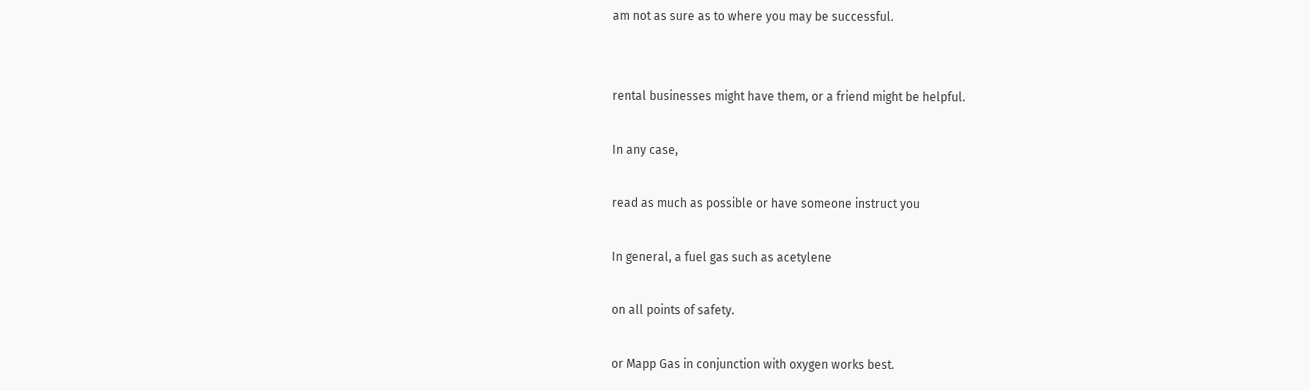am not as sure as to where you may be successful.


rental businesses might have them, or a friend might be helpful.

In any case,

read as much as possible or have someone instruct you

In general, a fuel gas such as acetylene

on all points of safety.

or Mapp Gas in conjunction with oxygen works best.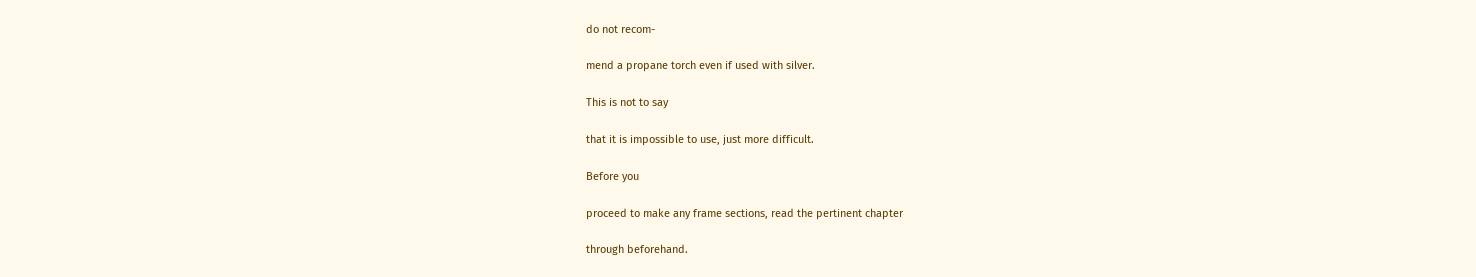do not recom-

mend a propane torch even if used with silver.

This is not to say

that it is impossible to use, just more difficult.

Before you

proceed to make any frame sections, read the pertinent chapter

through beforehand.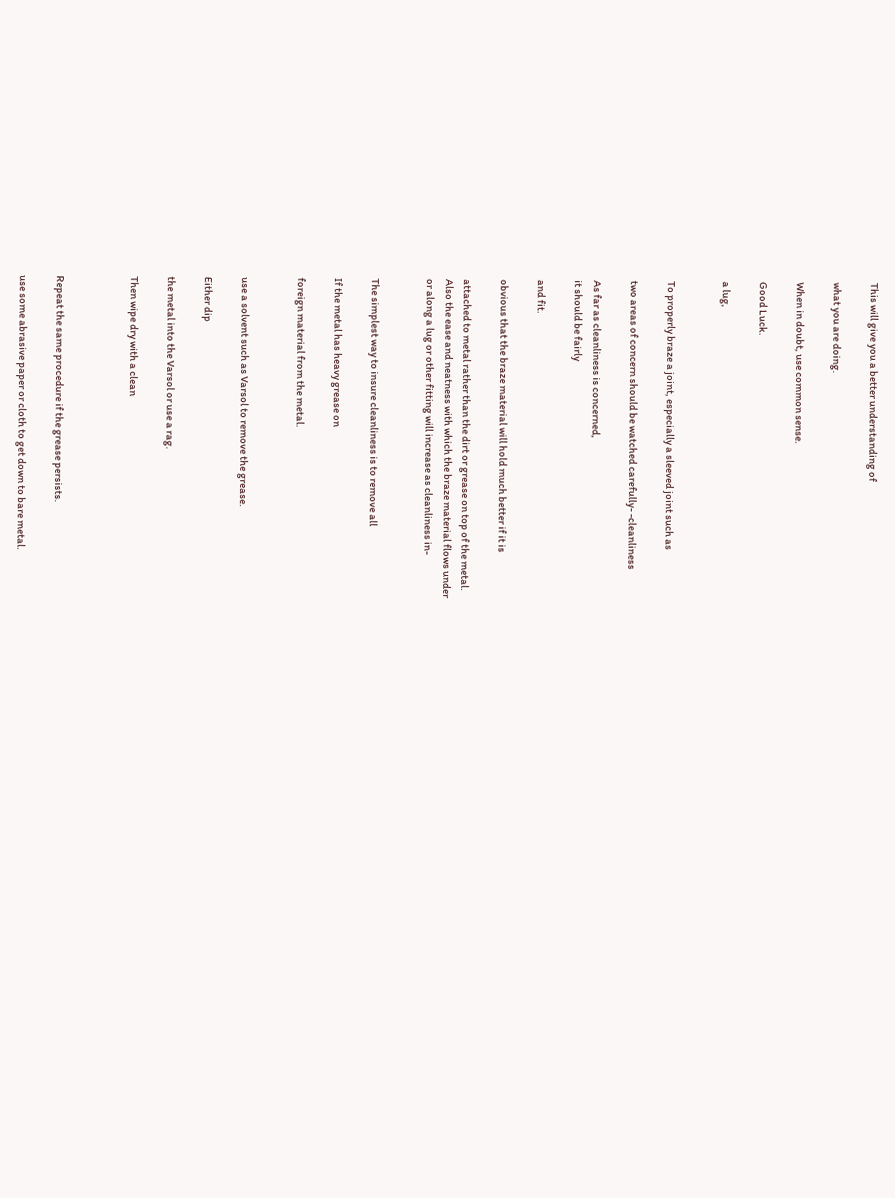This will give you a better understanding of

what you are doing.

When in doubt, use common sense.

Good Luck.

a lug,


To properly braze a joint, especially a sleeved joint such as

two areas of concern should be watched carefully- -cleanliness

As far as cleanliness is concerned,
it should be fairly

and fit.

obvious that the braze material will hold much better if it is

attached to metal rather than the dirt or grease on top of the metal.
Also the ease and neatness with which the braze material flows under
or along a lug or other fitting will increase as cleanliness in-


The simplest way to insure cleanliness is to remove all

If the metal has heavy grease on

foreign material from the metal.


use a solvent such as Varsol to remove the grease.

Either dip

the metal into the Varsol or use a rag.

Then wipe dry with a clean



Repeat the same procedure if the grease persists.

use some abrasive paper or cloth to get down to bare metal.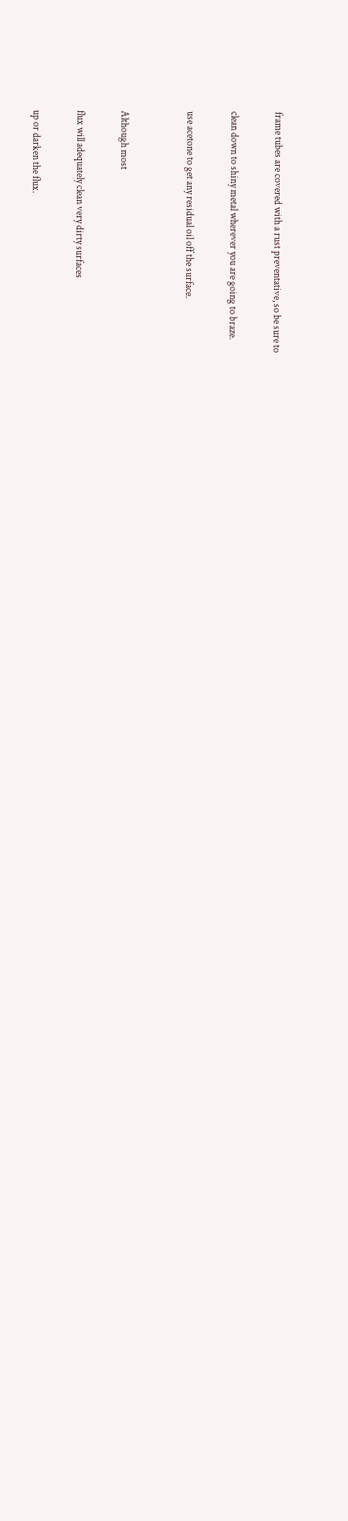frame tubes are covered with a rust preventative, so be sure to

clean down to shiny metal wherever you are going to braze.

use acetone to get any residual oil off the surface.


Although most

flux will adequately clean very dirty surfaces

up or darken the flux.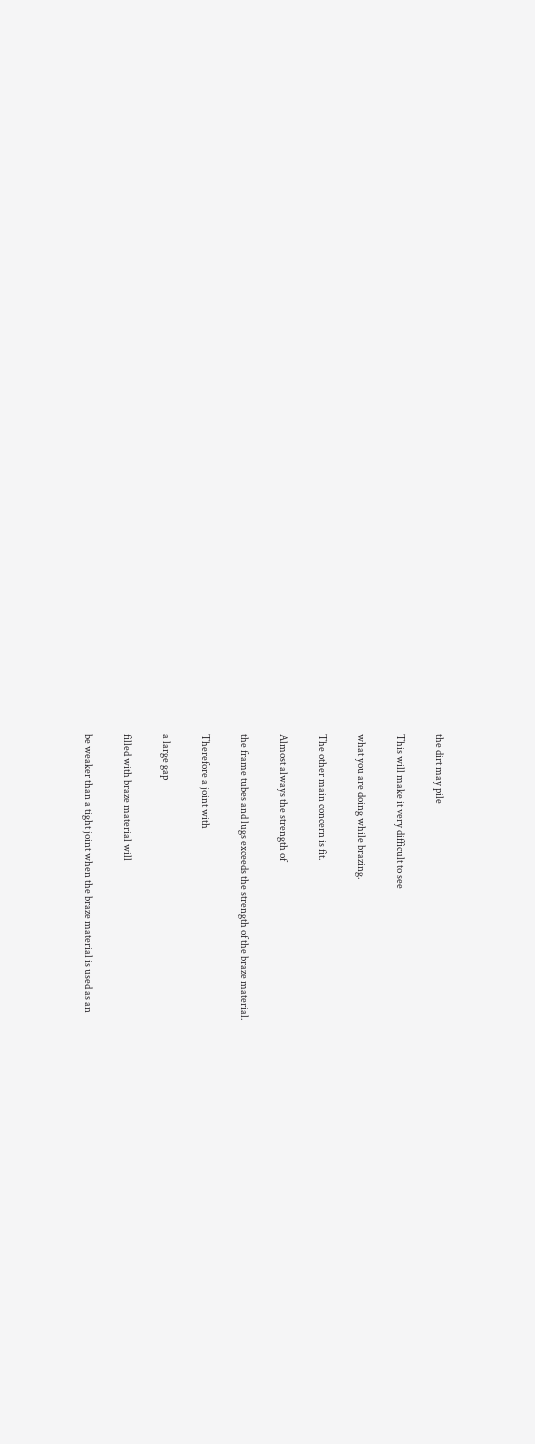the dirt may pile

This will make it very difficult to see

what you are doing while brazing.

The other main concern is fit.

Almost always the strength of

the frame tubes and lugs exceeds the strength of the braze material.

Therefore a joint with

a large gap

filled with braze material will

be weaker than a tight joint when the braze material is used as an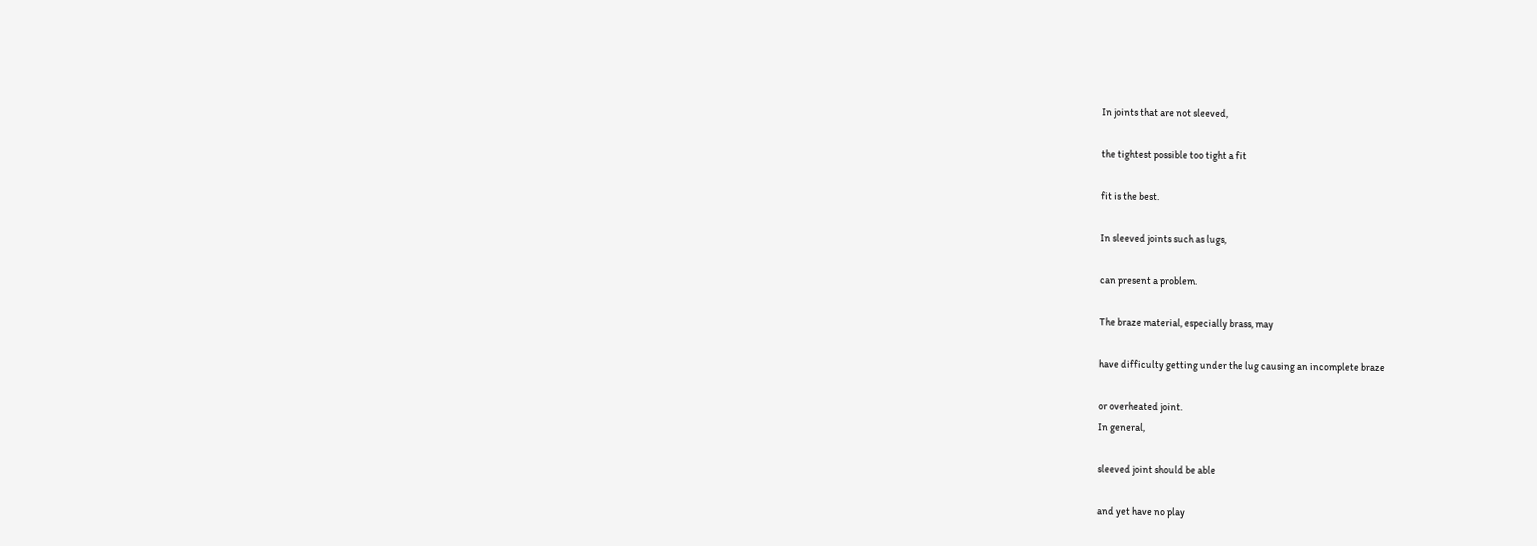In joints that are not sleeved,

the tightest possible too tight a fit

fit is the best.

In sleeved joints such as lugs,

can present a problem.

The braze material, especially brass, may

have difficulty getting under the lug causing an incomplete braze

or overheated joint.
In general,

sleeved joint should be able

and yet have no play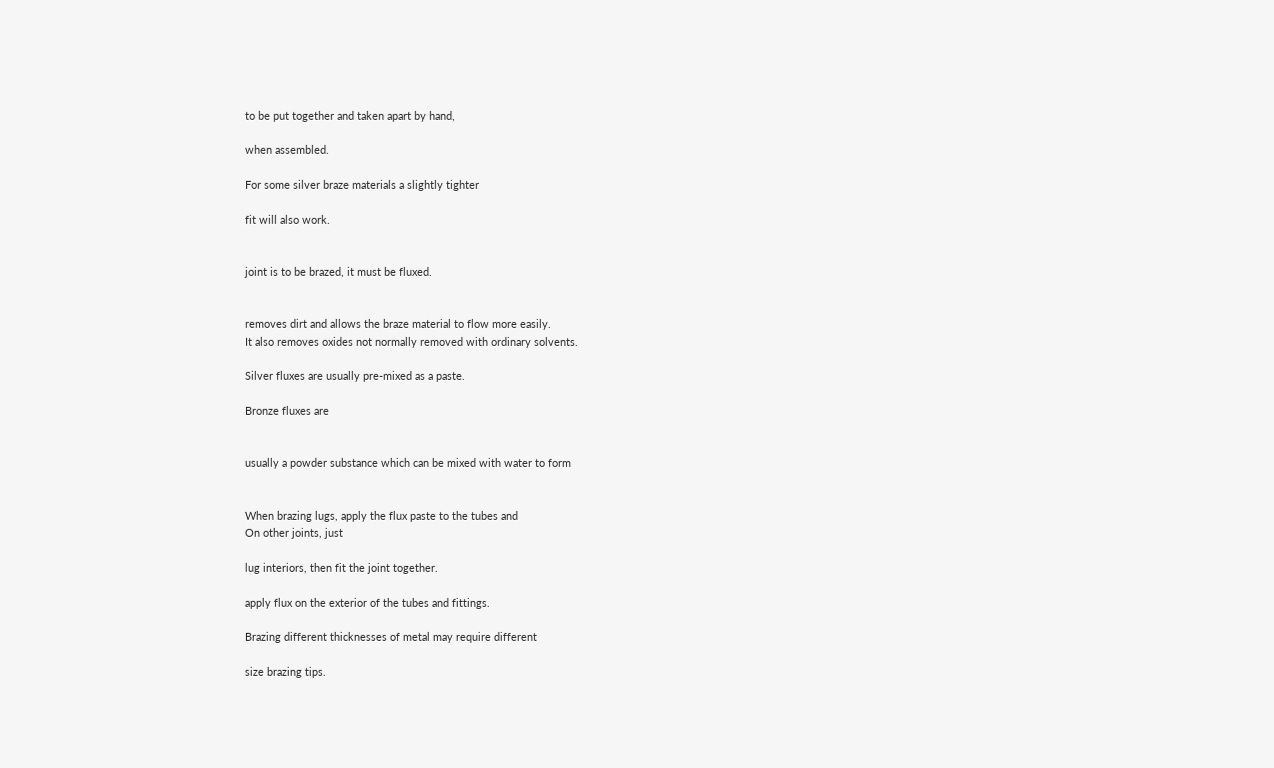to be put together and taken apart by hand,

when assembled.

For some silver braze materials a slightly tighter

fit will also work.


joint is to be brazed, it must be fluxed.


removes dirt and allows the braze material to flow more easily.
It also removes oxides not normally removed with ordinary solvents.

Silver fluxes are usually pre-mixed as a paste.

Bronze fluxes are


usually a powder substance which can be mixed with water to form


When brazing lugs, apply the flux paste to the tubes and
On other joints, just

lug interiors, then fit the joint together.

apply flux on the exterior of the tubes and fittings.

Brazing different thicknesses of metal may require different

size brazing tips.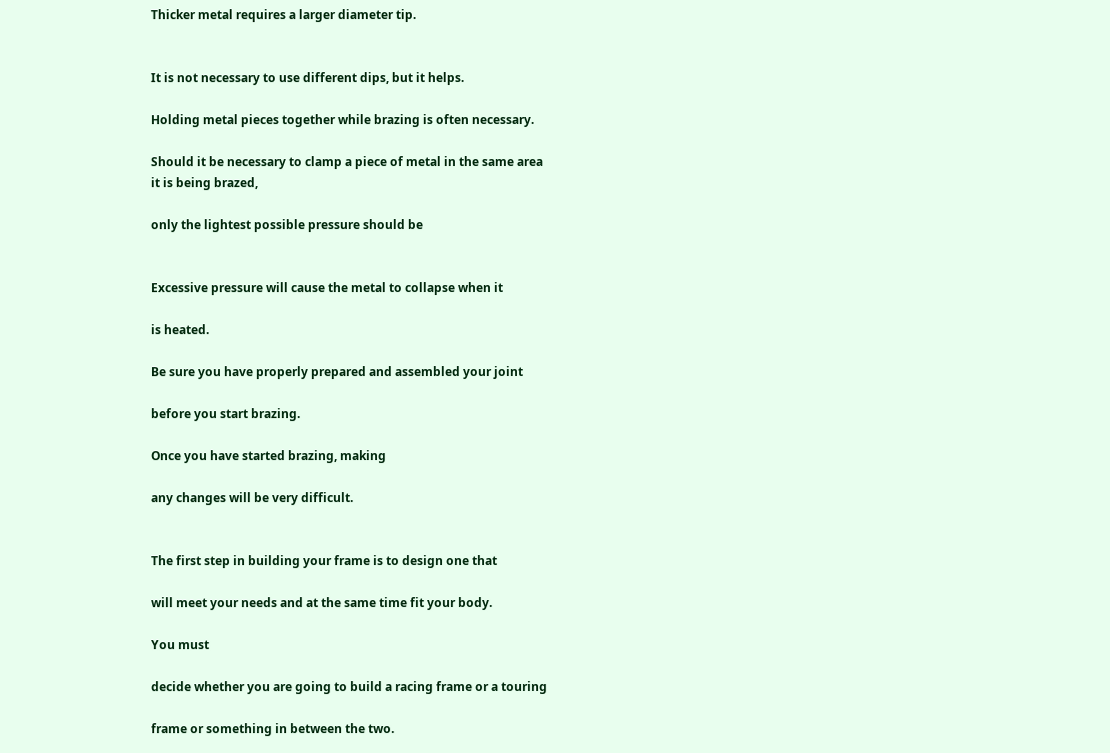Thicker metal requires a larger diameter tip.


It is not necessary to use different dips, but it helps.

Holding metal pieces together while brazing is often necessary.

Should it be necessary to clamp a piece of metal in the same area
it is being brazed,

only the lightest possible pressure should be


Excessive pressure will cause the metal to collapse when it

is heated.

Be sure you have properly prepared and assembled your joint

before you start brazing.

Once you have started brazing, making

any changes will be very difficult.


The first step in building your frame is to design one that

will meet your needs and at the same time fit your body.

You must

decide whether you are going to build a racing frame or a touring

frame or something in between the two.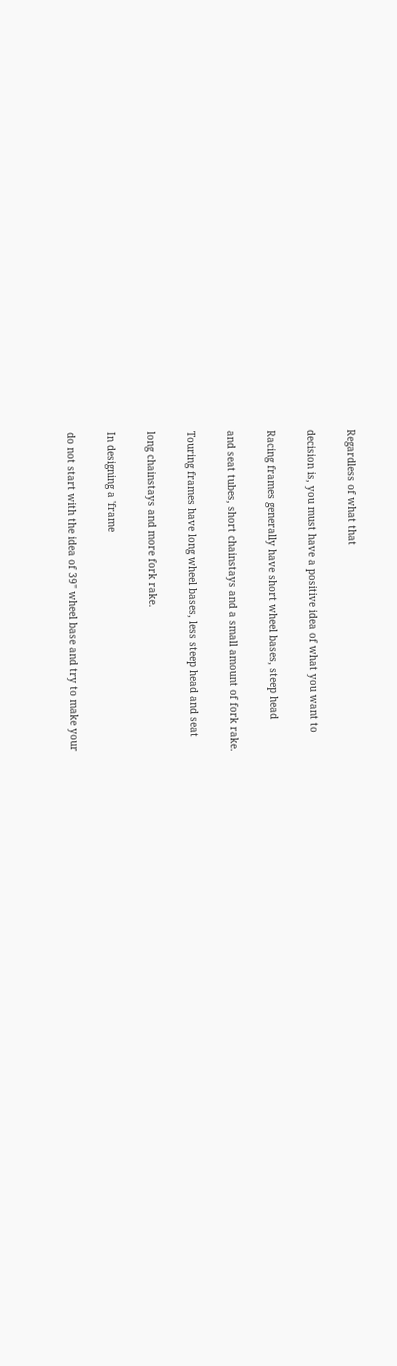Regardless of what that

decision is, you must have a positive idea of what you want to

Racing frames generally have short wheel bases, steep head

and seat tubes, short chainstays and a small amount of fork rake.

Touring frames have long wheel bases, less steep head and seat

long chainstays and more fork rake.

In designing a 'frame

do not start with the idea of 39" wheel base and try to make your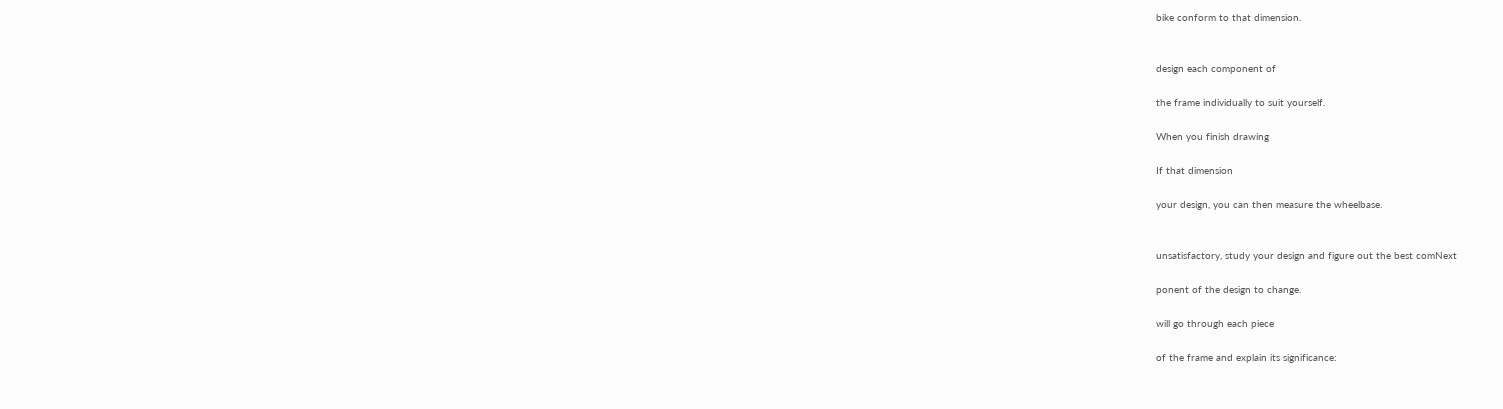bike conform to that dimension.


design each component of

the frame individually to suit yourself.

When you finish drawing

If that dimension

your design, you can then measure the wheelbase.


unsatisfactory, study your design and figure out the best comNext

ponent of the design to change.

will go through each piece

of the frame and explain its significance: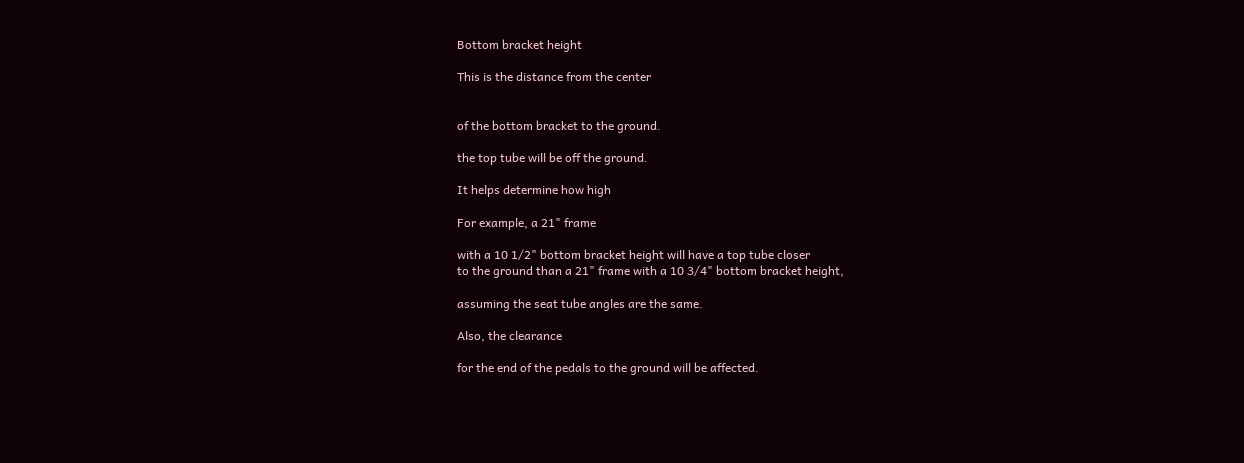Bottom bracket height

This is the distance from the center


of the bottom bracket to the ground.

the top tube will be off the ground.

It helps determine how high

For example, a 21" frame

with a 10 1/2" bottom bracket height will have a top tube closer
to the ground than a 21" frame with a 10 3/4" bottom bracket height,

assuming the seat tube angles are the same.

Also, the clearance

for the end of the pedals to the ground will be affected.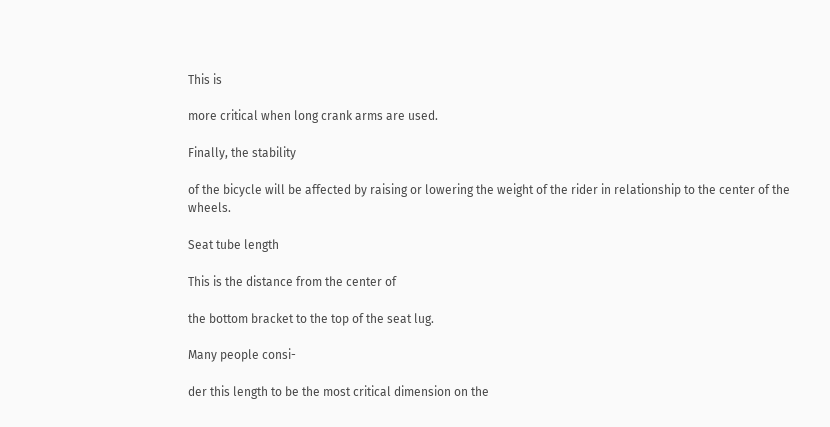This is

more critical when long crank arms are used.

Finally, the stability

of the bicycle will be affected by raising or lowering the weight of the rider in relationship to the center of the wheels.

Seat tube length

This is the distance from the center of

the bottom bracket to the top of the seat lug.

Many people consi-

der this length to be the most critical dimension on the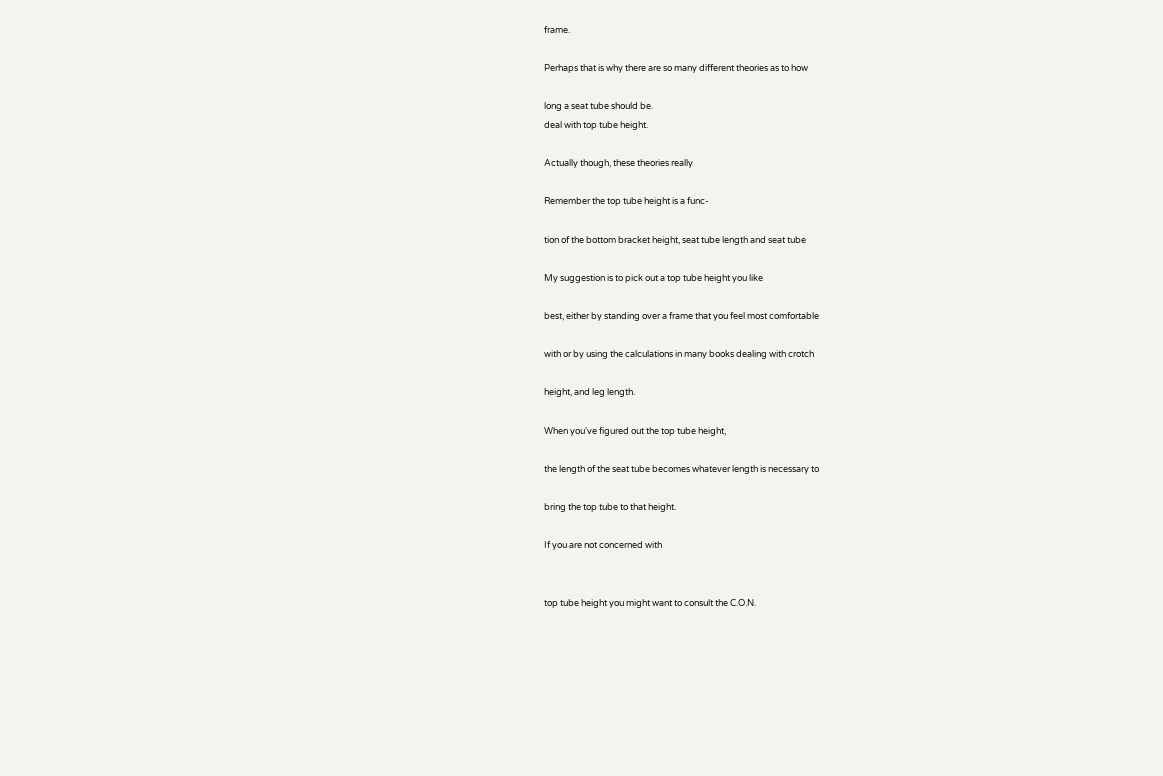frame.

Perhaps that is why there are so many different theories as to how

long a seat tube should be.
deal with top tube height.

Actually though, these theories really

Remember the top tube height is a func-

tion of the bottom bracket height, seat tube length and seat tube

My suggestion is to pick out a top tube height you like

best, either by standing over a frame that you feel most comfortable

with or by using the calculations in many books dealing with crotch

height, and leg length.

When you've figured out the top tube height,

the length of the seat tube becomes whatever length is necessary to

bring the top tube to that height.

If you are not concerned with


top tube height you might want to consult the C.O.N.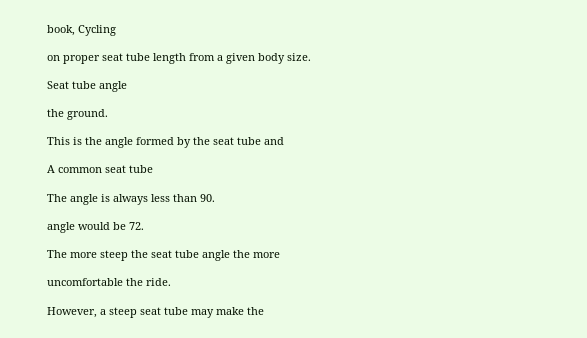book, Cycling

on proper seat tube length from a given body size.

Seat tube angle

the ground.

This is the angle formed by the seat tube and

A common seat tube

The angle is always less than 90.

angle would be 72.

The more steep the seat tube angle the more

uncomfortable the ride.

However, a steep seat tube may make the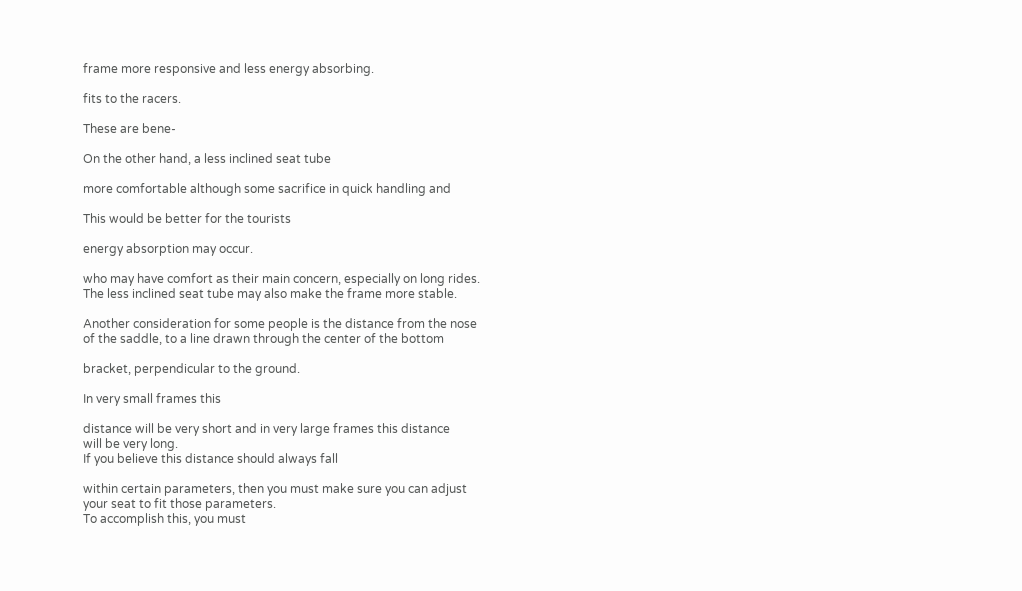frame more responsive and less energy absorbing.

fits to the racers.

These are bene-

On the other hand, a less inclined seat tube

more comfortable although some sacrifice in quick handling and

This would be better for the tourists

energy absorption may occur.

who may have comfort as their main concern, especially on long rides.
The less inclined seat tube may also make the frame more stable.

Another consideration for some people is the distance from the nose
of the saddle, to a line drawn through the center of the bottom

bracket, perpendicular to the ground.

In very small frames this

distance will be very short and in very large frames this distance
will be very long.
If you believe this distance should always fall

within certain parameters, then you must make sure you can adjust
your seat to fit those parameters.
To accomplish this, you must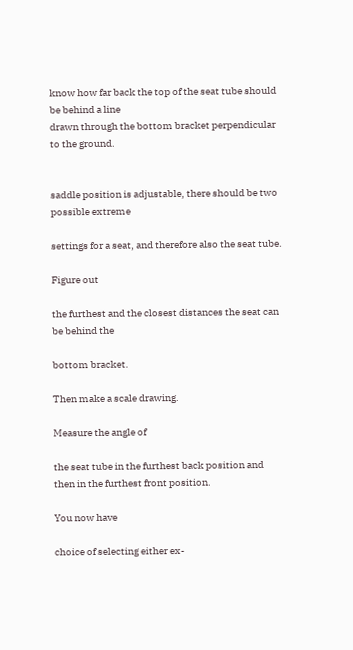know how far back the top of the seat tube should be behind a line
drawn through the bottom bracket perpendicular to the ground.


saddle position is adjustable, there should be two possible extreme

settings for a seat, and therefore also the seat tube.

Figure out

the furthest and the closest distances the seat can be behind the

bottom bracket.

Then make a scale drawing.

Measure the angle of

the seat tube in the furthest back position and then in the furthest front position.

You now have

choice of selecting either ex-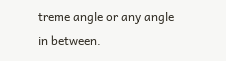treme angle or any angle in between.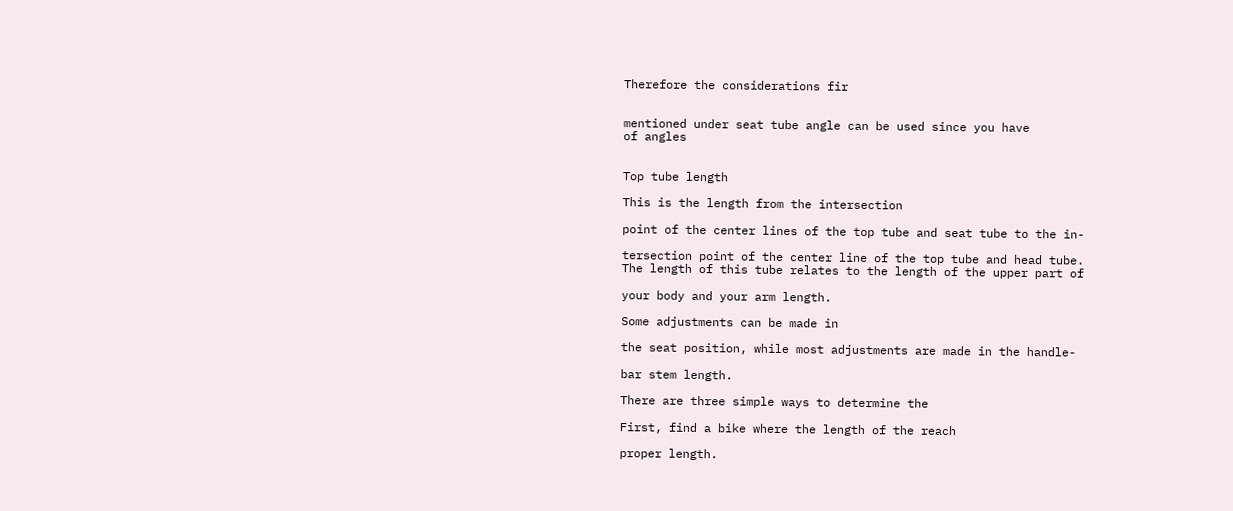Therefore the considerations fir


mentioned under seat tube angle can be used since you have
of angles


Top tube length

This is the length from the intersection

point of the center lines of the top tube and seat tube to the in-

tersection point of the center line of the top tube and head tube.
The length of this tube relates to the length of the upper part of

your body and your arm length.

Some adjustments can be made in

the seat position, while most adjustments are made in the handle-

bar stem length.

There are three simple ways to determine the

First, find a bike where the length of the reach

proper length.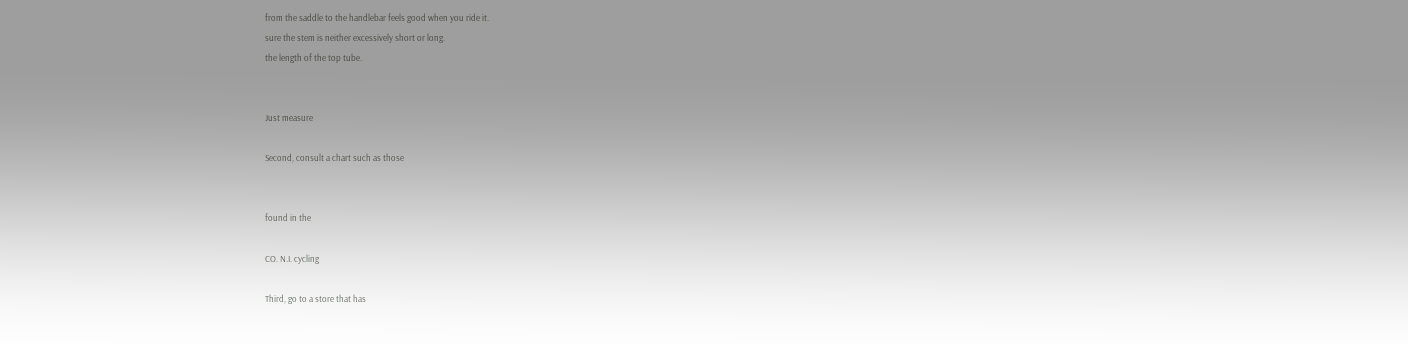from the saddle to the handlebar feels good when you ride it.
sure the stem is neither excessively short or long.
the length of the top tube.


Just measure

Second, consult a chart such as those


found in the

CO. N.I. cycling

Third, go to a store that has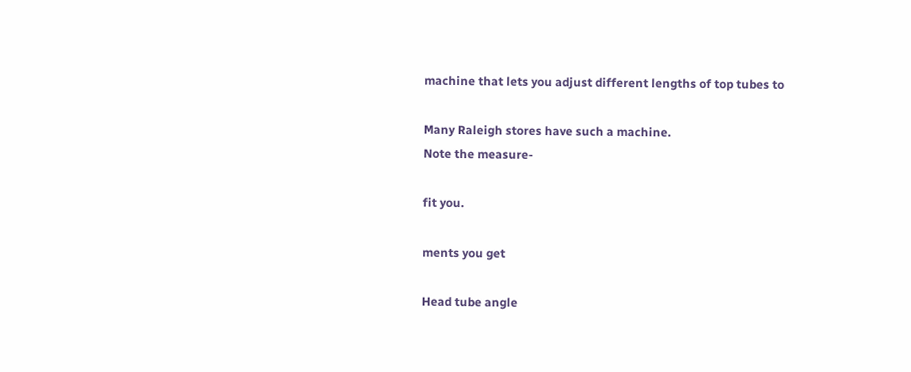machine that lets you adjust different lengths of top tubes to

Many Raleigh stores have such a machine.
Note the measure-

fit you.

ments you get

Head tube angle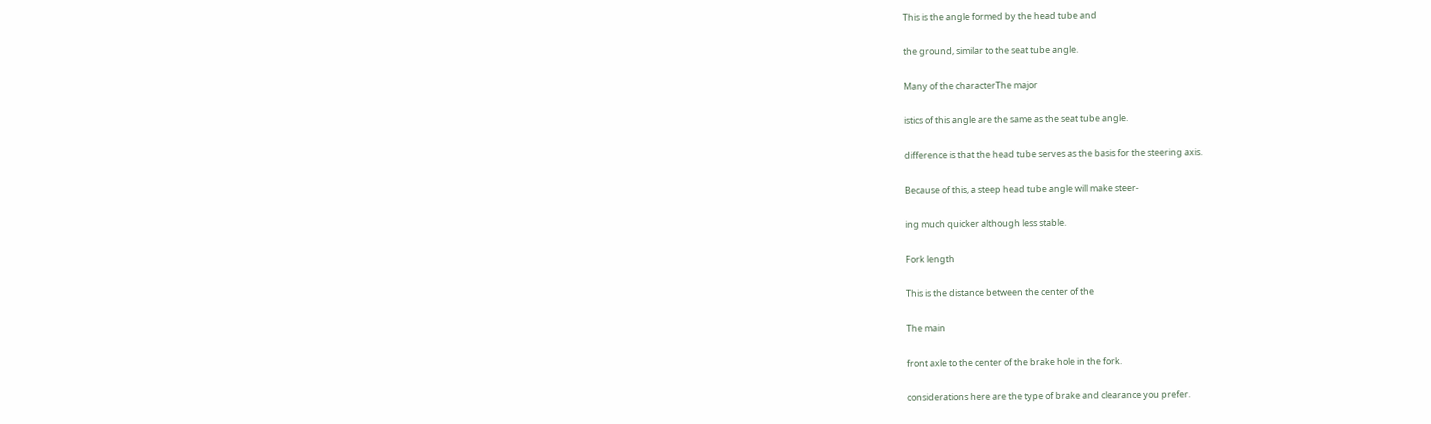This is the angle formed by the head tube and

the ground, similar to the seat tube angle.

Many of the characterThe major

istics of this angle are the same as the seat tube angle.

difference is that the head tube serves as the basis for the steering axis.

Because of this, a steep head tube angle will make steer-

ing much quicker although less stable.

Fork length

This is the distance between the center of the

The main

front axle to the center of the brake hole in the fork.

considerations here are the type of brake and clearance you prefer.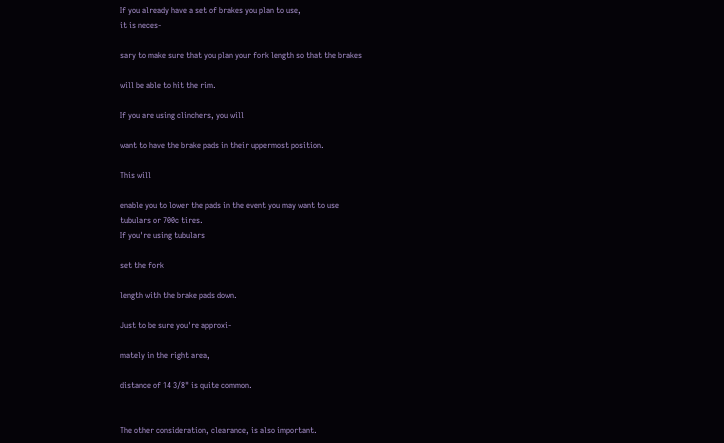If you already have a set of brakes you plan to use,
it is neces-

sary to make sure that you plan your fork length so that the brakes

will be able to hit the rim.

If you are using clinchers, you will

want to have the brake pads in their uppermost position.

This will

enable you to lower the pads in the event you may want to use
tubulars or 700c tires.
If you're using tubulars

set the fork

length with the brake pads down.

Just to be sure you're approxi-

mately in the right area,

distance of 14 3/8" is quite common.


The other consideration, clearance, is also important.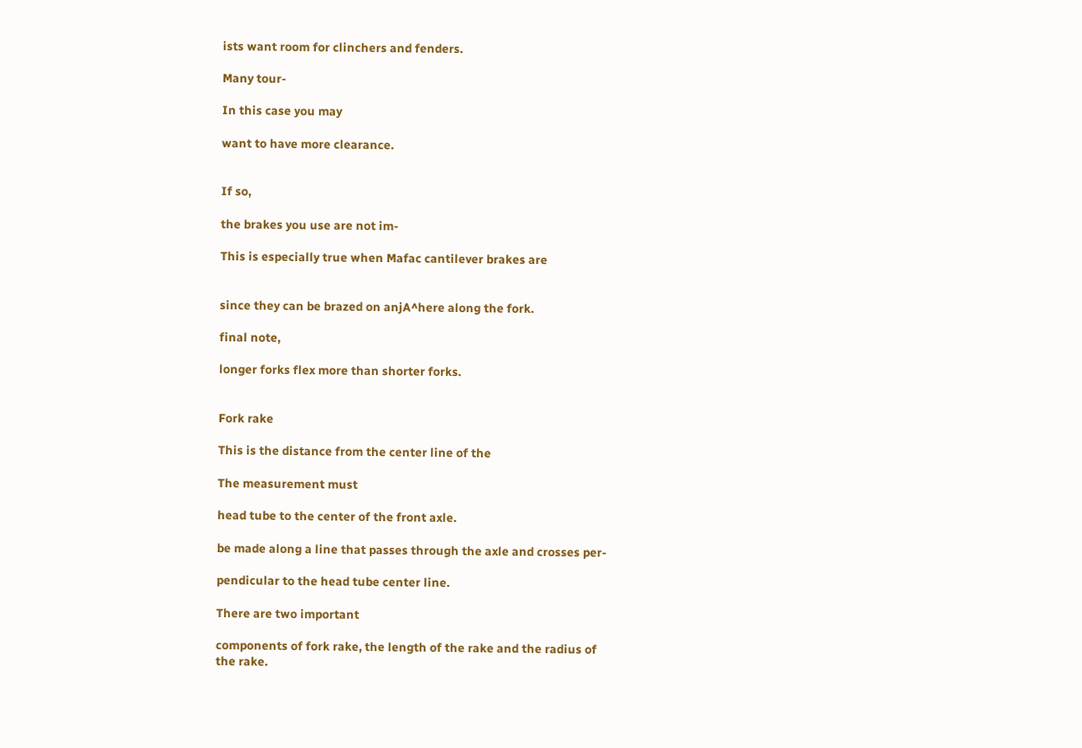ists want room for clinchers and fenders.

Many tour-

In this case you may

want to have more clearance.


If so,

the brakes you use are not im-

This is especially true when Mafac cantilever brakes are


since they can be brazed on anjA^here along the fork.

final note,

longer forks flex more than shorter forks.


Fork rake

This is the distance from the center line of the

The measurement must

head tube to the center of the front axle.

be made along a line that passes through the axle and crosses per-

pendicular to the head tube center line.

There are two important

components of fork rake, the length of the rake and the radius of
the rake.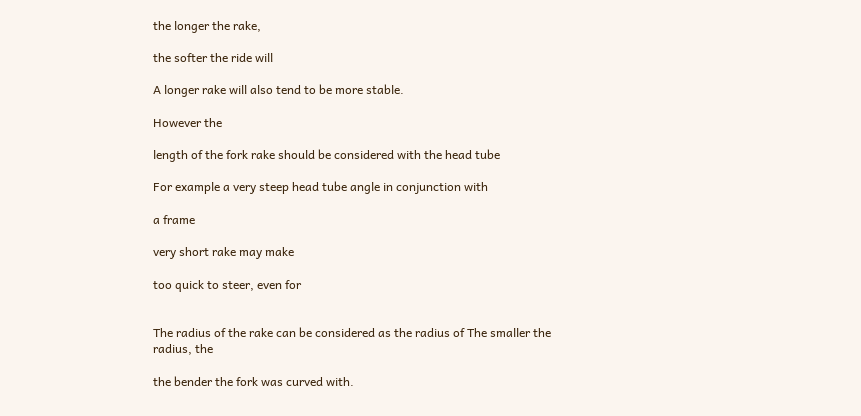the longer the rake,

the softer the ride will

A longer rake will also tend to be more stable.

However the

length of the fork rake should be considered with the head tube

For example a very steep head tube angle in conjunction with

a frame

very short rake may make

too quick to steer, even for


The radius of the rake can be considered as the radius of The smaller the radius, the

the bender the fork was curved with.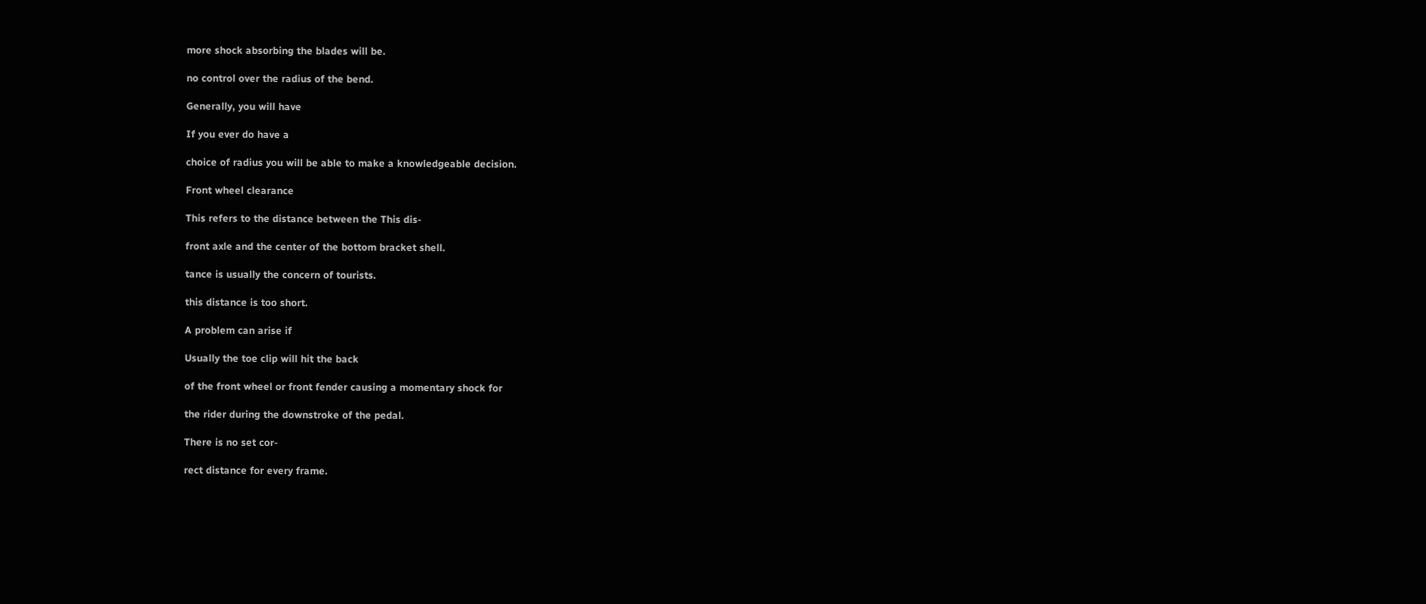more shock absorbing the blades will be.

no control over the radius of the bend.

Generally, you will have

If you ever do have a

choice of radius you will be able to make a knowledgeable decision.

Front wheel clearance

This refers to the distance between the This dis-

front axle and the center of the bottom bracket shell.

tance is usually the concern of tourists.

this distance is too short.

A problem can arise if

Usually the toe clip will hit the back

of the front wheel or front fender causing a momentary shock for

the rider during the downstroke of the pedal.

There is no set cor-

rect distance for every frame.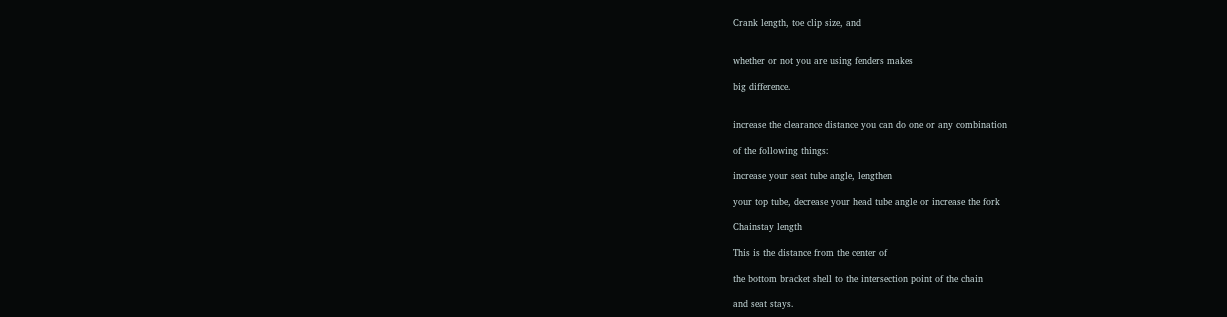Crank length, toe clip size, and


whether or not you are using fenders makes

big difference.


increase the clearance distance you can do one or any combination

of the following things:

increase your seat tube angle, lengthen

your top tube, decrease your head tube angle or increase the fork

Chainstay length

This is the distance from the center of

the bottom bracket shell to the intersection point of the chain

and seat stays.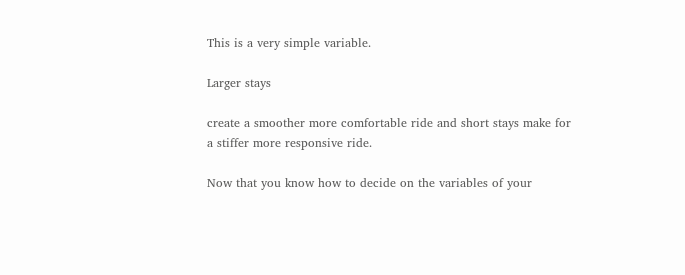This is a very simple variable.

Larger stays

create a smoother more comfortable ride and short stays make for
a stiffer more responsive ride.

Now that you know how to decide on the variables of your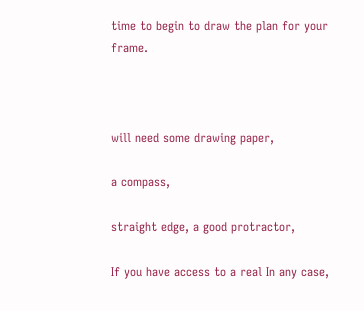time to begin to draw the plan for your frame.



will need some drawing paper,

a compass,

straight edge, a good protractor,

If you have access to a real In any case,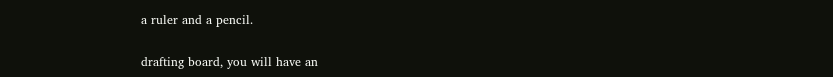a ruler and a pencil.

drafting board, you will have an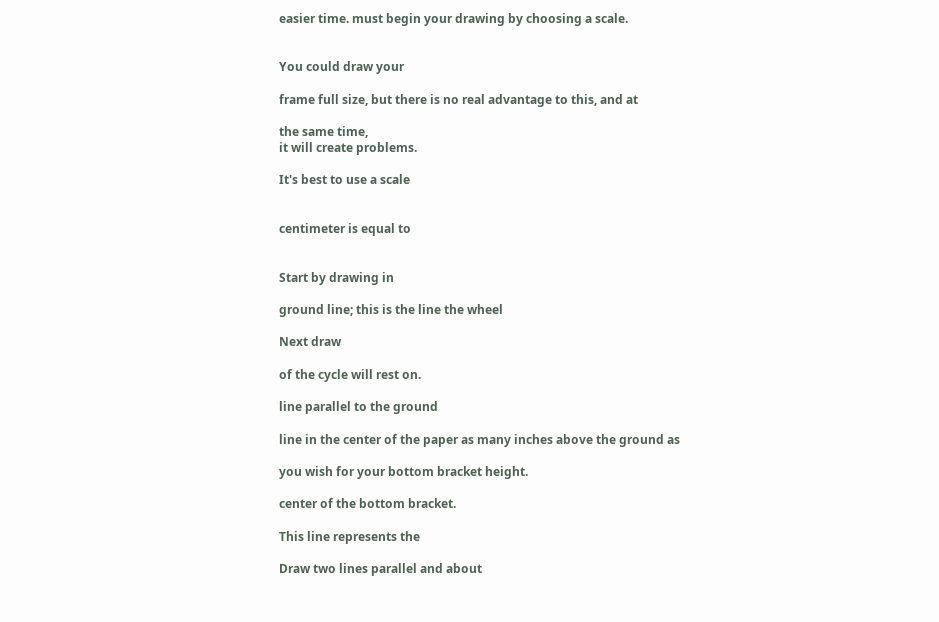easier time. must begin your drawing by choosing a scale.


You could draw your

frame full size, but there is no real advantage to this, and at

the same time,
it will create problems.

It's best to use a scale


centimeter is equal to


Start by drawing in

ground line; this is the line the wheel

Next draw

of the cycle will rest on.

line parallel to the ground

line in the center of the paper as many inches above the ground as

you wish for your bottom bracket height.

center of the bottom bracket.

This line represents the

Draw two lines parallel and about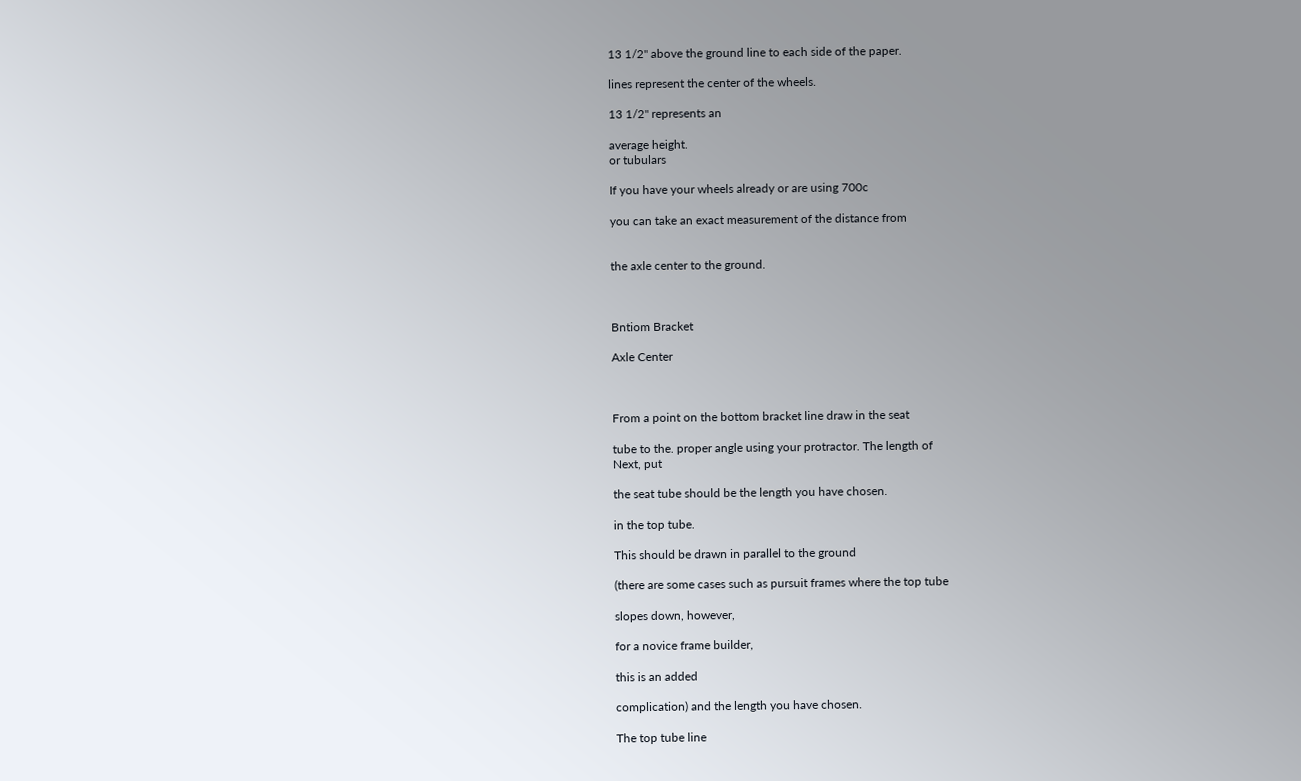13 1/2" above the ground line to each side of the paper.

lines represent the center of the wheels.

13 1/2" represents an

average height.
or tubulars

If you have your wheels already or are using 700c

you can take an exact measurement of the distance from


the axle center to the ground.



Bntiom Bracket

Axle Center



From a point on the bottom bracket line draw in the seat

tube to the. proper angle using your protractor. The length of
Next, put

the seat tube should be the length you have chosen.

in the top tube.

This should be drawn in parallel to the ground

(there are some cases such as pursuit frames where the top tube

slopes down, however,

for a novice frame builder,

this is an added

complication) and the length you have chosen.

The top tube line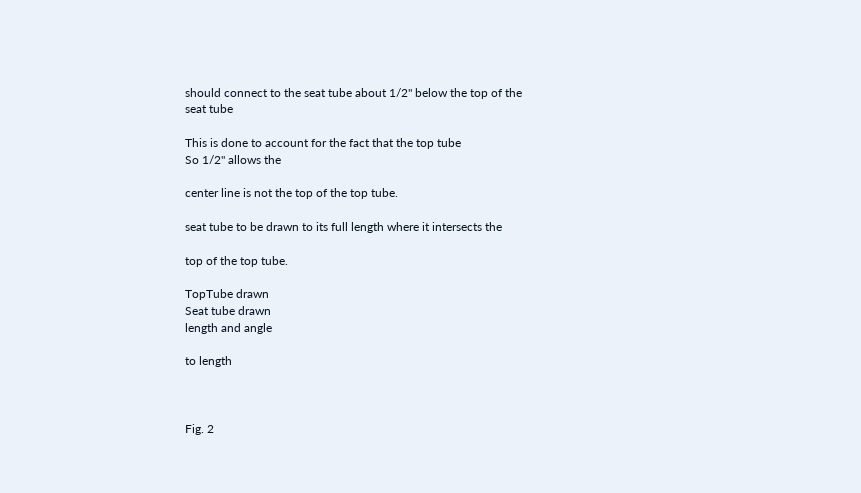should connect to the seat tube about 1/2" below the top of the
seat tube

This is done to account for the fact that the top tube
So 1/2" allows the

center line is not the top of the top tube.

seat tube to be drawn to its full length where it intersects the

top of the top tube.

TopTube drawn
Seat tube drawn
length and angle

to length



Fig. 2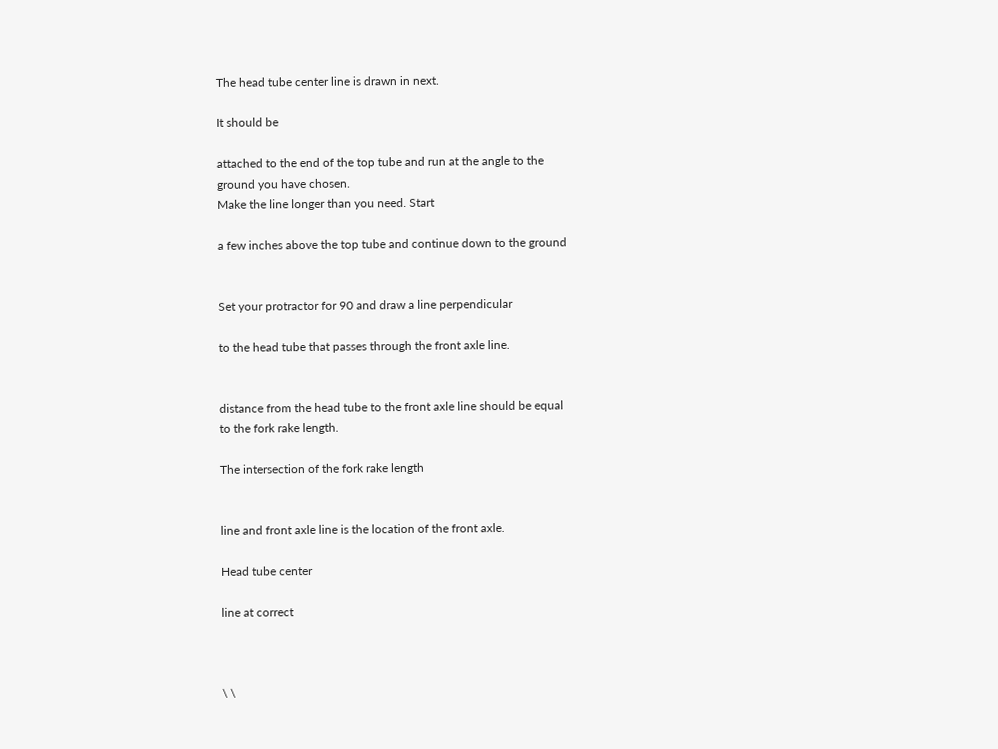The head tube center line is drawn in next.

It should be

attached to the end of the top tube and run at the angle to the
ground you have chosen.
Make the line longer than you need. Start

a few inches above the top tube and continue down to the ground


Set your protractor for 90 and draw a line perpendicular

to the head tube that passes through the front axle line.


distance from the head tube to the front axle line should be equal
to the fork rake length.

The intersection of the fork rake length


line and front axle line is the location of the front axle.

Head tube center

line at correct



\ \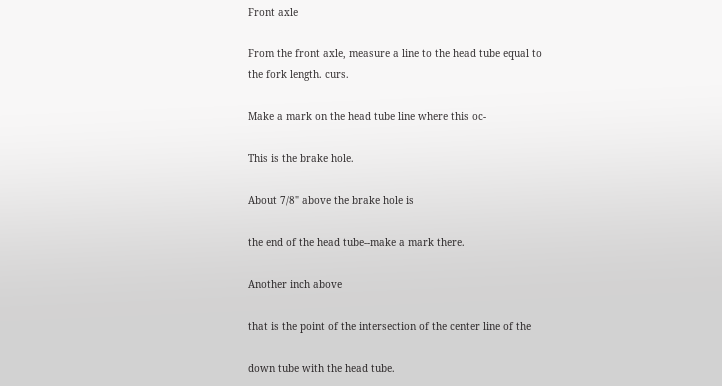Front axle

From the front axle, measure a line to the head tube equal to
the fork length. curs.

Make a mark on the head tube line where this oc-

This is the brake hole.

About 7/8" above the brake hole is

the end of the head tube--make a mark there.

Another inch above

that is the point of the intersection of the center line of the

down tube with the head tube.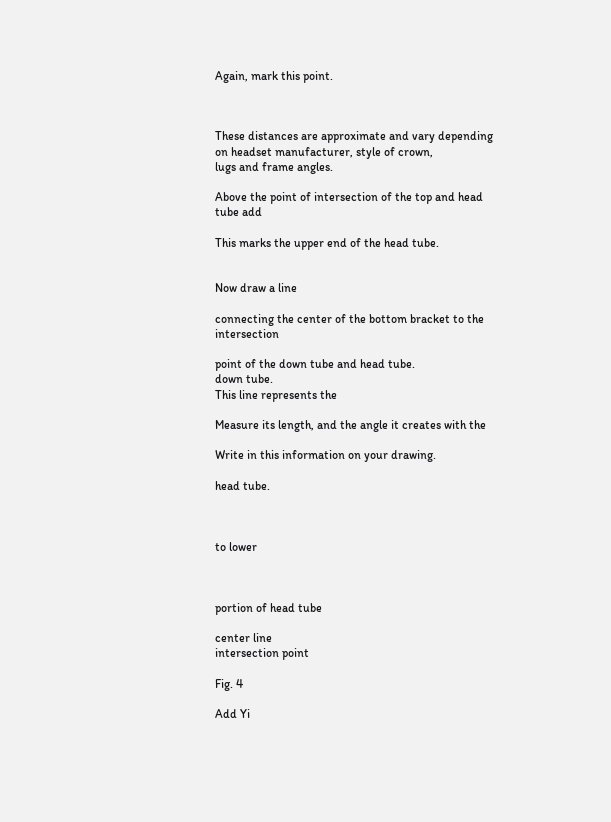Again, mark this point.



These distances are approximate and vary depending on headset manufacturer, style of crown,
lugs and frame angles.

Above the point of intersection of the top and head tube add

This marks the upper end of the head tube.


Now draw a line

connecting the center of the bottom bracket to the intersection

point of the down tube and head tube.
down tube.
This line represents the

Measure its length, and the angle it creates with the

Write in this information on your drawing.

head tube.



to lower



portion of head tube

center line
intersection point

Fig. 4

Add Yi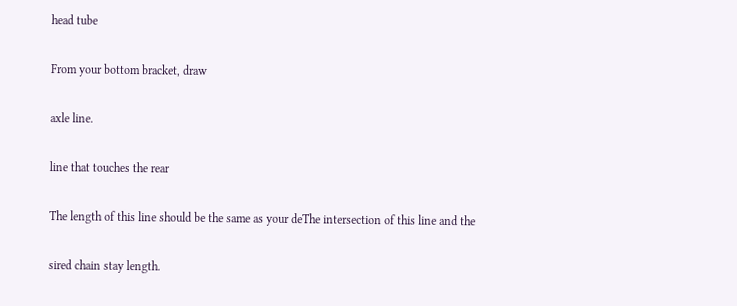head tube

From your bottom bracket, draw

axle line.

line that touches the rear

The length of this line should be the same as your deThe intersection of this line and the

sired chain stay length.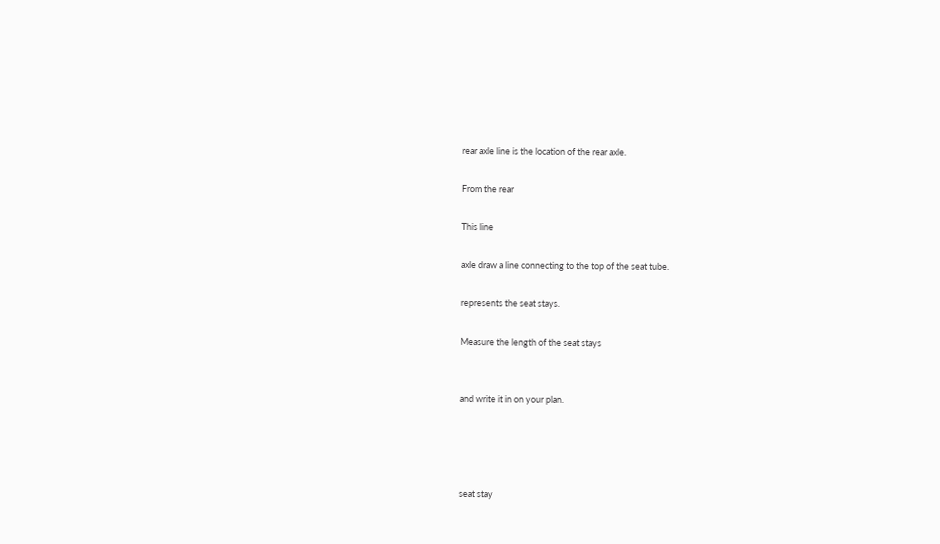rear axle line is the location of the rear axle.

From the rear

This line

axle draw a line connecting to the top of the seat tube.

represents the seat stays.

Measure the length of the seat stays


and write it in on your plan.




seat stay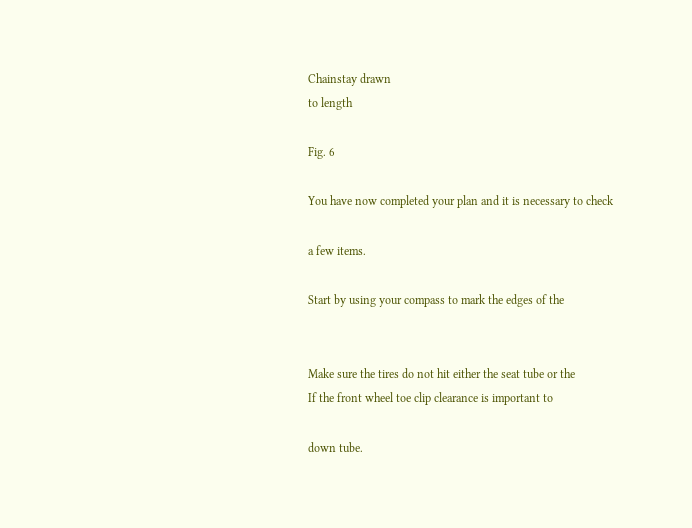Chainstay drawn
to length

Fig. 6

You have now completed your plan and it is necessary to check

a few items.

Start by using your compass to mark the edges of the


Make sure the tires do not hit either the seat tube or the
If the front wheel toe clip clearance is important to

down tube.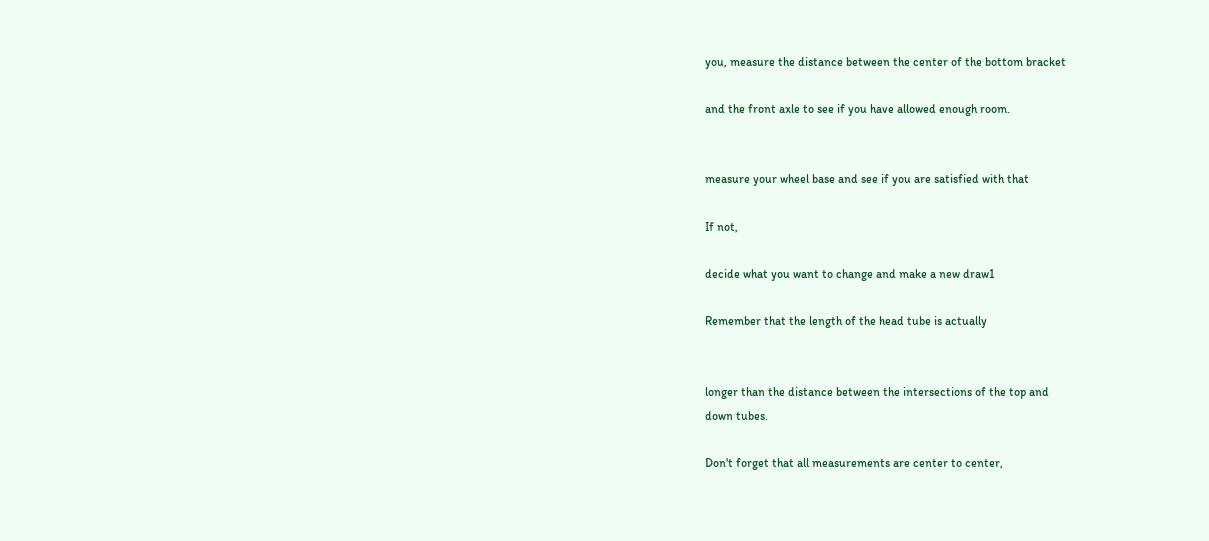you, measure the distance between the center of the bottom bracket

and the front axle to see if you have allowed enough room.


measure your wheel base and see if you are satisfied with that

If not,

decide what you want to change and make a new draw1

Remember that the length of the head tube is actually


longer than the distance between the intersections of the top and
down tubes.

Don't forget that all measurements are center to center,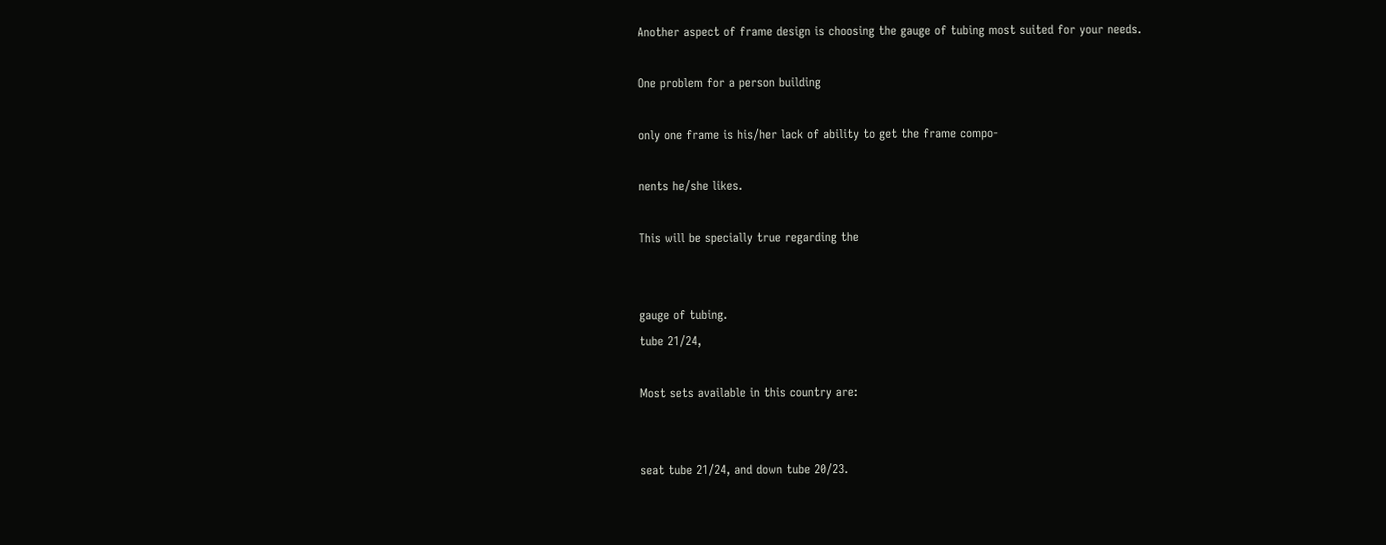Another aspect of frame design is choosing the gauge of tubing most suited for your needs.

One problem for a person building

only one frame is his/her lack of ability to get the frame compo-

nents he/she likes.

This will be specially true regarding the


gauge of tubing.
tube 21/24,

Most sets available in this country are:


seat tube 21/24, and down tube 20/23.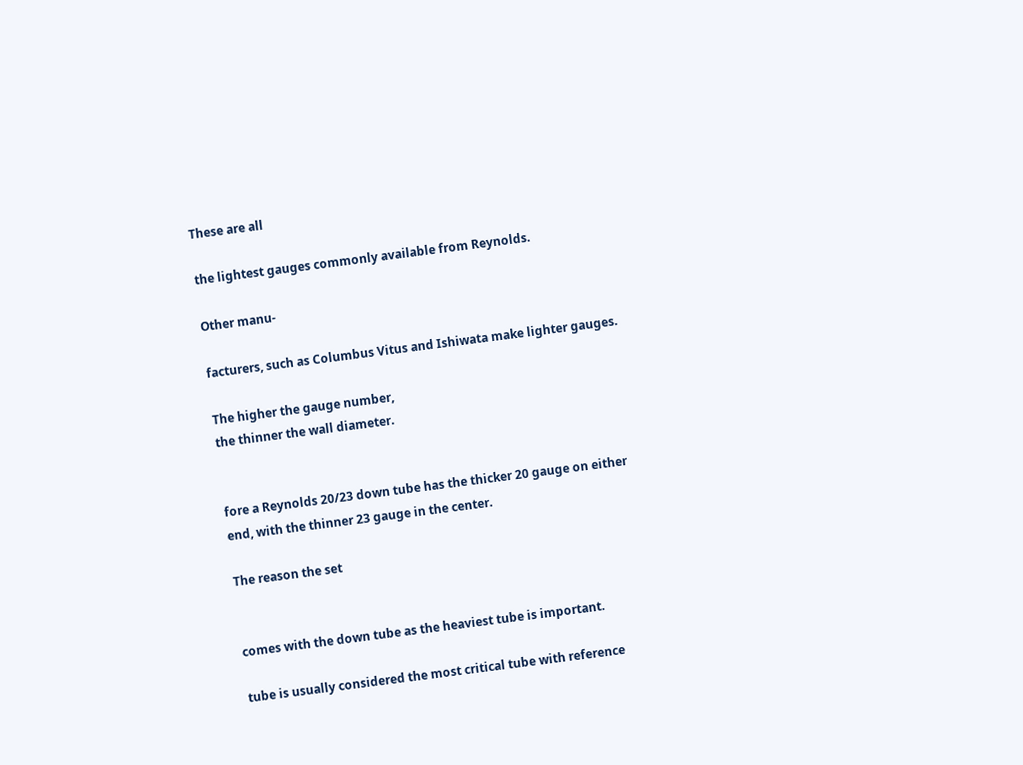These are all

the lightest gauges commonly available from Reynolds.

Other manu-

facturers, such as Columbus Vitus and Ishiwata make lighter gauges.

The higher the gauge number,
the thinner the wall diameter.


fore a Reynolds 20/23 down tube has the thicker 20 gauge on either
end, with the thinner 23 gauge in the center.

The reason the set


comes with the down tube as the heaviest tube is important.

tube is usually considered the most critical tube with reference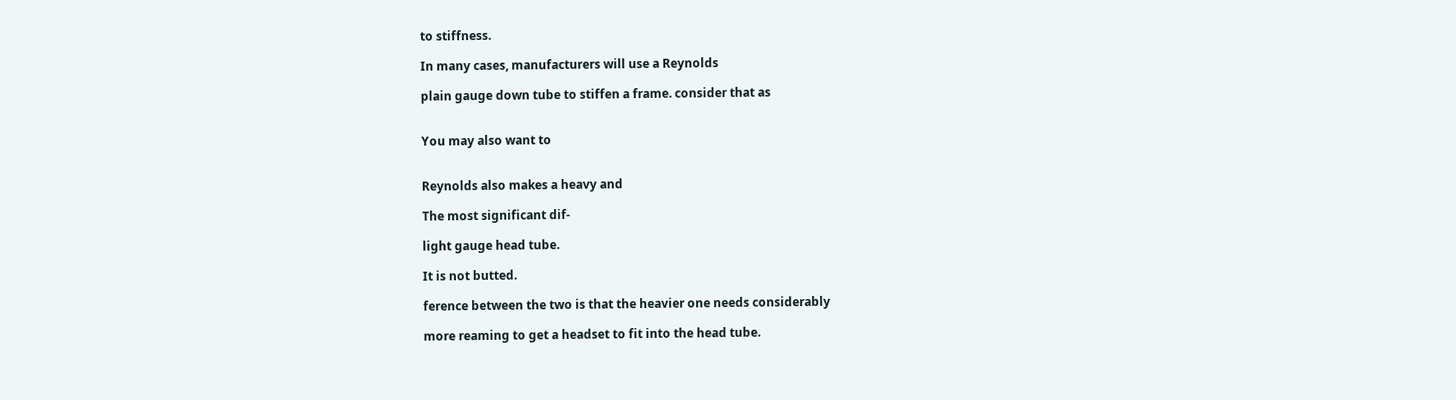to stiffness.

In many cases, manufacturers will use a Reynolds

plain gauge down tube to stiffen a frame. consider that as


You may also want to


Reynolds also makes a heavy and

The most significant dif-

light gauge head tube.

It is not butted.

ference between the two is that the heavier one needs considerably

more reaming to get a headset to fit into the head tube.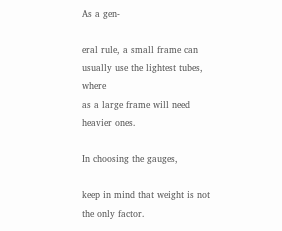As a gen-

eral rule, a small frame can usually use the lightest tubes, where
as a large frame will need heavier ones.

In choosing the gauges,

keep in mind that weight is not the only factor.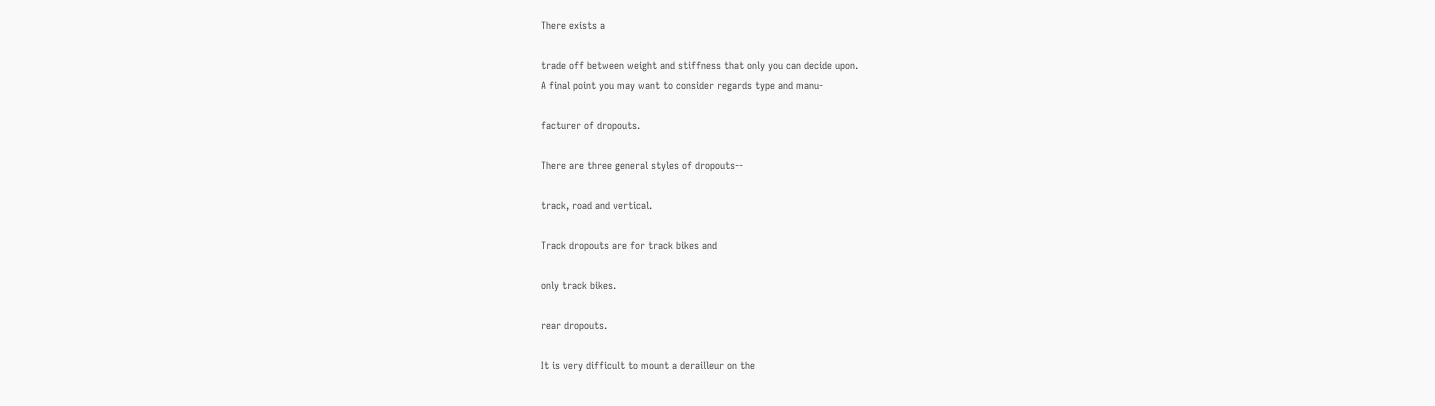There exists a

trade off between weight and stiffness that only you can decide upon.
A final point you may want to consider regards type and manu-

facturer of dropouts.

There are three general styles of dropouts--

track, road and vertical.

Track dropouts are for track bikes and

only track bikes.

rear dropouts.

It is very difficult to mount a derailleur on the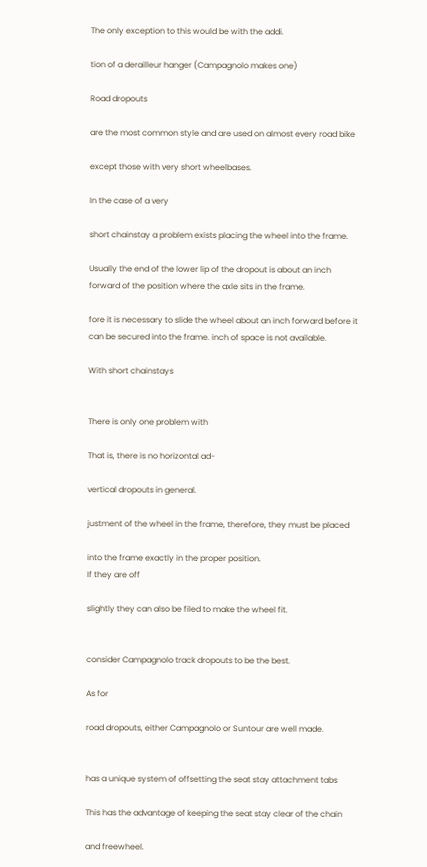The only exception to this would be with the addi.

tion of a derailleur hanger (Campagnolo makes one)

Road dropouts

are the most common style and are used on almost every road bike

except those with very short wheelbases.

In the case of a very

short chainstay a problem exists placing the wheel into the frame.

Usually the end of the lower lip of the dropout is about an inch
forward of the position where the axle sits in the frame.

fore it is necessary to slide the wheel about an inch forward before it can be secured into the frame. inch of space is not available.

With short chainstays


There is only one problem with

That is, there is no horizontal ad-

vertical dropouts in general.

justment of the wheel in the frame, therefore, they must be placed

into the frame exactly in the proper position.
If they are off

slightly they can also be filed to make the wheel fit.


consider Campagnolo track dropouts to be the best.

As for

road dropouts, either Campagnolo or Suntour are well made.


has a unique system of offsetting the seat stay attachment tabs

This has the advantage of keeping the seat stay clear of the chain

and freewheel.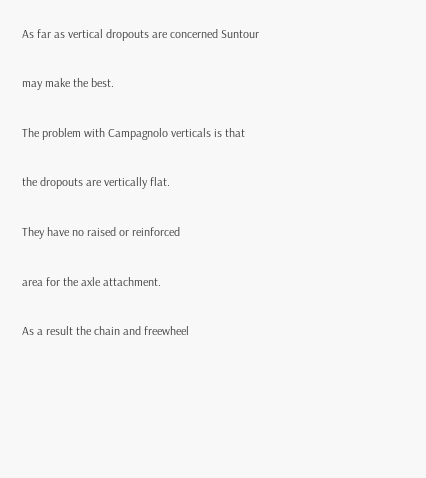As far as vertical dropouts are concerned Suntour

may make the best.

The problem with Campagnolo verticals is that

the dropouts are vertically flat.

They have no raised or reinforced

area for the axle attachment.

As a result the chain and freewheel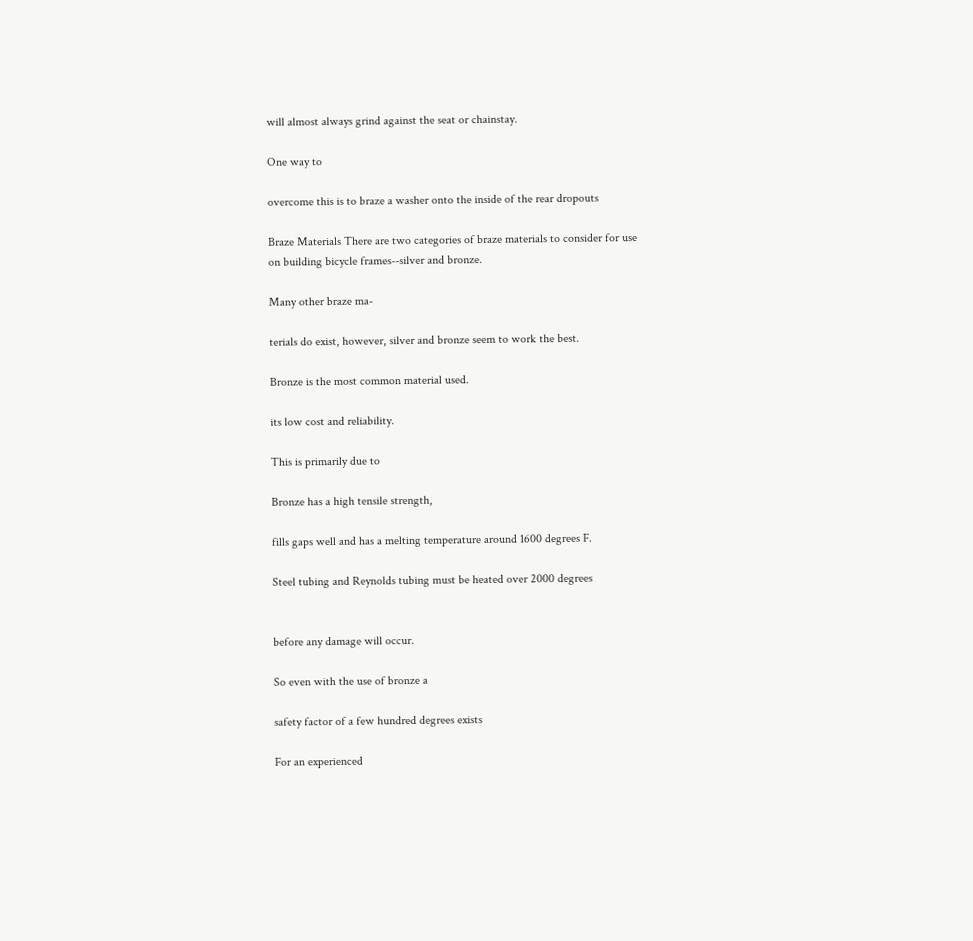will almost always grind against the seat or chainstay.

One way to

overcome this is to braze a washer onto the inside of the rear dropouts

Braze Materials There are two categories of braze materials to consider for use
on building bicycle frames--silver and bronze.

Many other braze ma-

terials do exist, however, silver and bronze seem to work the best.

Bronze is the most common material used.

its low cost and reliability.

This is primarily due to

Bronze has a high tensile strength,

fills gaps well and has a melting temperature around 1600 degrees F.

Steel tubing and Reynolds tubing must be heated over 2000 degrees


before any damage will occur.

So even with the use of bronze a

safety factor of a few hundred degrees exists

For an experienced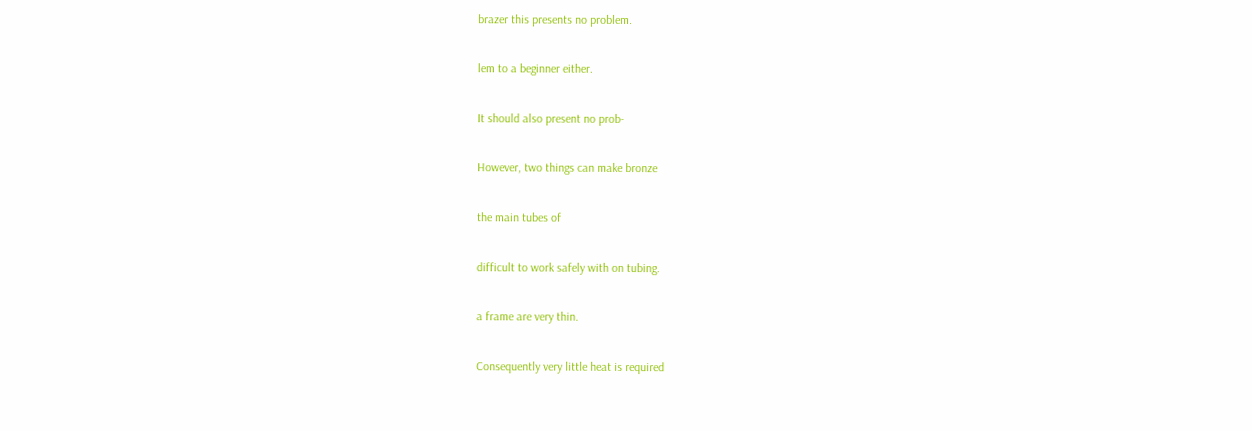brazer this presents no problem.

lem to a beginner either.

It should also present no prob-

However, two things can make bronze

the main tubes of

difficult to work safely with on tubing.

a frame are very thin.

Consequently very little heat is required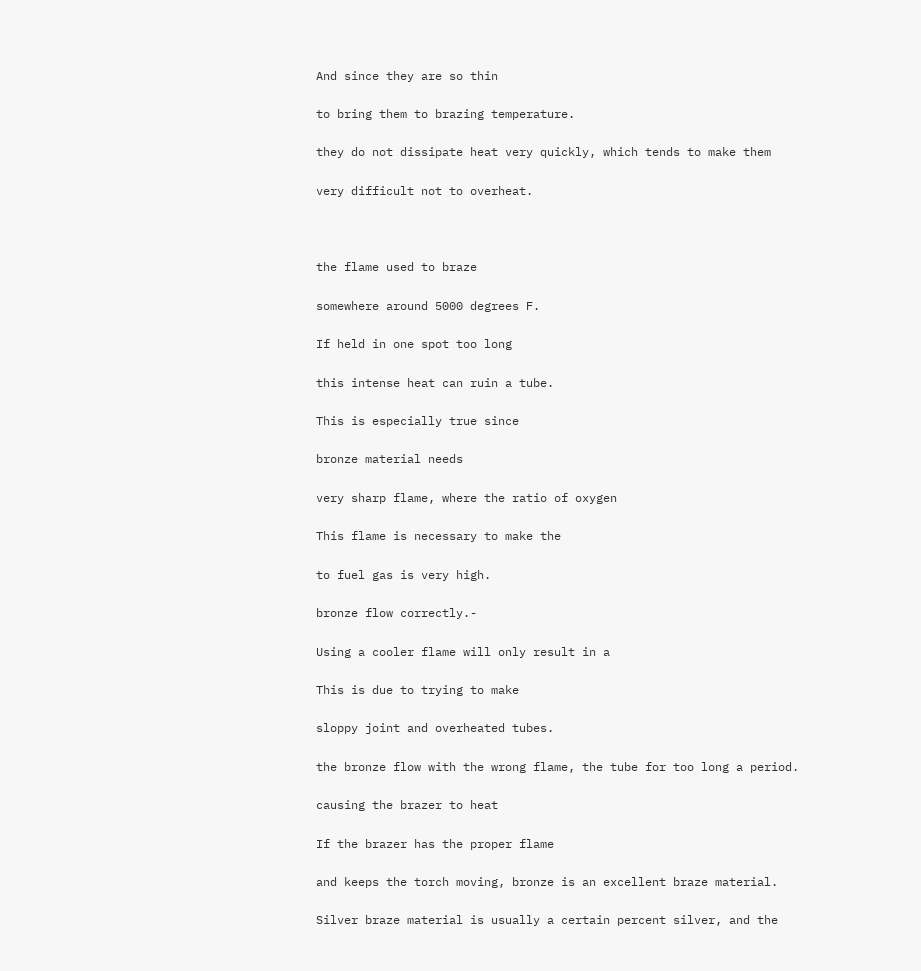And since they are so thin

to bring them to brazing temperature.

they do not dissipate heat very quickly, which tends to make them

very difficult not to overheat.



the flame used to braze

somewhere around 5000 degrees F.

If held in one spot too long

this intense heat can ruin a tube.

This is especially true since

bronze material needs

very sharp flame, where the ratio of oxygen

This flame is necessary to make the

to fuel gas is very high.

bronze flow correctly.-

Using a cooler flame will only result in a

This is due to trying to make

sloppy joint and overheated tubes.

the bronze flow with the wrong flame, the tube for too long a period.

causing the brazer to heat

If the brazer has the proper flame

and keeps the torch moving, bronze is an excellent braze material.

Silver braze material is usually a certain percent silver, and the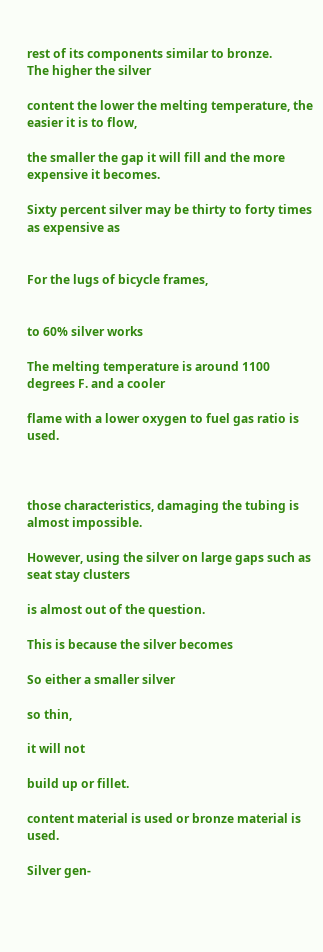rest of its components similar to bronze.
The higher the silver

content the lower the melting temperature, the easier it is to flow,

the smaller the gap it will fill and the more expensive it becomes.

Sixty percent silver may be thirty to forty times as expensive as


For the lugs of bicycle frames,


to 60% silver works

The melting temperature is around 1100 degrees F. and a cooler

flame with a lower oxygen to fuel gas ratio is used.



those characteristics, damaging the tubing is almost impossible.

However, using the silver on large gaps such as seat stay clusters

is almost out of the question.

This is because the silver becomes

So either a smaller silver

so thin,

it will not

build up or fillet.

content material is used or bronze material is used.

Silver gen-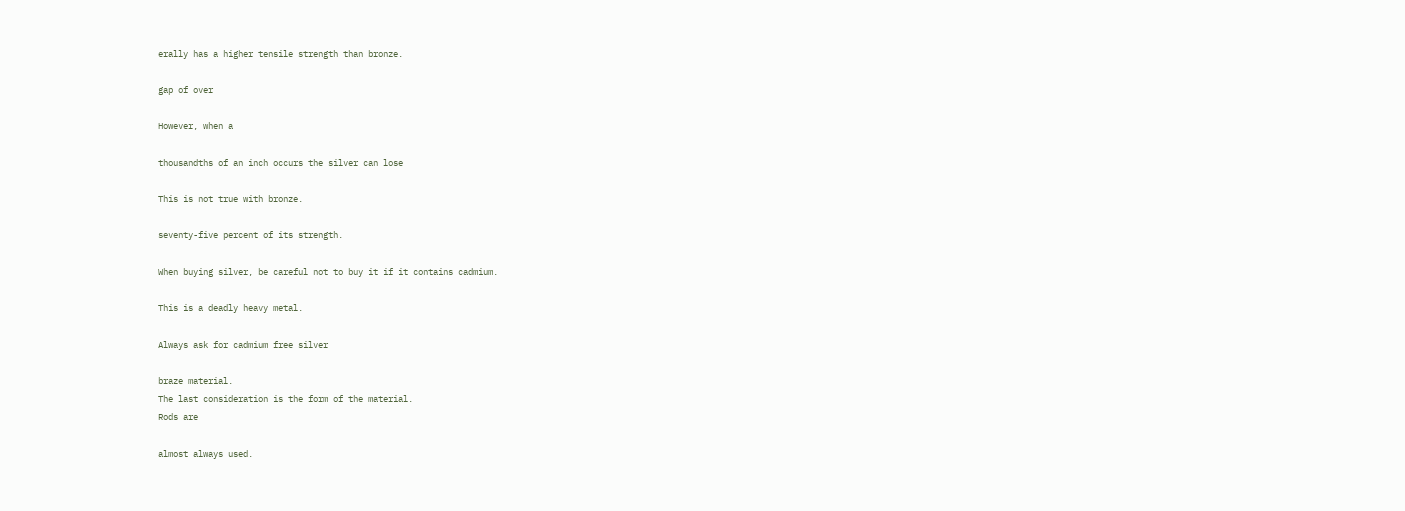erally has a higher tensile strength than bronze.

gap of over

However, when a

thousandths of an inch occurs the silver can lose

This is not true with bronze.

seventy-five percent of its strength.

When buying silver, be careful not to buy it if it contains cadmium.

This is a deadly heavy metal.

Always ask for cadmium free silver

braze material.
The last consideration is the form of the material.
Rods are

almost always used.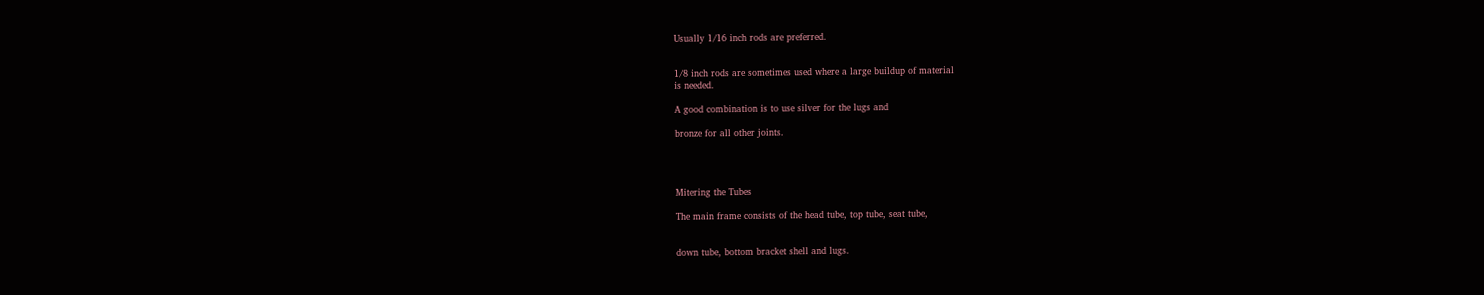Usually 1/16 inch rods are preferred.


1/8 inch rods are sometimes used where a large buildup of material
is needed.

A good combination is to use silver for the lugs and

bronze for all other joints.




Mitering the Tubes

The main frame consists of the head tube, top tube, seat tube,


down tube, bottom bracket shell and lugs.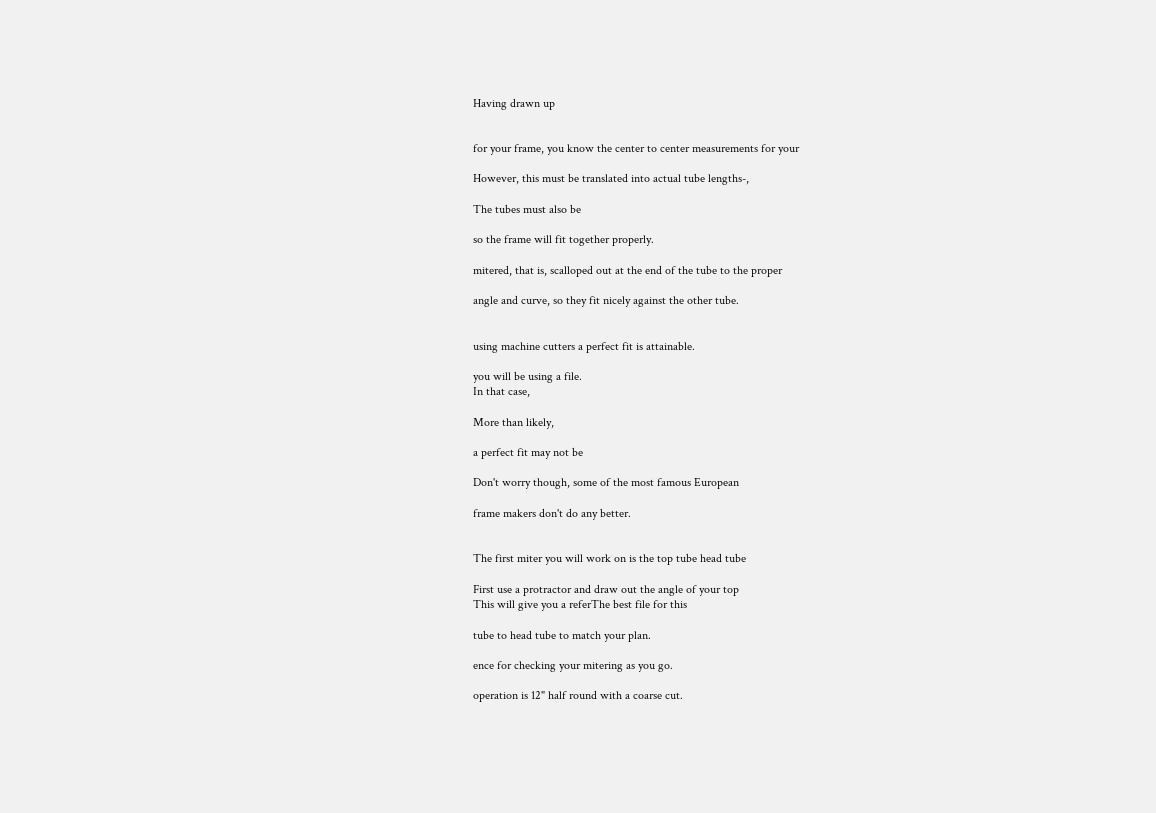Having drawn up


for your frame, you know the center to center measurements for your

However, this must be translated into actual tube lengths-,

The tubes must also be

so the frame will fit together properly.

mitered, that is, scalloped out at the end of the tube to the proper

angle and curve, so they fit nicely against the other tube.


using machine cutters a perfect fit is attainable.

you will be using a file.
In that case,

More than likely,

a perfect fit may not be

Don't worry though, some of the most famous European

frame makers don't do any better.


The first miter you will work on is the top tube head tube

First use a protractor and draw out the angle of your top
This will give you a referThe best file for this

tube to head tube to match your plan.

ence for checking your mitering as you go.

operation is 12" half round with a coarse cut.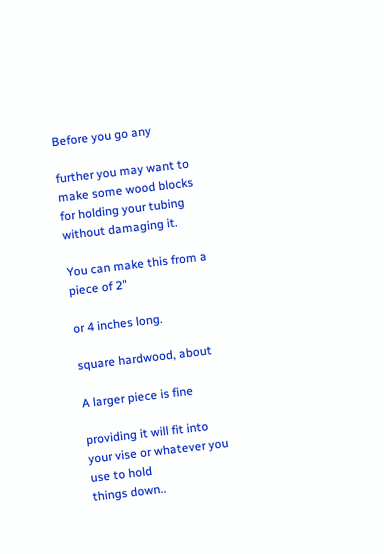Before you go any

further you may want to make some wood blocks for holding your tubing without damaging it.

You can make this from a piece of 2"

or 4 inches long.

square hardwood, about

A larger piece is fine

providing it will fit into your vise or whatever you use to hold
things down..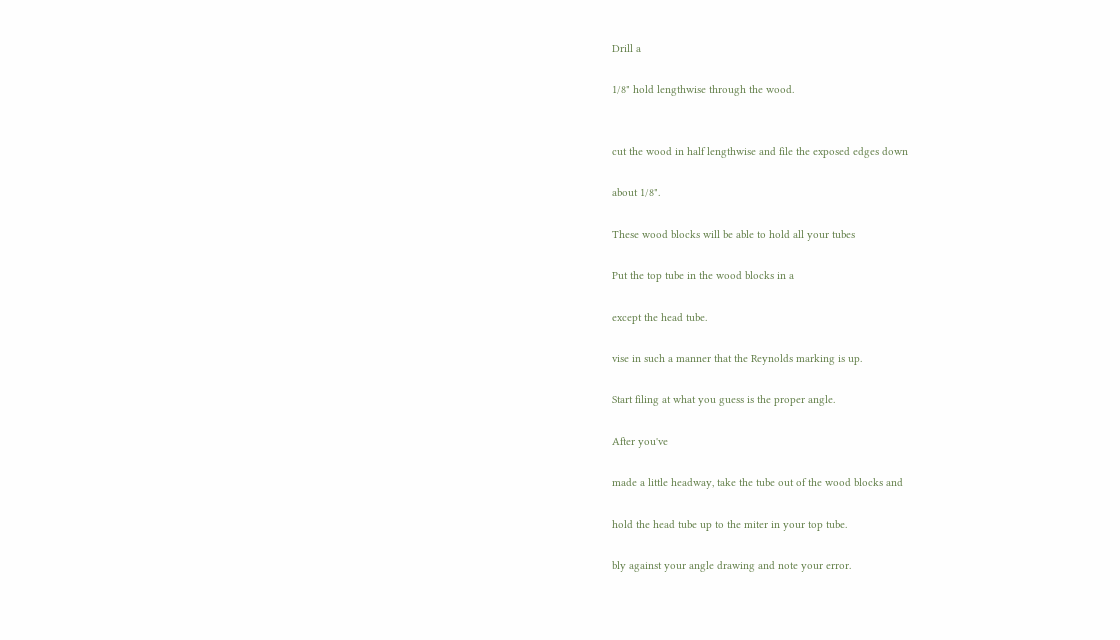Drill a

1/8" hold lengthwise through the wood.


cut the wood in half lengthwise and file the exposed edges down

about 1/8".

These wood blocks will be able to hold all your tubes

Put the top tube in the wood blocks in a

except the head tube.

vise in such a manner that the Reynolds marking is up.

Start filing at what you guess is the proper angle.

After you've

made a little headway, take the tube out of the wood blocks and

hold the head tube up to the miter in your top tube.

bly against your angle drawing and note your error.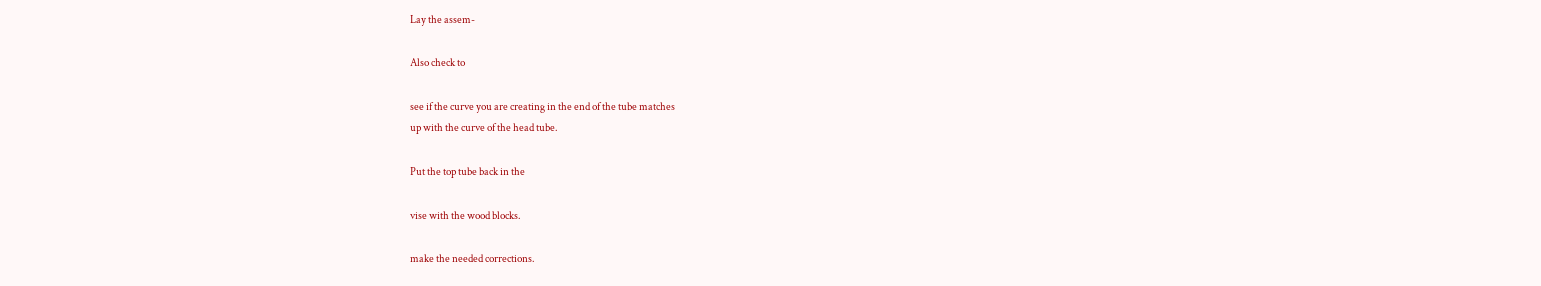Lay the assem-

Also check to

see if the curve you are creating in the end of the tube matches
up with the curve of the head tube.

Put the top tube back in the

vise with the wood blocks.

make the needed corrections.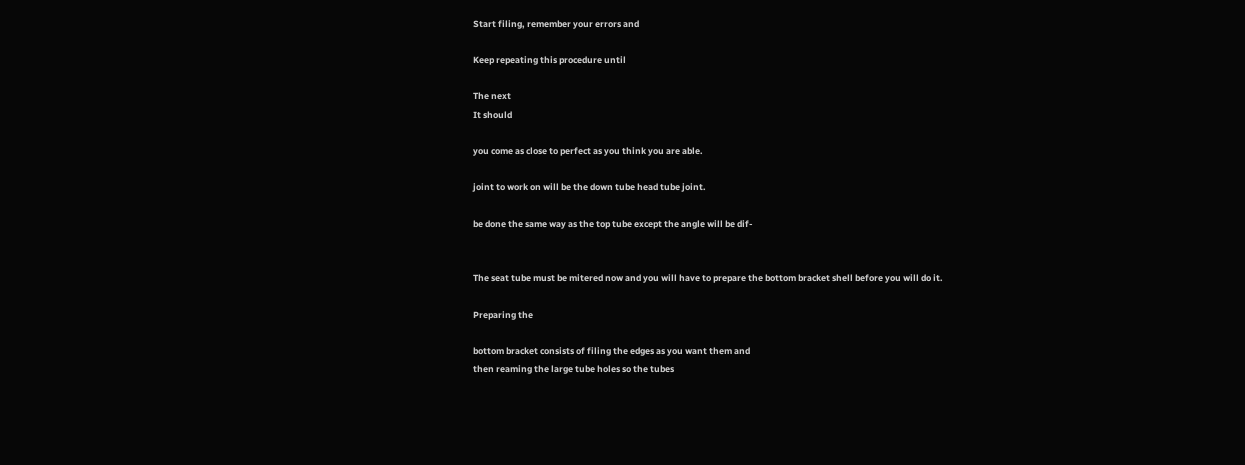Start filing, remember your errors and

Keep repeating this procedure until

The next
It should

you come as close to perfect as you think you are able.

joint to work on will be the down tube head tube joint.

be done the same way as the top tube except the angle will be dif-


The seat tube must be mitered now and you will have to prepare the bottom bracket shell before you will do it.

Preparing the

bottom bracket consists of filing the edges as you want them and
then reaming the large tube holes so the tubes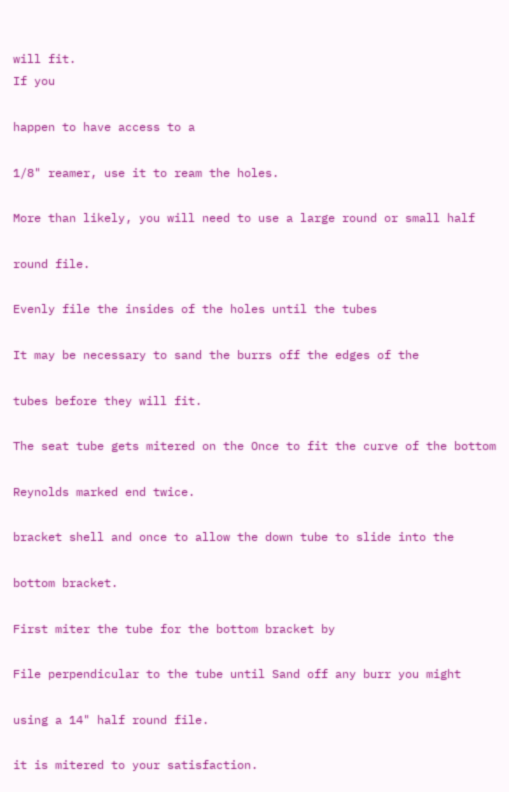will fit.
If you

happen to have access to a

1/8" reamer, use it to ream the holes.

More than likely, you will need to use a large round or small half

round file.

Evenly file the insides of the holes until the tubes

It may be necessary to sand the burrs off the edges of the

tubes before they will fit.

The seat tube gets mitered on the Once to fit the curve of the bottom

Reynolds marked end twice.

bracket shell and once to allow the down tube to slide into the

bottom bracket.

First miter the tube for the bottom bracket by

File perpendicular to the tube until Sand off any burr you might

using a 14" half round file.

it is mitered to your satisfaction.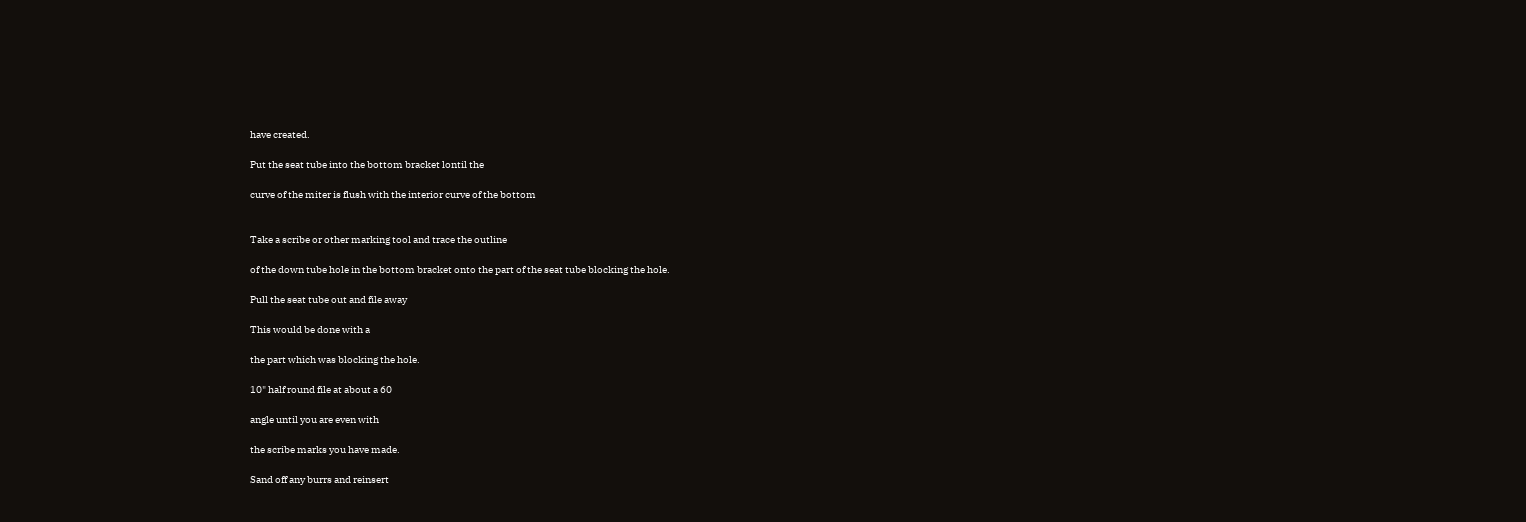have created.

Put the seat tube into the bottom bracket lontil the

curve of the miter is flush with the interior curve of the bottom


Take a scribe or other marking tool and trace the outline

of the down tube hole in the bottom bracket onto the part of the seat tube blocking the hole.

Pull the seat tube out and file away

This would be done with a

the part which was blocking the hole.

10" half round file at about a 60

angle until you are even with

the scribe marks you have made.

Sand off any burrs and reinsert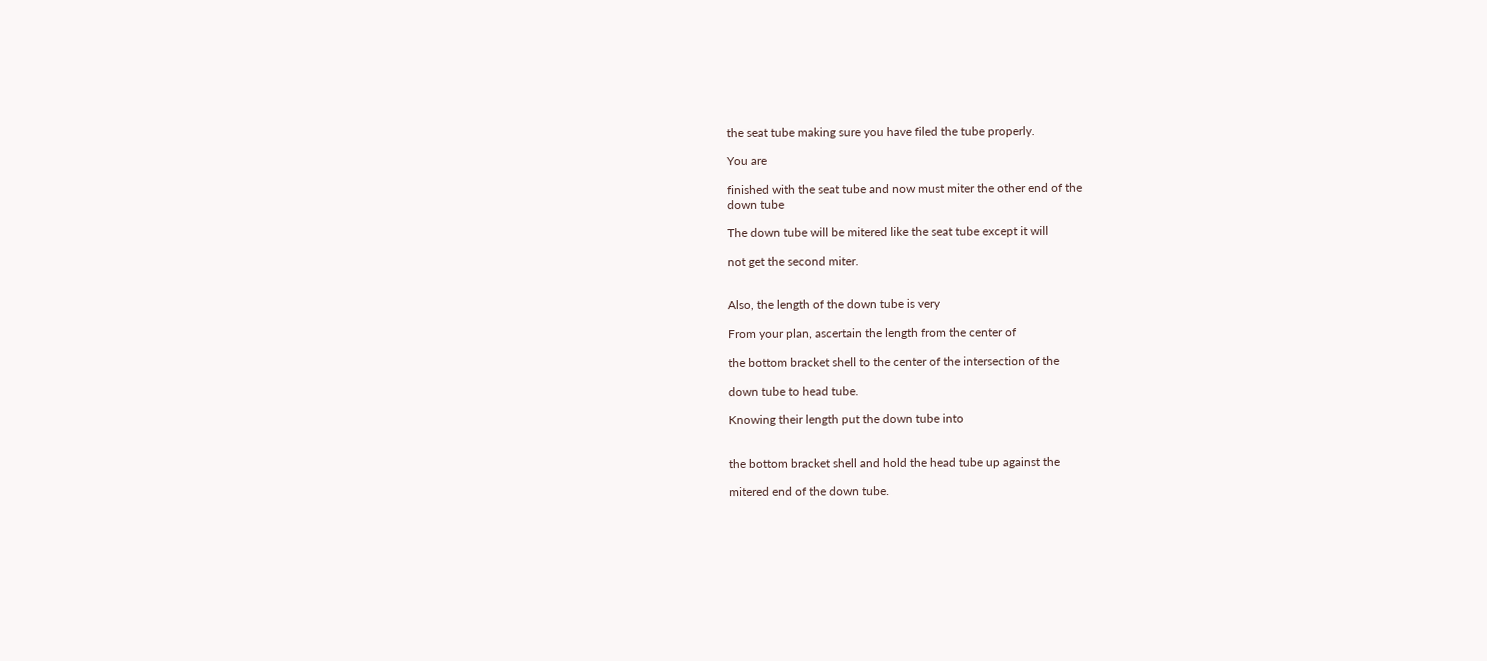the seat tube making sure you have filed the tube properly.

You are

finished with the seat tube and now must miter the other end of the
down tube

The down tube will be mitered like the seat tube except it will

not get the second miter.


Also, the length of the down tube is very

From your plan, ascertain the length from the center of

the bottom bracket shell to the center of the intersection of the

down tube to head tube.

Knowing their length put the down tube into


the bottom bracket shell and hold the head tube up against the

mitered end of the down tube.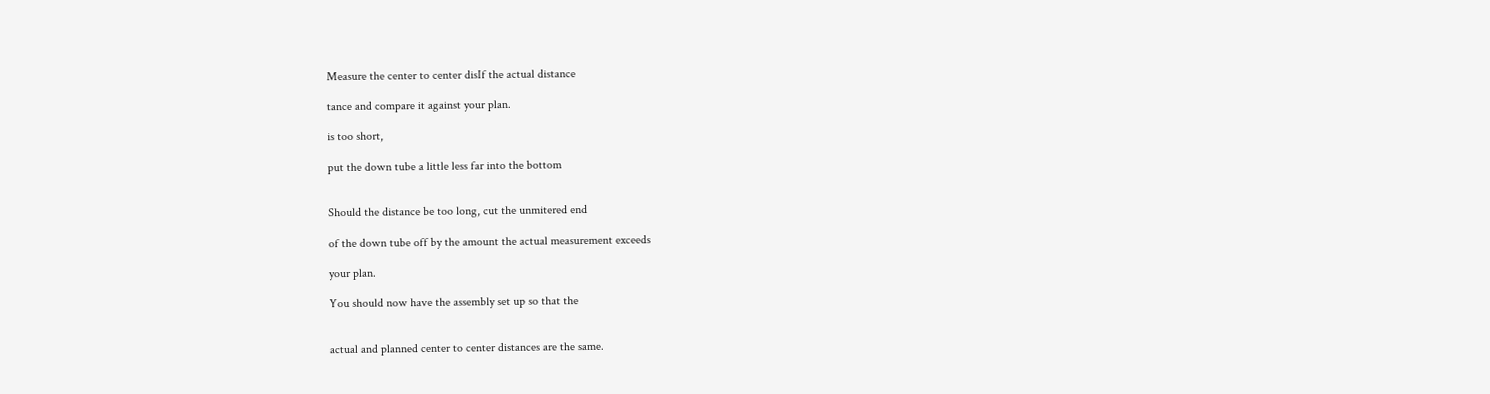Measure the center to center disIf the actual distance

tance and compare it against your plan.

is too short,

put the down tube a little less far into the bottom


Should the distance be too long, cut the unmitered end

of the down tube off by the amount the actual measurement exceeds

your plan.

You should now have the assembly set up so that the


actual and planned center to center distances are the same.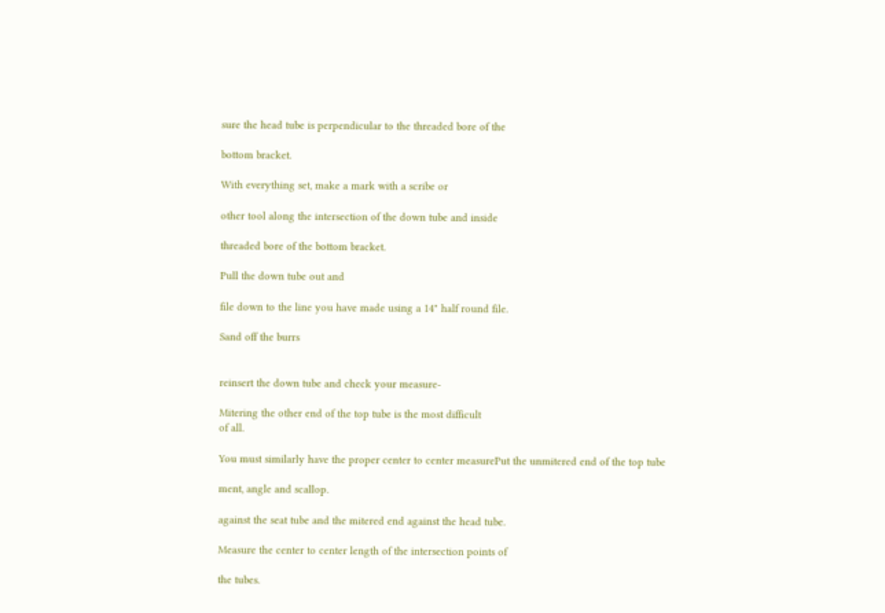sure the head tube is perpendicular to the threaded bore of the

bottom bracket.

With everything set, make a mark with a scribe or

other tool along the intersection of the down tube and inside

threaded bore of the bottom bracket.

Pull the down tube out and

file down to the line you have made using a 14" half round file.

Sand off the burrs


reinsert the down tube and check your measure-

Mitering the other end of the top tube is the most difficult
of all.

You must similarly have the proper center to center measurePut the unmitered end of the top tube

ment, angle and scallop.

against the seat tube and the mitered end against the head tube.

Measure the center to center length of the intersection points of

the tubes.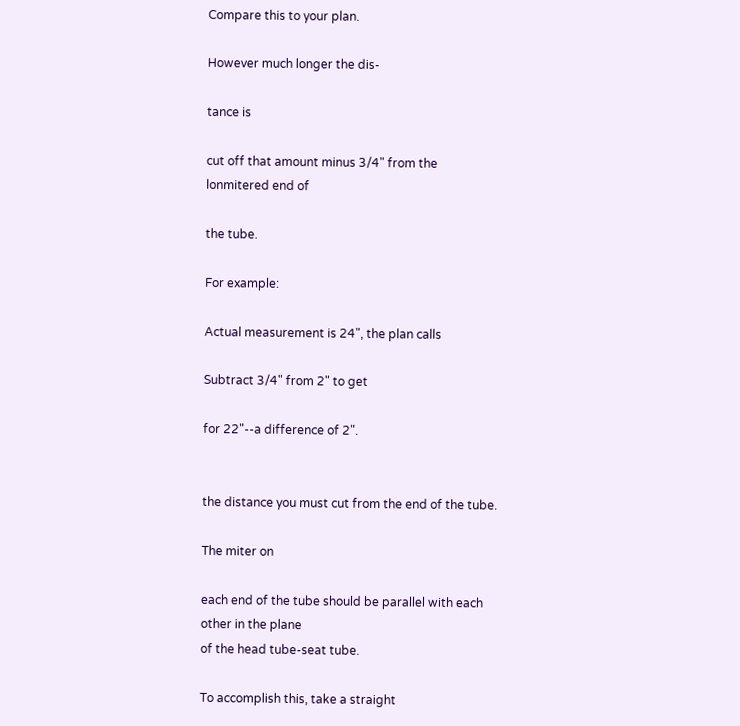Compare this to your plan.

However much longer the dis-

tance is

cut off that amount minus 3/4" from the lonmitered end of

the tube.

For example:

Actual measurement is 24", the plan calls

Subtract 3/4" from 2" to get

for 22"--a difference of 2".


the distance you must cut from the end of the tube.

The miter on

each end of the tube should be parallel with each other in the plane
of the head tube-seat tube.

To accomplish this, take a straight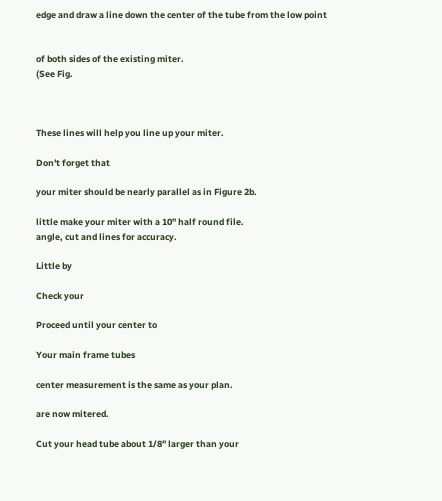edge and draw a line down the center of the tube from the low point


of both sides of the existing miter.
(See Fig.



These lines will help you line up your miter.

Don't forget that

your miter should be nearly parallel as in Figure 2b.

little make your miter with a 10" half round file.
angle, cut and lines for accuracy.

Little by

Check your

Proceed until your center to

Your main frame tubes

center measurement is the same as your plan.

are now mitered.

Cut your head tube about 1/8" larger than your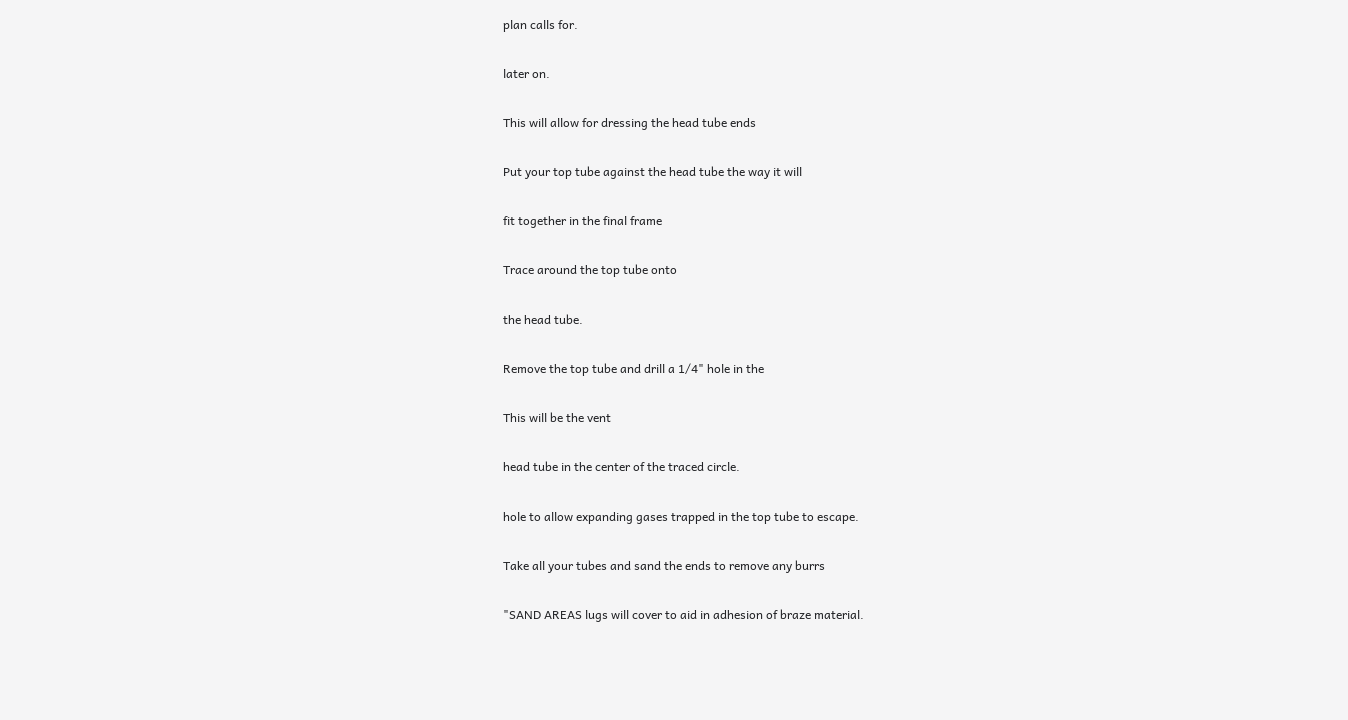plan calls for.

later on.

This will allow for dressing the head tube ends

Put your top tube against the head tube the way it will

fit together in the final frame

Trace around the top tube onto

the head tube.

Remove the top tube and drill a 1/4" hole in the

This will be the vent

head tube in the center of the traced circle.

hole to allow expanding gases trapped in the top tube to escape.

Take all your tubes and sand the ends to remove any burrs

"SAND AREAS lugs will cover to aid in adhesion of braze material.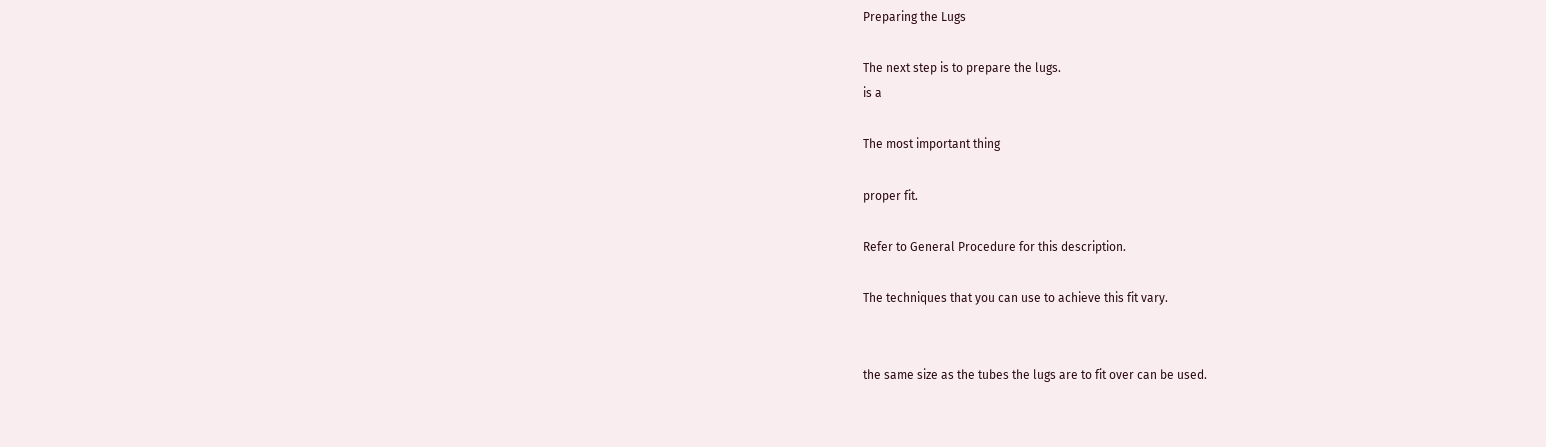Preparing the Lugs

The next step is to prepare the lugs.
is a

The most important thing

proper fit.

Refer to General Procedure for this description.

The techniques that you can use to achieve this fit vary.


the same size as the tubes the lugs are to fit over can be used.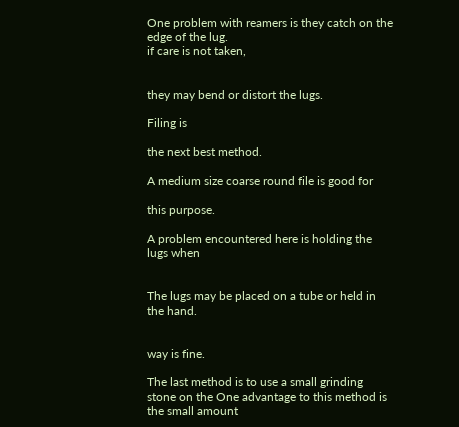One problem with reamers is they catch on the edge of the lug.
if care is not taken,


they may bend or distort the lugs.

Filing is

the next best method.

A medium size coarse round file is good for

this purpose.

A problem encountered here is holding the lugs when


The lugs may be placed on a tube or held in the hand.


way is fine.

The last method is to use a small grinding stone on the One advantage to this method is the small amount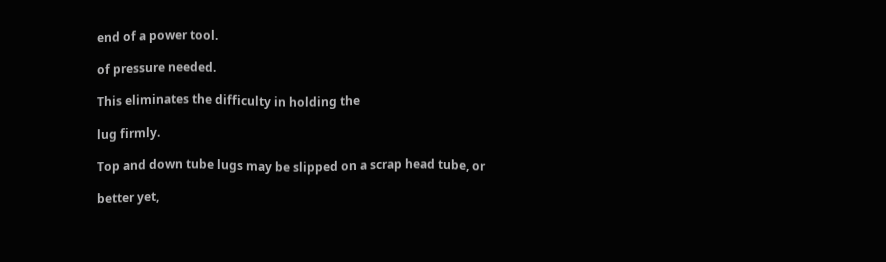end of a power tool.

of pressure needed.

This eliminates the difficulty in holding the

lug firmly.

Top and down tube lugs may be slipped on a scrap head tube, or

better yet,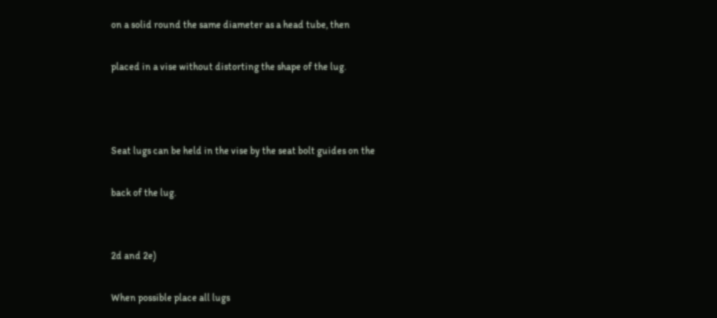on a solid round the same diameter as a head tube, then

placed in a vise without distorting the shape of the lug.



Seat lugs can be held in the vise by the seat bolt guides on the

back of the lug.


2d and 2e)

When possible place all lugs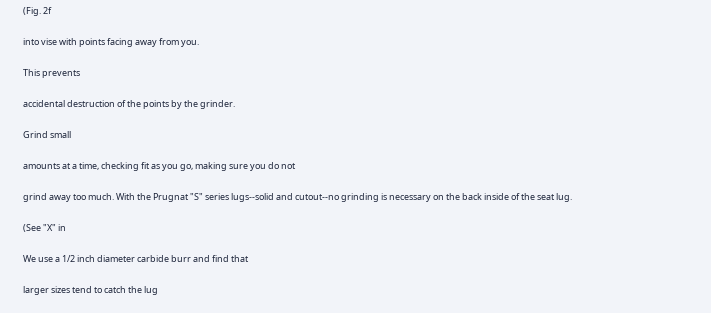(Fig. 2f

into vise with points facing away from you.

This prevents

accidental destruction of the points by the grinder.

Grind small

amounts at a time, checking fit as you go, making sure you do not

grind away too much. With the Prugnat "S" series lugs--solid and cutout--no grinding is necessary on the back inside of the seat lug.

(See "X" in

We use a 1/2 inch diameter carbide burr and find that

larger sizes tend to catch the lug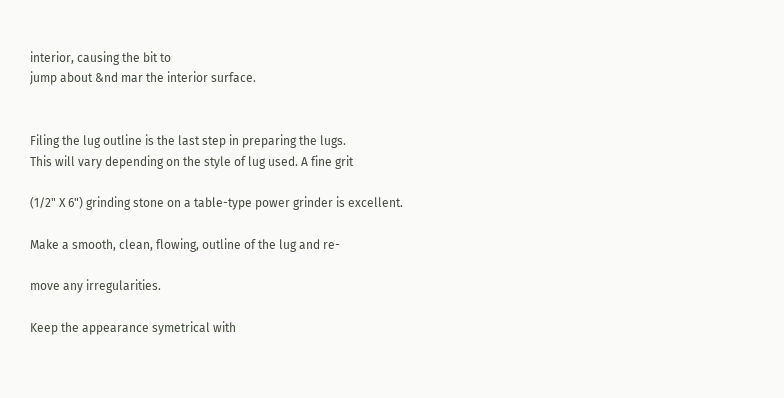interior, causing the bit to
jump about &nd mar the interior surface.


Filing the lug outline is the last step in preparing the lugs.
This will vary depending on the style of lug used. A fine grit

(1/2" X 6") grinding stone on a table-type power grinder is excellent.

Make a smooth, clean, flowing, outline of the lug and re-

move any irregularities.

Keep the appearance symetrical with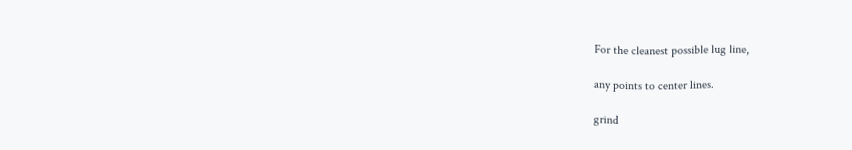For the cleanest possible lug line,

any points to center lines.

grind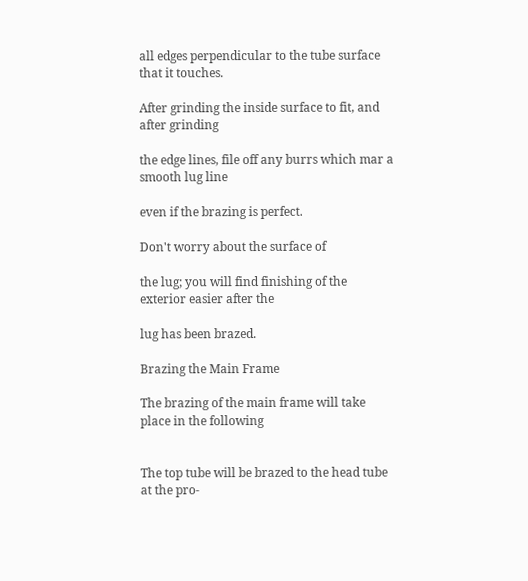all edges perpendicular to the tube surface that it touches.

After grinding the inside surface to fit, and after grinding

the edge lines, file off any burrs which mar a smooth lug line

even if the brazing is perfect.

Don't worry about the surface of

the lug; you will find finishing of the exterior easier after the

lug has been brazed.

Brazing the Main Frame

The brazing of the main frame will take place in the following


The top tube will be brazed to the head tube at the pro-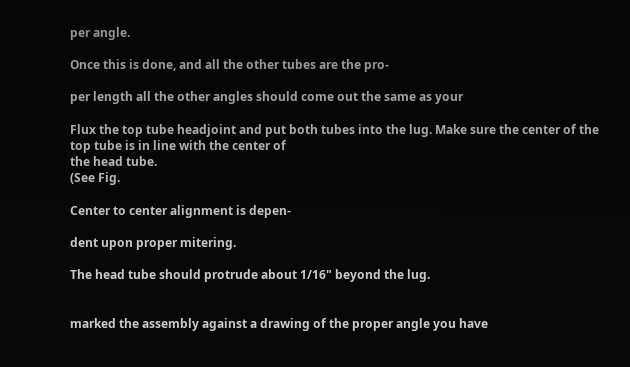per angle.

Once this is done, and all the other tubes are the pro-

per length all the other angles should come out the same as your

Flux the top tube headjoint and put both tubes into the lug. Make sure the center of the top tube is in line with the center of
the head tube.
(See Fig.

Center to center alignment is depen-

dent upon proper mitering.

The head tube should protrude about 1/16" beyond the lug.


marked the assembly against a drawing of the proper angle you have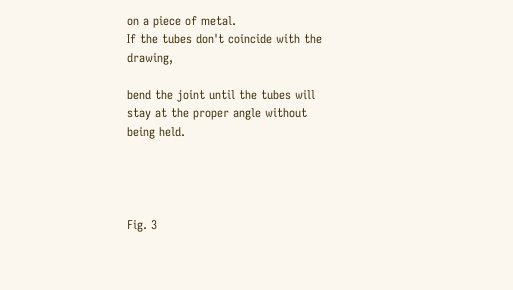on a piece of metal.
If the tubes don't coincide with the drawing,

bend the joint until the tubes will stay at the proper angle without being held.




Fig. 3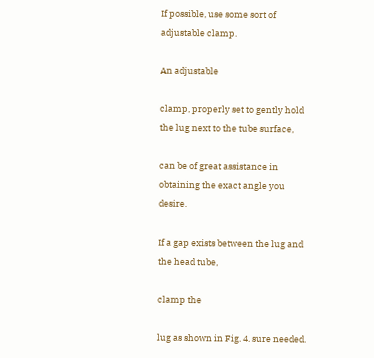If possible, use some sort of adjustable clamp.

An adjustable

clamp, properly set to gently hold the lug next to the tube surface,

can be of great assistance in obtaining the exact angle you desire.

If a gap exists between the lug and the head tube,

clamp the

lug as shown in Fig. 4. sure needed.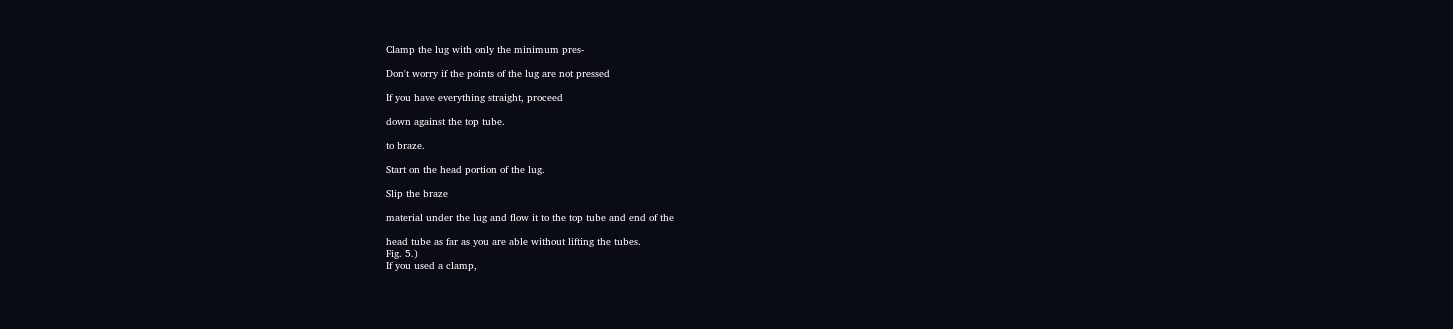Clamp the lug with only the minimum pres-

Don't worry if the points of the lug are not pressed

If you have everything straight, proceed

down against the top tube.

to braze.

Start on the head portion of the lug.

Slip the braze

material under the lug and flow it to the top tube and end of the

head tube as far as you are able without lifting the tubes.
Fig. 5.)
If you used a clamp,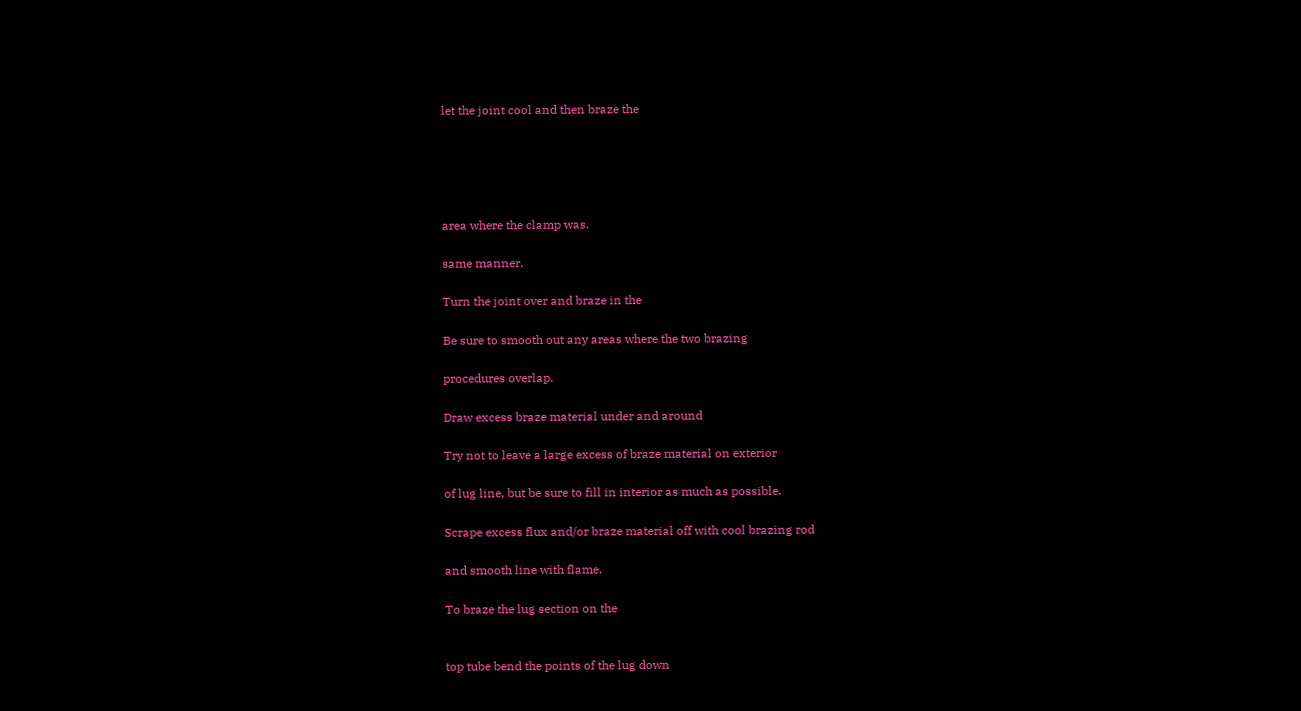let the joint cool and then braze the





area where the clamp was.

same manner.

Turn the joint over and braze in the

Be sure to smooth out any areas where the two brazing

procedures overlap.

Draw excess braze material under and around

Try not to leave a large excess of braze material on exterior

of lug line, but be sure to fill in interior as much as possible.

Scrape excess flux and/or braze material off with cool brazing rod

and smooth line with flame.

To braze the lug section on the


top tube bend the points of the lug down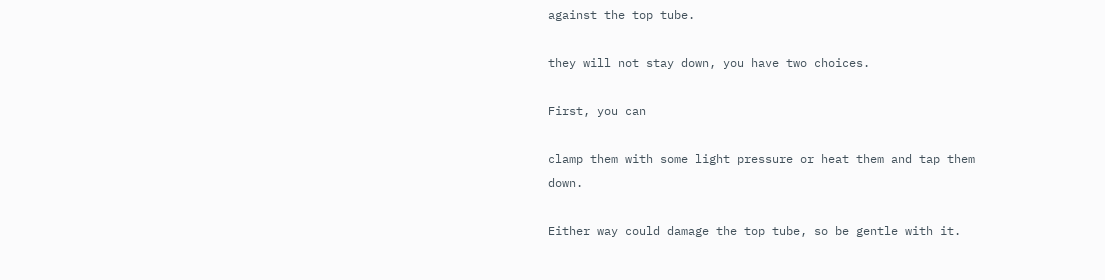against the top tube.

they will not stay down, you have two choices.

First, you can

clamp them with some light pressure or heat them and tap them down.

Either way could damage the top tube, so be gentle with it.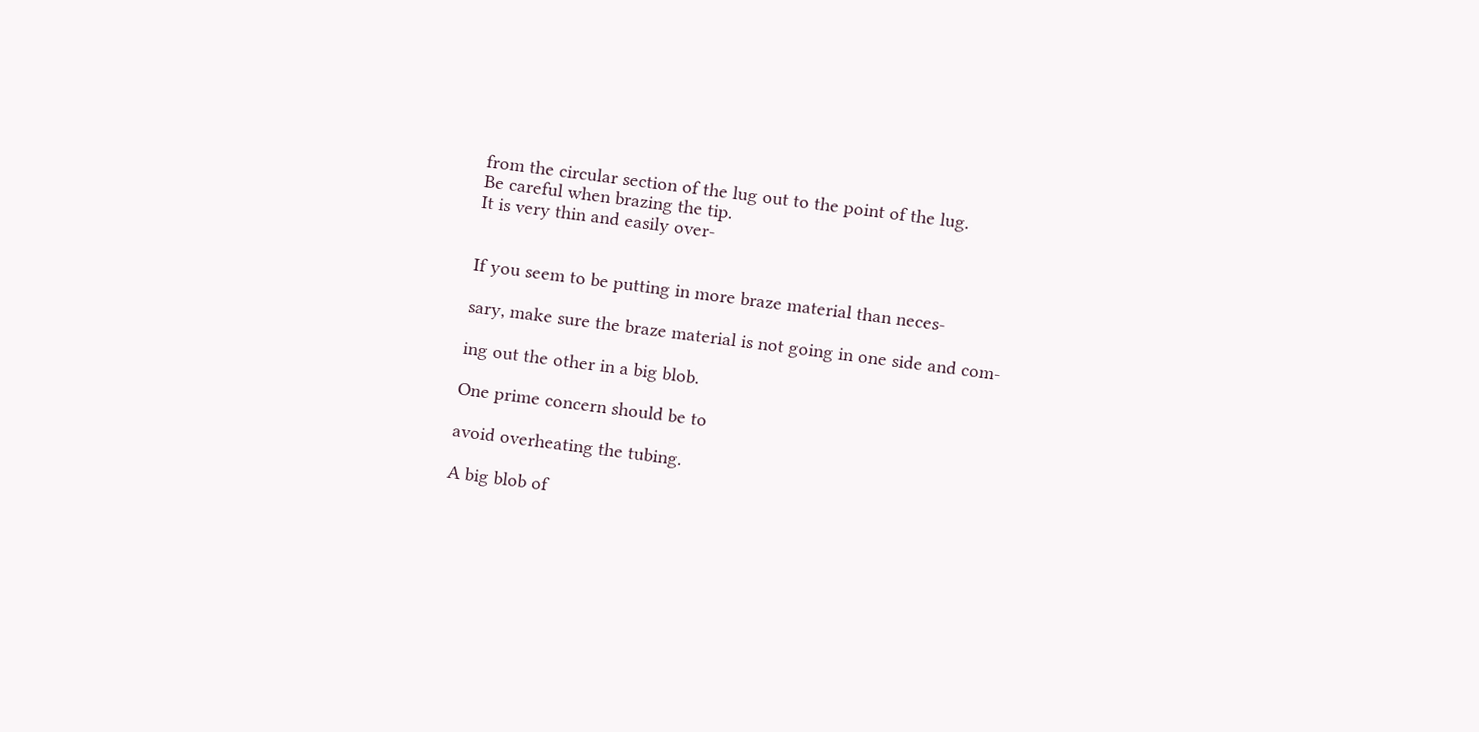from the circular section of the lug out to the point of the lug.
Be careful when brazing the tip.
It is very thin and easily over-


If you seem to be putting in more braze material than neces-

sary, make sure the braze material is not going in one side and com-

ing out the other in a big blob.

One prime concern should be to

avoid overheating the tubing.

A big blob of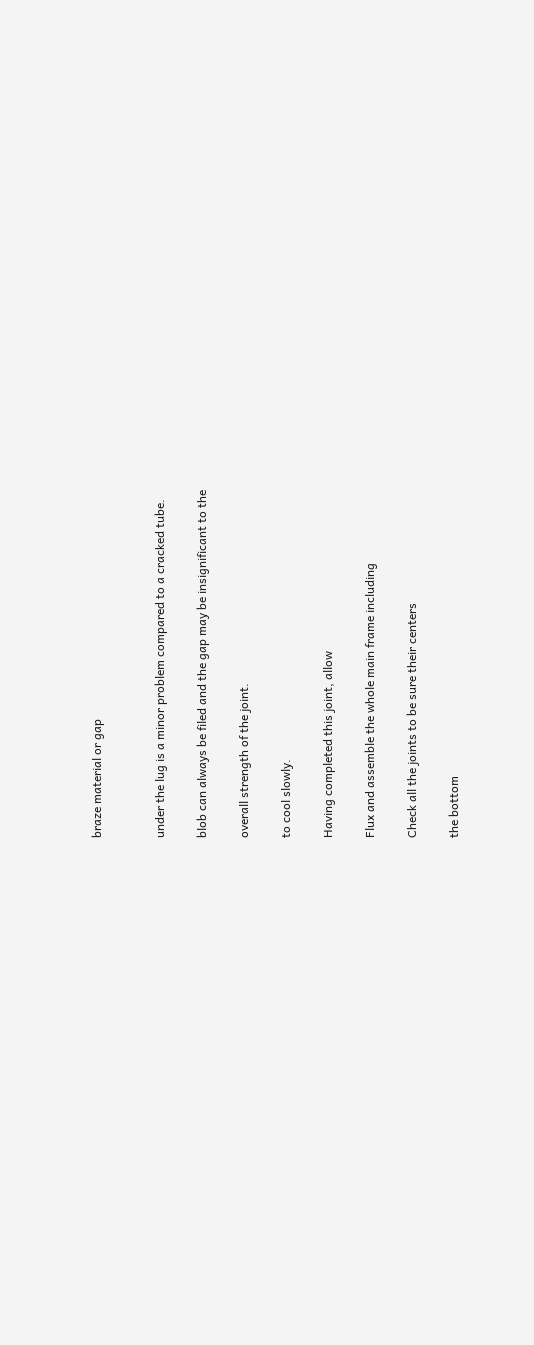braze material or gap


under the lug is a minor problem compared to a cracked tube.

blob can always be filed and the gap may be insignificant to the

overall strength of the joint.

to cool slowly.

Having completed this joint, allow

Flux and assemble the whole main frame including

Check all the joints to be sure their centers

the bottom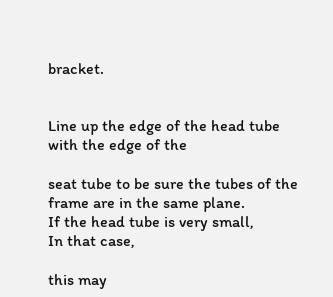bracket.


Line up the edge of the head tube with the edge of the

seat tube to be sure the tubes of the frame are in the same plane.
If the head tube is very small,
In that case,

this may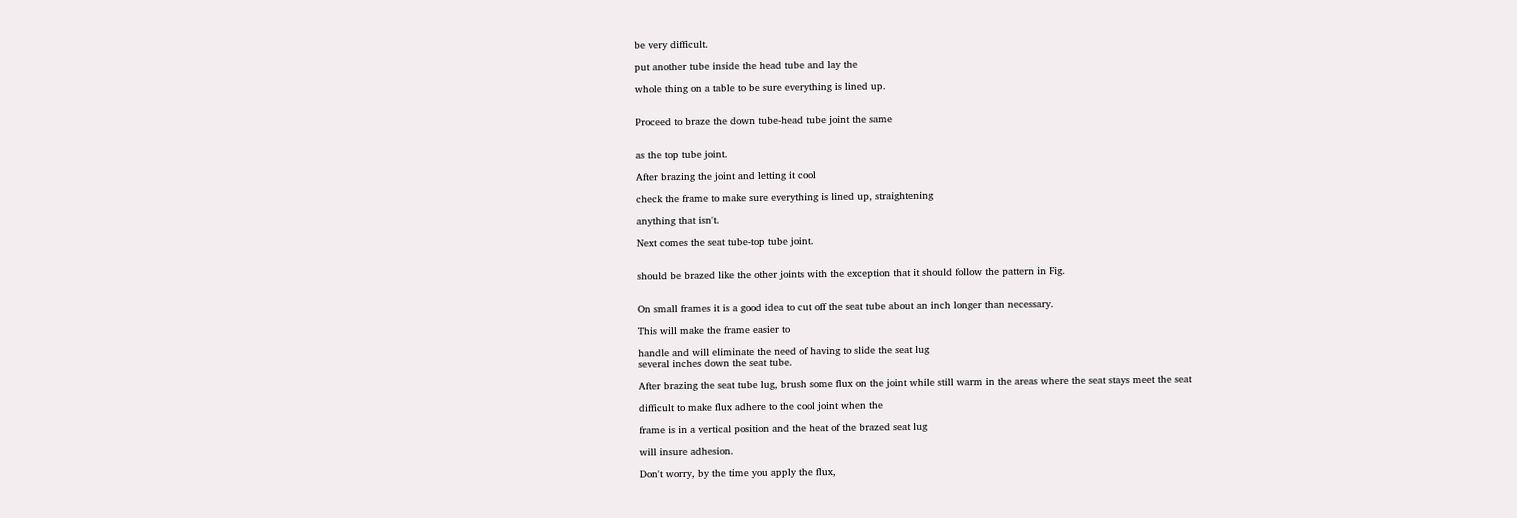be very difficult.

put another tube inside the head tube and lay the

whole thing on a table to be sure everything is lined up.


Proceed to braze the down tube-head tube joint the same


as the top tube joint.

After brazing the joint and letting it cool

check the frame to make sure everything is lined up, straightening

anything that isn't.

Next comes the seat tube-top tube joint.


should be brazed like the other joints with the exception that it should follow the pattern in Fig.


On small frames it is a good idea to cut off the seat tube about an inch longer than necessary.

This will make the frame easier to

handle and will eliminate the need of having to slide the seat lug
several inches down the seat tube.

After brazing the seat tube lug, brush some flux on the joint while still warm in the areas where the seat stays meet the seat

difficult to make flux adhere to the cool joint when the

frame is in a vertical position and the heat of the brazed seat lug

will insure adhesion.

Don't worry, by the time you apply the flux,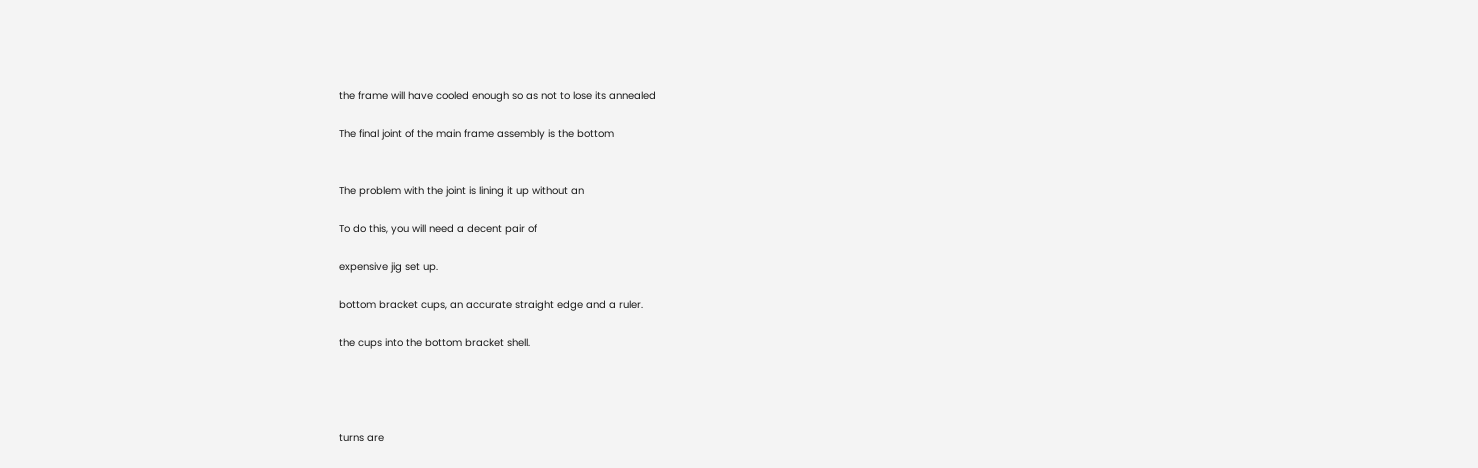the frame will have cooled enough so as not to lose its annealed

The final joint of the main frame assembly is the bottom


The problem with the joint is lining it up without an

To do this, you will need a decent pair of

expensive jig set up.

bottom bracket cups, an accurate straight edge and a ruler.

the cups into the bottom bracket shell.




turns are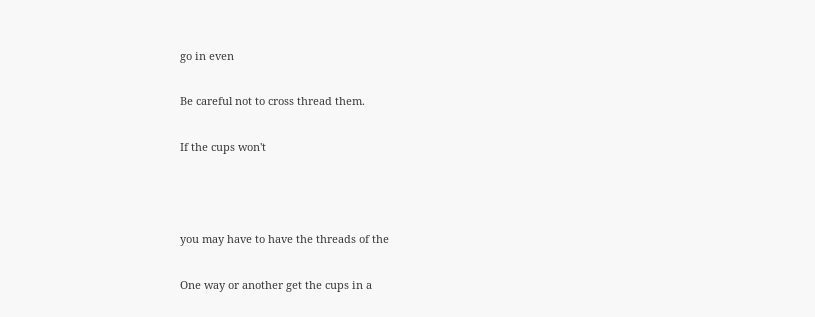go in even

Be careful not to cross thread them.

If the cups won't



you may have to have the threads of the

One way or another get the cups in a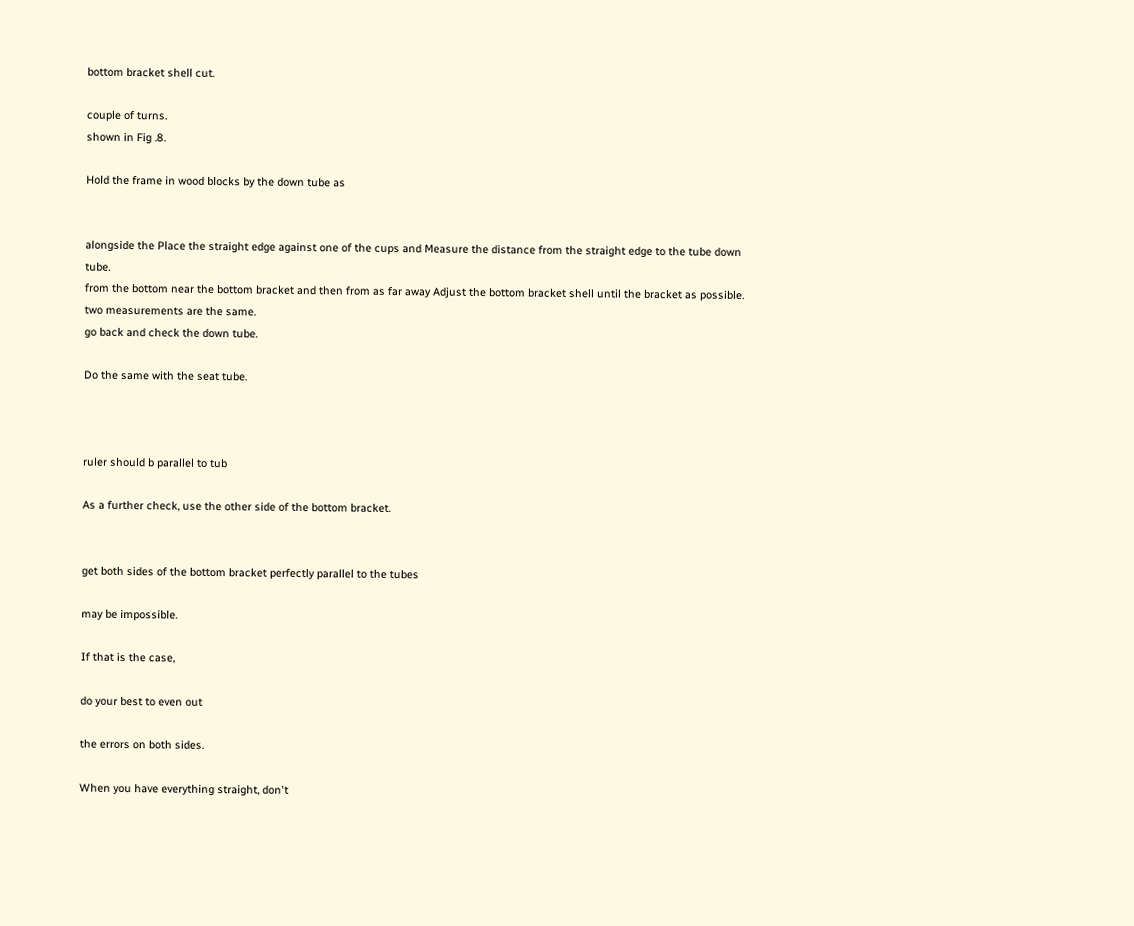bottom bracket shell cut.

couple of turns.
shown in Fig .8.

Hold the frame in wood blocks by the down tube as


alongside the Place the straight edge against one of the cups and Measure the distance from the straight edge to the tube down tube.
from the bottom near the bottom bracket and then from as far away Adjust the bottom bracket shell until the bracket as possible.
two measurements are the same.
go back and check the down tube.

Do the same with the seat tube.



ruler should b parallel to tub

As a further check, use the other side of the bottom bracket.


get both sides of the bottom bracket perfectly parallel to the tubes

may be impossible.

If that is the case,

do your best to even out

the errors on both sides.

When you have everything straight, don't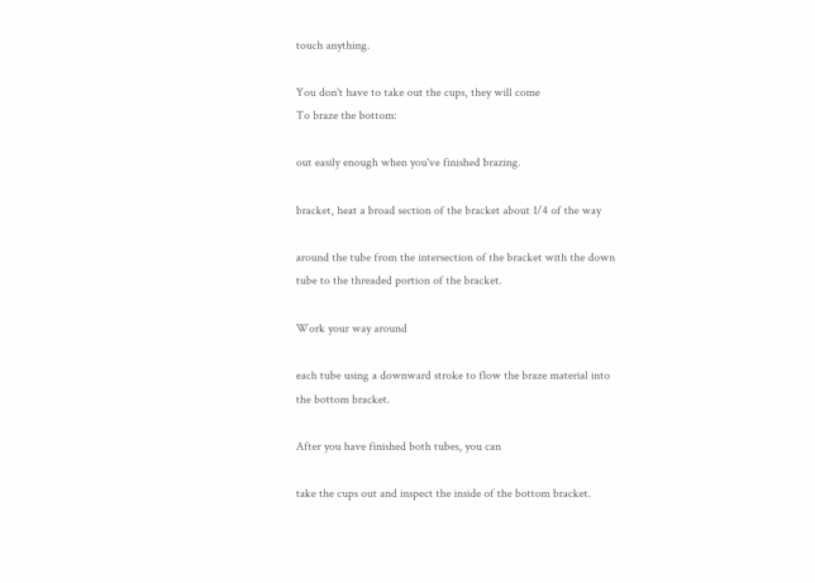touch anything.

You don't have to take out the cups, they will come
To braze the bottom:

out easily enough when you've finished brazing.

bracket, heat a broad section of the bracket about 1/4 of the way

around the tube from the intersection of the bracket with the down
tube to the threaded portion of the bracket.

Work your way around

each tube using a downward stroke to flow the braze material into
the bottom bracket.

After you have finished both tubes, you can

take the cups out and inspect the inside of the bottom bracket.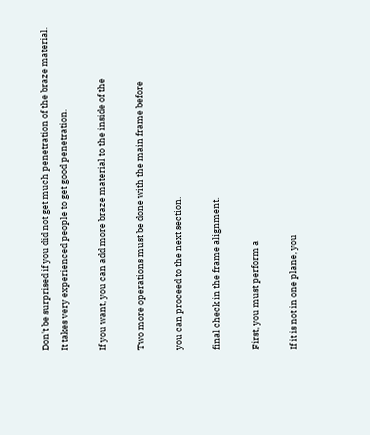Don't be surprised if you did not get much penetration of the braze material.
It takes very experienced people to get good penetration.

If you want, you can add more braze material to the inside of the

Two more operations must be done with the main frame before

you can proceed to the next section.

final check in the frame alignment.

First, you must perform a

If it is not in one plane, you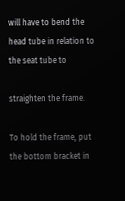will have to bend the head tube in relation to the seat tube to

straighten the frame.

To hold the frame, put the bottom bracket in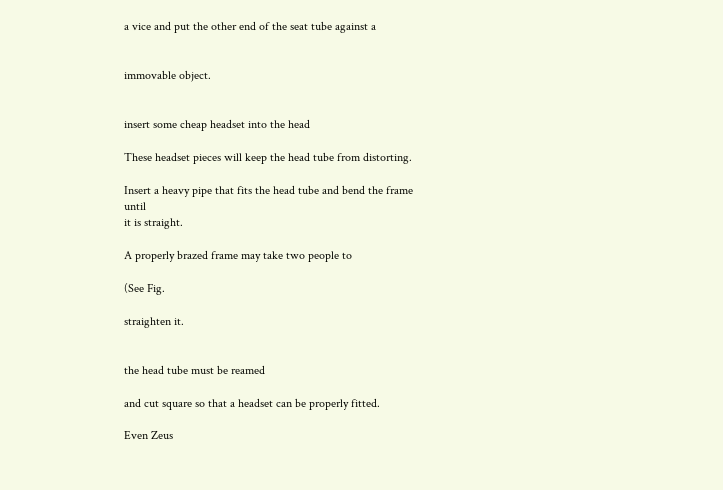a vice and put the other end of the seat tube against a


immovable object.


insert some cheap headset into the head

These headset pieces will keep the head tube from distorting.

Insert a heavy pipe that fits the head tube and bend the frame until
it is straight.

A properly brazed frame may take two people to

(See Fig.

straighten it.


the head tube must be reamed

and cut square so that a headset can be properly fitted.

Even Zeus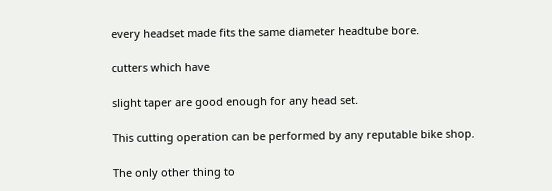every headset made fits the same diameter headtube bore.

cutters which have

slight taper are good enough for any head set.

This cutting operation can be performed by any reputable bike shop.

The only other thing to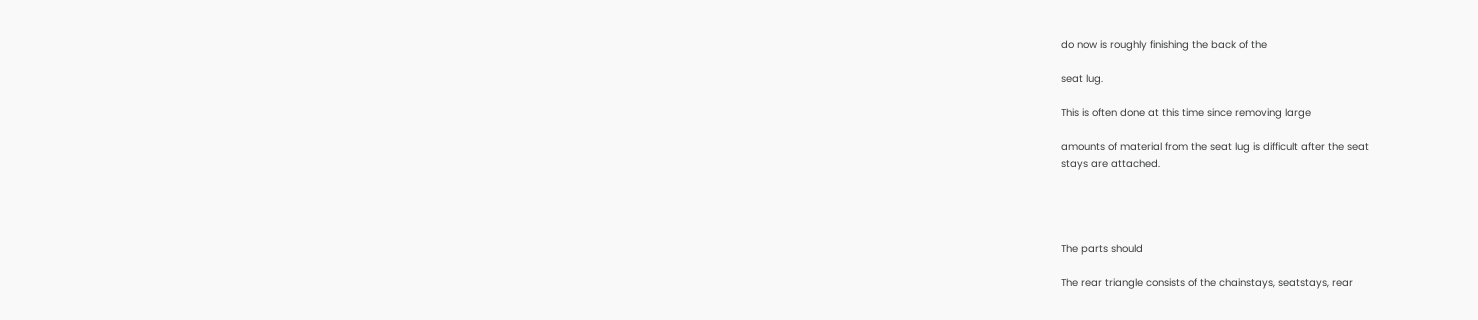do now is roughly finishing the back of the

seat lug.

This is often done at this time since removing large

amounts of material from the seat lug is difficult after the seat
stays are attached.




The parts should

The rear triangle consists of the chainstays, seatstays, rear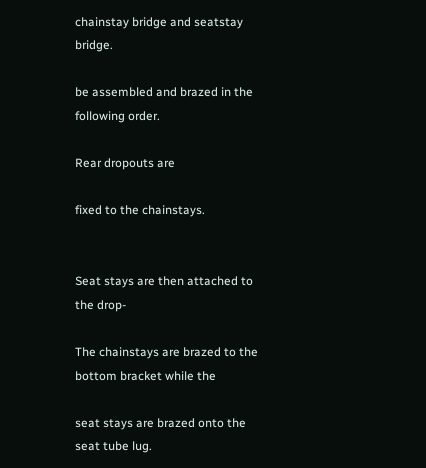chainstay bridge and seatstay bridge.

be assembled and brazed in the following order.

Rear dropouts are

fixed to the chainstays.


Seat stays are then attached to the drop-

The chainstays are brazed to the bottom bracket while the

seat stays are brazed onto the seat tube lug.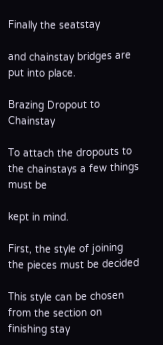Finally the seatstay

and chainstay bridges are put into place.

Brazing Dropout to Chainstay

To attach the dropouts to the chainstays a few things must be

kept in mind.

First, the style of joining the pieces must be decided

This style can be chosen from the section on finishing stay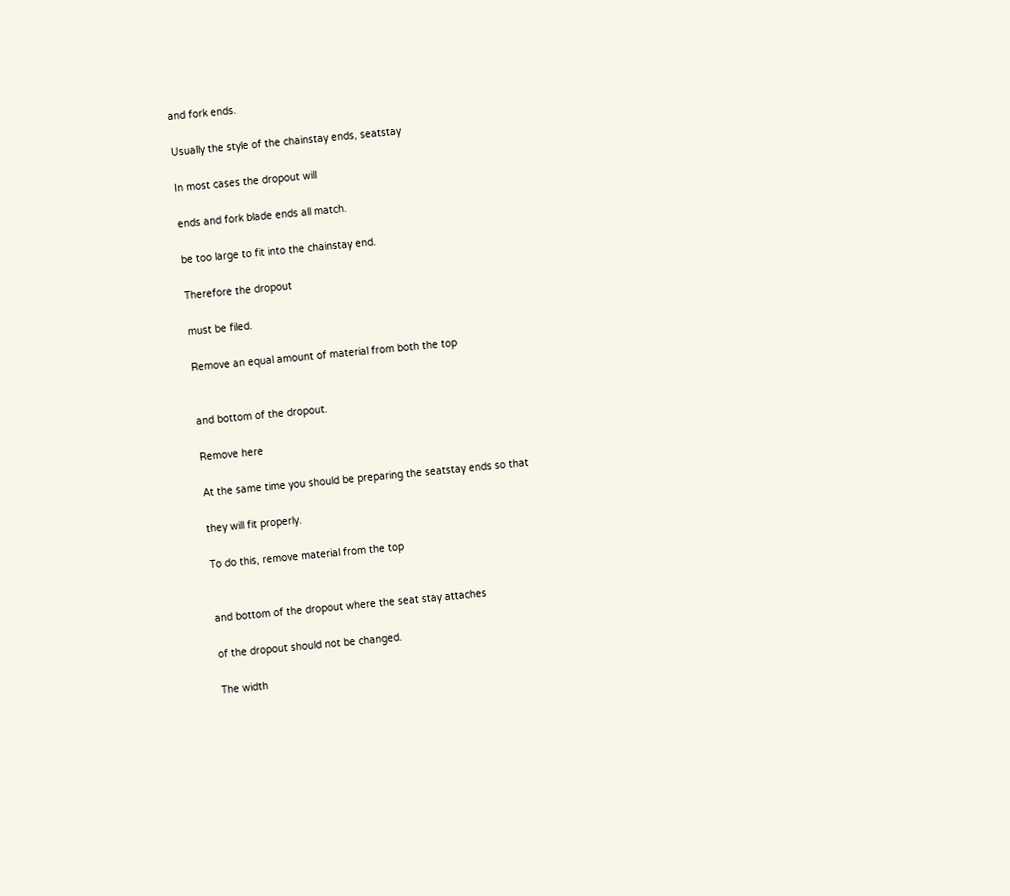and fork ends.

Usually the style of the chainstay ends, seatstay

In most cases the dropout will

ends and fork blade ends all match.

be too large to fit into the chainstay end.

Therefore the dropout

must be filed.

Remove an equal amount of material from both the top


and bottom of the dropout.

Remove here

At the same time you should be preparing the seatstay ends so that

they will fit properly.

To do this, remove material from the top


and bottom of the dropout where the seat stay attaches

of the dropout should not be changed.

The width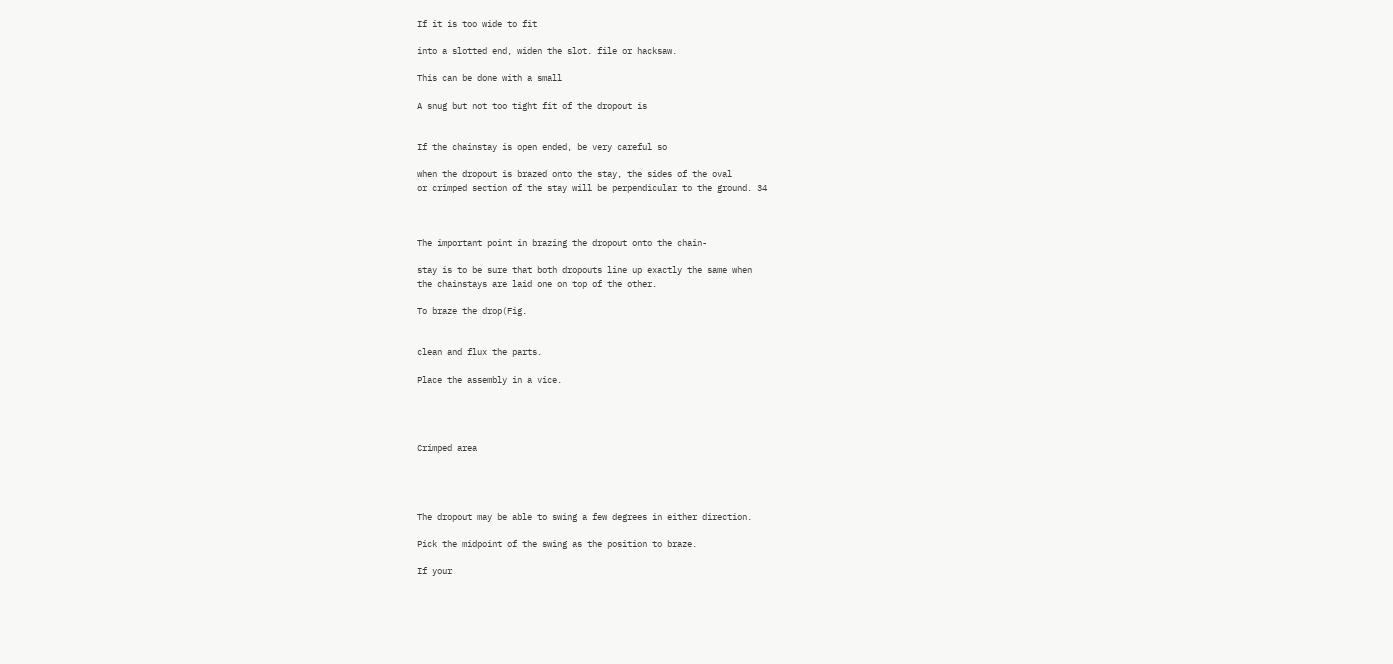If it is too wide to fit

into a slotted end, widen the slot. file or hacksaw.

This can be done with a small

A snug but not too tight fit of the dropout is


If the chainstay is open ended, be very careful so

when the dropout is brazed onto the stay, the sides of the oval
or crimped section of the stay will be perpendicular to the ground. 34



The important point in brazing the dropout onto the chain-

stay is to be sure that both dropouts line up exactly the same when
the chainstays are laid one on top of the other.

To braze the drop(Fig.


clean and flux the parts.

Place the assembly in a vice.




Crimped area




The dropout may be able to swing a few degrees in either direction.

Pick the midpoint of the swing as the position to braze.

If your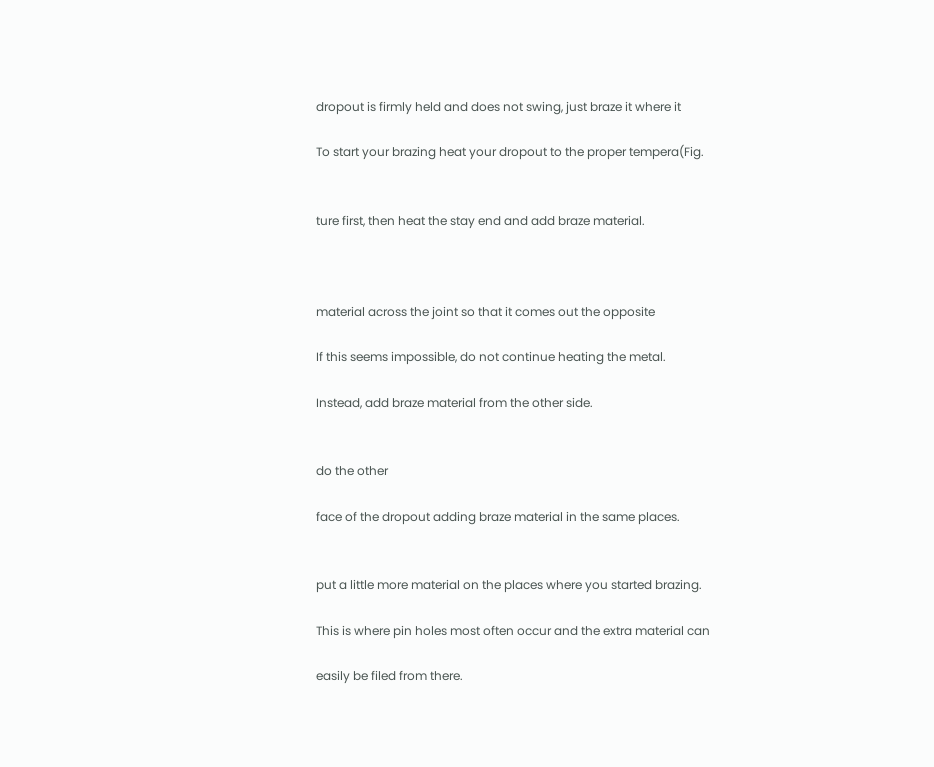dropout is firmly held and does not swing, just braze it where it

To start your brazing heat your dropout to the proper tempera(Fig.


ture first, then heat the stay end and add braze material.



material across the joint so that it comes out the opposite

If this seems impossible, do not continue heating the metal.

Instead, add braze material from the other side.


do the other

face of the dropout adding braze material in the same places.


put a little more material on the places where you started brazing.

This is where pin holes most often occur and the extra material can

easily be filed from there.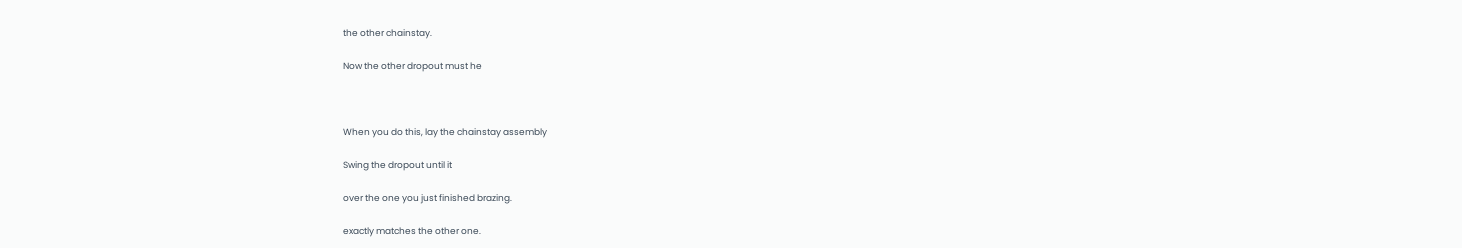the other chainstay.

Now the other dropout must he



When you do this, lay the chainstay assembly

Swing the dropout until it

over the one you just finished brazing.

exactly matches the other one.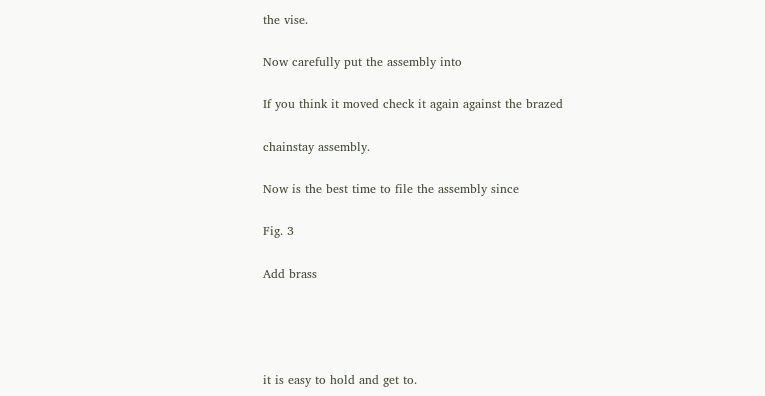the vise.

Now carefully put the assembly into

If you think it moved check it again against the brazed

chainstay assembly.

Now is the best time to file the assembly since

Fig. 3

Add brass




it is easy to hold and get to.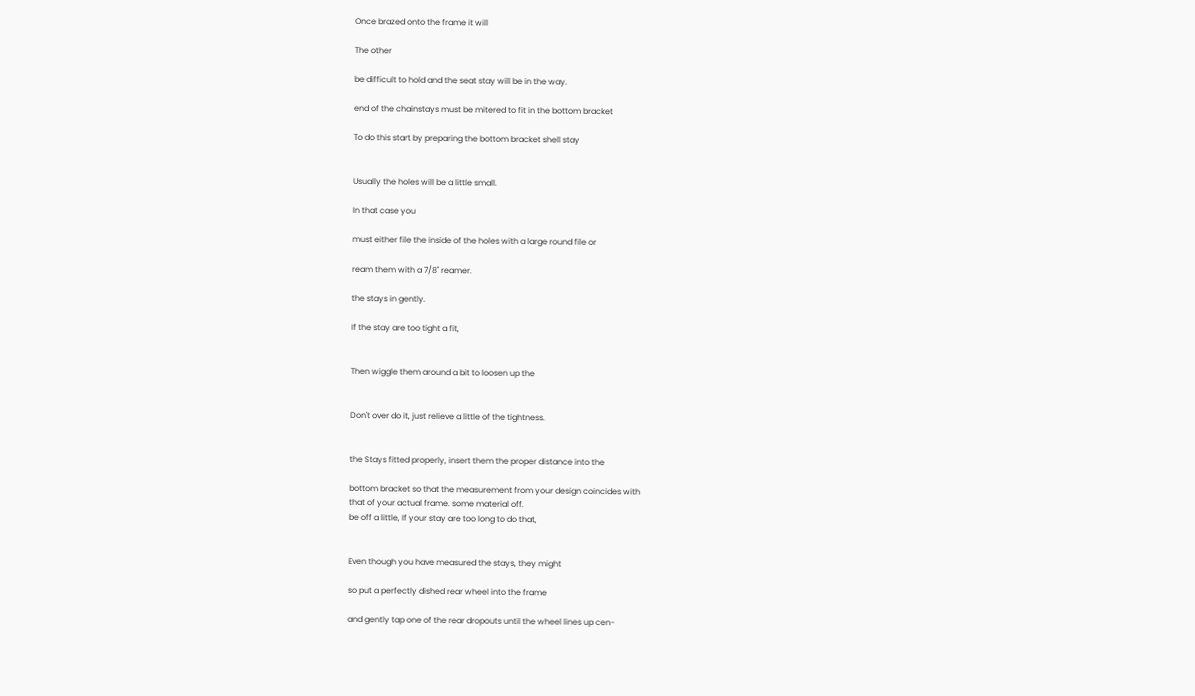Once brazed onto the frame it will

The other

be difficult to hold and the seat stay will be in the way.

end of the chainstays must be mitered to fit in the bottom bracket

To do this start by preparing the bottom bracket shell stay


Usually the holes will be a little small.

In that case you

must either file the inside of the holes with a large round file or

ream them with a 7/8" reamer.

the stays in gently.

If the stay are too tight a fit,


Then wiggle them around a bit to loosen up the


Don't over do it, just relieve a little of the tightness.


the Stays fitted properly, insert them the proper distance into the

bottom bracket so that the measurement from your design coincides with
that of your actual frame. some material off.
be off a little, If your stay are too long to do that,


Even though you have measured the stays, they might

so put a perfectly dished rear wheel into the frame

and gently tap one of the rear dropouts until the wheel lines up cen-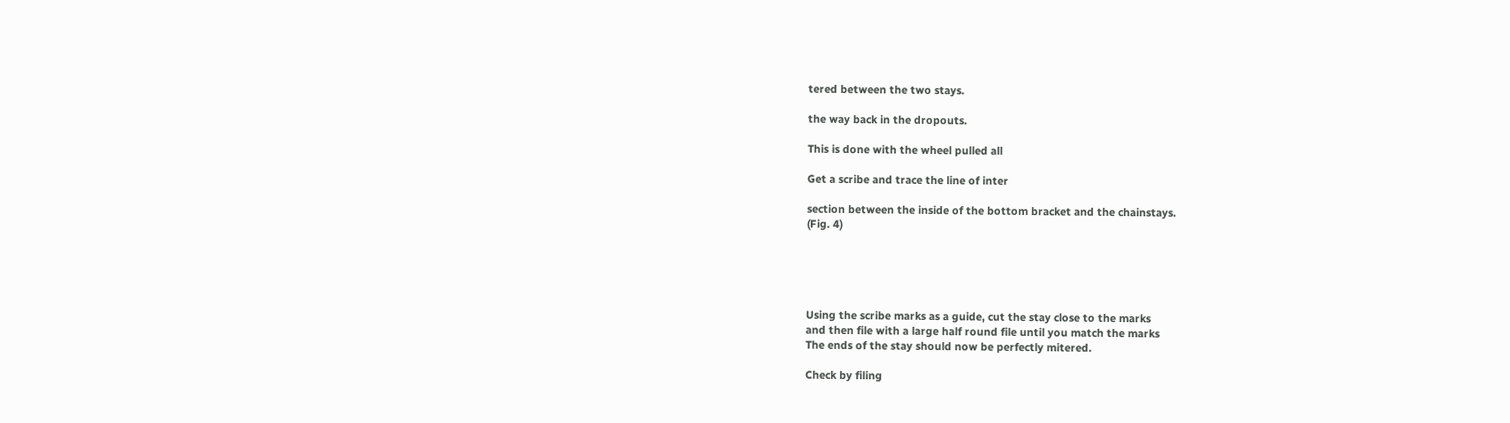tered between the two stays.

the way back in the dropouts.

This is done with the wheel pulled all

Get a scribe and trace the line of inter

section between the inside of the bottom bracket and the chainstays.
(Fig. 4)





Using the scribe marks as a guide, cut the stay close to the marks
and then file with a large half round file until you match the marks
The ends of the stay should now be perfectly mitered.

Check by filing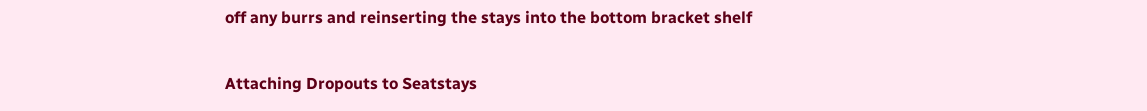off any burrs and reinserting the stays into the bottom bracket shelf

Attaching Dropouts to Seatstays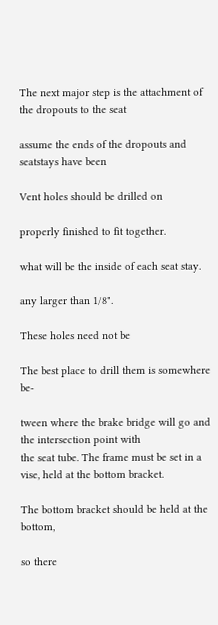The next major step is the attachment of the dropouts to the seat

assume the ends of the dropouts and seatstays have been

Vent holes should be drilled on

properly finished to fit together.

what will be the inside of each seat stay.

any larger than 1/8".

These holes need not be

The best place to drill them is somewhere be-

tween where the brake bridge will go and the intersection point with
the seat tube. The frame must be set in a vise, held at the bottom bracket.

The bottom bracket should be held at the bottom,

so there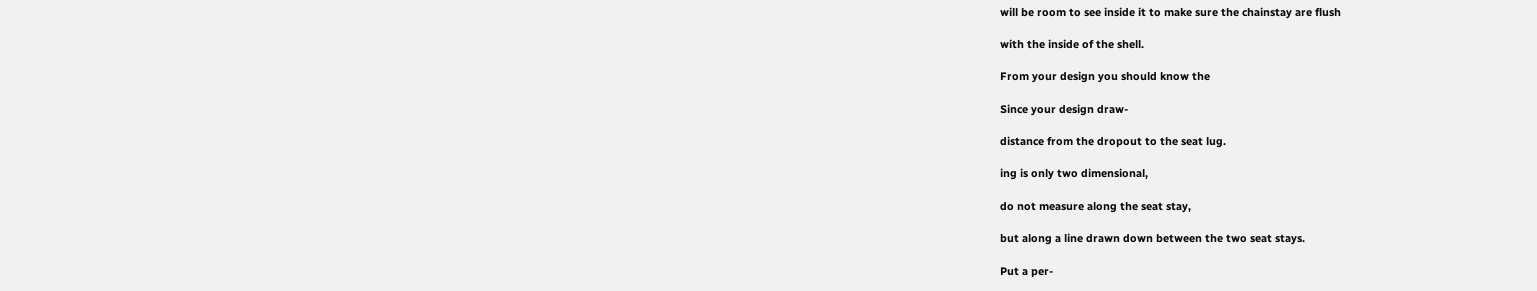will be room to see inside it to make sure the chainstay are flush

with the inside of the shell.

From your design you should know the

Since your design draw-

distance from the dropout to the seat lug.

ing is only two dimensional,

do not measure along the seat stay,

but along a line drawn down between the two seat stays.

Put a per-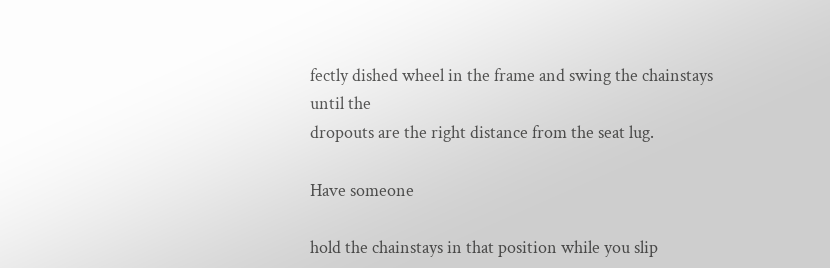fectly dished wheel in the frame and swing the chainstays until the
dropouts are the right distance from the seat lug.

Have someone

hold the chainstays in that position while you slip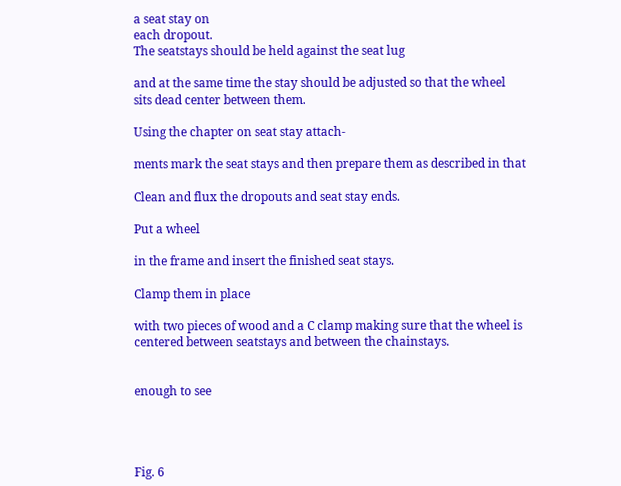a seat stay on
each dropout.
The seatstays should be held against the seat lug

and at the same time the stay should be adjusted so that the wheel
sits dead center between them.

Using the chapter on seat stay attach-

ments mark the seat stays and then prepare them as described in that

Clean and flux the dropouts and seat stay ends.

Put a wheel

in the frame and insert the finished seat stays.

Clamp them in place

with two pieces of wood and a C clamp making sure that the wheel is centered between seatstays and between the chainstays.


enough to see




Fig. 6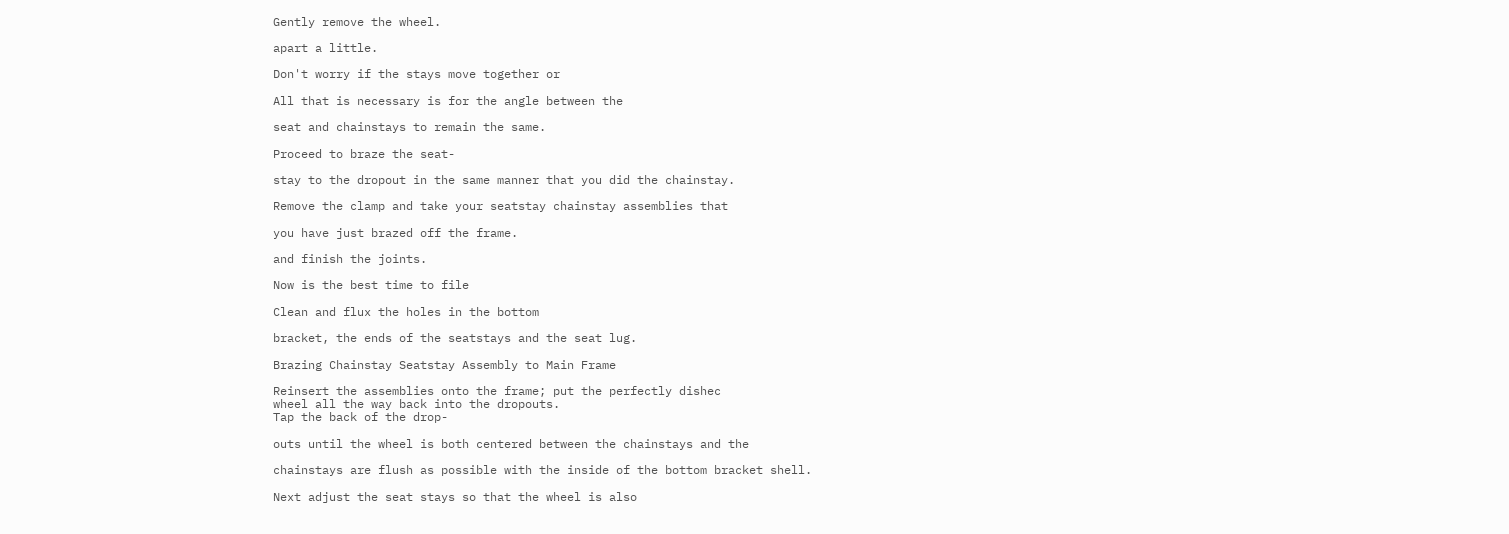Gently remove the wheel.

apart a little.

Don't worry if the stays move together or

All that is necessary is for the angle between the

seat and chainstays to remain the same.

Proceed to braze the seat-

stay to the dropout in the same manner that you did the chainstay.

Remove the clamp and take your seatstay chainstay assemblies that

you have just brazed off the frame.

and finish the joints.

Now is the best time to file

Clean and flux the holes in the bottom

bracket, the ends of the seatstays and the seat lug.

Brazing Chainstay Seatstay Assembly to Main Frame

Reinsert the assemblies onto the frame; put the perfectly dishec
wheel all the way back into the dropouts.
Tap the back of the drop-

outs until the wheel is both centered between the chainstays and the

chainstays are flush as possible with the inside of the bottom bracket shell.

Next adjust the seat stays so that the wheel is also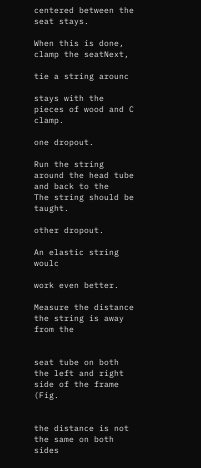centered between the seat stays.

When this is done, clamp the seatNext,

tie a string arounc

stays with the pieces of wood and C clamp.

one dropout.

Run the string around the head tube and back to the
The string should be taught.

other dropout.

An elastic string woulc

work even better.

Measure the distance the string is away from the


seat tube on both the left and right side of the frame (Fig.


the distance is not the same on both sides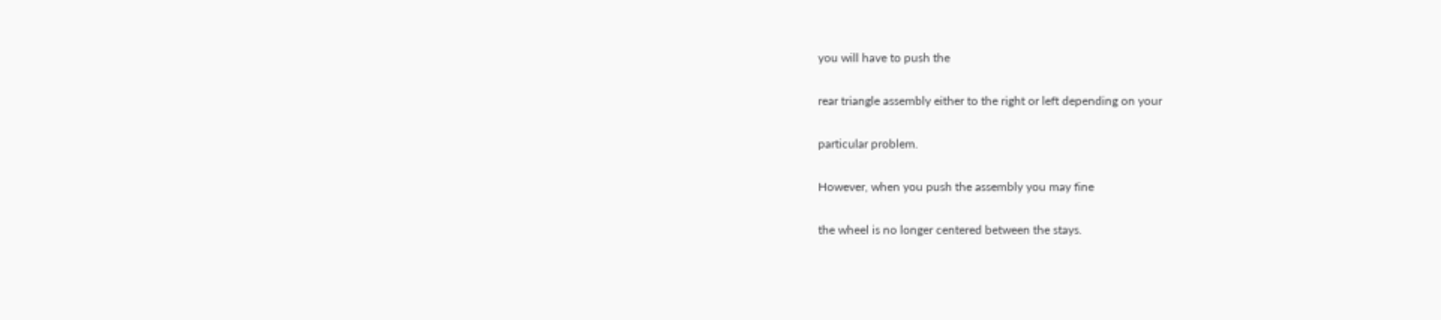you will have to push the

rear triangle assembly either to the right or left depending on your

particular problem.

However, when you push the assembly you may fine

the wheel is no longer centered between the stays.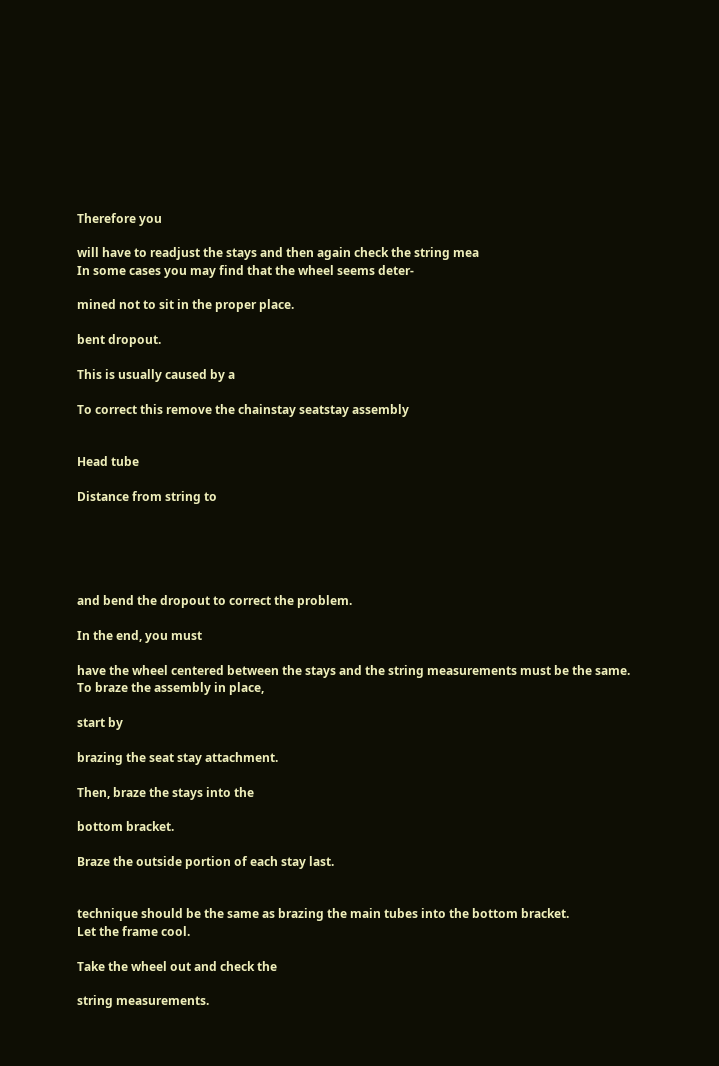Therefore you

will have to readjust the stays and then again check the string mea
In some cases you may find that the wheel seems deter-

mined not to sit in the proper place.

bent dropout.

This is usually caused by a

To correct this remove the chainstay seatstay assembly


Head tube

Distance from string to





and bend the dropout to correct the problem.

In the end, you must

have the wheel centered between the stays and the string measurements must be the same.
To braze the assembly in place,

start by

brazing the seat stay attachment.

Then, braze the stays into the

bottom bracket.

Braze the outside portion of each stay last.


technique should be the same as brazing the main tubes into the bottom bracket.
Let the frame cool.

Take the wheel out and check the

string measurements.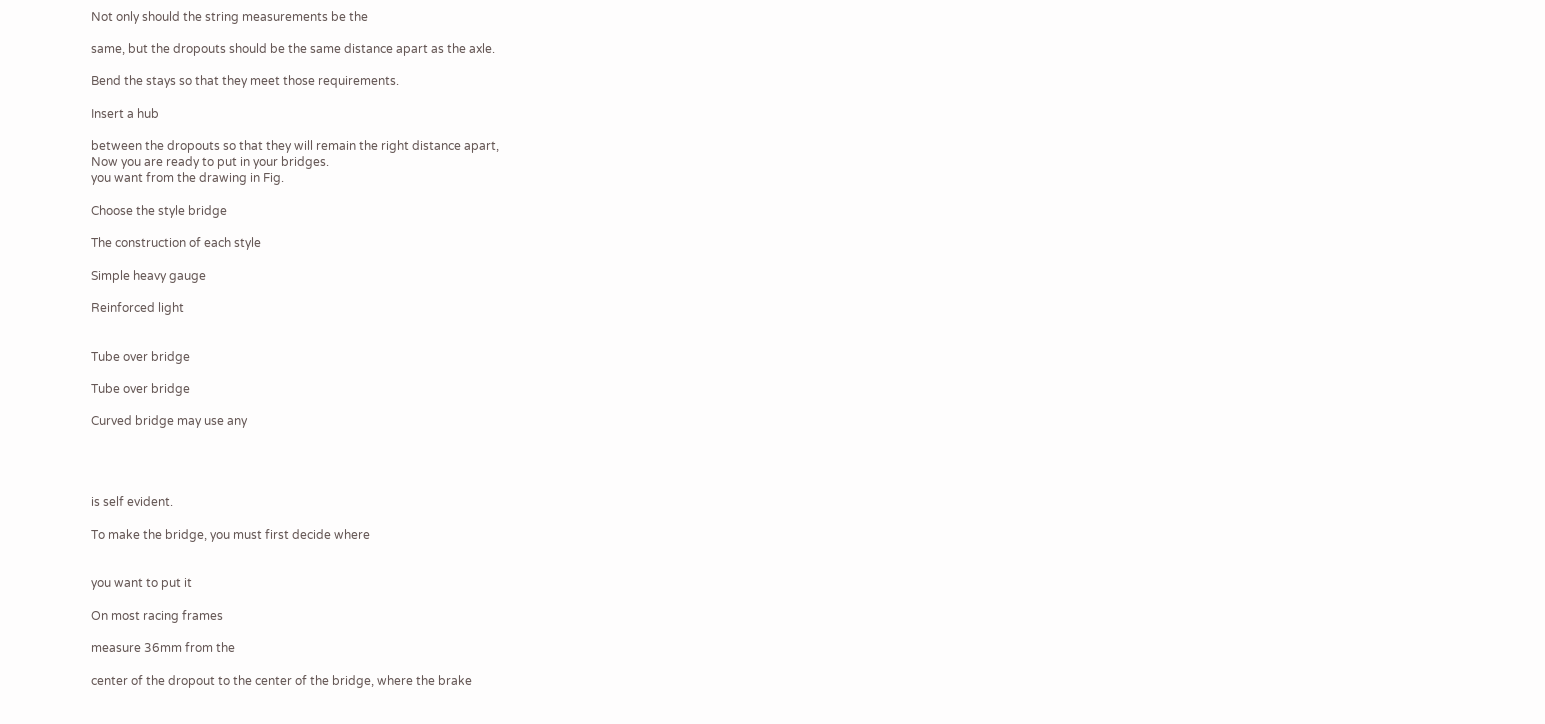Not only should the string measurements be the

same, but the dropouts should be the same distance apart as the axle.

Bend the stays so that they meet those requirements.

Insert a hub

between the dropouts so that they will remain the right distance apart,
Now you are ready to put in your bridges.
you want from the drawing in Fig.

Choose the style bridge

The construction of each style

Simple heavy gauge

Reinforced light


Tube over bridge

Tube over bridge

Curved bridge may use any




is self evident.

To make the bridge, you must first decide where


you want to put it

On most racing frames

measure 36mm from the

center of the dropout to the center of the bridge, where the brake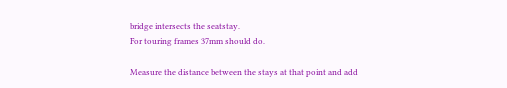bridge intersects the seatstay.
For touring frames 37mm should do.

Measure the distance between the stays at that point and add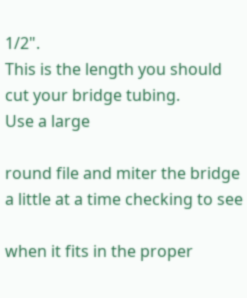1/2".
This is the length you should cut your bridge tubing.
Use a large

round file and miter the bridge a little at a time checking to see

when it fits in the proper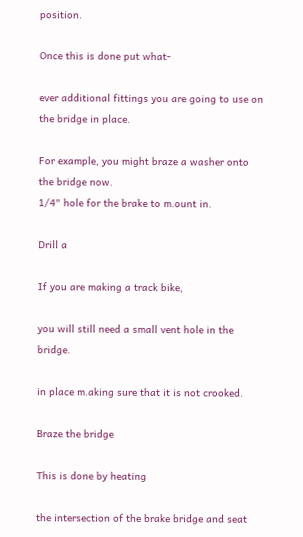position.

Once this is done put what-

ever additional fittings you are going to use on the bridge in place.

For example, you might braze a washer onto the bridge now.
1/4" hole for the brake to m.ount in.

Drill a

If you are making a track bike,

you will still need a small vent hole in the bridge.

in place m.aking sure that it is not crooked.

Braze the bridge

This is done by heating

the intersection of the brake bridge and seat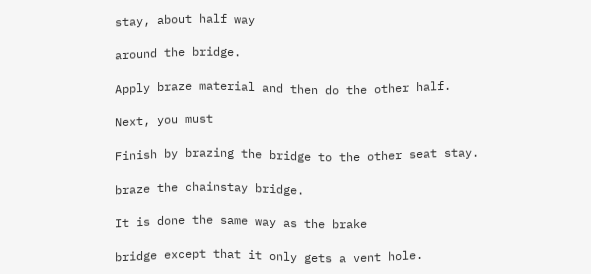stay, about half way

around the bridge.

Apply braze material and then do the other half.

Next, you must

Finish by brazing the bridge to the other seat stay.

braze the chainstay bridge.

It is done the same way as the brake

bridge except that it only gets a vent hole.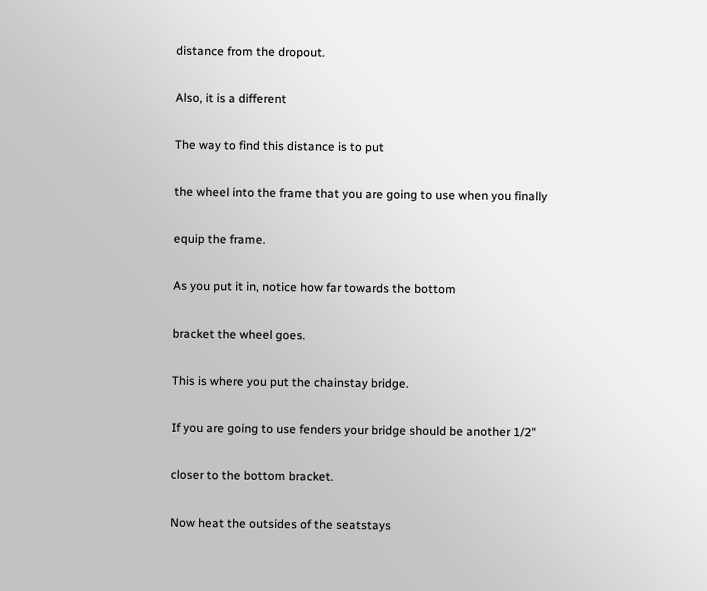distance from the dropout.

Also, it is a different

The way to find this distance is to put

the wheel into the frame that you are going to use when you finally

equip the frame.

As you put it in, notice how far towards the bottom

bracket the wheel goes.

This is where you put the chainstay bridge.

If you are going to use fenders your bridge should be another 1/2"

closer to the bottom bracket.

Now heat the outsides of the seatstays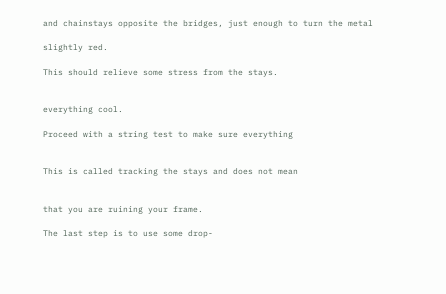and chainstays opposite the bridges, just enough to turn the metal

slightly red.

This should relieve some stress from the stays.


everything cool.

Proceed with a string test to make sure everything


This is called tracking the stays and does not mean


that you are ruining your frame.

The last step is to use some drop-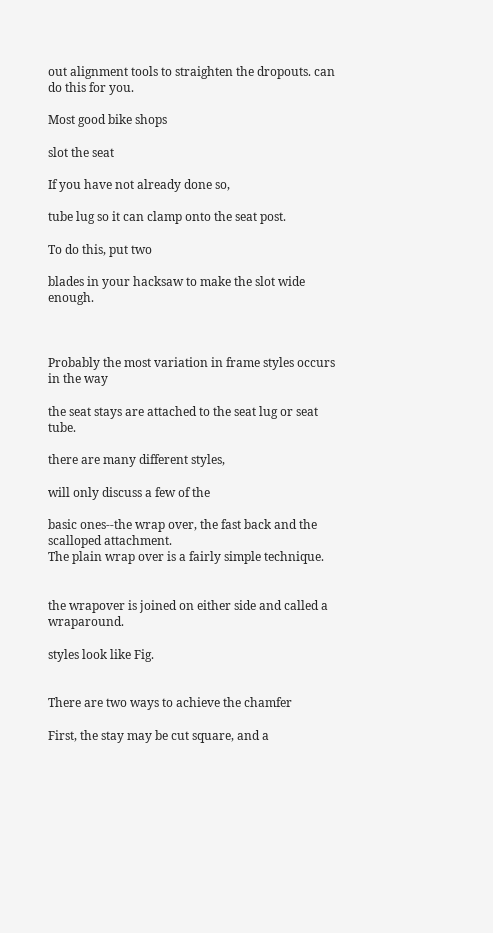out alignment tools to straighten the dropouts. can do this for you.

Most good bike shops

slot the seat

If you have not already done so,

tube lug so it can clamp onto the seat post.

To do this, put two

blades in your hacksaw to make the slot wide enough.



Probably the most variation in frame styles occurs in the way

the seat stays are attached to the seat lug or seat tube.

there are many different styles,

will only discuss a few of the

basic ones--the wrap over, the fast back and the scalloped attachment.
The plain wrap over is a fairly simple technique.


the wrapover is joined on either side and called a wraparound.

styles look like Fig.


There are two ways to achieve the chamfer

First, the stay may be cut square, and a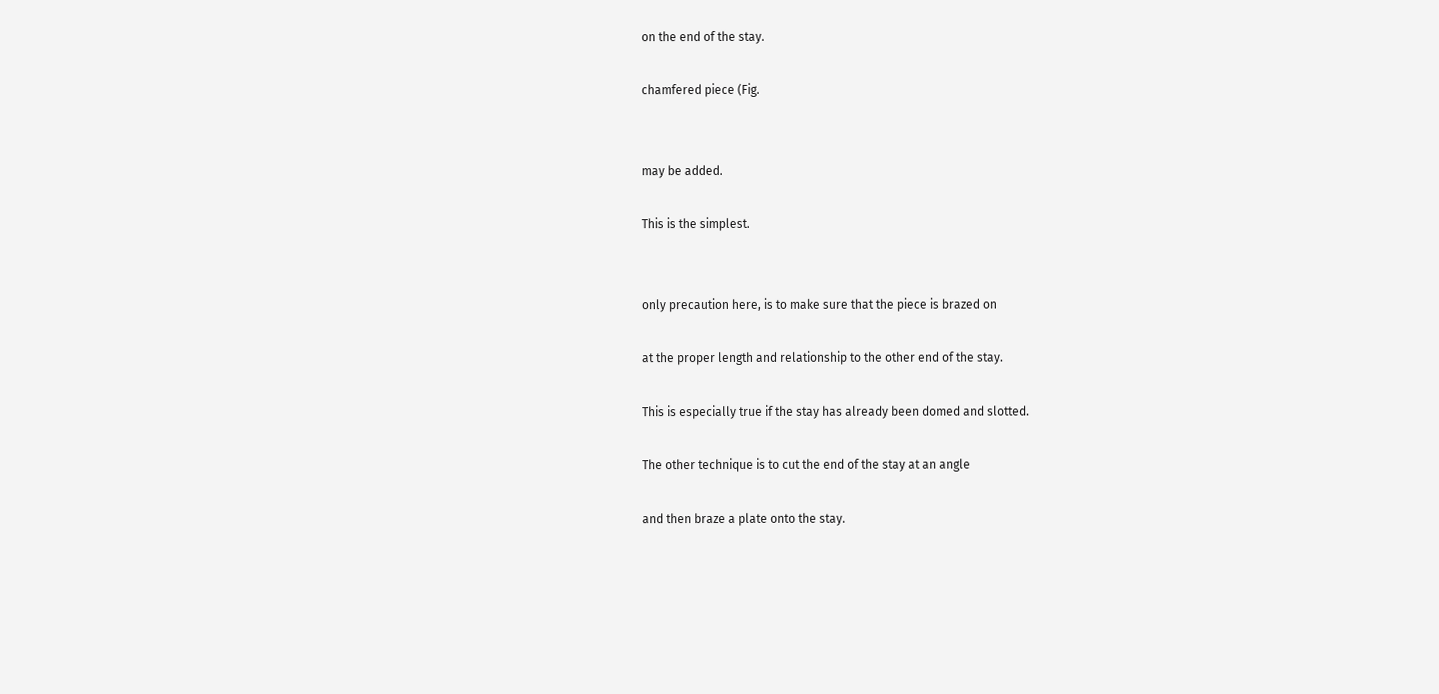on the end of the stay.

chamfered piece (Fig.


may be added.

This is the simplest.


only precaution here, is to make sure that the piece is brazed on

at the proper length and relationship to the other end of the stay.

This is especially true if the stay has already been domed and slotted.

The other technique is to cut the end of the stay at an angle

and then braze a plate onto the stay.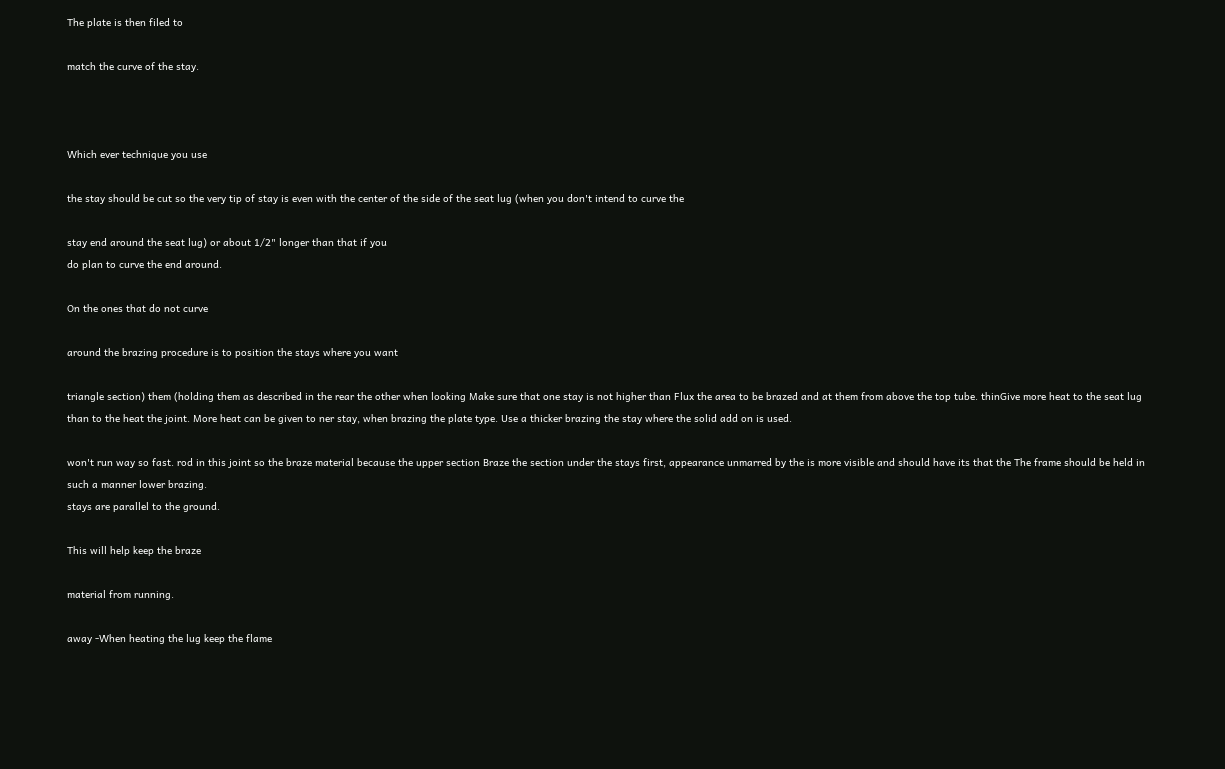The plate is then filed to

match the curve of the stay.



Which ever technique you use

the stay should be cut so the very tip of stay is even with the center of the side of the seat lug (when you don't intend to curve the

stay end around the seat lug) or about 1/2" longer than that if you
do plan to curve the end around.

On the ones that do not curve

around the brazing procedure is to position the stays where you want

triangle section) them (holding them as described in the rear the other when looking Make sure that one stay is not higher than Flux the area to be brazed and at them from above the top tube. thinGive more heat to the seat lug than to the heat the joint. More heat can be given to ner stay, when brazing the plate type. Use a thicker brazing the stay where the solid add on is used.

won't run way so fast. rod in this joint so the braze material because the upper section Braze the section under the stays first, appearance unmarred by the is more visible and should have its that the The frame should be held in such a manner lower brazing.
stays are parallel to the ground.

This will help keep the braze

material from running.

away -When heating the lug keep the flame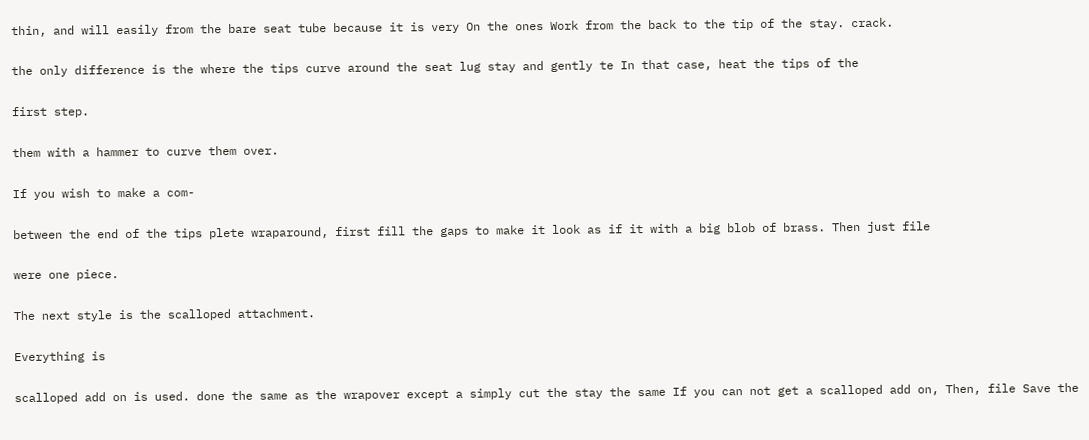thin, and will easily from the bare seat tube because it is very On the ones Work from the back to the tip of the stay. crack.

the only difference is the where the tips curve around the seat lug stay and gently te In that case, heat the tips of the

first step.

them with a hammer to curve them over.

If you wish to make a com-

between the end of the tips plete wraparound, first fill the gaps to make it look as if it with a big blob of brass. Then just file

were one piece.

The next style is the scalloped attachment.

Everything is

scalloped add on is used. done the same as the wrapover except a simply cut the stay the same If you can not get a scalloped add on, Then, file Save the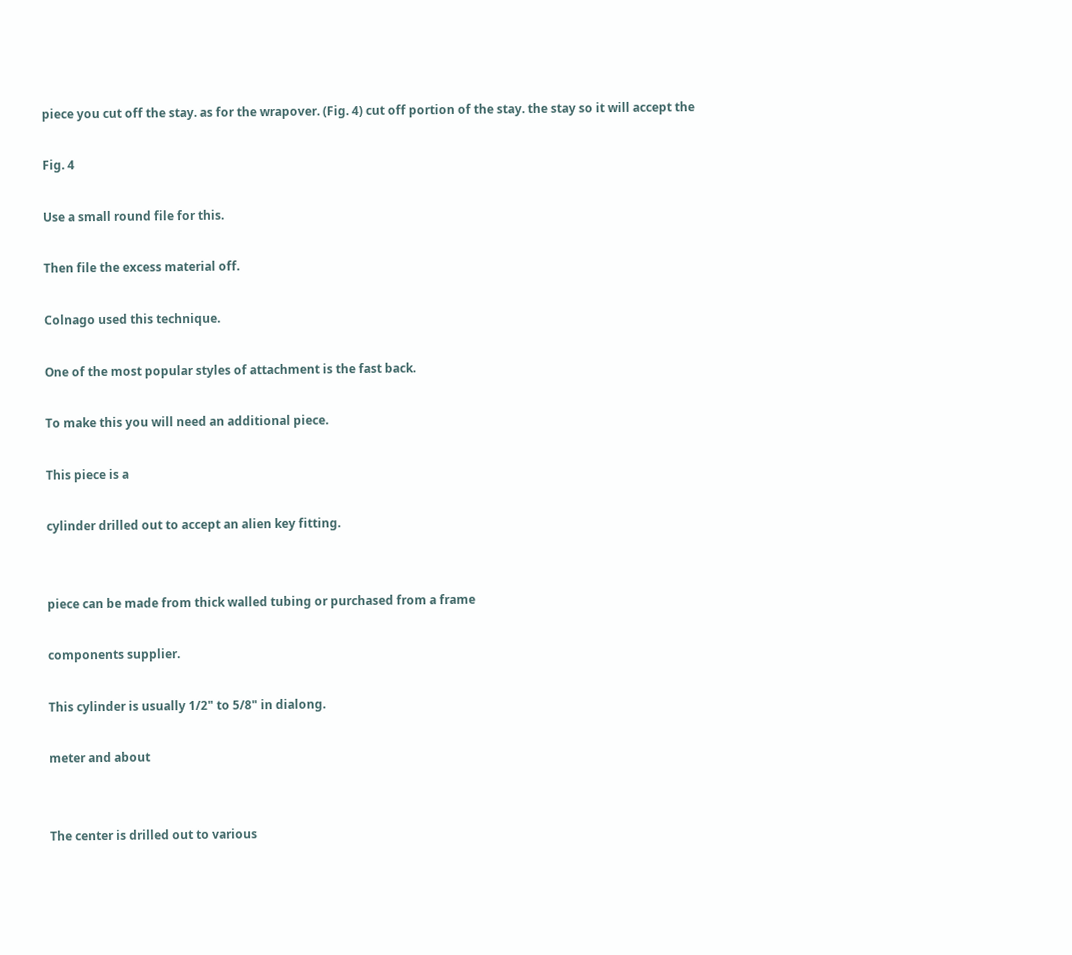piece you cut off the stay. as for the wrapover. (Fig. 4) cut off portion of the stay. the stay so it will accept the

Fig. 4

Use a small round file for this.

Then file the excess material off.

Colnago used this technique.

One of the most popular styles of attachment is the fast back.

To make this you will need an additional piece.

This piece is a

cylinder drilled out to accept an alien key fitting.


piece can be made from thick walled tubing or purchased from a frame

components supplier.

This cylinder is usually 1/2" to 5/8" in dialong.

meter and about


The center is drilled out to various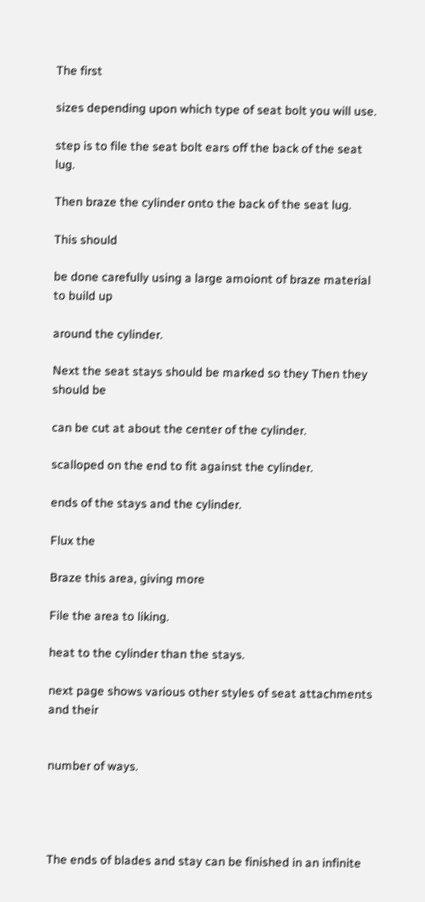The first

sizes depending upon which type of seat bolt you will use.

step is to file the seat bolt ears off the back of the seat lug.

Then braze the cylinder onto the back of the seat lug.

This should

be done carefully using a large amoiont of braze material to build up

around the cylinder.

Next the seat stays should be marked so they Then they should be

can be cut at about the center of the cylinder.

scalloped on the end to fit against the cylinder.

ends of the stays and the cylinder.

Flux the

Braze this area, giving more

File the area to liking.

heat to the cylinder than the stays.

next page shows various other styles of seat attachments and their


number of ways.




The ends of blades and stay can be finished in an infinite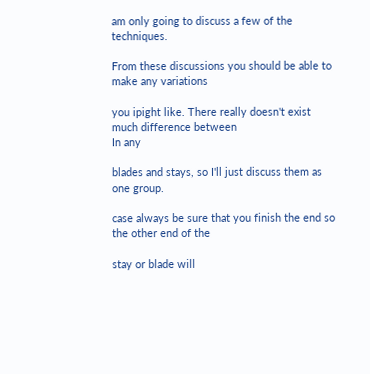am only going to discuss a few of the techniques.

From these discussions you should be able to make any variations

you ipight like. There really doesn't exist much difference between
In any

blades and stays, so I'll just discuss them as one group.

case always be sure that you finish the end so the other end of the

stay or blade will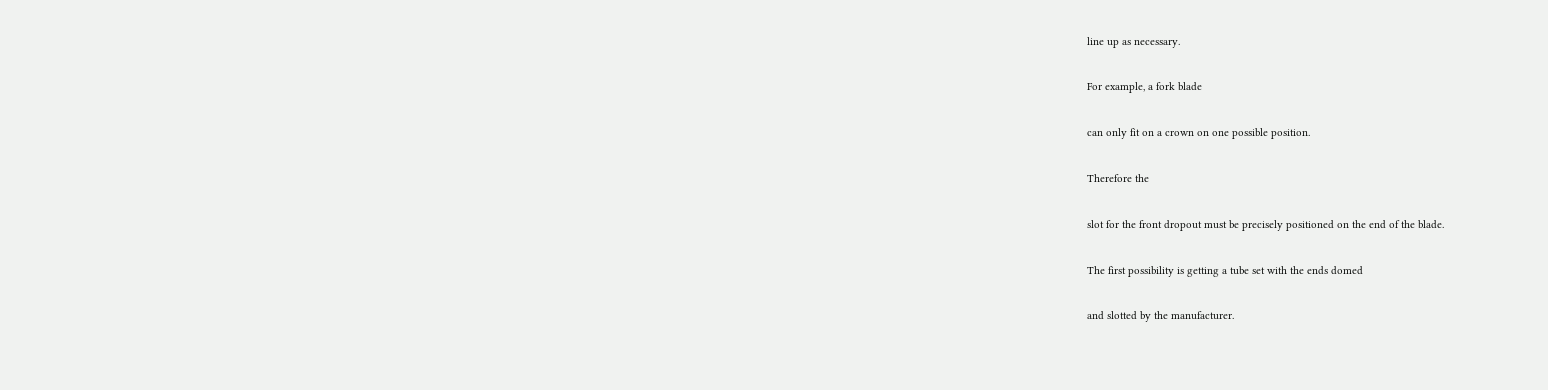line up as necessary.

For example, a fork blade

can only fit on a crown on one possible position.

Therefore the

slot for the front dropout must be precisely positioned on the end of the blade.

The first possibility is getting a tube set with the ends domed

and slotted by the manufacturer.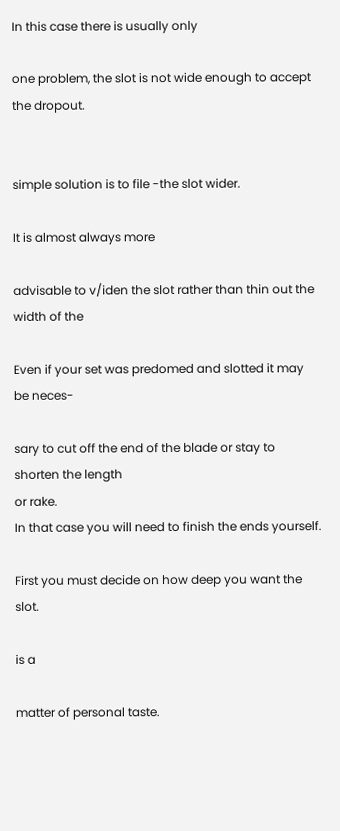In this case there is usually only

one problem, the slot is not wide enough to accept the dropout.


simple solution is to file -the slot wider.

It is almost always more

advisable to v/iden the slot rather than thin out the width of the

Even if your set was predomed and slotted it may be neces-

sary to cut off the end of the blade or stay to shorten the length
or rake.
In that case you will need to finish the ends yourself.

First you must decide on how deep you want the slot.

is a

matter of personal taste.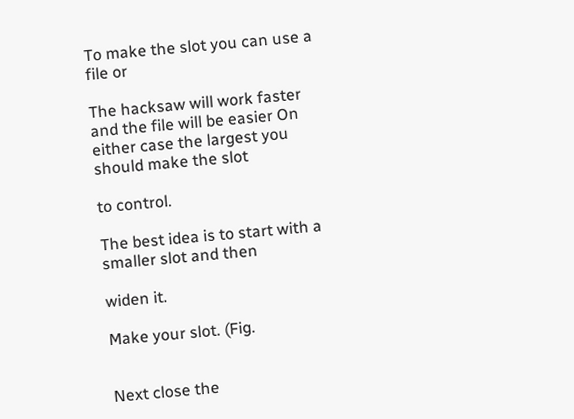To make the slot you can use a file or

The hacksaw will work faster and the file will be easier On either case the largest you should make the slot

to control.

The best idea is to start with a smaller slot and then

widen it.

Make your slot. (Fig.


Next close the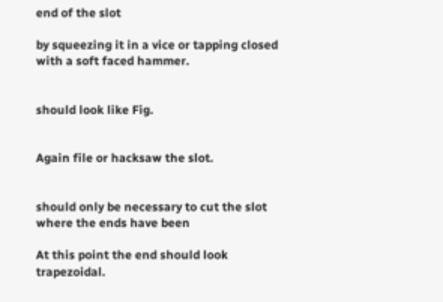end of the slot

by squeezing it in a vice or tapping closed with a soft faced hammer.


should look like Fig.


Again file or hacksaw the slot.


should only be necessary to cut the slot where the ends have been

At this point the end should look trapezoidal.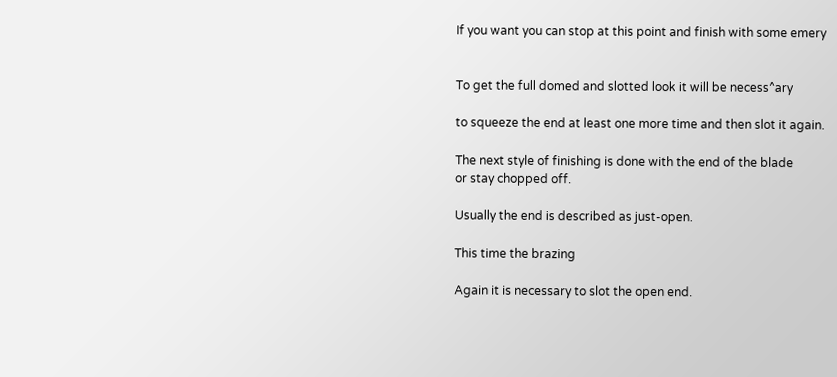If you want you can stop at this point and finish with some emery


To get the full domed and slotted look it will be necess^ary

to squeeze the end at least one more time and then slot it again.

The next style of finishing is done with the end of the blade
or stay chopped off.

Usually the end is described as just-open.

This time the brazing

Again it is necessary to slot the open end.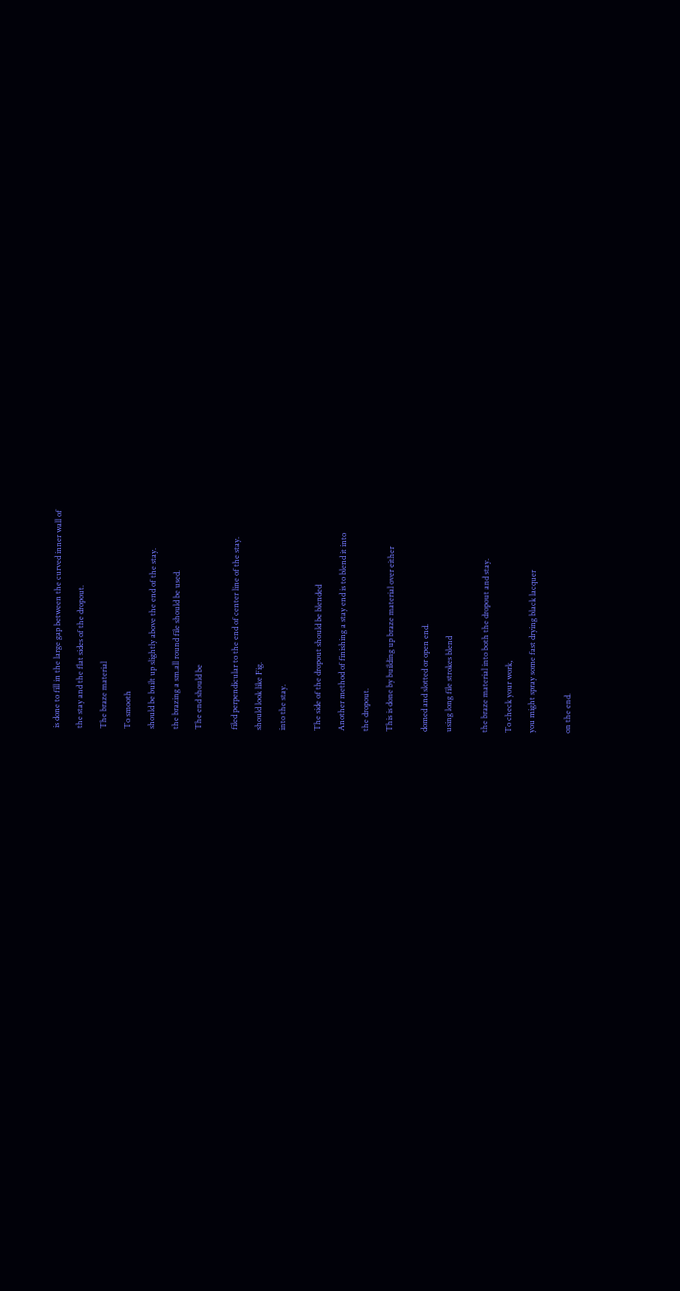is done to fill in the large gap between the curved inner wall of

the stay and the flat sides of the dropout.

The braze material

To smooth

should be built up slightly above the end of the stay.

the brazing a sm.all round file should be used.

The end should be


filed perpendicular to the end of center line of the stay.

should look like Fig.

into the stay.


The side of the dropout should be blended

Another method of finishing a stay end is to blend it into

the dropout.

This is done by building up braze material over either


domed and slotted or open end.

using long file strokes blend


the braze material into both the dropout and stay.

To check your work,

you might spray some fast drying black lacquer


on the end.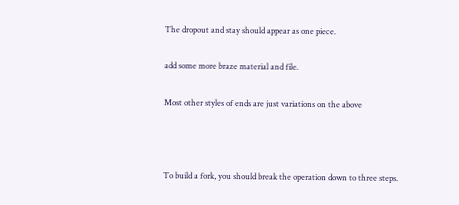The dropout and stay should appear as one piece.

add some more braze material and file.

Most other styles of ends are just variations on the above



To build a fork, you should break the operation down to three steps.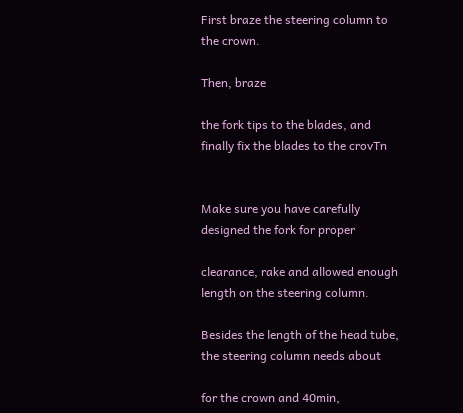First braze the steering column to the crown.

Then, braze

the fork tips to the blades, and finally fix the blades to the crovTn


Make sure you have carefully designed the fork for proper

clearance, rake and allowed enough length on the steering column.

Besides the length of the head tube, the steering column needs about

for the crown and 40min,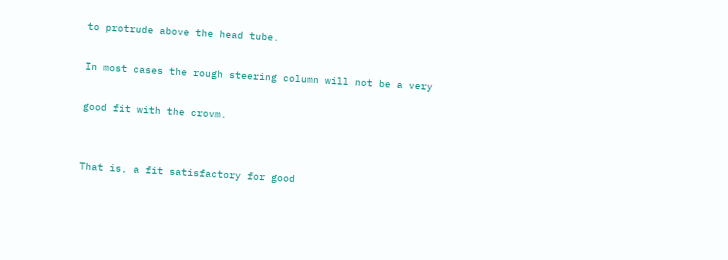to protrude above the head tube.

In most cases the rough steering column will not be a very

good fit with the crovm.


That is, a fit satisfactory for good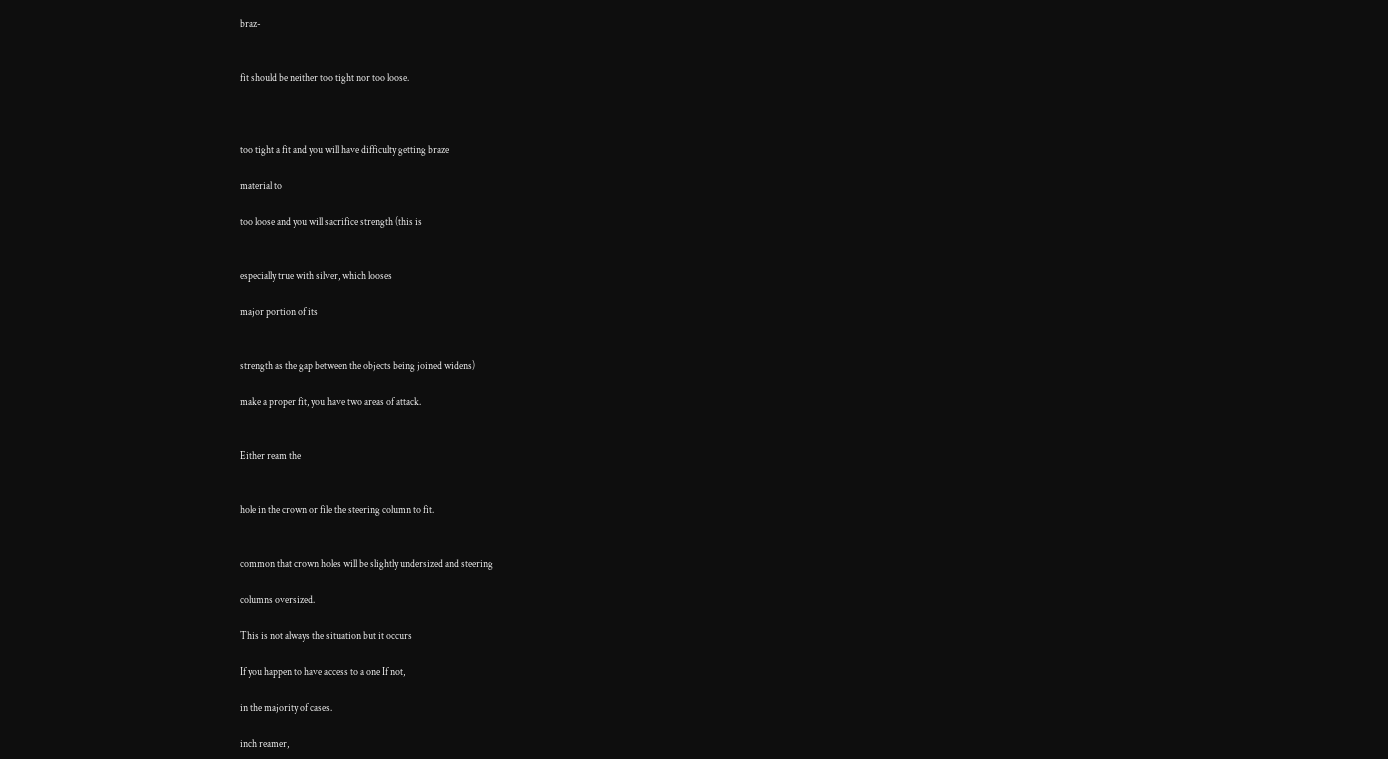braz-


fit should be neither too tight nor too loose.



too tight a fit and you will have difficulty getting braze

material to

too loose and you will sacrifice strength (this is


especially true with silver, which looses

major portion of its


strength as the gap between the objects being joined widens)

make a proper fit, you have two areas of attack.


Either ream the


hole in the crown or file the steering column to fit.


common that crown holes will be slightly undersized and steering

columns oversized.

This is not always the situation but it occurs

If you happen to have access to a one If not,

in the majority of cases.

inch reamer,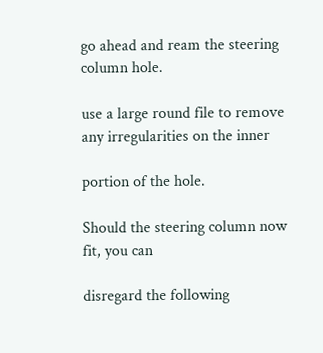go ahead and ream the steering column hole.

use a large round file to remove any irregularities on the inner

portion of the hole.

Should the steering column now fit, you can

disregard the following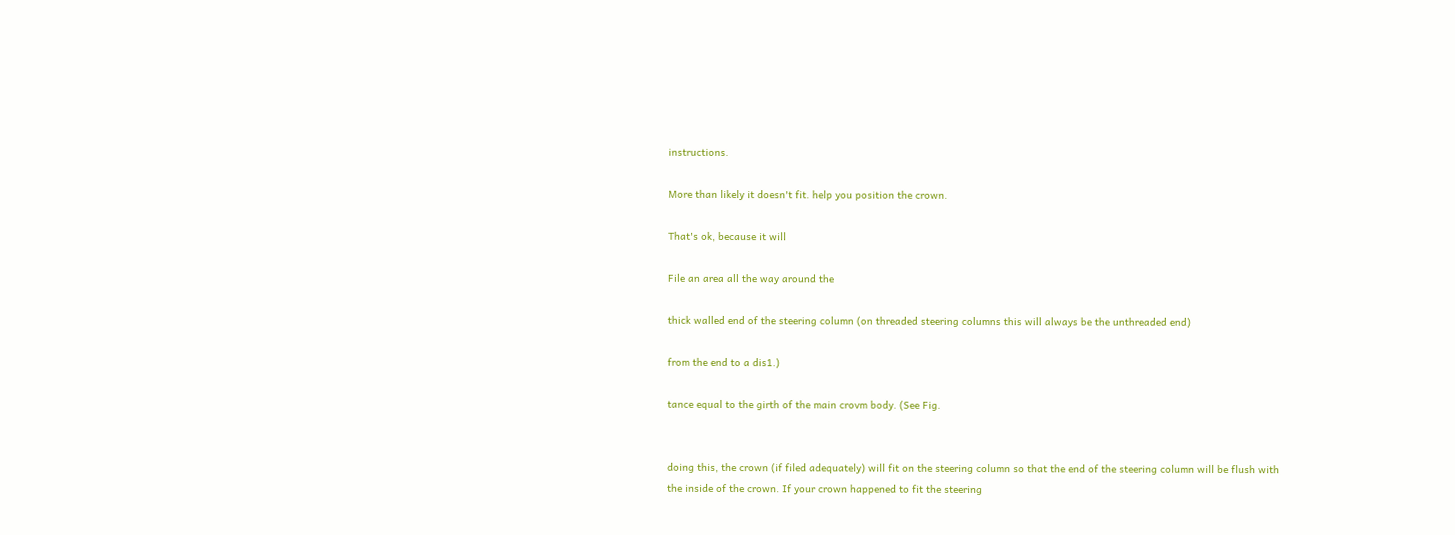instructions.

More than likely it doesn't fit. help you position the crown.

That's ok, because it will

File an area all the way around the

thick walled end of the steering column (on threaded steering columns this will always be the unthreaded end)

from the end to a dis1.)

tance equal to the girth of the main crovm body. (See Fig.


doing this, the crown (if filed adequately) will fit on the steering column so that the end of the steering column will be flush with
the inside of the crown. If your crown happened to fit the steering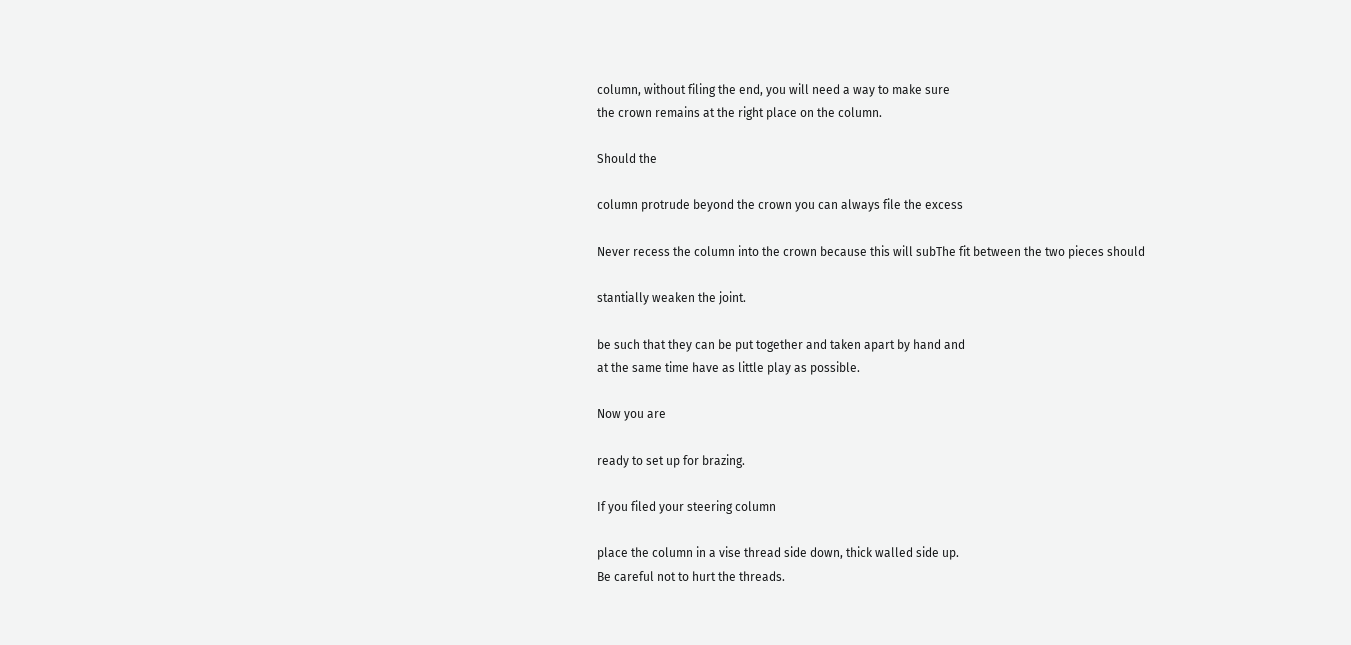column, without filing the end, you will need a way to make sure
the crown remains at the right place on the column.

Should the

column protrude beyond the crown you can always file the excess

Never recess the column into the crown because this will subThe fit between the two pieces should

stantially weaken the joint.

be such that they can be put together and taken apart by hand and
at the same time have as little play as possible.

Now you are

ready to set up for brazing.

If you filed your steering column

place the column in a vise thread side down, thick walled side up.
Be careful not to hurt the threads.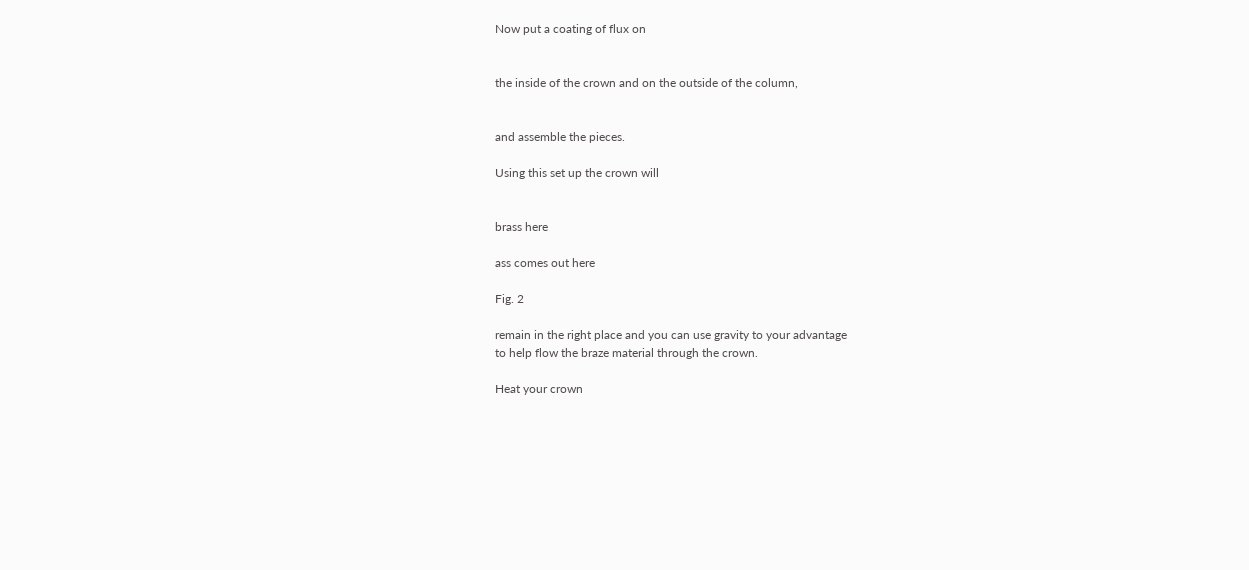Now put a coating of flux on


the inside of the crown and on the outside of the column,


and assemble the pieces.

Using this set up the crown will


brass here

ass comes out here

Fig. 2

remain in the right place and you can use gravity to your advantage
to help flow the braze material through the crown.

Heat your crown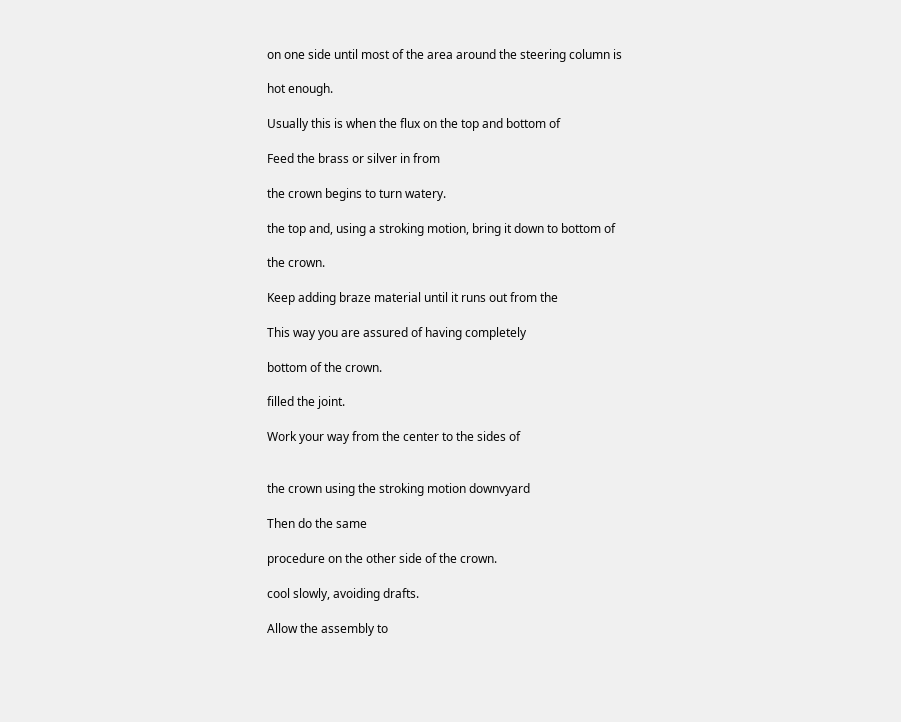on one side until most of the area around the steering column is

hot enough.

Usually this is when the flux on the top and bottom of

Feed the brass or silver in from

the crown begins to turn watery.

the top and, using a stroking motion, bring it down to bottom of

the crown.

Keep adding braze material until it runs out from the

This way you are assured of having completely

bottom of the crown.

filled the joint.

Work your way from the center to the sides of


the crown using the stroking motion downvyard

Then do the same

procedure on the other side of the crown.

cool slowly, avoiding drafts.

Allow the assembly to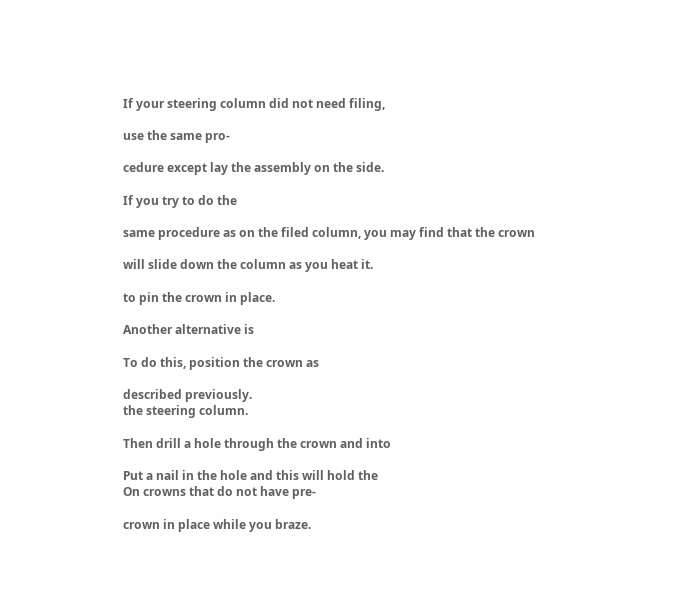If your steering column did not need filing,

use the same pro-

cedure except lay the assembly on the side.

If you try to do the

same procedure as on the filed column, you may find that the crown

will slide down the column as you heat it.

to pin the crown in place.

Another alternative is

To do this, position the crown as

described previously.
the steering column.

Then drill a hole through the crown and into

Put a nail in the hole and this will hold the
On crowns that do not have pre-

crown in place while you braze.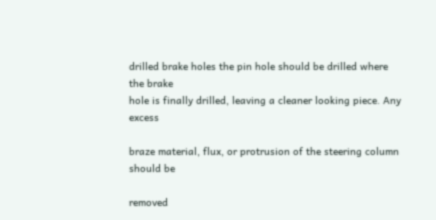drilled brake holes the pin hole should be drilled where the brake
hole is finally drilled, leaving a cleaner looking piece. Any excess

braze material, flux, or protrusion of the steering column should be

removed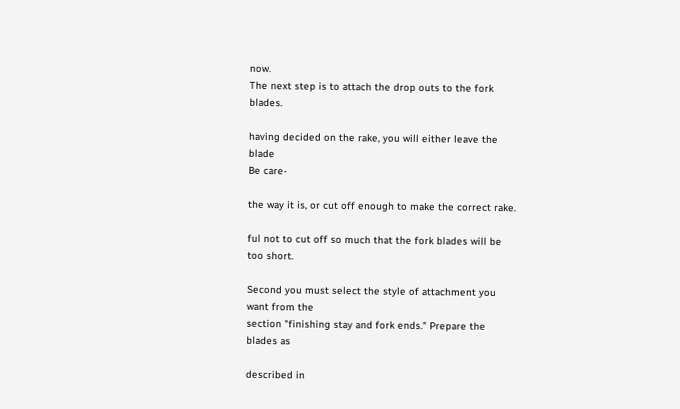now.
The next step is to attach the drop outs to the fork blades.

having decided on the rake, you will either leave the blade
Be care-

the way it is, or cut off enough to make the correct rake.

ful not to cut off so much that the fork blades will be too short.

Second you must select the style of attachment you want from the
section "finishing stay and fork ends." Prepare the blades as

described in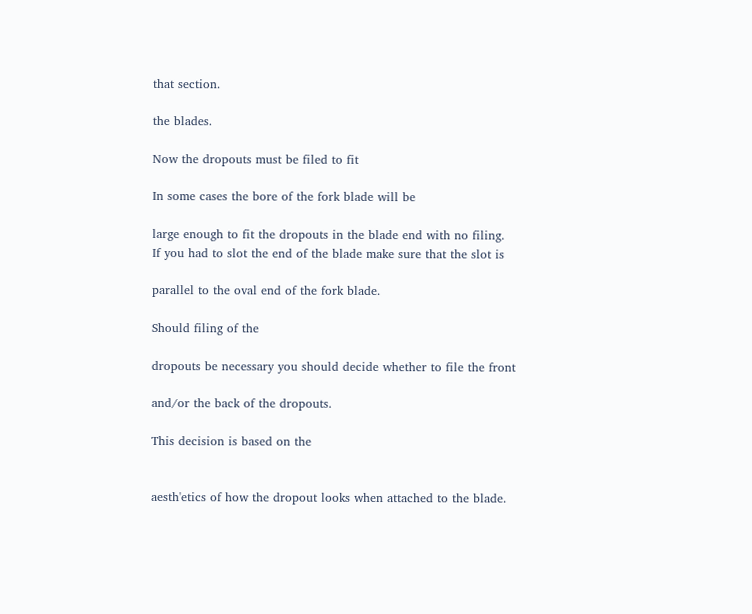that section.

the blades.

Now the dropouts must be filed to fit

In some cases the bore of the fork blade will be

large enough to fit the dropouts in the blade end with no filing.
If you had to slot the end of the blade make sure that the slot is

parallel to the oval end of the fork blade.

Should filing of the

dropouts be necessary you should decide whether to file the front

and/or the back of the dropouts.

This decision is based on the


aesth'etics of how the dropout looks when attached to the blade.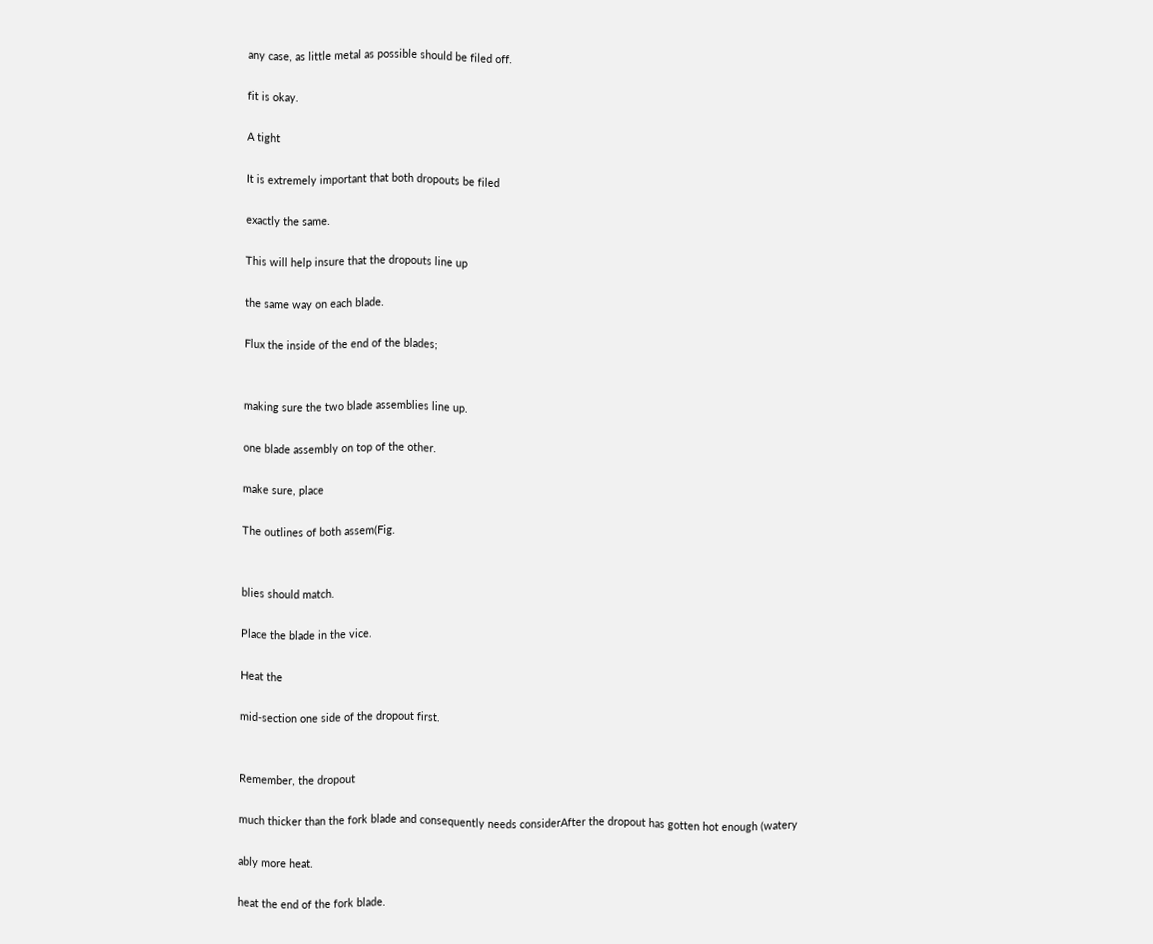any case, as little metal as possible should be filed off.

fit is okay.

A tight

It is extremely important that both dropouts be filed

exactly the same.

This will help insure that the dropouts line up

the same way on each blade.

Flux the inside of the end of the blades;


making sure the two blade assemblies line up.

one blade assembly on top of the other.

make sure, place

The outlines of both assem(Fig.


blies should match.

Place the blade in the vice.

Heat the

mid-section one side of the dropout first.


Remember, the dropout

much thicker than the fork blade and consequently needs considerAfter the dropout has gotten hot enough (watery

ably more heat.

heat the end of the fork blade.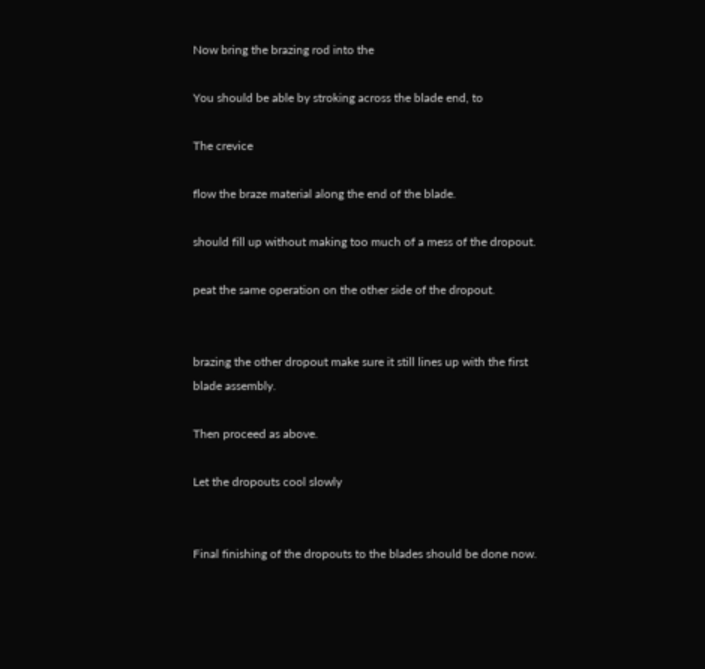Now bring the brazing rod into the

You should be able by stroking across the blade end, to

The crevice

flow the braze material along the end of the blade.

should fill up without making too much of a mess of the dropout.

peat the same operation on the other side of the dropout.


brazing the other dropout make sure it still lines up with the first
blade assembly.

Then proceed as above.

Let the dropouts cool slowly


Final finishing of the dropouts to the blades should be done now.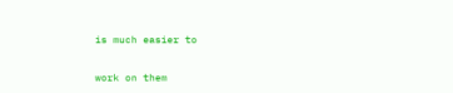is much easier to

work on them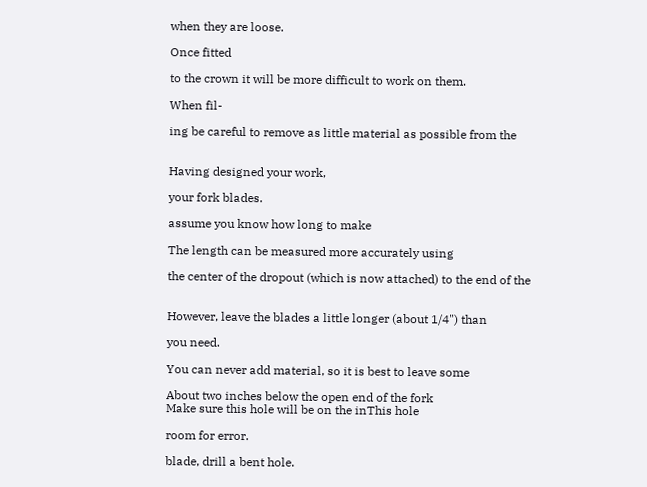when they are loose.

Once fitted

to the crown it will be more difficult to work on them.

When fil-

ing be careful to remove as little material as possible from the


Having designed your work,

your fork blades.

assume you know how long to make

The length can be measured more accurately using

the center of the dropout (which is now attached) to the end of the


However, leave the blades a little longer (about 1/4") than

you need.

You can never add material, so it is best to leave some

About two inches below the open end of the fork
Make sure this hole will be on the inThis hole

room for error.

blade, drill a bent hole.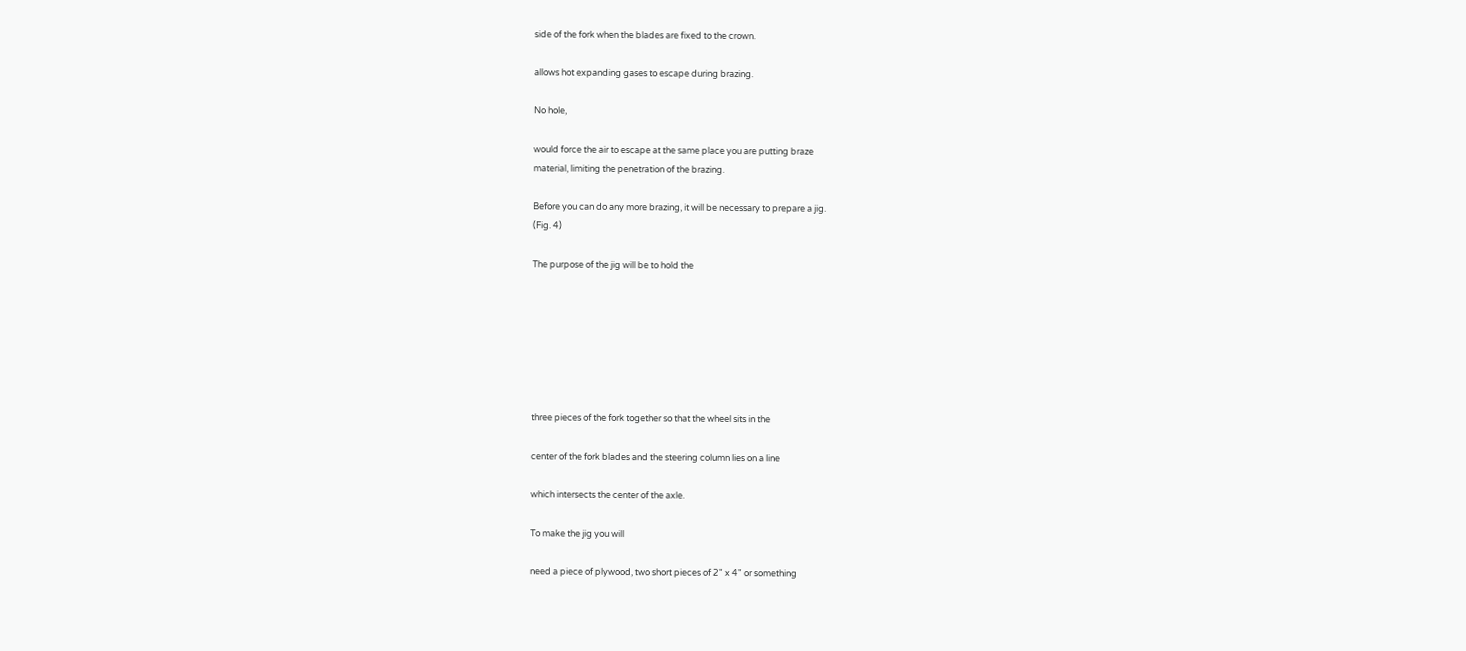side of the fork when the blades are fixed to the crown.

allows hot expanding gases to escape during brazing.

No hole,

would force the air to escape at the same place you are putting braze
material, limiting the penetration of the brazing.

Before you can do any more brazing, it will be necessary to prepare a jig.
(Fig. 4)

The purpose of the jig will be to hold the







three pieces of the fork together so that the wheel sits in the

center of the fork blades and the steering column lies on a line

which intersects the center of the axle.

To make the jig you will

need a piece of plywood, two short pieces of 2" x 4" or something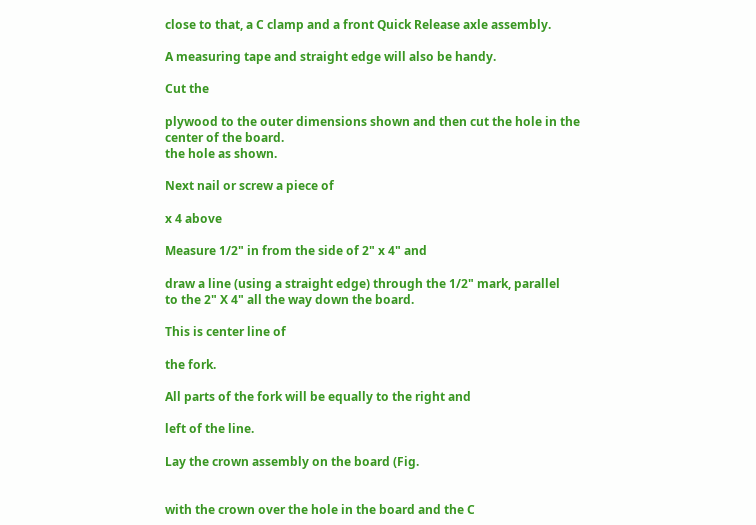close to that, a C clamp and a front Quick Release axle assembly.

A measuring tape and straight edge will also be handy.

Cut the

plywood to the outer dimensions shown and then cut the hole in the
center of the board.
the hole as shown.

Next nail or screw a piece of

x 4 above

Measure 1/2" in from the side of 2" x 4" and

draw a line (using a straight edge) through the 1/2" mark, parallel
to the 2" X 4" all the way down the board.

This is center line of

the fork.

All parts of the fork will be equally to the right and

left of the line.

Lay the crown assembly on the board (Fig.


with the crown over the hole in the board and the C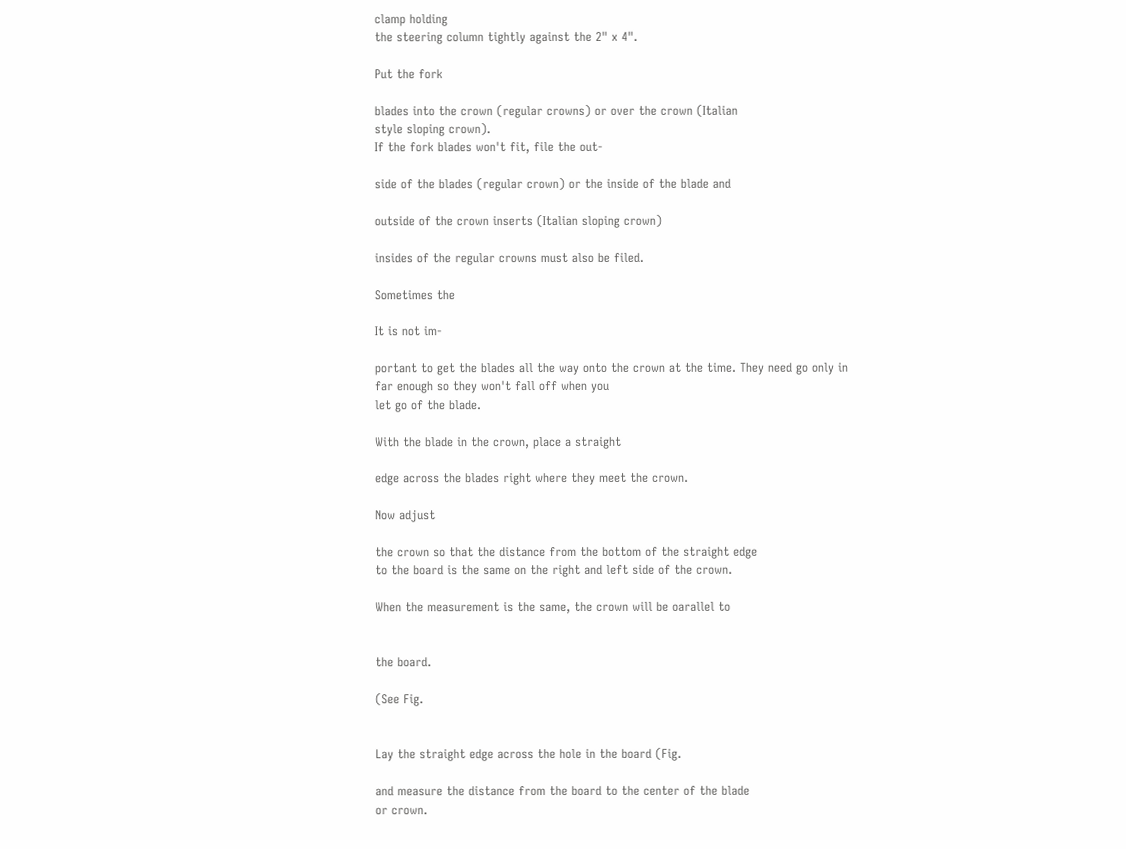clamp holding
the steering column tightly against the 2" x 4".

Put the fork

blades into the crown (regular crowns) or over the crown (Italian
style sloping crown).
If the fork blades won't fit, file the out-

side of the blades (regular crown) or the inside of the blade and

outside of the crown inserts (Italian sloping crown)

insides of the regular crowns must also be filed.

Sometimes the

It is not im-

portant to get the blades all the way onto the crown at the time. They need go only in far enough so they won't fall off when you
let go of the blade.

With the blade in the crown, place a straight

edge across the blades right where they meet the crown.

Now adjust

the crown so that the distance from the bottom of the straight edge
to the board is the same on the right and left side of the crown.

When the measurement is the same, the crown will be oarallel to


the board.

(See Fig.


Lay the straight edge across the hole in the board (Fig.

and measure the distance from the board to the center of the blade
or crown.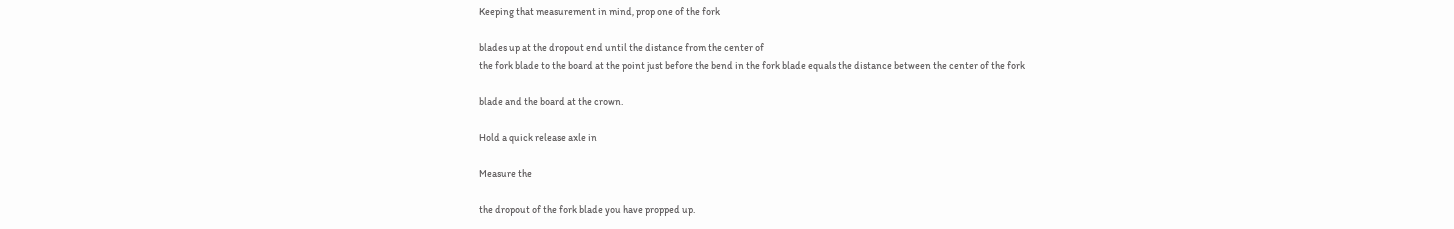Keeping that measurement in mind, prop one of the fork

blades up at the dropout end until the distance from the center of
the fork blade to the board at the point just before the bend in the fork blade equals the distance between the center of the fork

blade and the board at the crown.

Hold a quick release axle in

Measure the

the dropout of the fork blade you have propped up.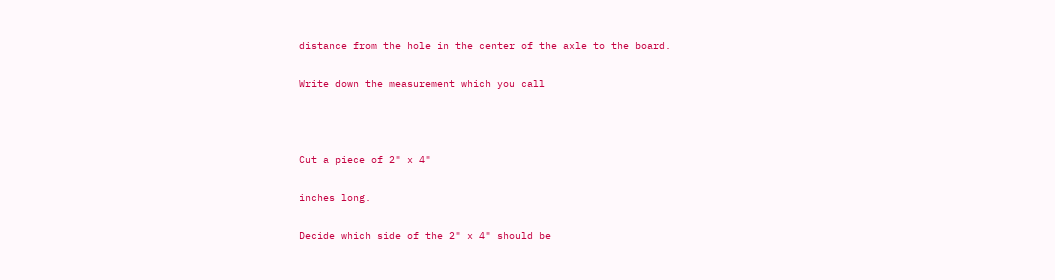distance from the hole in the center of the axle to the board.

Write down the measurement which you call



Cut a piece of 2" x 4"

inches long.

Decide which side of the 2" x 4" should be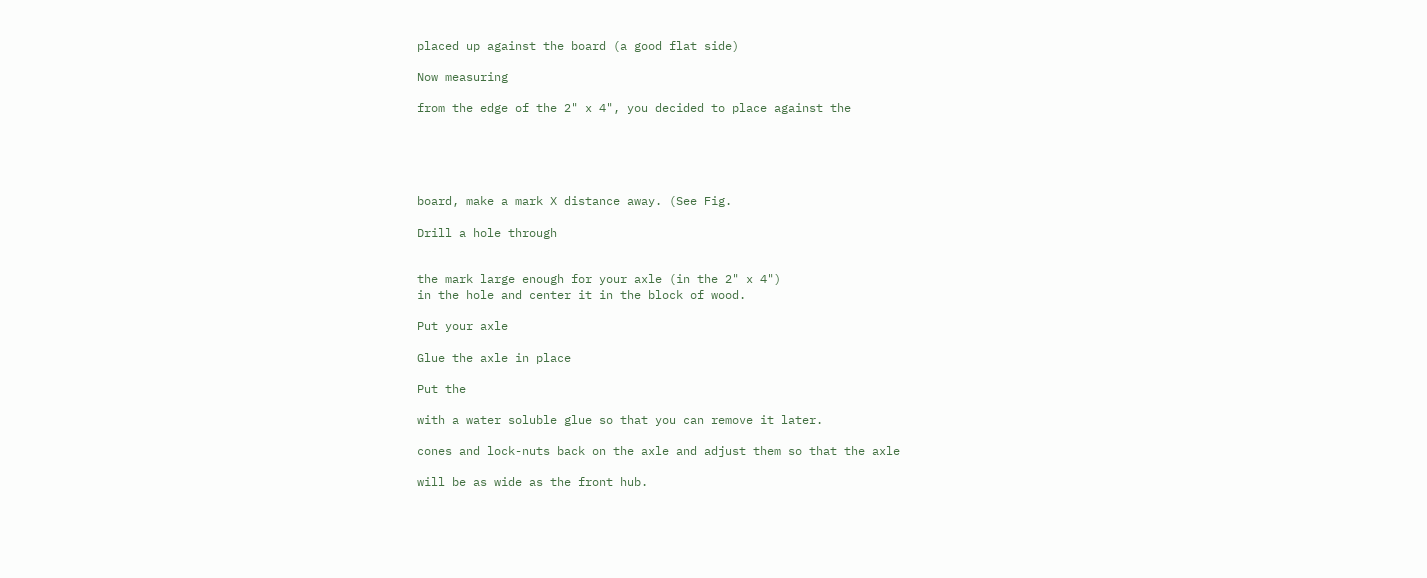placed up against the board (a good flat side)

Now measuring

from the edge of the 2" x 4", you decided to place against the





board, make a mark X distance away. (See Fig.

Drill a hole through


the mark large enough for your axle (in the 2" x 4")
in the hole and center it in the block of wood.

Put your axle

Glue the axle in place

Put the

with a water soluble glue so that you can remove it later.

cones and lock-nuts back on the axle and adjust them so that the axle

will be as wide as the front hub.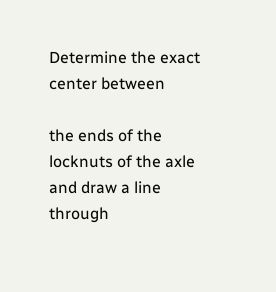Determine the exact center between

the ends of the locknuts of the axle and draw a line through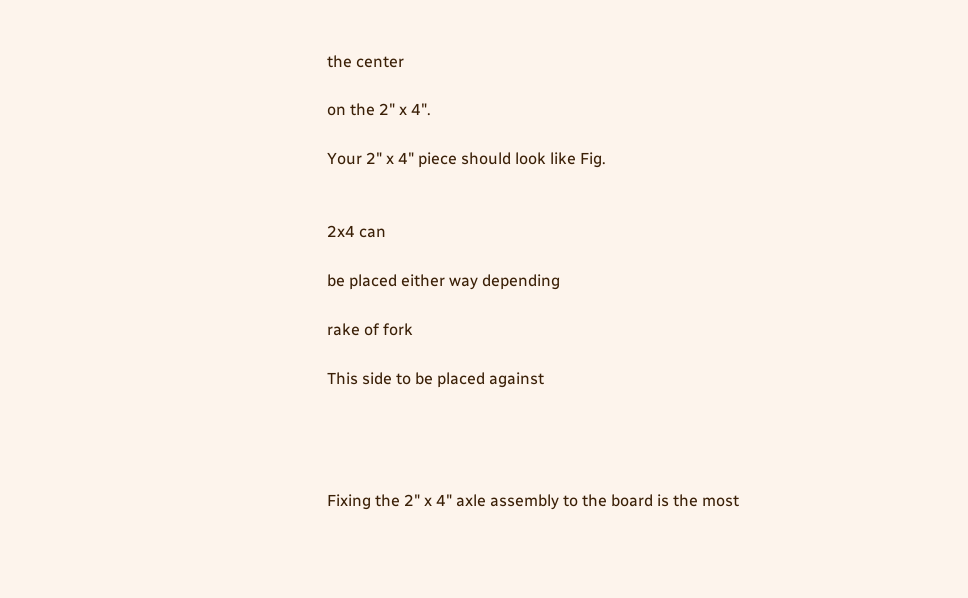the center

on the 2" x 4".

Your 2" x 4" piece should look like Fig.


2x4 can

be placed either way depending

rake of fork

This side to be placed against




Fixing the 2" x 4" axle assembly to the board is the most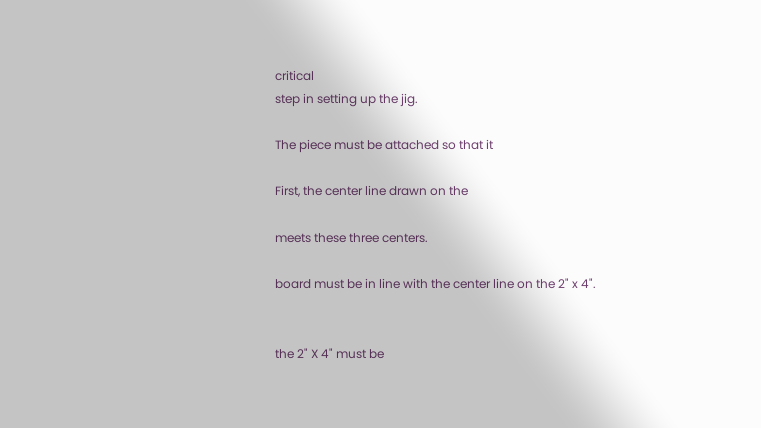critical
step in setting up the jig.

The piece must be attached so that it

First, the center line drawn on the

meets these three centers.

board must be in line with the center line on the 2" x 4".


the 2" X 4" must be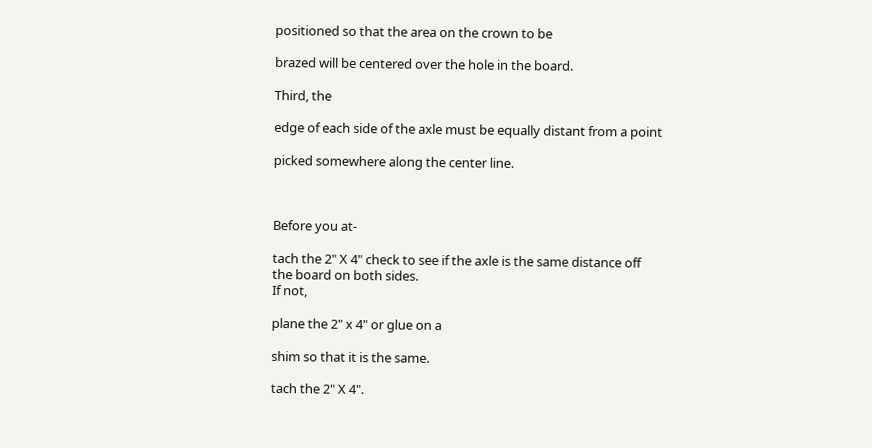positioned so that the area on the crown to be

brazed will be centered over the hole in the board.

Third, the

edge of each side of the axle must be equally distant from a point

picked somewhere along the center line.



Before you at-

tach the 2" X 4" check to see if the axle is the same distance off
the board on both sides.
If not,

plane the 2" x 4" or glue on a

shim so that it is the same.

tach the 2" X 4".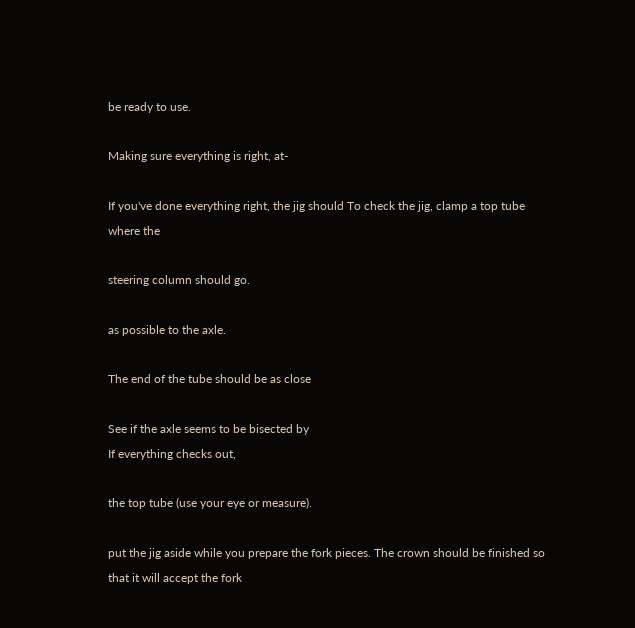be ready to use.

Making sure everything is right, at-

If you've done everything right, the jig should To check the jig, clamp a top tube where the

steering column should go.

as possible to the axle.

The end of the tube should be as close

See if the axle seems to be bisected by
If everything checks out,

the top tube (use your eye or measure).

put the jig aside while you prepare the fork pieces. The crown should be finished so that it will accept the fork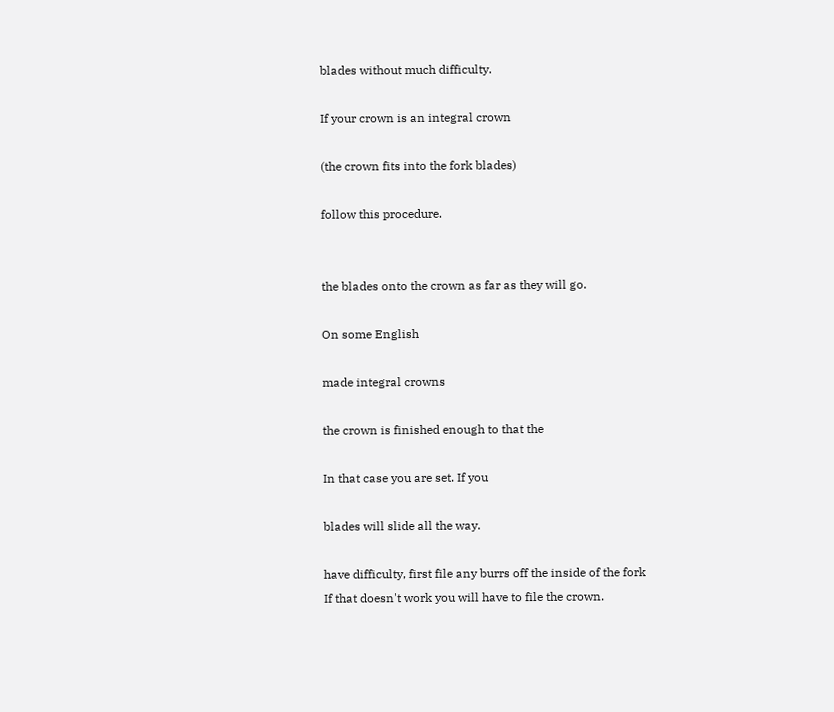blades without much difficulty.

If your crown is an integral crown

(the crown fits into the fork blades)

follow this procedure.


the blades onto the crown as far as they will go.

On some English

made integral crowns

the crown is finished enough to that the

In that case you are set. If you

blades will slide all the way.

have difficulty, first file any burrs off the inside of the fork
If that doesn't work you will have to file the crown.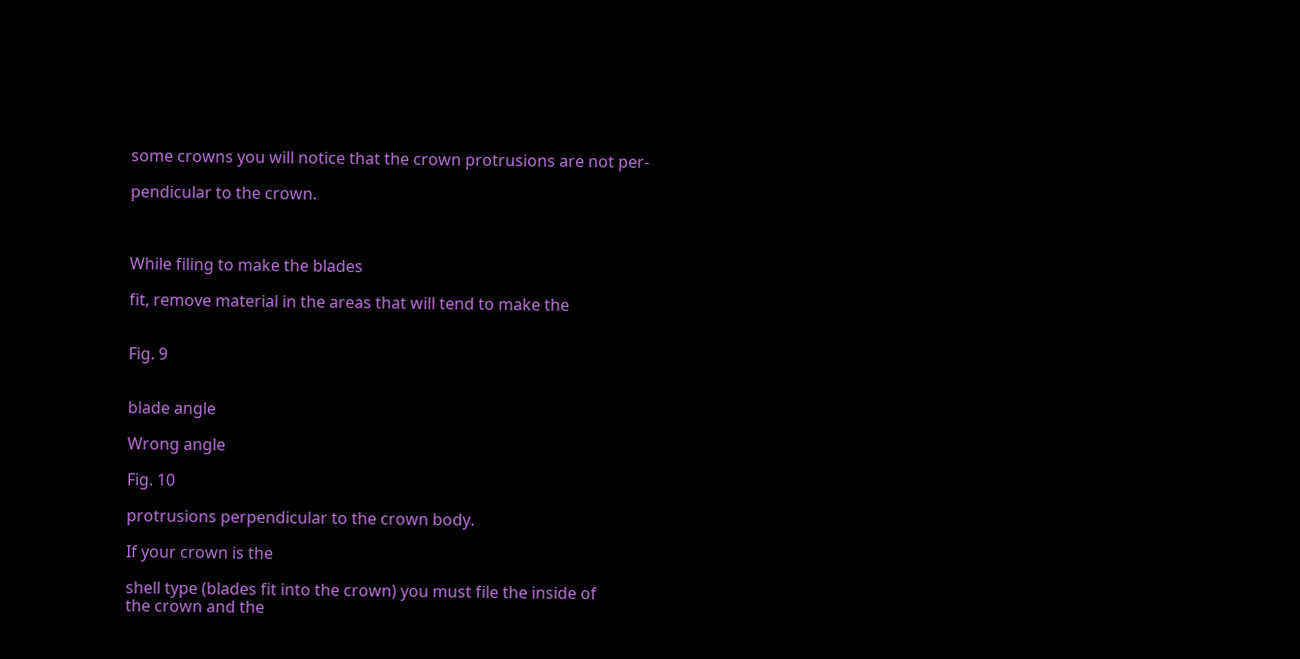some crowns you will notice that the crown protrusions are not per-

pendicular to the crown.



While filing to make the blades

fit, remove material in the areas that will tend to make the


Fig. 9


blade angle

Wrong angle

Fig. 10

protrusions perpendicular to the crown body.

If your crown is the

shell type (blades fit into the crown) you must file the inside of
the crown and the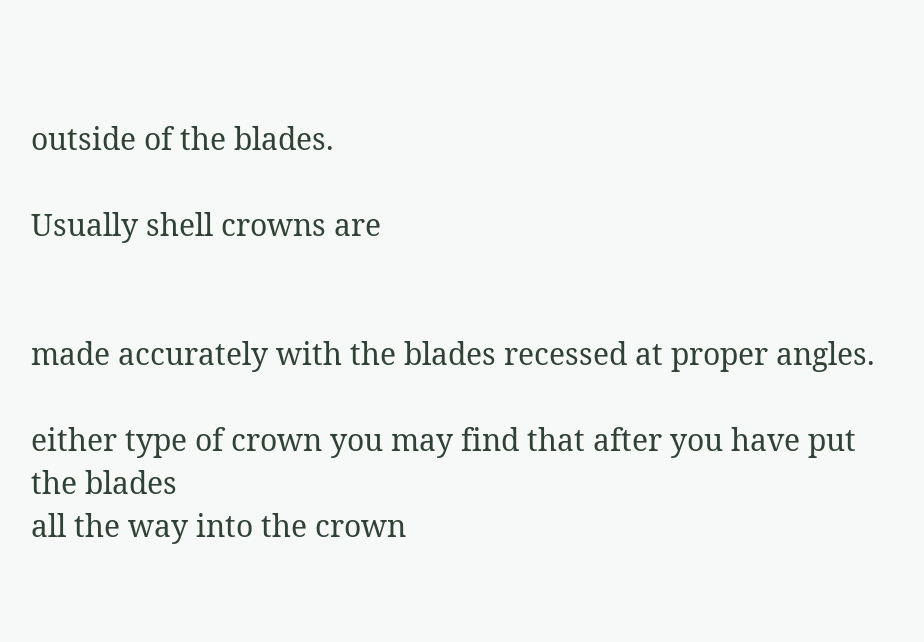outside of the blades.

Usually shell crowns are


made accurately with the blades recessed at proper angles.

either type of crown you may find that after you have put the blades
all the way into the crown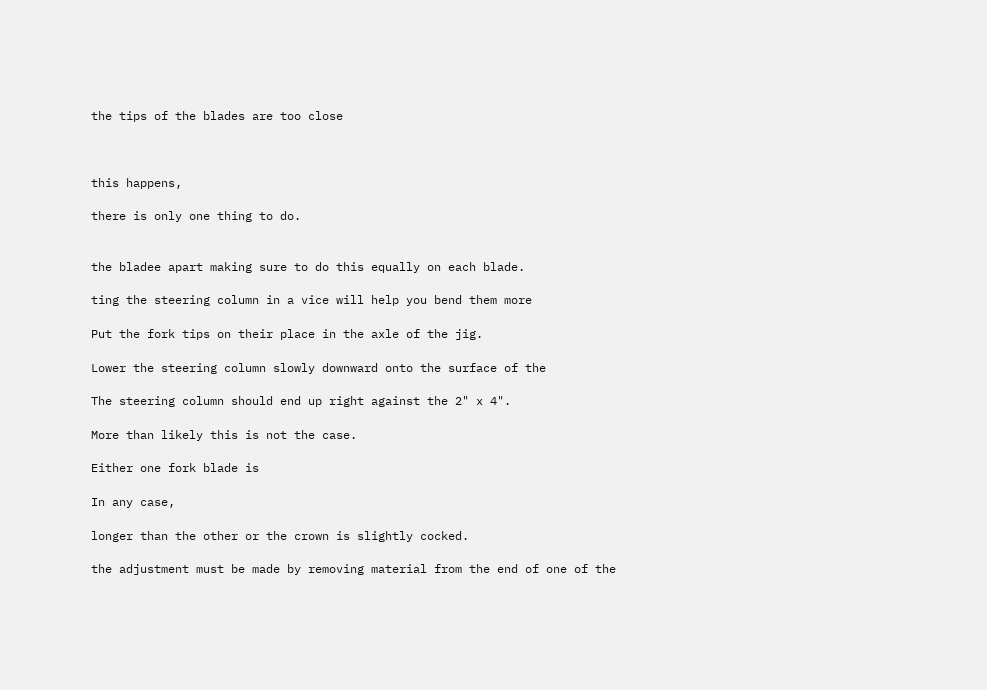the tips of the blades are too close



this happens,

there is only one thing to do.


the bladee apart making sure to do this equally on each blade.

ting the steering column in a vice will help you bend them more

Put the fork tips on their place in the axle of the jig.

Lower the steering column slowly downward onto the surface of the

The steering column should end up right against the 2" x 4".

More than likely this is not the case.

Either one fork blade is

In any case,

longer than the other or the crown is slightly cocked.

the adjustment must be made by removing material from the end of one of the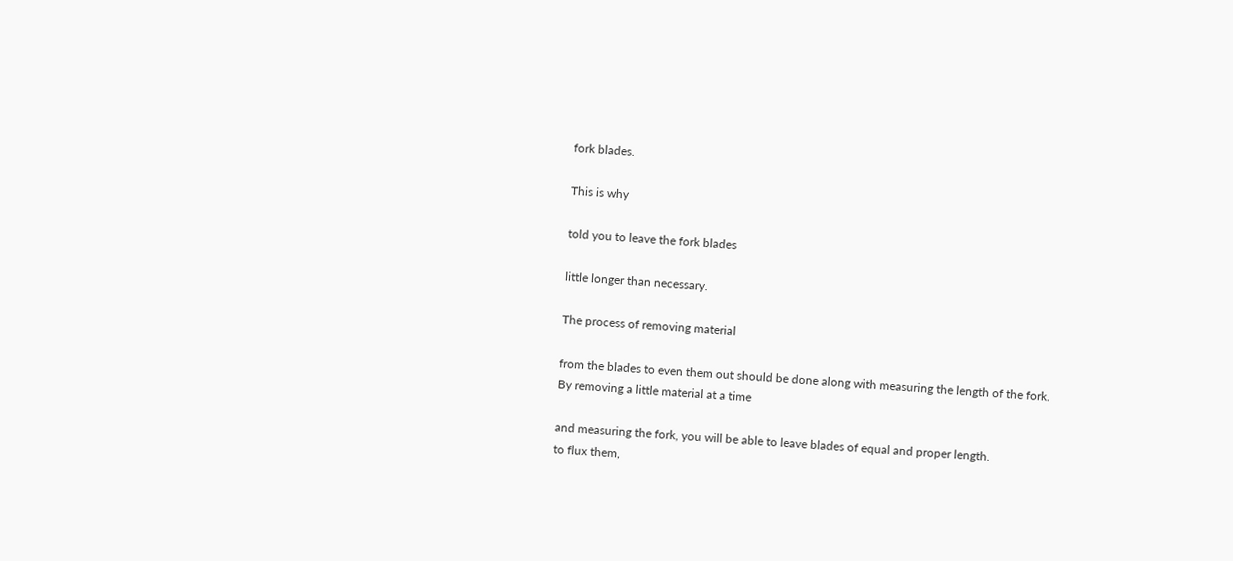fork blades.

This is why

told you to leave the fork blades

little longer than necessary.

The process of removing material

from the blades to even them out should be done along with measuring the length of the fork.
By removing a little material at a time

and measuring the fork, you will be able to leave blades of equal and proper length.
to flux them,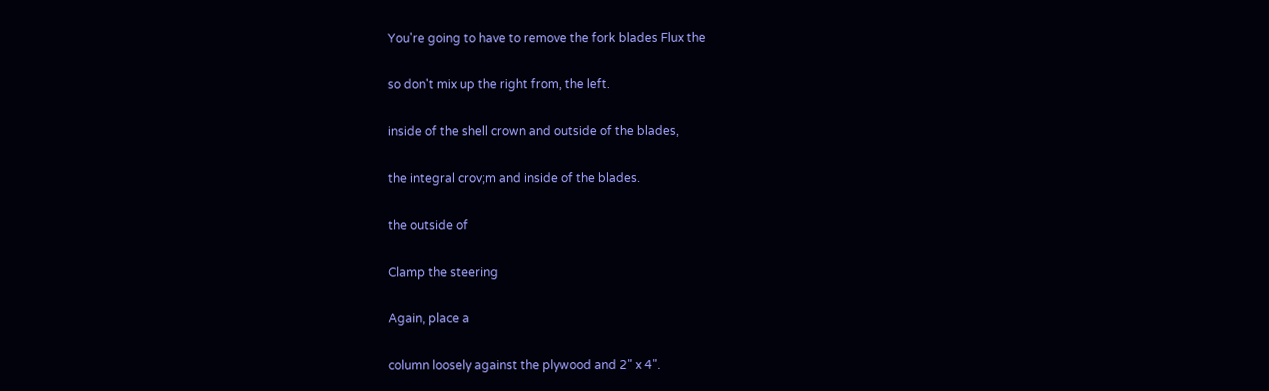You're going to have to remove the fork blades Flux the

so don't mix up the right from, the left.

inside of the shell crown and outside of the blades,

the integral crov;m and inside of the blades.

the outside of

Clamp the steering

Again, place a

column loosely against the plywood and 2" x 4".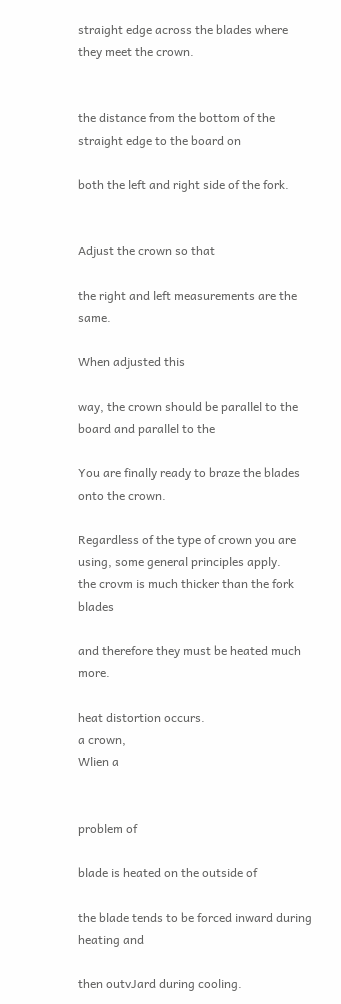straight edge across the blades where they meet the crown.


the distance from the bottom of the straight edge to the board on

both the left and right side of the fork.


Adjust the crown so that

the right and left measurements are the same.

When adjusted this

way, the crown should be parallel to the board and parallel to the

You are finally ready to braze the blades onto the crown.

Regardless of the type of crown you are using, some general principles apply.
the crovm is much thicker than the fork blades

and therefore they must be heated much more.

heat distortion occurs.
a crown,
Wlien a


problem of

blade is heated on the outside of

the blade tends to be forced inward during heating and

then outvJard during cooling.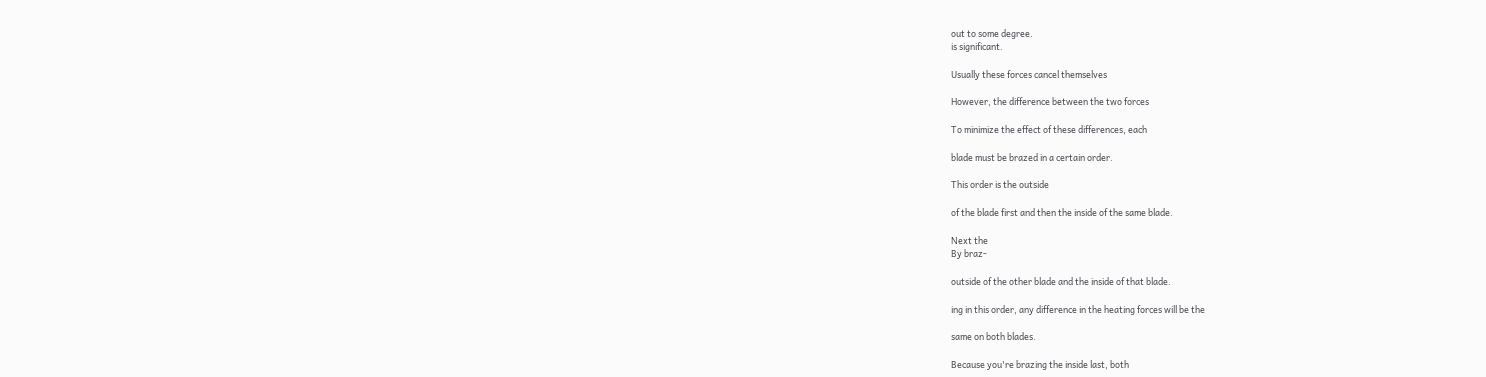out to some degree.
is significant.

Usually these forces cancel themselves

However, the difference between the two forces

To minimize the effect of these differences, each

blade must be brazed in a certain order.

This order is the outside

of the blade first and then the inside of the same blade.

Next the
By braz-

outside of the other blade and the inside of that blade.

ing in this order, any difference in the heating forces will be the

same on both blades.

Because you're brazing the inside last, both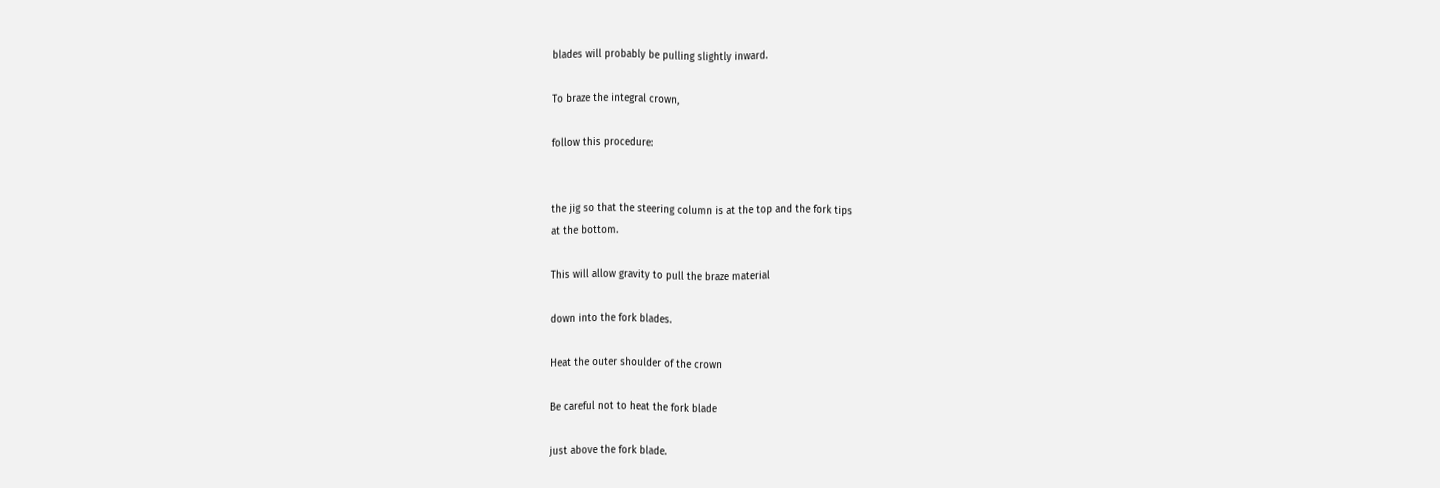blades will probably be pulling slightly inward.

To braze the integral crown,

follow this procedure:


the jig so that the steering column is at the top and the fork tips
at the bottom.

This will allow gravity to pull the braze material

down into the fork blades.

Heat the outer shoulder of the crown

Be careful not to heat the fork blade

just above the fork blade.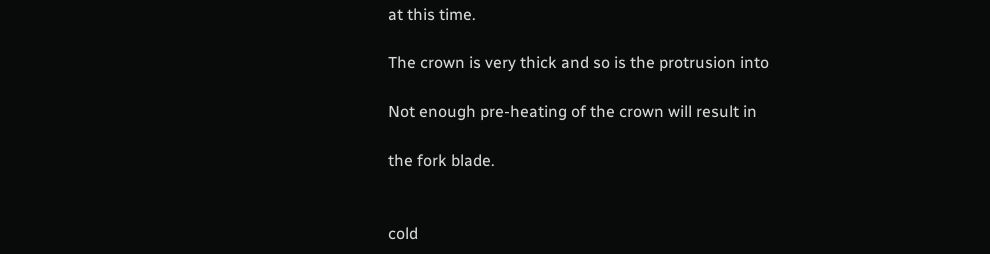at this time.

The crown is very thick and so is the protrusion into

Not enough pre-heating of the crown will result in

the fork blade.


cold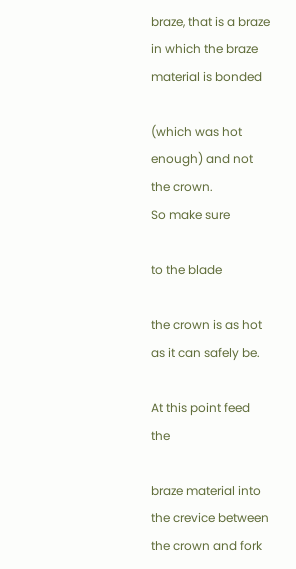braze, that is a braze in which the braze material is bonded

(which was hot enough) and not the crown.
So make sure

to the blade

the crown is as hot as it can safely be.

At this point feed the

braze material into the crevice between the crown and fork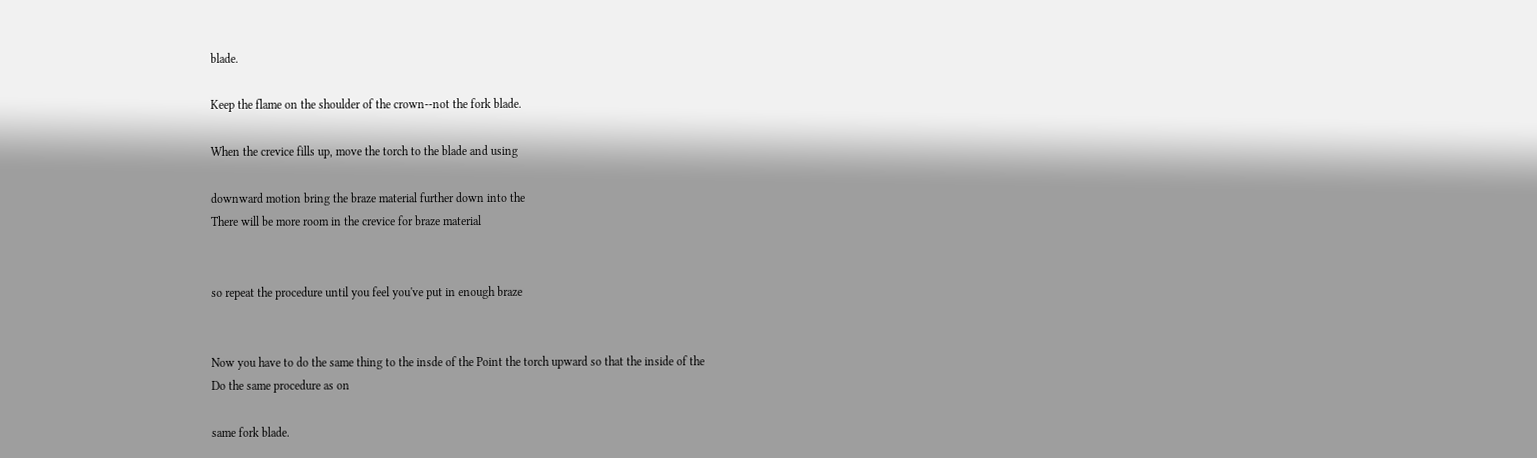blade.

Keep the flame on the shoulder of the crown--not the fork blade.

When the crevice fills up, move the torch to the blade and using

downward motion bring the braze material further down into the
There will be more room in the crevice for braze material


so repeat the procedure until you feel you've put in enough braze


Now you have to do the same thing to the insde of the Point the torch upward so that the inside of the
Do the same procedure as on

same fork blade.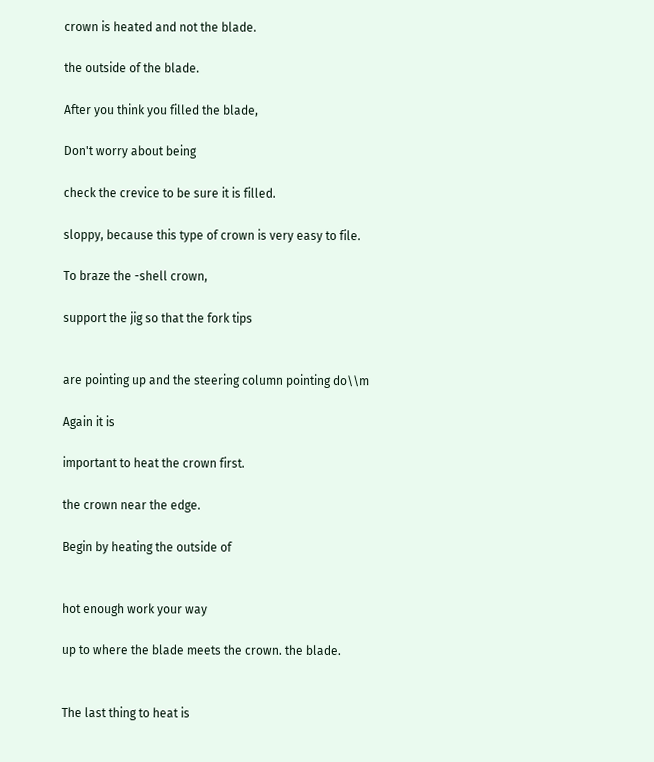crown is heated and not the blade.

the outside of the blade.

After you think you filled the blade,

Don't worry about being

check the crevice to be sure it is filled.

sloppy, because this type of crown is very easy to file.

To braze the -shell crown,

support the jig so that the fork tips


are pointing up and the steering column pointing do\\m

Again it is

important to heat the crown first.

the crown near the edge.

Begin by heating the outside of


hot enough work your way

up to where the blade meets the crown. the blade.


The last thing to heat is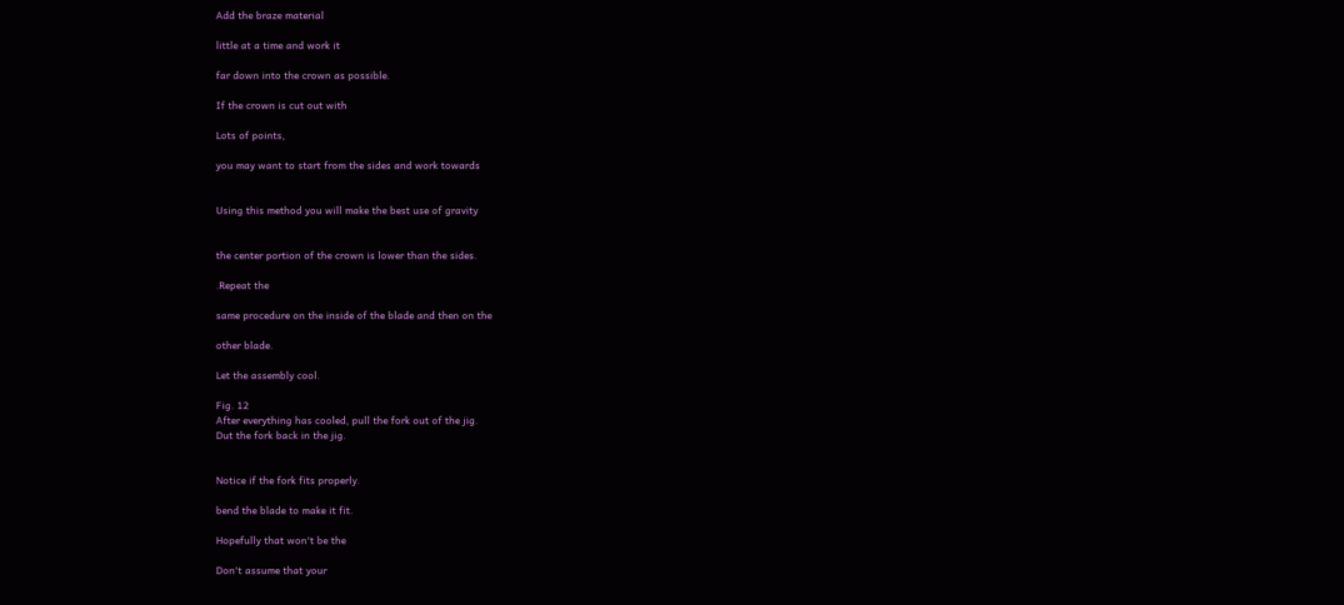Add the braze material

little at a time and work it

far down into the crown as possible.

If the crown is cut out with

Lots of points,

you may want to start from the sides and work towards


Using this method you will make the best use of gravity


the center portion of the crown is lower than the sides.

.Repeat the

same procedure on the inside of the blade and then on the

other blade.

Let the assembly cool.

Fig. 12
After everything has cooled, pull the fork out of the jig.
Dut the fork back in the jig.


Notice if the fork fits properly.

bend the blade to make it fit.

Hopefully that won't be the

Don't assume that your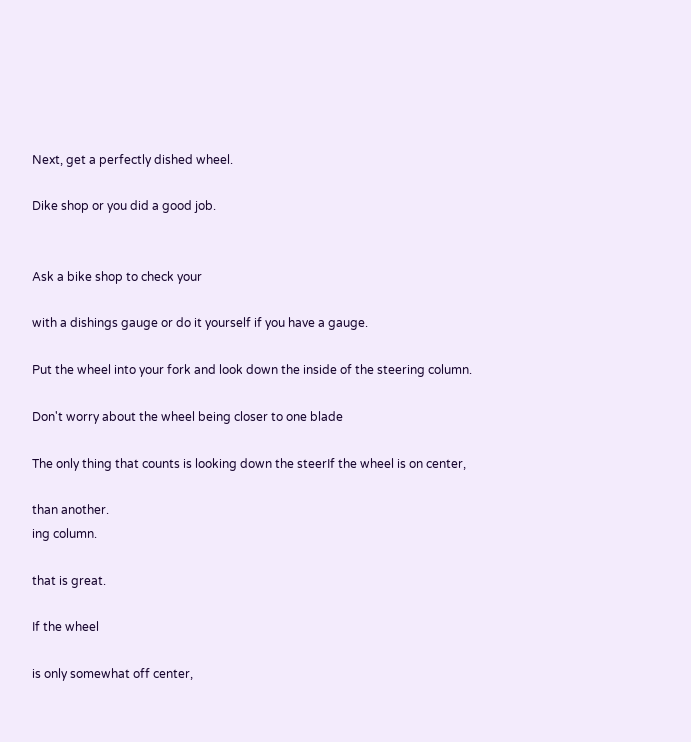Next, get a perfectly dished wheel.

Dike shop or you did a good job.


Ask a bike shop to check your

with a dishings gauge or do it yourself if you have a gauge.

Put the wheel into your fork and look down the inside of the steering column.

Don't worry about the wheel being closer to one blade

The only thing that counts is looking down the steerIf the wheel is on center,

than another.
ing column.

that is great.

If the wheel

is only somewhat off center,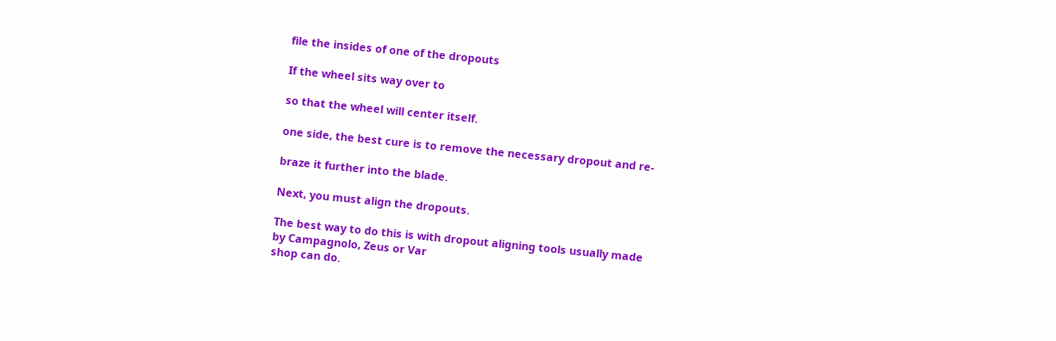file the insides of one of the dropouts

If the wheel sits way over to

so that the wheel will center itself.

one side, the best cure is to remove the necessary dropout and re-

braze it further into the blade.

Next, you must align the dropouts.

The best way to do this is with dropout aligning tools usually made
by Campagnolo, Zeus or Var
shop can do.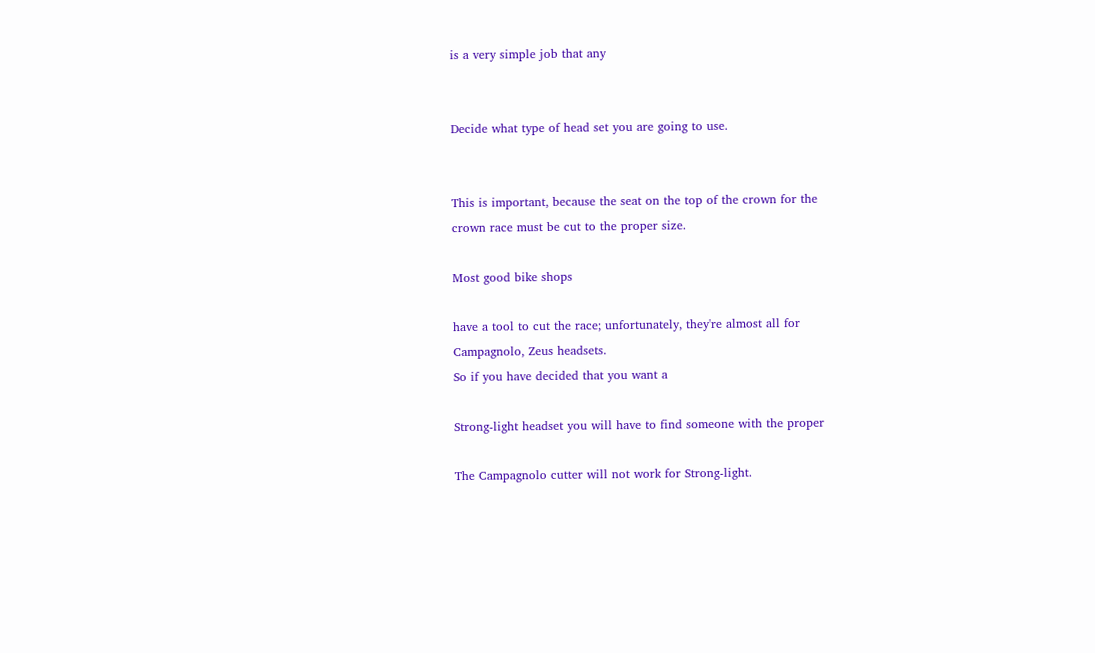is a very simple job that any


Decide what type of head set you are going to use.


This is important, because the seat on the top of the crown for the
crown race must be cut to the proper size.

Most good bike shops

have a tool to cut the race; unfortunately, they're almost all for
Campagnolo, Zeus headsets.
So if you have decided that you want a

Strong-light headset you will have to find someone with the proper

The Campagnolo cutter will not work for Strong-light.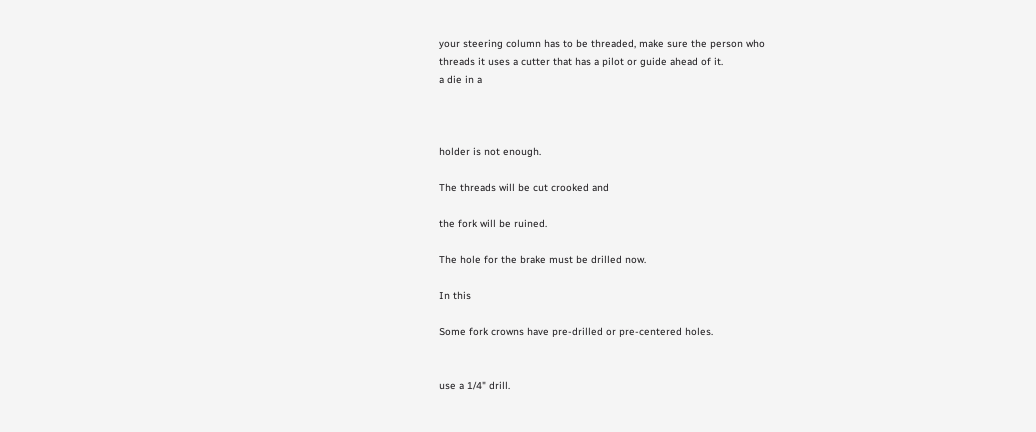your steering column has to be threaded, make sure the person who
threads it uses a cutter that has a pilot or guide ahead of it.
a die in a



holder is not enough.

The threads will be cut crooked and

the fork will be ruined.

The hole for the brake must be drilled now.

In this

Some fork crowns have pre-drilled or pre-centered holes.


use a 1/4" drill.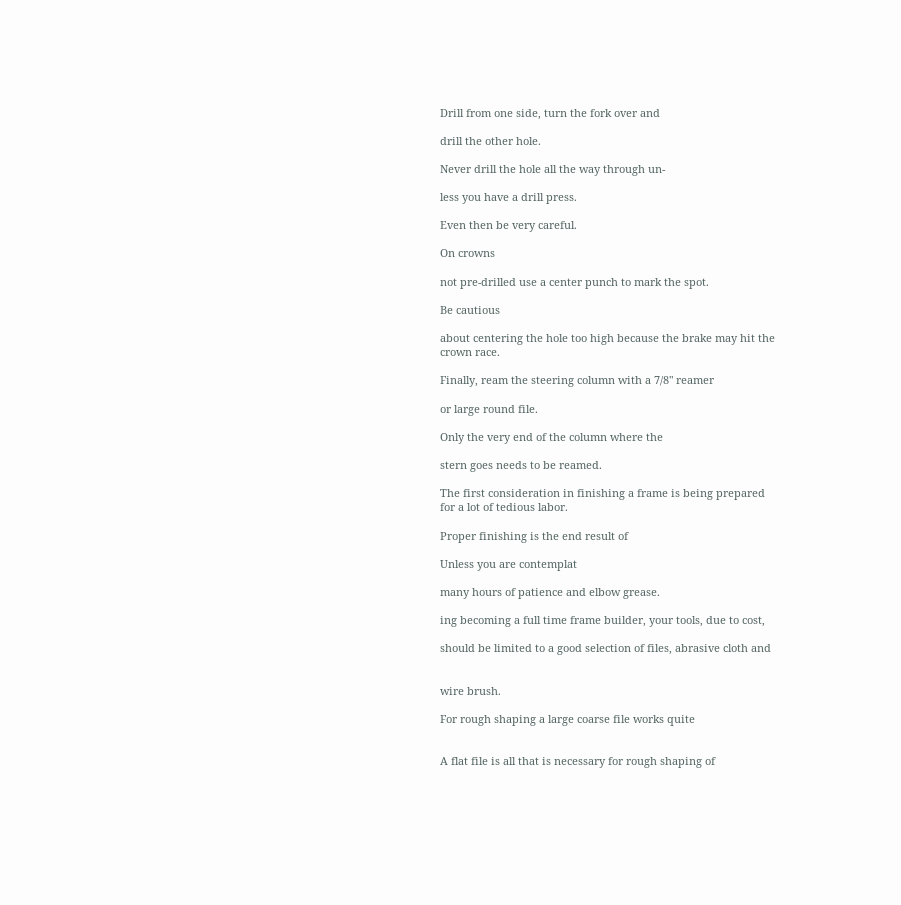Drill from one side, turn the fork over and

drill the other hole.

Never drill the hole all the way through un-

less you have a drill press.

Even then be very careful.

On crowns

not pre-drilled use a center punch to mark the spot.

Be cautious

about centering the hole too high because the brake may hit the
crown race.

Finally, ream the steering column with a 7/8" reamer

or large round file.

Only the very end of the column where the

stern goes needs to be reamed.

The first consideration in finishing a frame is being prepared
for a lot of tedious labor.

Proper finishing is the end result of

Unless you are contemplat

many hours of patience and elbow grease.

ing becoming a full time frame builder, your tools, due to cost,

should be limited to a good selection of files, abrasive cloth and


wire brush.

For rough shaping a large coarse file works quite


A flat file is all that is necessary for rough shaping of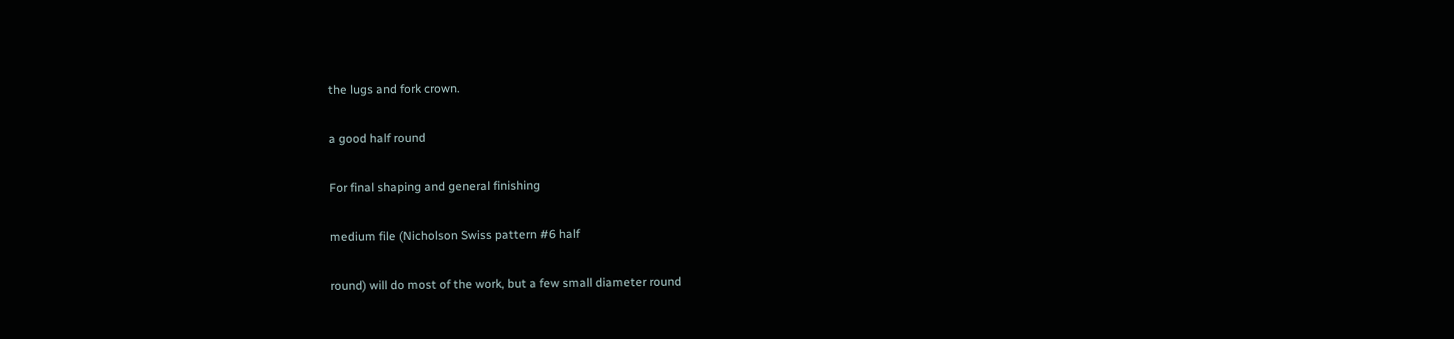the lugs and fork crown.

a good half round

For final shaping and general finishing

medium file (Nicholson Swiss pattern #6 half

round) will do most of the work, but a few small diameter round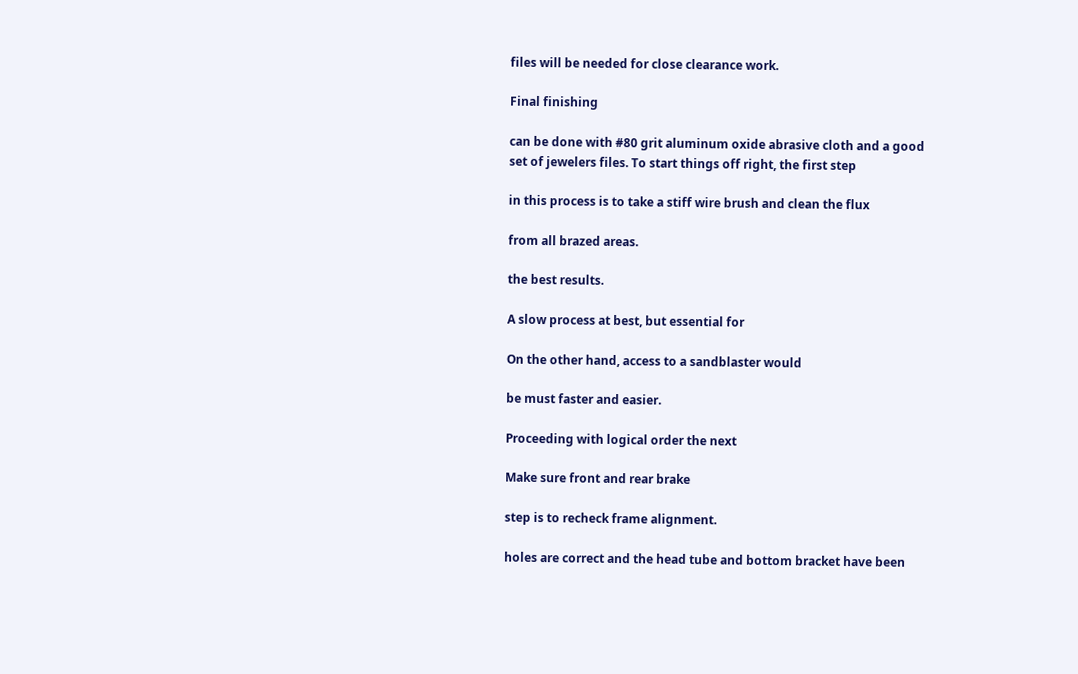files will be needed for close clearance work.

Final finishing

can be done with #80 grit aluminum oxide abrasive cloth and a good
set of jewelers files. To start things off right, the first step

in this process is to take a stiff wire brush and clean the flux

from all brazed areas.

the best results.

A slow process at best, but essential for

On the other hand, access to a sandblaster would

be must faster and easier.

Proceeding with logical order the next

Make sure front and rear brake

step is to recheck frame alignment.

holes are correct and the head tube and bottom bracket have been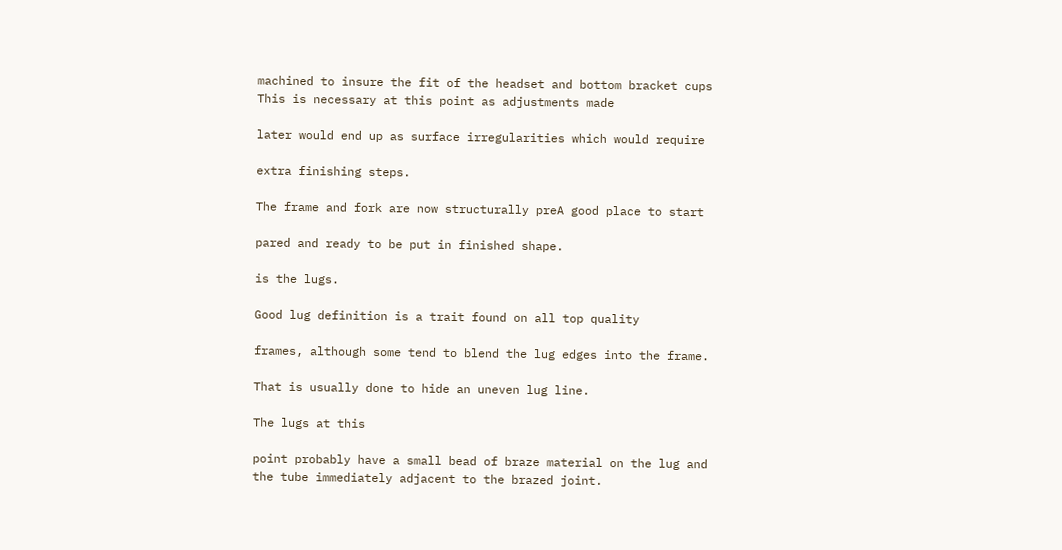machined to insure the fit of the headset and bottom bracket cups
This is necessary at this point as adjustments made

later would end up as surface irregularities which would require

extra finishing steps.

The frame and fork are now structurally preA good place to start

pared and ready to be put in finished shape.

is the lugs.

Good lug definition is a trait found on all top quality

frames, although some tend to blend the lug edges into the frame.

That is usually done to hide an uneven lug line.

The lugs at this

point probably have a small bead of braze material on the lug and
the tube immediately adjacent to the brazed joint.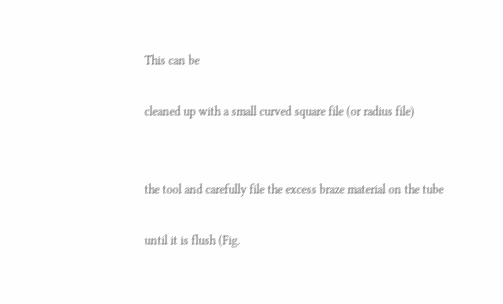This can be

cleaned up with a small curved square file (or radius file)


the tool and carefully file the excess braze material on the tube

until it is flush (Fig.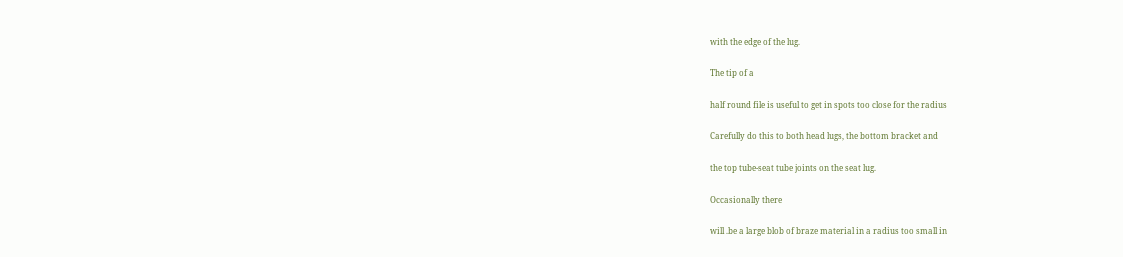with the edge of the lug.

The tip of a

half round file is useful to get in spots too close for the radius

Carefully do this to both head lugs, the bottom bracket and

the top tube-seat tube joints on the seat lug.

Occasionally there

will .be a large blob of braze material in a radius too small in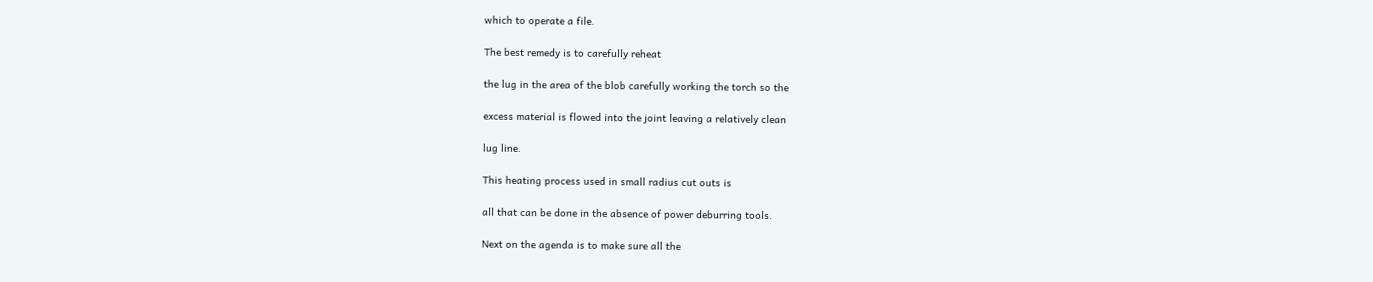which to operate a file.

The best remedy is to carefully reheat

the lug in the area of the blob carefully working the torch so the

excess material is flowed into the joint leaving a relatively clean

lug line.

This heating process used in small radius cut outs is

all that can be done in the absence of power deburring tools.

Next on the agenda is to make sure all the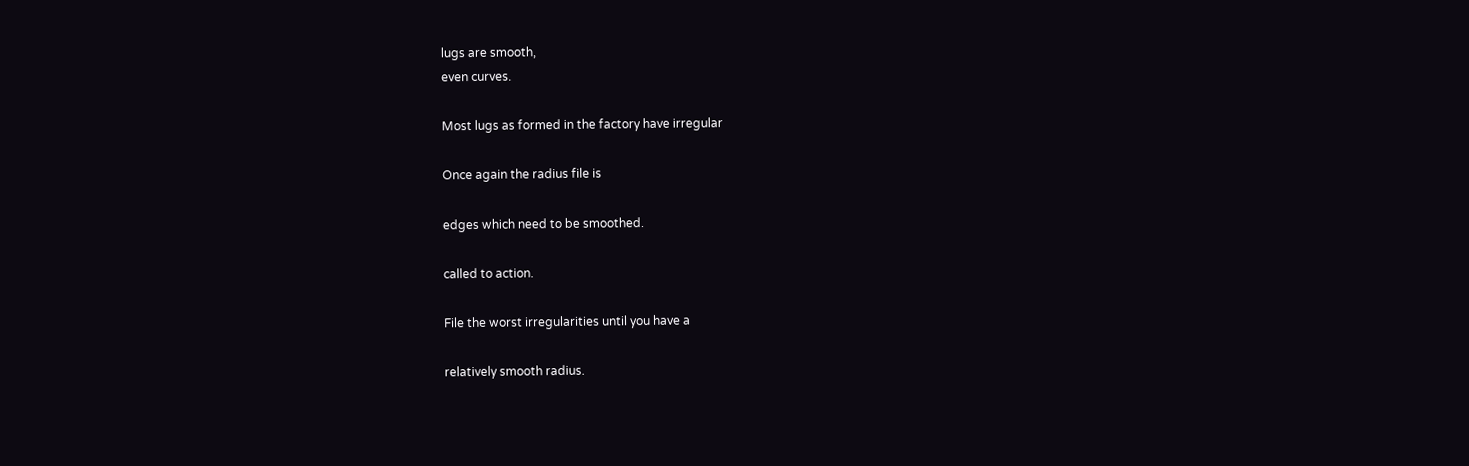lugs are smooth,
even curves.

Most lugs as formed in the factory have irregular

Once again the radius file is

edges which need to be smoothed.

called to action.

File the worst irregularities until you have a

relatively smooth radius.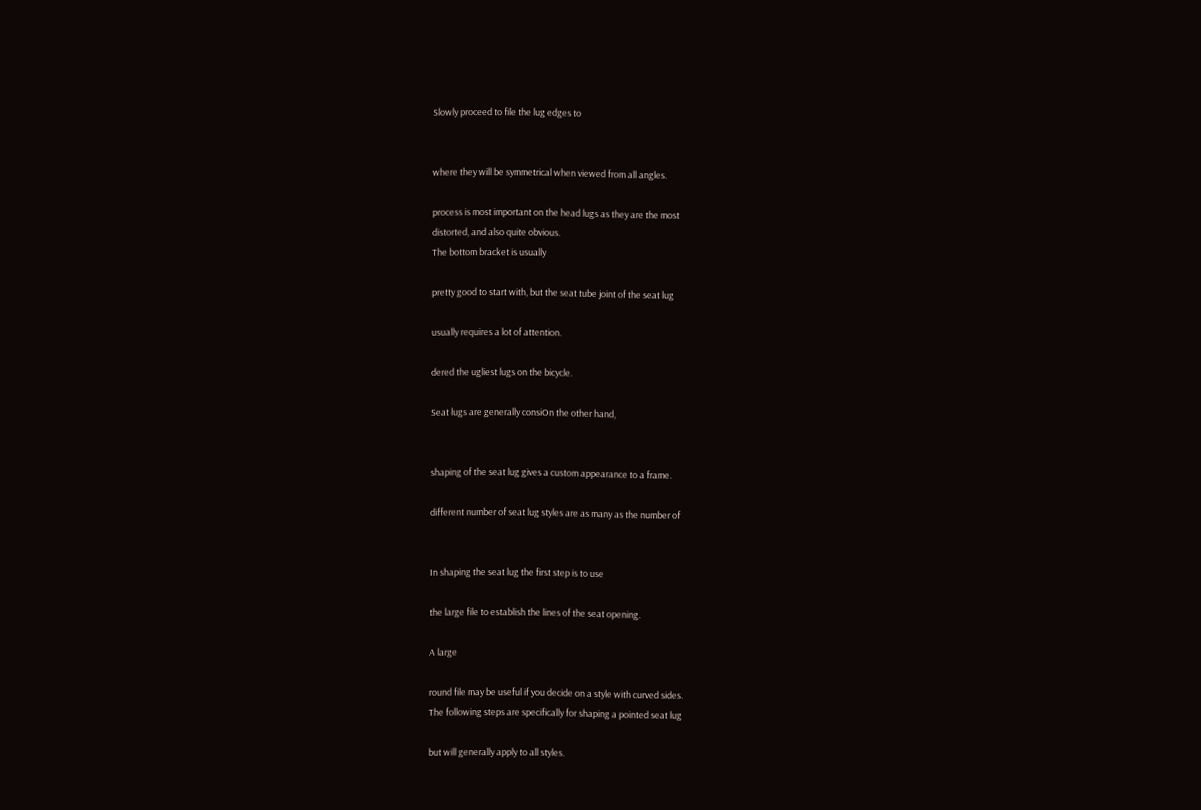Slowly proceed to file the lug edges to


where they will be symmetrical when viewed from all angles.

process is most important on the head lugs as they are the most
distorted, and also quite obvious.
The bottom bracket is usually

pretty good to start with, but the seat tube joint of the seat lug

usually requires a lot of attention.

dered the ugliest lugs on the bicycle.

Seat lugs are generally consiOn the other hand,


shaping of the seat lug gives a custom appearance to a frame.

different number of seat lug styles are as many as the number of


In shaping the seat lug the first step is to use

the large file to establish the lines of the seat opening.

A large

round file may be useful if you decide on a style with curved sides.
The following steps are specifically for shaping a pointed seat lug

but will generally apply to all styles.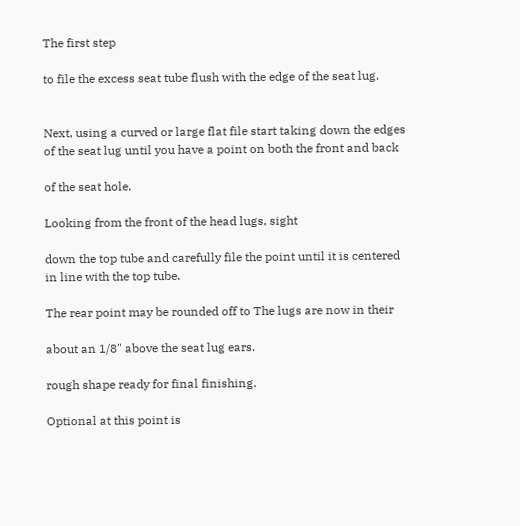The first step

to file the excess seat tube flush with the edge of the seat lug.


Next, using a curved or large flat file start taking down the edges
of the seat lug until you have a point on both the front and back

of the seat hole.

Looking from the front of the head lugs, sight

down the top tube and carefully file the point until it is centered
in line with the top tube.

The rear point may be rounded off to The lugs are now in their

about an 1/8" above the seat lug ears.

rough shape ready for final finishing.

Optional at this point is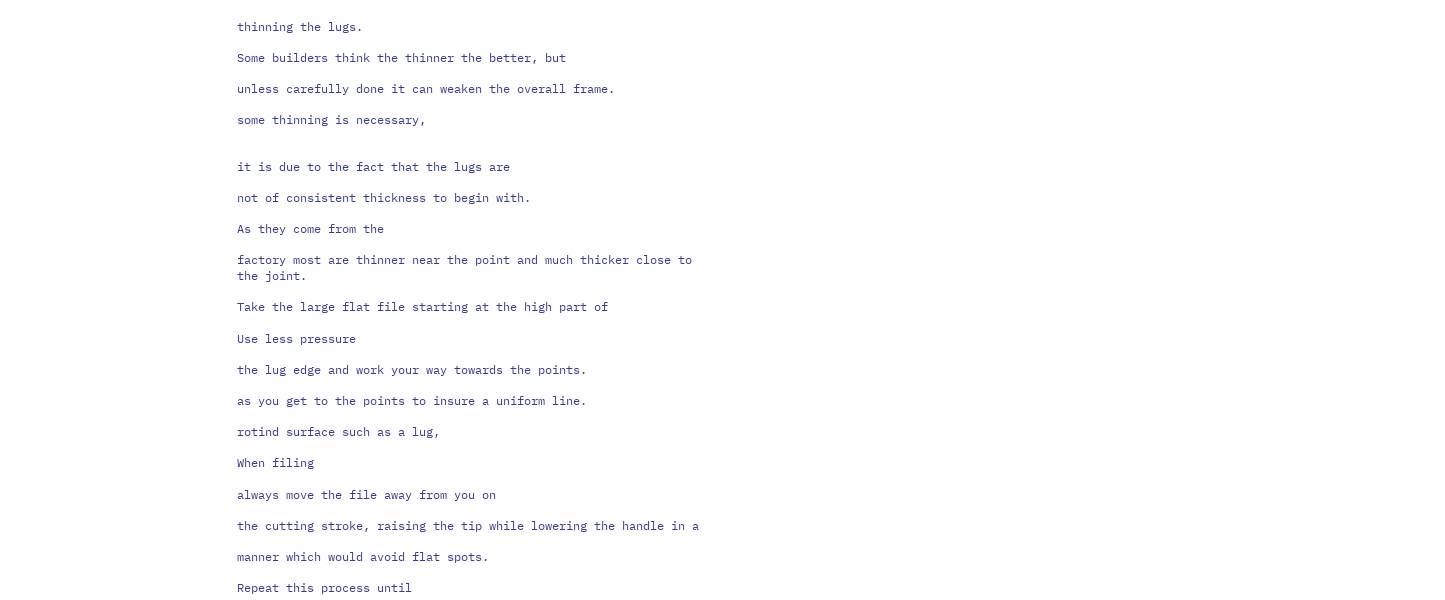thinning the lugs.

Some builders think the thinner the better, but

unless carefully done it can weaken the overall frame.

some thinning is necessary,


it is due to the fact that the lugs are

not of consistent thickness to begin with.

As they come from the

factory most are thinner near the point and much thicker close to
the joint.

Take the large flat file starting at the high part of

Use less pressure

the lug edge and work your way towards the points.

as you get to the points to insure a uniform line.

rotind surface such as a lug,

When filing

always move the file away from you on

the cutting stroke, raising the tip while lowering the handle in a

manner which would avoid flat spots.

Repeat this process until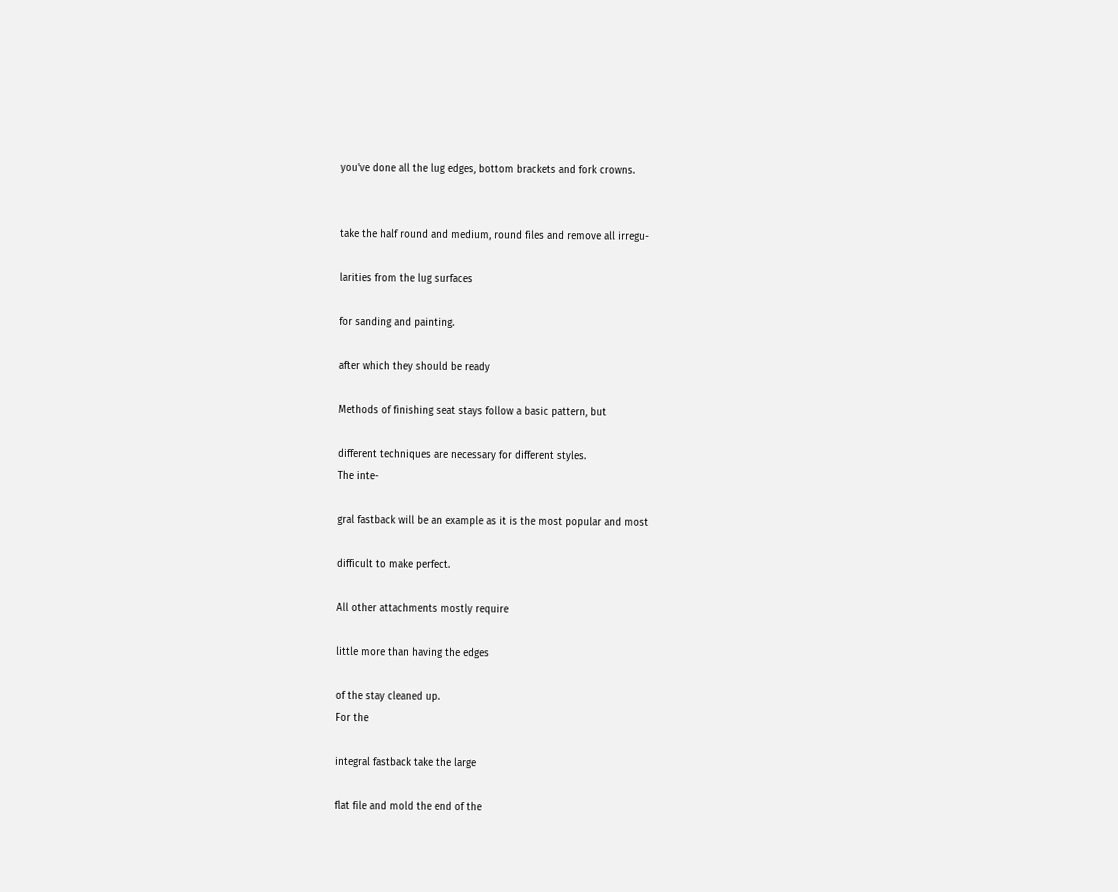you've done all the lug edges, bottom brackets and fork crowns.


take the half round and medium, round files and remove all irregu-

larities from the lug surfaces

for sanding and painting.

after which they should be ready

Methods of finishing seat stays follow a basic pattern, but

different techniques are necessary for different styles.
The inte-

gral fastback will be an example as it is the most popular and most

difficult to make perfect.

All other attachments mostly require

little more than having the edges

of the stay cleaned up.
For the

integral fastback take the large

flat file and mold the end of the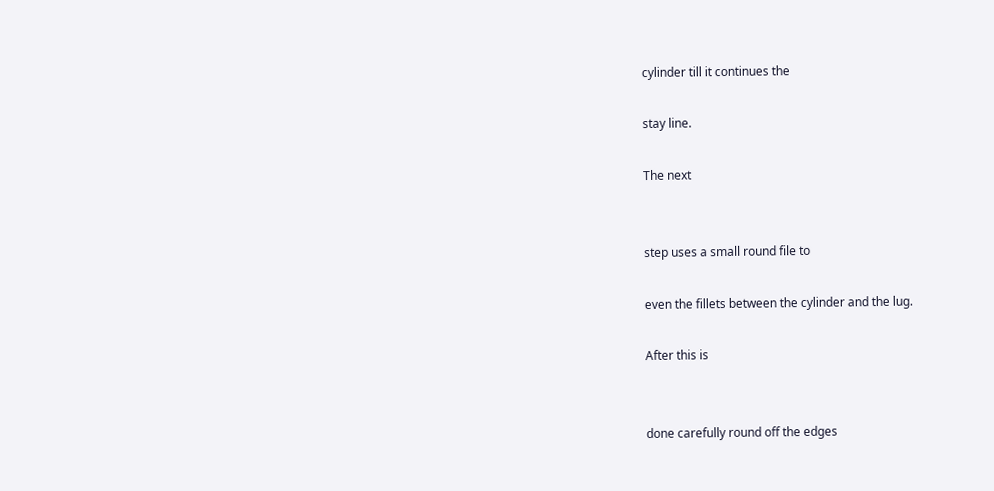cylinder till it continues the

stay line.

The next


step uses a small round file to

even the fillets between the cylinder and the lug.

After this is


done carefully round off the edges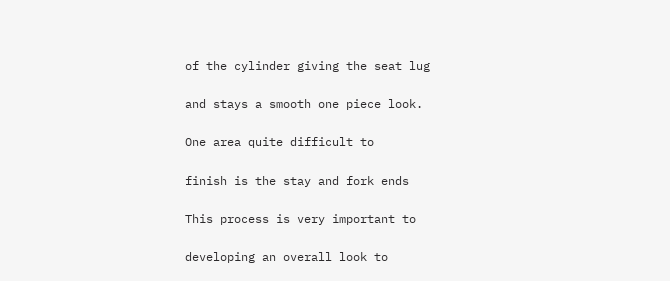of the cylinder giving the seat lug

and stays a smooth one piece look.

One area quite difficult to

finish is the stay and fork ends

This process is very important to

developing an overall look to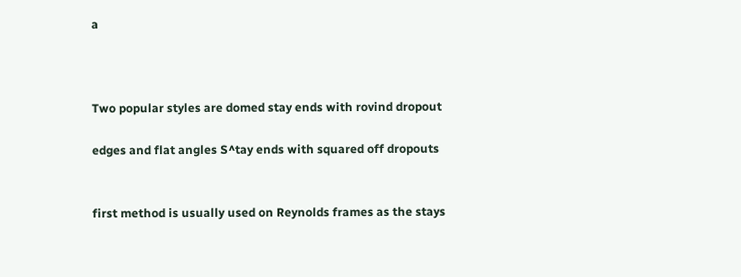a



Two popular styles are domed stay ends with rovind dropout

edges and flat angles S^tay ends with squared off dropouts


first method is usually used on Reynolds frames as the stays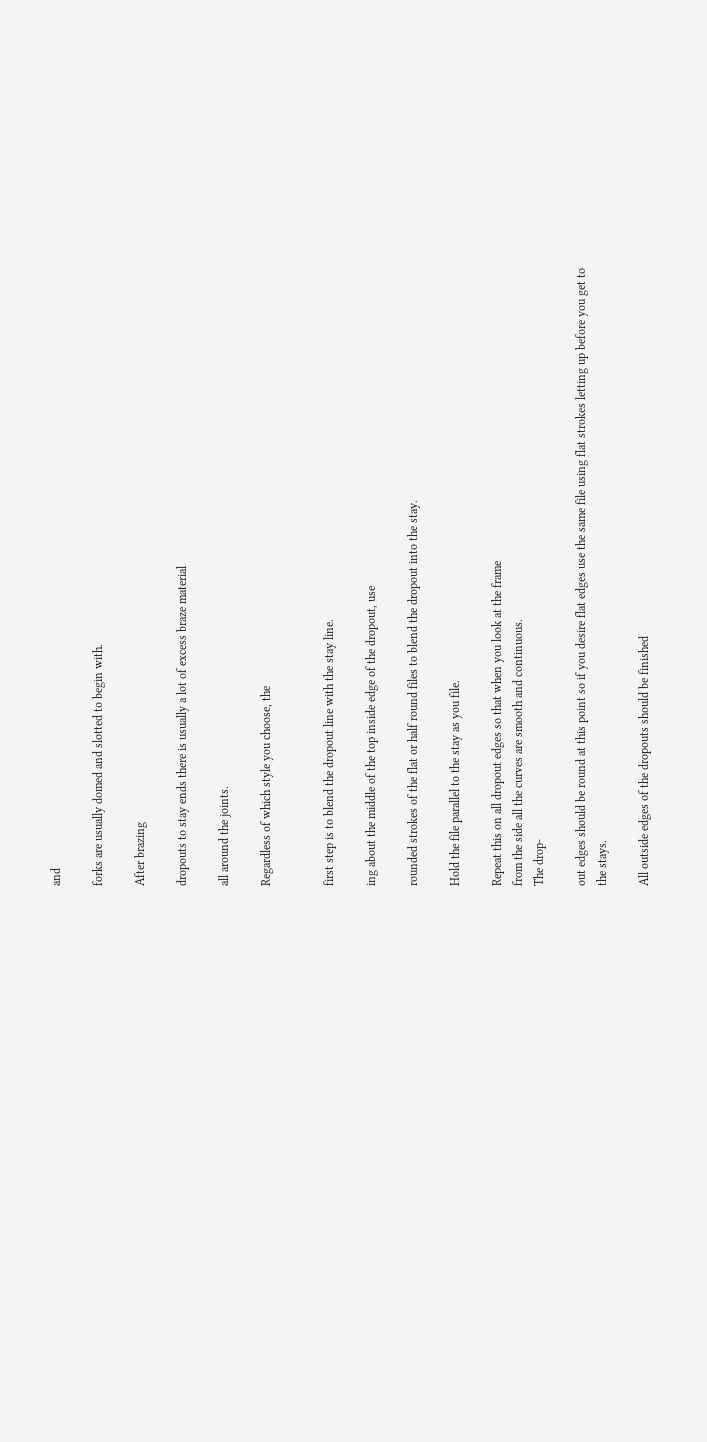and

forks are usually domed and slotted to begin with.

After brazing

dropouts to stay ends there is usually a lot of excess braze material

all around the joints.

Regardless of which style you choose, the


first step is to blend the dropout line with the stay line.

ing about the middle of the top inside edge of the dropout, use

rounded strokes of the flat or half round files to blend the dropout into the stay.

Hold the file parallel to the stay as you file.

Repeat this on all dropout edges so that when you look at the frame
from the side all the curves are smooth and continuous.
The drop-

out edges should be round at this point so if you desire flat edges use the same file using flat strokes letting up before you get to
the stays.

All outside edges of the dropouts should be finished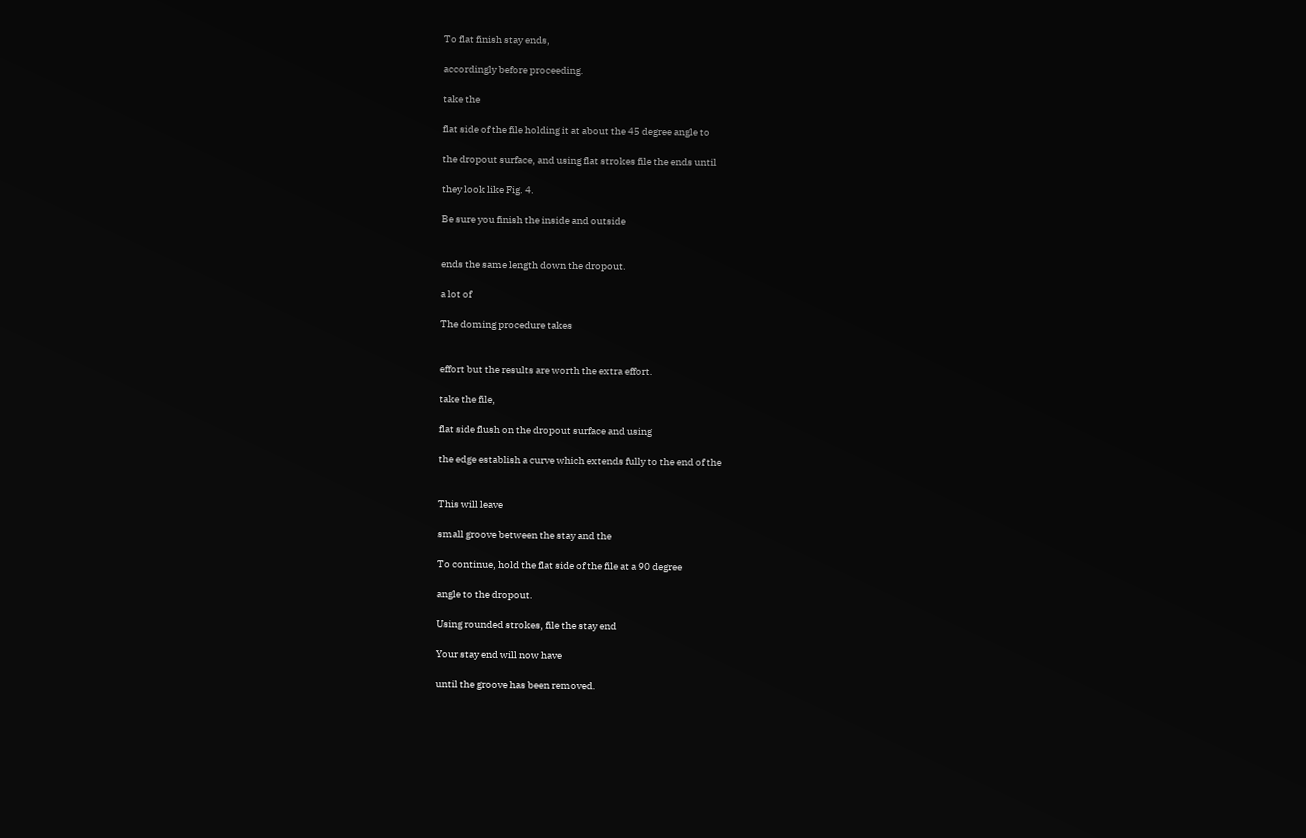To flat finish stay ends,

accordingly before proceeding.

take the

flat side of the file holding it at about the 45 degree angle to

the dropout surface, and using flat strokes file the ends until

they look like Fig. 4.

Be sure you finish the inside and outside


ends the same length down the dropout.

a lot of

The doming procedure takes


effort but the results are worth the extra effort.

take the file,

flat side flush on the dropout surface and using

the edge establish a curve which extends fully to the end of the


This will leave

small groove between the stay and the

To continue, hold the flat side of the file at a 90 degree

angle to the dropout.

Using rounded strokes, file the stay end

Your stay end will now have

until the groove has been removed.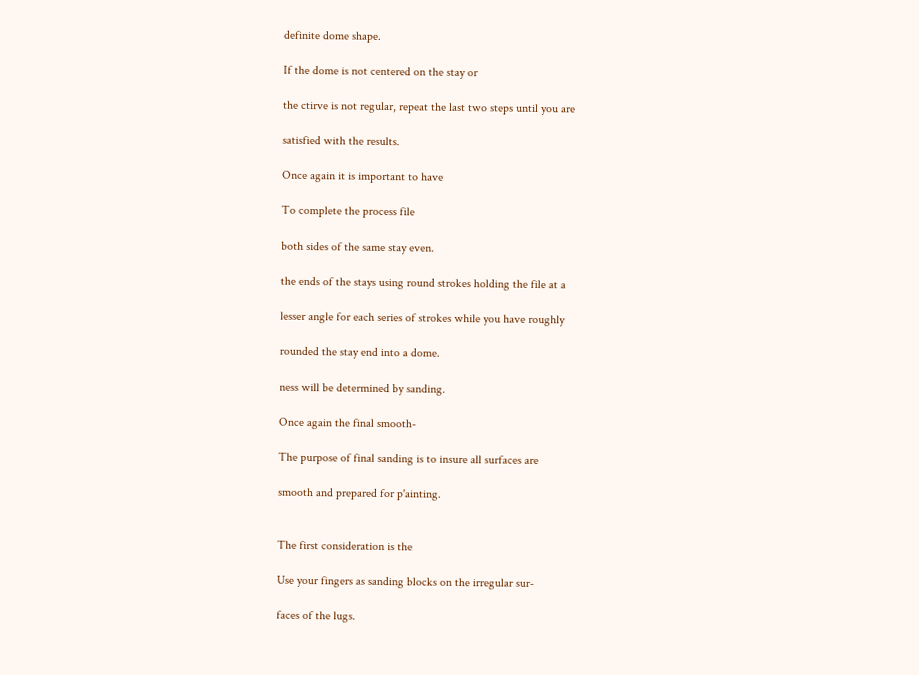definite dome shape.

If the dome is not centered on the stay or

the ctirve is not regular, repeat the last two steps until you are

satisfied with the results.

Once again it is important to have

To complete the process file

both sides of the same stay even.

the ends of the stays using round strokes holding the file at a

lesser angle for each series of strokes while you have roughly

rounded the stay end into a dome.

ness will be determined by sanding.

Once again the final smooth-

The purpose of final sanding is to insure all surfaces are

smooth and prepared for p'ainting.


The first consideration is the

Use your fingers as sanding blocks on the irregular sur-

faces of the lugs.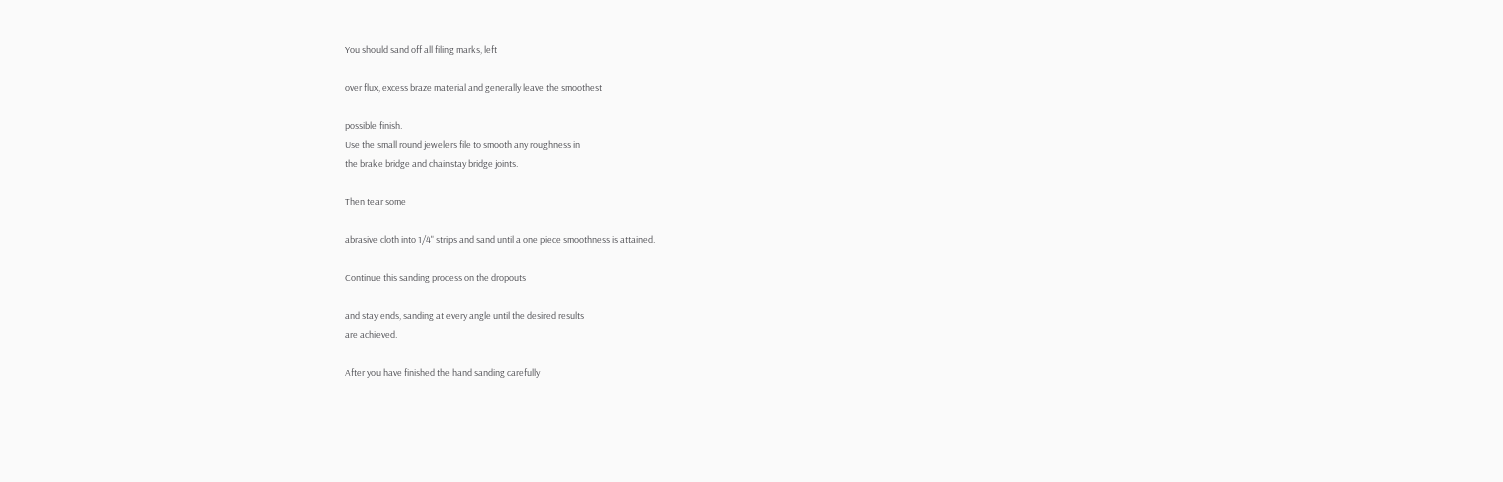You should sand off all filing marks, left

over flux, excess braze material and generally leave the smoothest

possible finish.
Use the small round jewelers file to smooth any roughness in
the brake bridge and chainstay bridge joints.

Then tear some

abrasive cloth into 1/4" strips and sand until a one piece smoothness is attained.

Continue this sanding process on the dropouts

and stay ends, sanding at every angle until the desired results
are achieved.

After you have finished the hand sanding carefully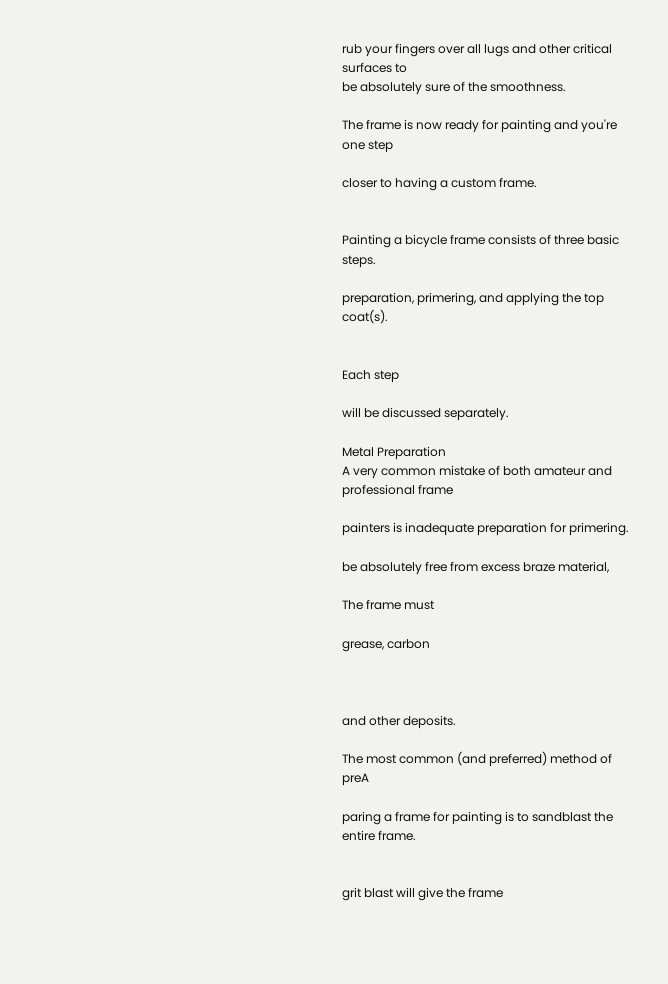rub your fingers over all lugs and other critical surfaces to
be absolutely sure of the smoothness.

The frame is now ready for painting and you're one step

closer to having a custom frame.


Painting a bicycle frame consists of three basic steps.

preparation, primering, and applying the top coat(s).


Each step

will be discussed separately.

Metal Preparation
A very common mistake of both amateur and professional frame

painters is inadequate preparation for primering.

be absolutely free from excess braze material,

The frame must

grease, carbon



and other deposits.

The most common (and preferred) method of preA

paring a frame for painting is to sandblast the entire frame.


grit blast will give the frame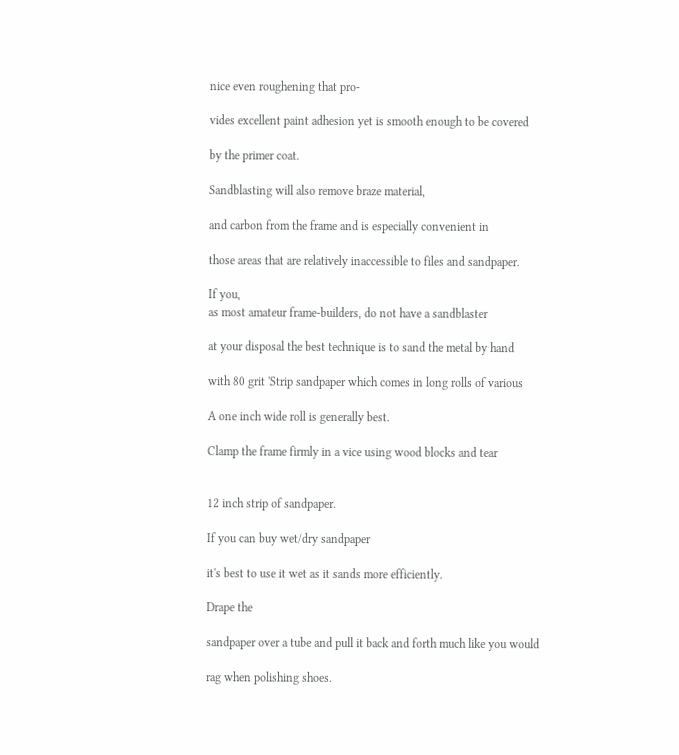nice even roughening that pro-

vides excellent paint adhesion yet is smooth enough to be covered

by the primer coat.

Sandblasting will also remove braze material,

and carbon from the frame and is especially convenient in

those areas that are relatively inaccessible to files and sandpaper.

If you,
as most amateur frame-builders, do not have a sandblaster

at your disposal the best technique is to sand the metal by hand

with 80 grit 'Strip sandpaper which comes in long rolls of various

A one inch wide roll is generally best.

Clamp the frame firmly in a vice using wood blocks and tear


12 inch strip of sandpaper.

If you can buy wet/dry sandpaper

it's best to use it wet as it sands more efficiently.

Drape the

sandpaper over a tube and pull it back and forth much like you would

rag when polishing shoes.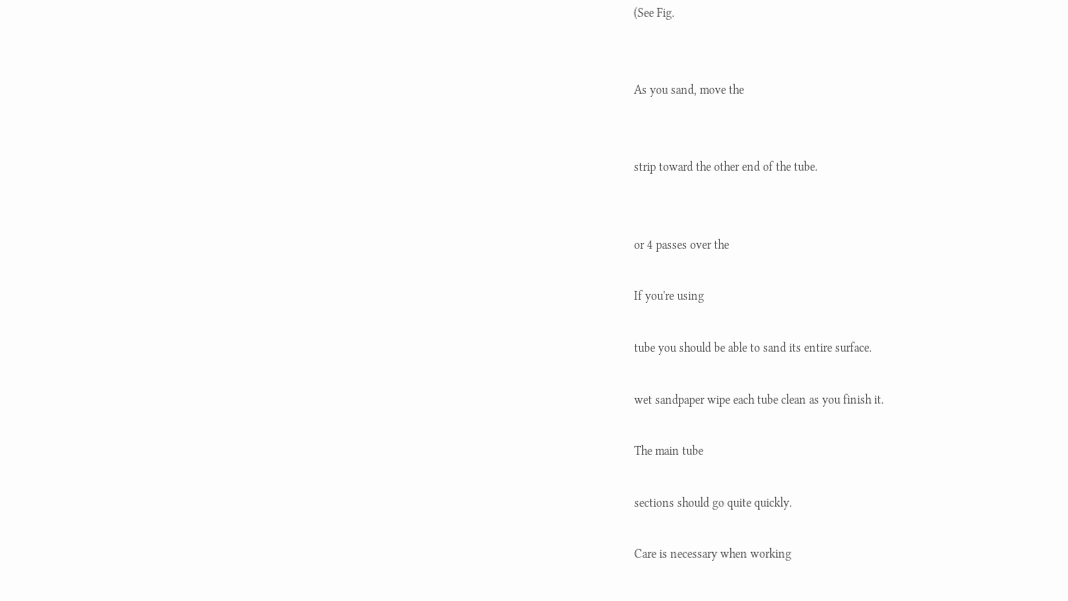(See Fig.


As you sand, move the


strip toward the other end of the tube.


or 4 passes over the

If you're using

tube you should be able to sand its entire surface.

wet sandpaper wipe each tube clean as you finish it.

The main tube

sections should go quite quickly.

Care is necessary when working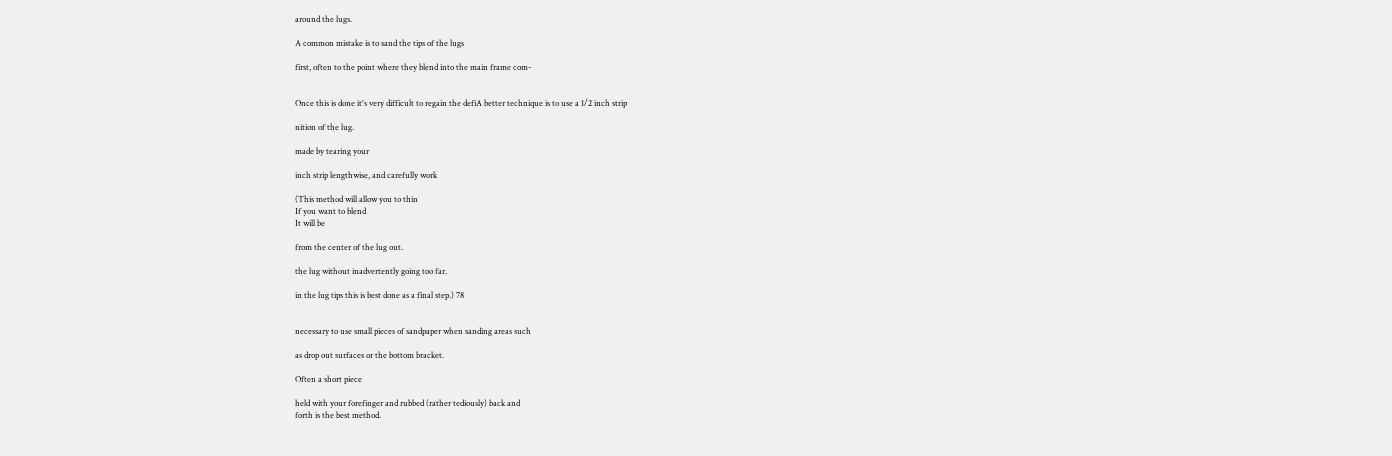around the lugs.

A common mistake is to sand the tips of the lugs

first, often to the point where they blend into the main frame com-


Once this is done it's very difficult to regain the defiA better technique is to use a 1/2 inch strip

nition of the lug.

made by tearing your

inch strip lengthwise, and carefully work

(This method will allow you to thin
If you want to blend
It will be

from the center of the lug out.

the lug without inadvertently going too far.

in the lug tips this is best done as a final step.) 78


necessary to use small pieces of sandpaper when sanding areas such

as drop out surfaces or the bottom bracket.

Often a short piece

held with your forefinger and rubbed (rather tediously) back and
forth is the best method.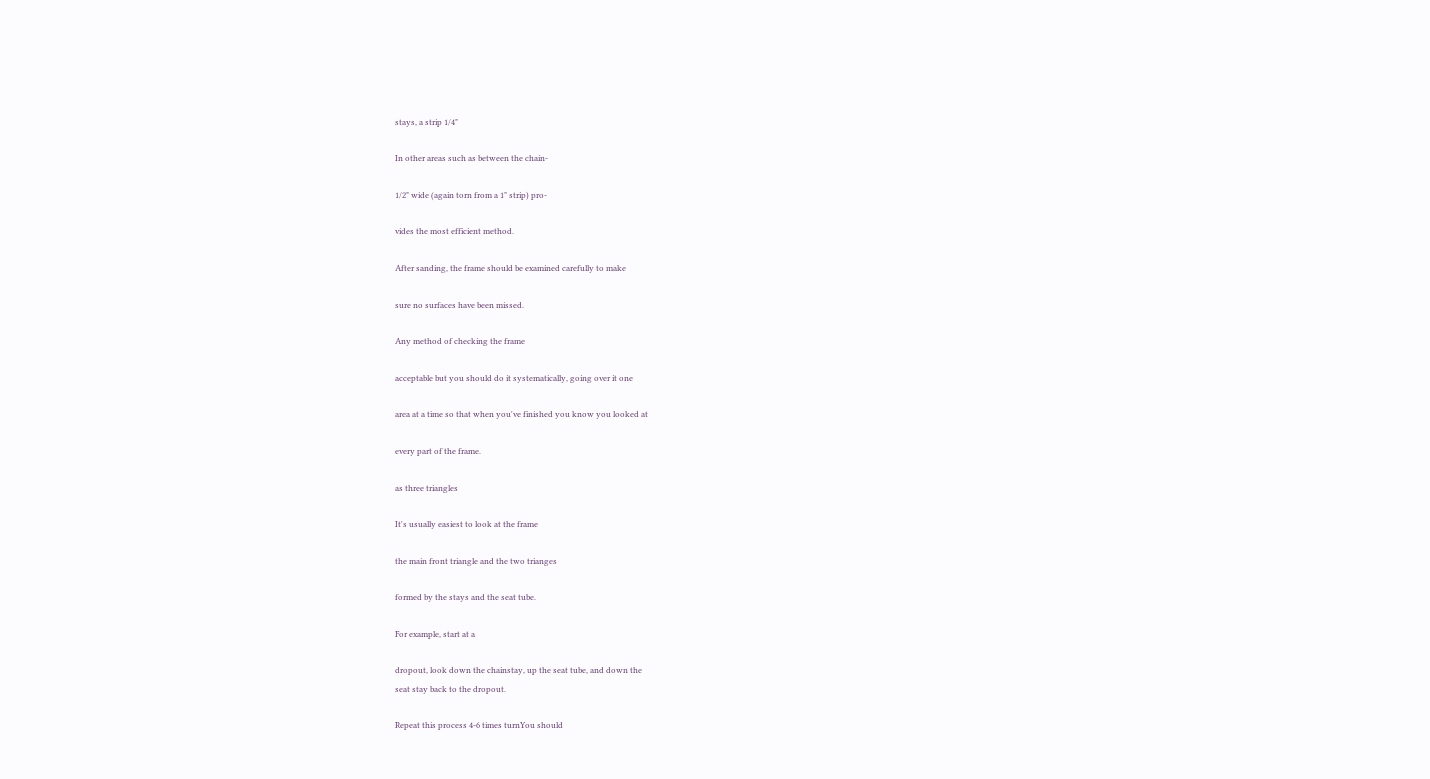stays, a strip 1/4"

In other areas such as between the chain-

1/2" wide (again torn from a 1" strip) pro-

vides the most efficient method.

After sanding, the frame should be examined carefully to make

sure no surfaces have been missed.

Any method of checking the frame

acceptable but you should do it systematically, going over it one

area at a time so that when you've finished you know you looked at

every part of the frame.

as three triangles

It's usually easiest to look at the frame

the main front triangle and the two trianges

formed by the stays and the seat tube.

For example, start at a

dropout, look down the chainstay, up the seat tube, and down the
seat stay back to the dropout.

Repeat this process 4-6 times turnYou should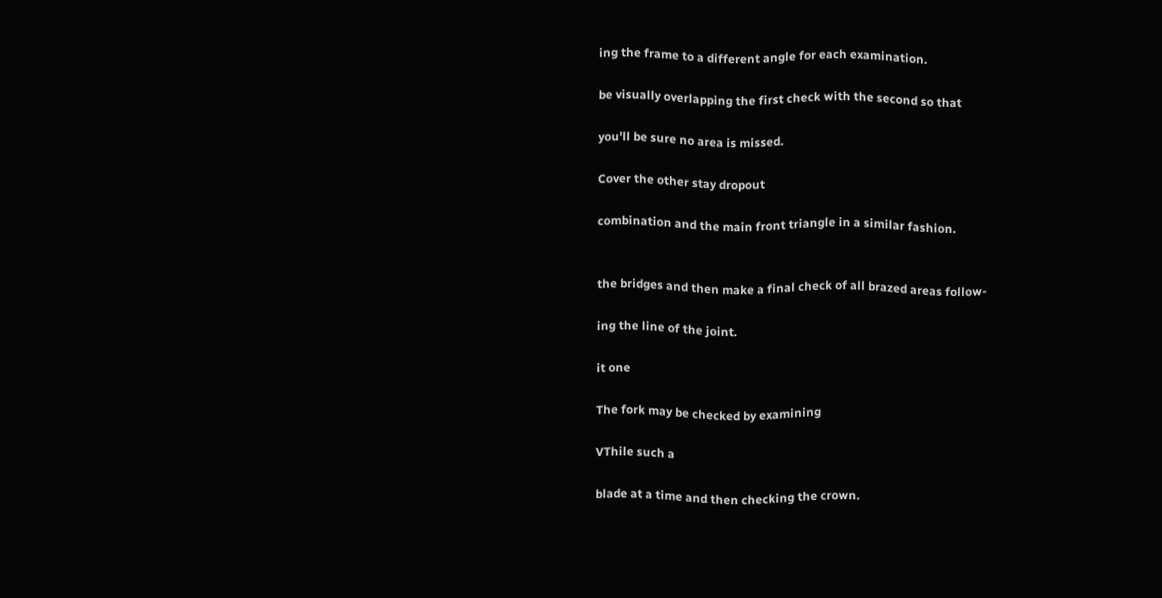ing the frame to a different angle for each examination.

be visually overlapping the first check with the second so that

you'll be sure no area is missed.

Cover the other stay dropout

combination and the main front triangle in a similar fashion.


the bridges and then make a final check of all brazed areas follow-

ing the line of the joint.

it one

The fork may be checked by examining

VThile such a

blade at a time and then checking the crown.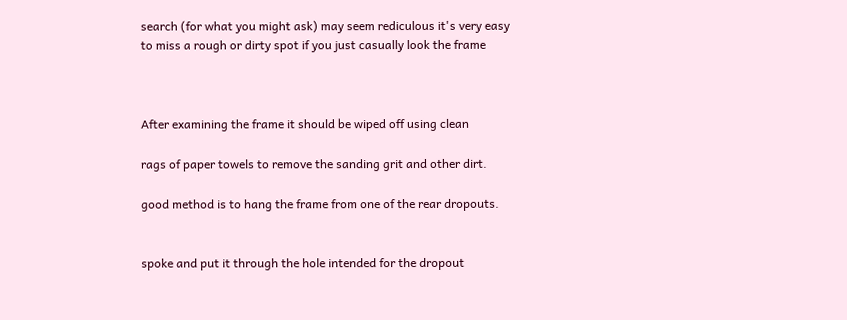search (for what you might ask) may seem rediculous it's very easy
to miss a rough or dirty spot if you just casually look the frame



After examining the frame it should be wiped off using clean

rags of paper towels to remove the sanding grit and other dirt.

good method is to hang the frame from one of the rear dropouts.


spoke and put it through the hole intended for the dropout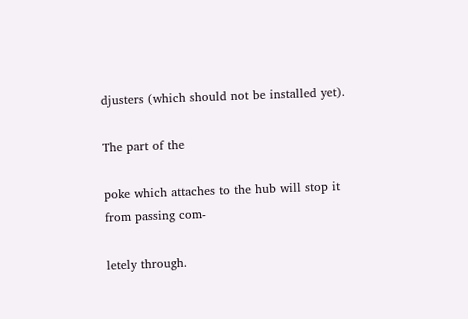djusters (which should not be installed yet).

The part of the

poke which attaches to the hub will stop it from passing com-

letely through.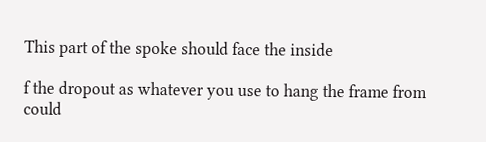This part of the spoke should face the inside

f the dropout as whatever you use to hang the frame from could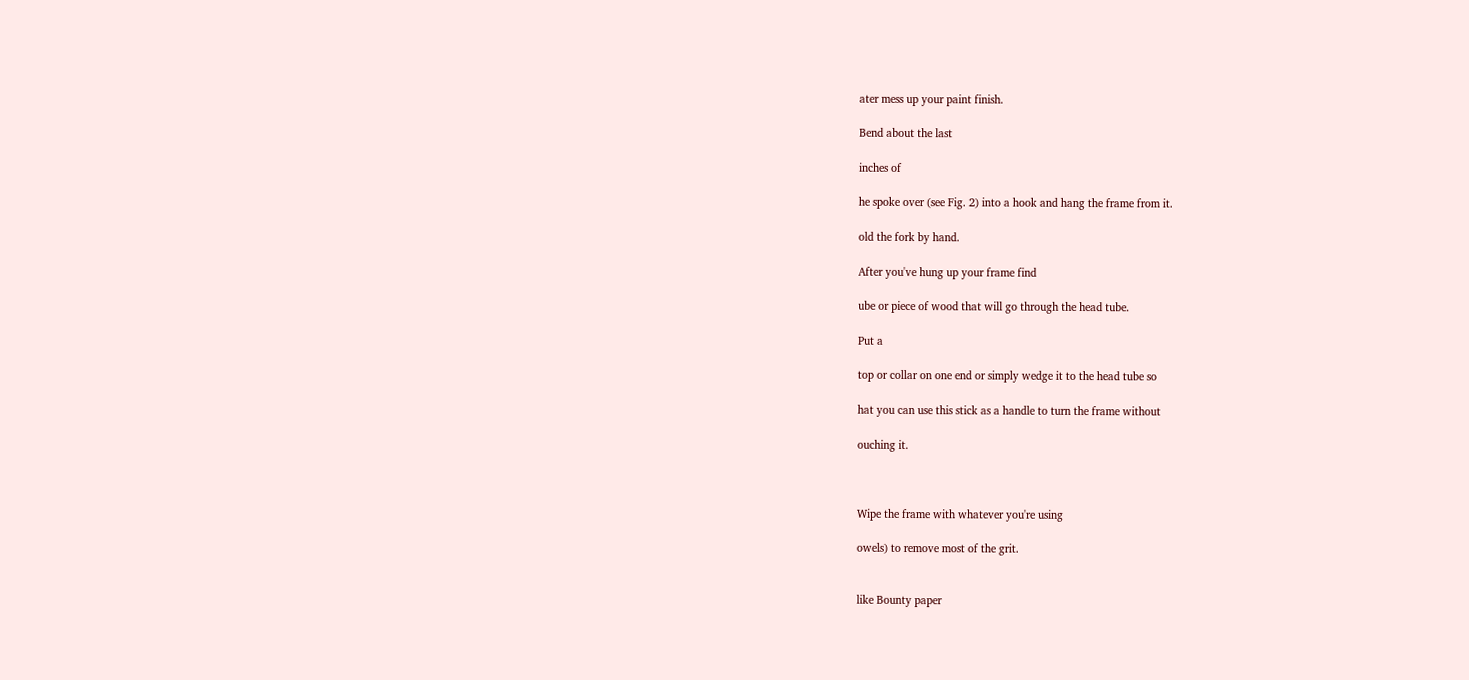ater mess up your paint finish.

Bend about the last

inches of

he spoke over (see Fig. 2) into a hook and hang the frame from it.

old the fork by hand.

After you've hung up your frame find

ube or piece of wood that will go through the head tube.

Put a

top or collar on one end or simply wedge it to the head tube so

hat you can use this stick as a handle to turn the frame without

ouching it.



Wipe the frame with whatever you're using

owels) to remove most of the grit.


like Bounty paper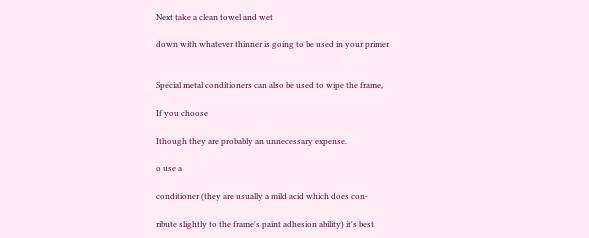Next take a clean towel and wet

down with whatever thinner is going to be used in your primer


Special metal conditioners can also be used to wipe the frame,

If you choose

Ithough they are probably an unnecessary expense.

o use a

conditioner (they are usually a mild acid which does con-

ribute slightly to the frame's paint adhesion ability) it's best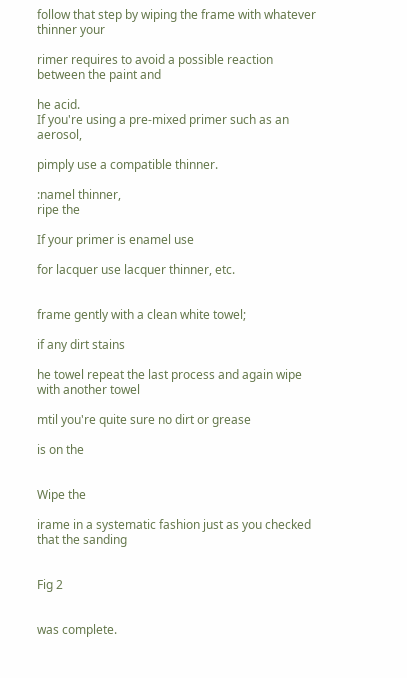follow that step by wiping the frame with whatever thinner your

rimer requires to avoid a possible reaction between the paint and

he acid.
If you're using a pre-mixed primer such as an aerosol,

pimply use a compatible thinner.

:namel thinner,
ripe the

If your primer is enamel use

for lacquer use lacquer thinner, etc.


frame gently with a clean white towel;

if any dirt stains

he towel repeat the last process and again wipe with another towel

mtil you're quite sure no dirt or grease

is on the


Wipe the

irame in a systematic fashion just as you checked that the sanding


Fig 2


was complete.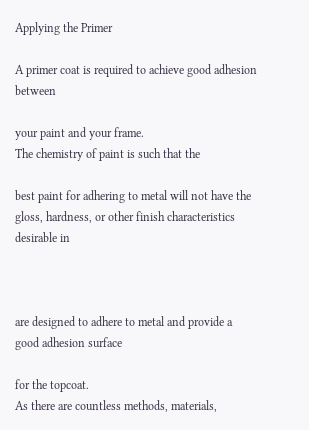Applying the Primer

A primer coat is required to achieve good adhesion between

your paint and your frame.
The chemistry of paint is such that the

best paint for adhering to metal will not have the gloss, hardness, or other finish characteristics desirable in



are designed to adhere to metal and provide a good adhesion surface

for the topcoat.
As there are countless methods, materials,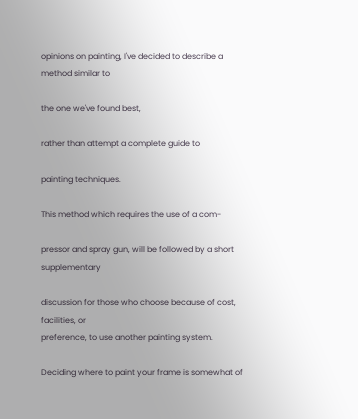opinions on painting, I've decided to describe a method similar to

the one we've found best,

rather than attempt a complete guide to

painting techniques.

This method which requires the use of a com-

pressor and spray gun, will be followed by a short supplementary

discussion for those who choose because of cost, facilities, or
preference, to use another painting system.

Deciding where to paint your frame is somewhat of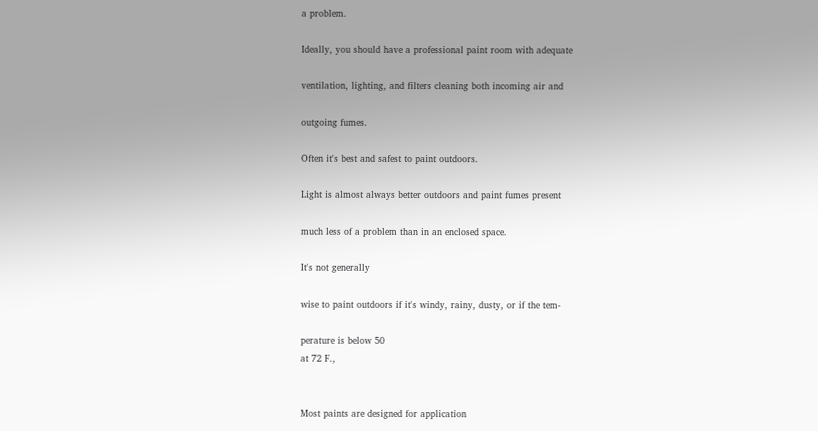a problem.

Ideally, you should have a professional paint room with adequate

ventilation, lighting, and filters cleaning both incoming air and

outgoing fumes.

Often it's best and safest to paint outdoors.

Light is almost always better outdoors and paint fumes present

much less of a problem than in an enclosed space.

It's not generally

wise to paint outdoors if it's windy, rainy, dusty, or if the tem-

perature is below 50
at 72 F.,


Most paints are designed for application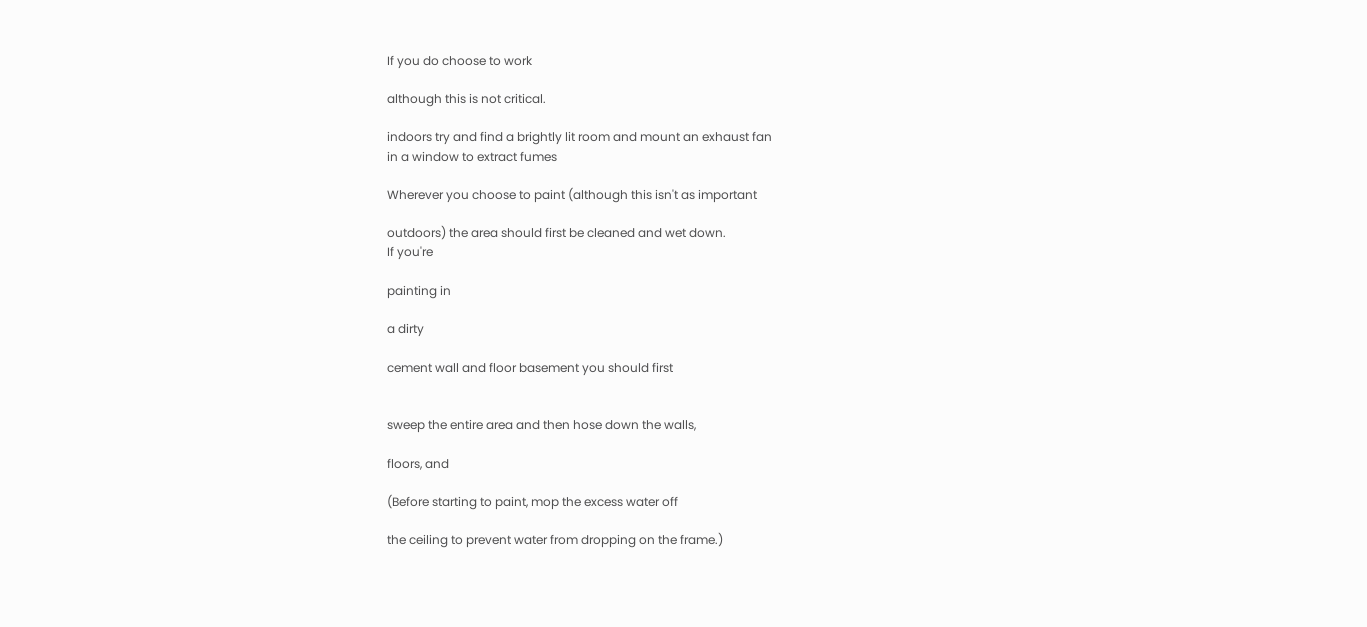If you do choose to work

although this is not critical.

indoors try and find a brightly lit room and mount an exhaust fan
in a window to extract fumes

Wherever you choose to paint (although this isn't as important

outdoors) the area should first be cleaned and wet down.
If you're

painting in

a dirty

cement wall and floor basement you should first


sweep the entire area and then hose down the walls,

floors, and

(Before starting to paint, mop the excess water off

the ceiling to prevent water from dropping on the frame.)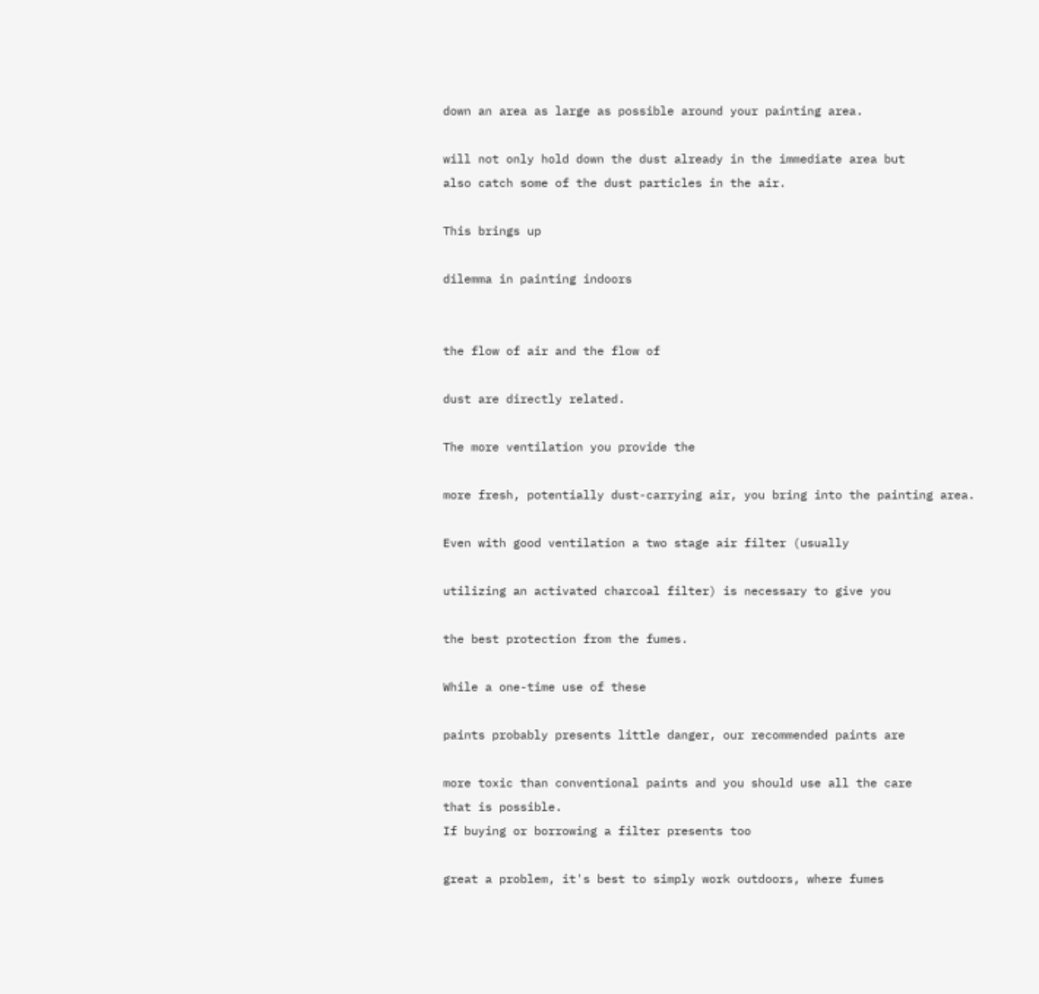down an area as large as possible around your painting area.

will not only hold down the dust already in the immediate area but
also catch some of the dust particles in the air.

This brings up

dilemma in painting indoors


the flow of air and the flow of

dust are directly related.

The more ventilation you provide the

more fresh, potentially dust-carrying air, you bring into the painting area.

Even with good ventilation a two stage air filter (usually

utilizing an activated charcoal filter) is necessary to give you

the best protection from the fumes.

While a one-time use of these

paints probably presents little danger, our recommended paints are

more toxic than conventional paints and you should use all the care
that is possible.
If buying or borrowing a filter presents too

great a problem, it's best to simply work outdoors, where fumes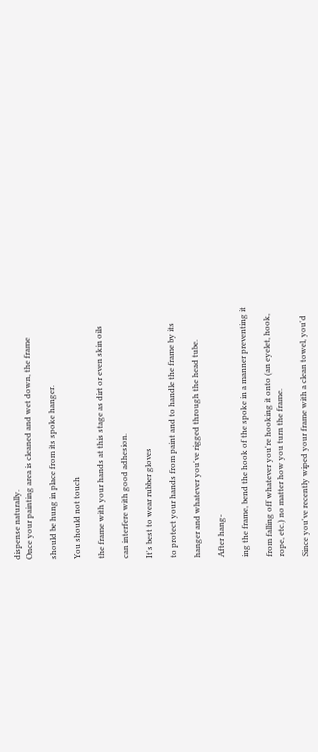dispense naturally.
Once your painting area is cleaned and wet down, the frame

should be hung in place from its spoke hanger.

You should not touch

the frame with your hands at this stage as dirt or even skin oils

can interfere with good adhesion.

It's best to wear rubber gloves

to protect your hands from paint and to handle the frame by its

hanger and whatever you've rigged through the head tube.

After hang-

ing the frame, bend the hook of the spoke in a manner preventing it

from falling off whatever you're hooking it onto (an eyelet, hook,
rope, etc.) no matter how you turn the frame.

Since you've recently wiped your frame with a clean towel, you'd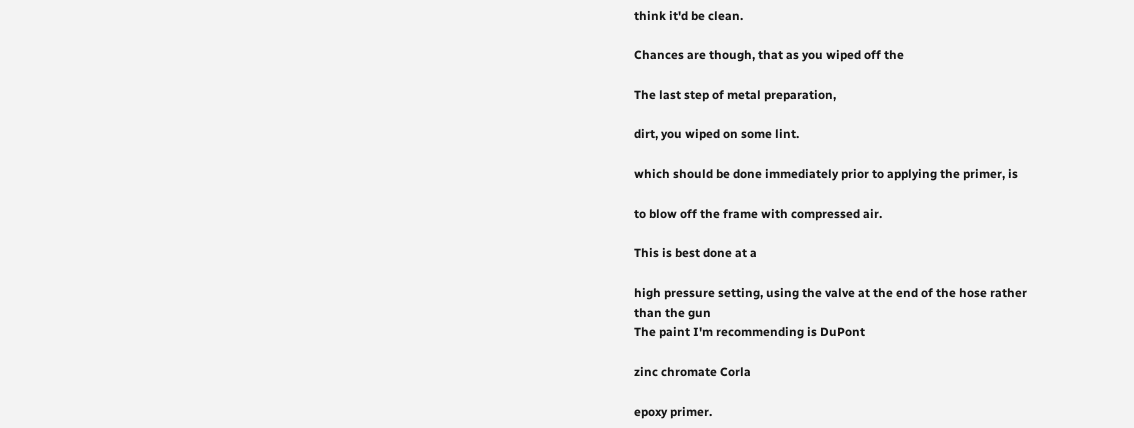think it'd be clean.

Chances are though, that as you wiped off the

The last step of metal preparation,

dirt, you wiped on some lint.

which should be done immediately prior to applying the primer, is

to blow off the frame with compressed air.

This is best done at a

high pressure setting, using the valve at the end of the hose rather
than the gun
The paint I'm recommending is DuPont

zinc chromate Corla

epoxy primer.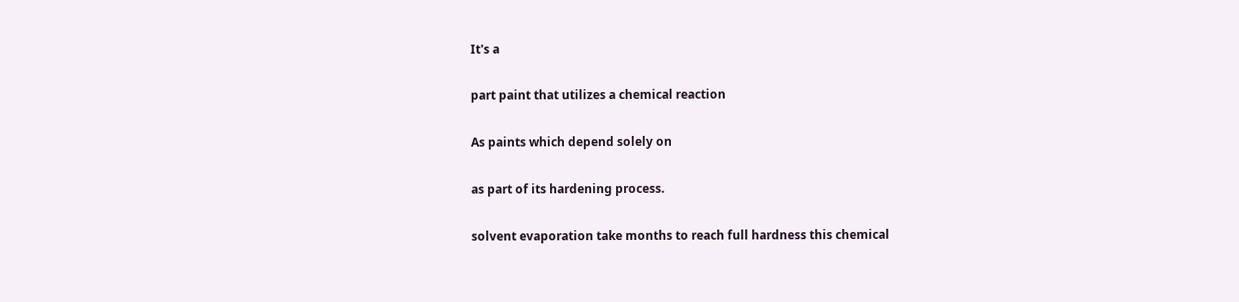It's a

part paint that utilizes a chemical reaction

As paints which depend solely on

as part of its hardening process.

solvent evaporation take months to reach full hardness this chemical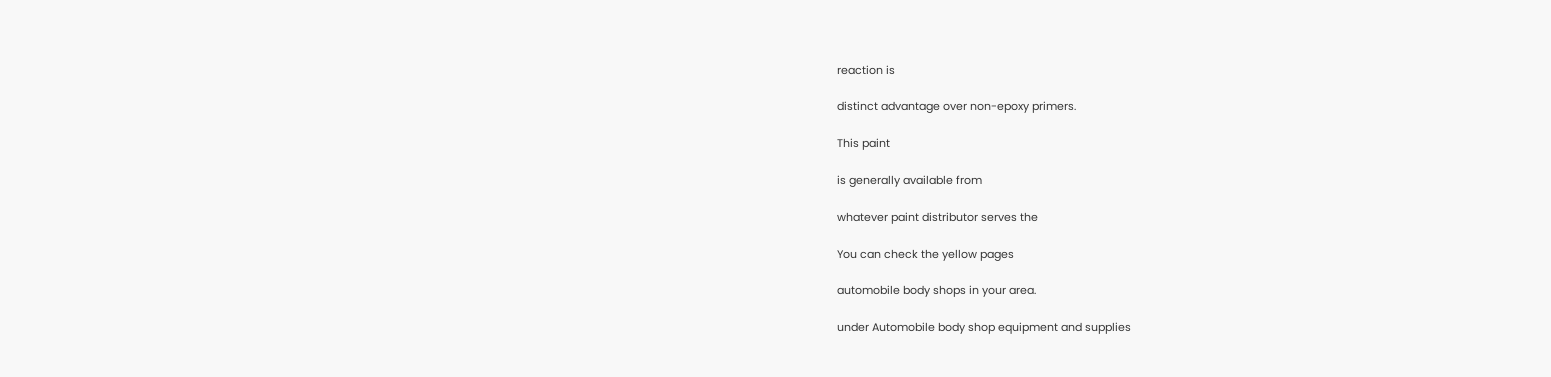reaction is

distinct advantage over non-epoxy primers.

This paint

is generally available from

whatever paint distributor serves the

You can check the yellow pages

automobile body shops in your area.

under Automobile body shop equipment and supplies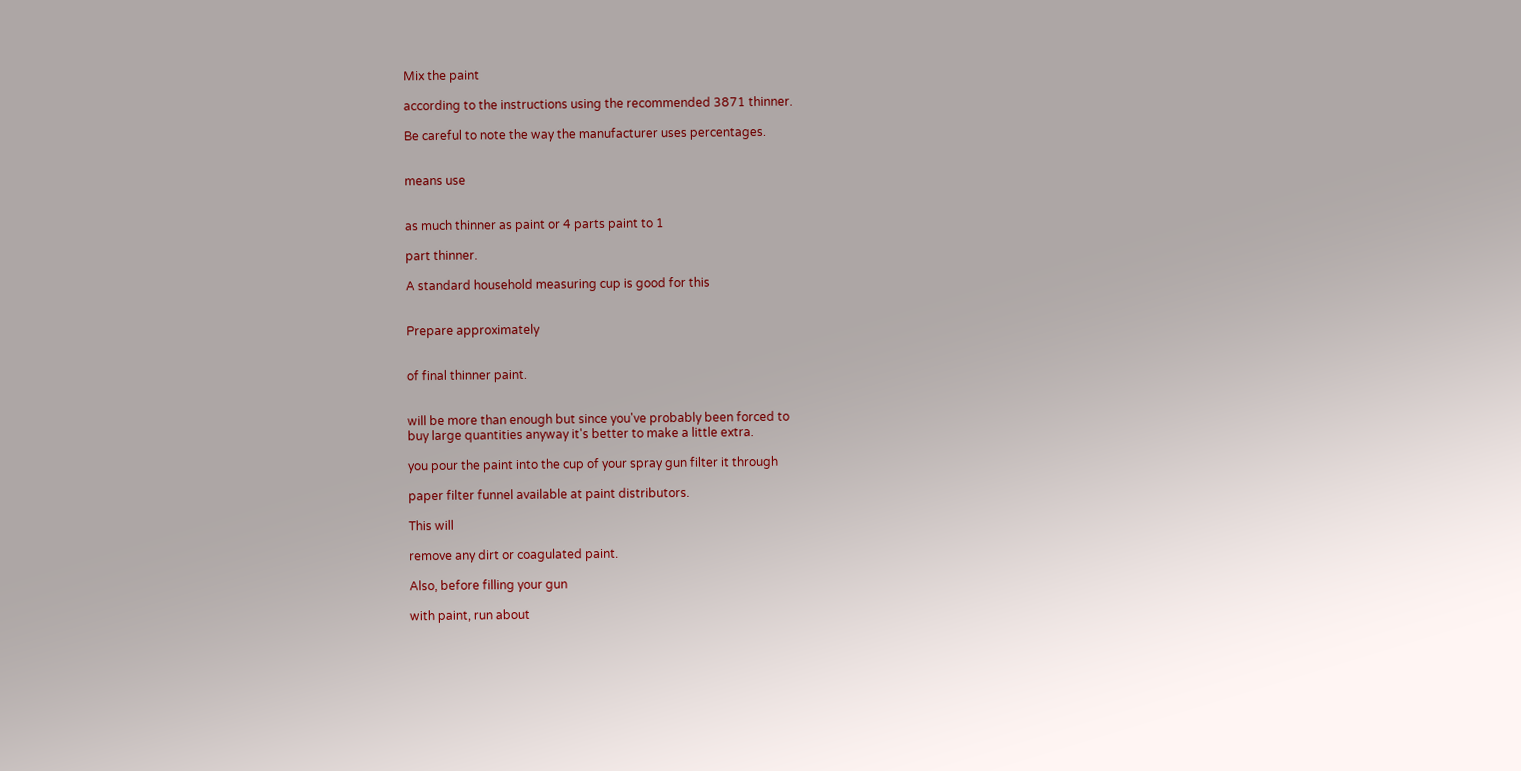Mix the paint

according to the instructions using the recommended 3871 thinner.

Be careful to note the way the manufacturer uses percentages.


means use


as much thinner as paint or 4 parts paint to 1

part thinner.

A standard household measuring cup is good for this


Prepare approximately


of final thinner paint.


will be more than enough but since you've probably been forced to
buy large quantities anyway it's better to make a little extra.

you pour the paint into the cup of your spray gun filter it through

paper filter funnel available at paint distributors.

This will

remove any dirt or coagulated paint.

Also, before filling your gun

with paint, run about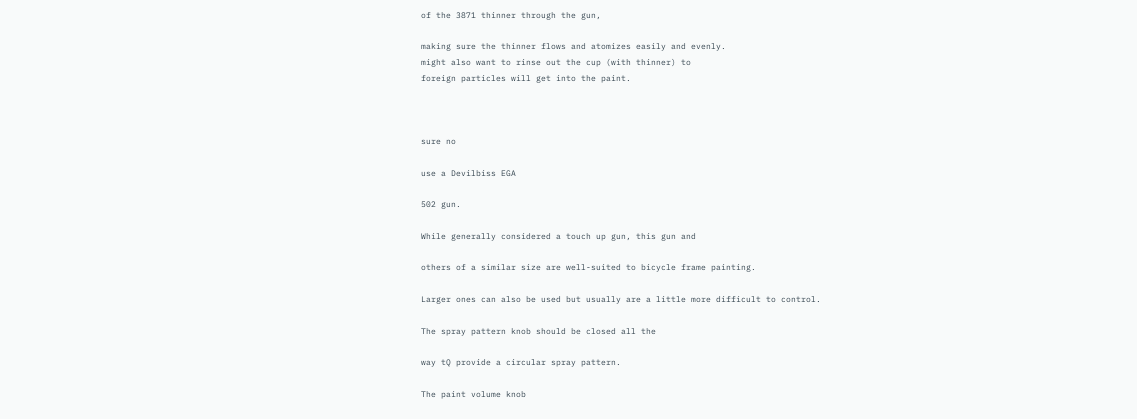of the 3871 thinner through the gun,

making sure the thinner flows and atomizes easily and evenly.
might also want to rinse out the cup (with thinner) to
foreign particles will get into the paint.



sure no

use a Devilbiss EGA

502 gun.

While generally considered a touch up gun, this gun and

others of a similar size are well-suited to bicycle frame painting.

Larger ones can also be used but usually are a little more difficult to control.

The spray pattern knob should be closed all the

way tQ provide a circular spray pattern.

The paint volume knob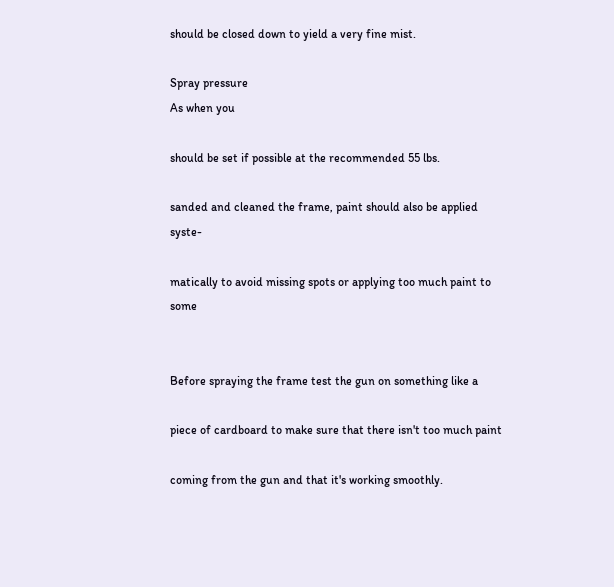should be closed down to yield a very fine mist.

Spray pressure
As when you

should be set if possible at the recommended 55 lbs.

sanded and cleaned the frame, paint should also be applied syste-

matically to avoid missing spots or applying too much paint to some


Before spraying the frame test the gun on something like a

piece of cardboard to make sure that there isn't too much paint

coming from the gun and that it's working smoothly.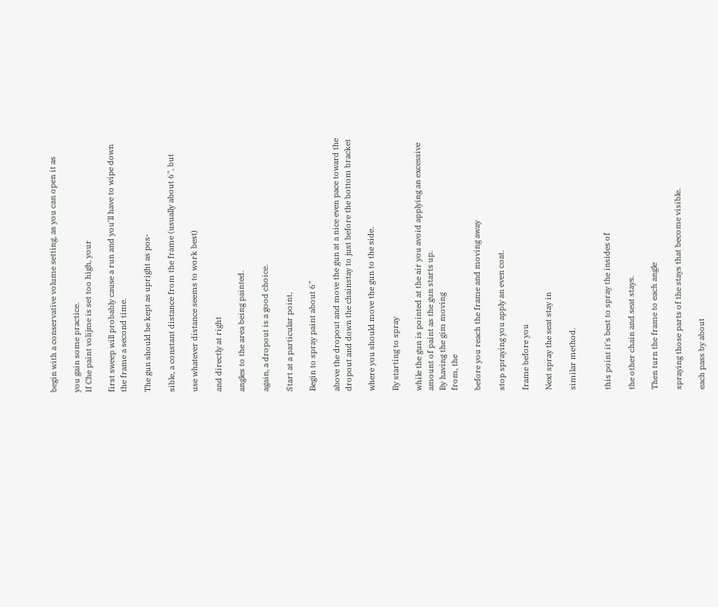begin with a conservative volume setting, as you can open it as

you gain some practice.
If Che paint volijme is set too high, your

first sweep will probably cause a run and you'll have to wipe down
the frame a second time.

The gun should be kept as upright as pos-

sible, a constant distance from the frame (usually about 6", but

use whatever distance seems to work best)

and directly at right

angles to the area being painted.

again, a dropout is a good choice.

Start at a particular point,

Begin to spray paint about 6"

above the dropout and move the gun at a nice even pace toward the
dropout and down the chainstay to just before the bottom bracket

where you should move the gun to the side.

By starting to spray

while the gun is pointed at the air you avoid applying an excessive
amount of paint as the gun starts up.
By having the gim moving
from, the

before you reach the frame and moving away

stop spraying you apply an even coat.

frame before you

Next spray the seat stay in

similar method.


this point it's best to spray the insides of

the other chain and seat stays.

Then turn the frame to each angle

spraying those parts of the stays that become visible.

each pass by about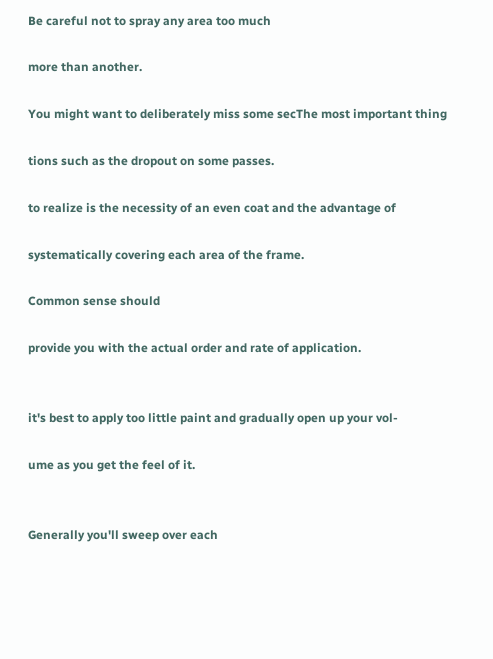Be careful not to spray any area too much

more than another.

You might want to deliberately miss some secThe most important thing

tions such as the dropout on some passes.

to realize is the necessity of an even coat and the advantage of

systematically covering each area of the frame.

Common sense should

provide you with the actual order and rate of application.


it's best to apply too little paint and gradually open up your vol-

ume as you get the feel of it.


Generally you'll sweep over each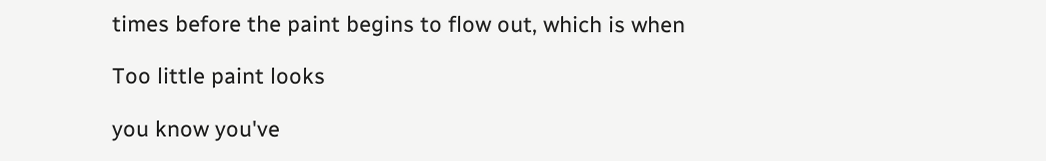times before the paint begins to flow out, which is when

Too little paint looks

you know you've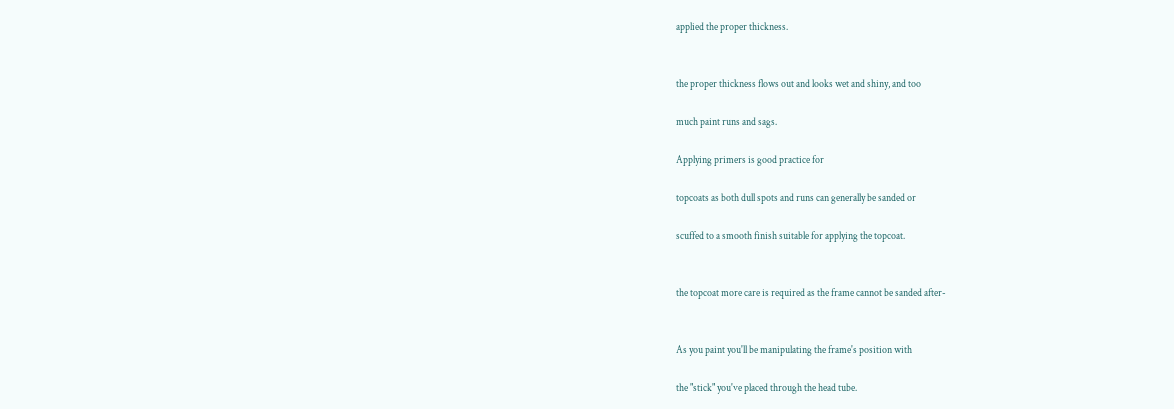applied the proper thickness.


the proper thickness flows out and looks wet and shiny, and too

much paint runs and sags.

Applying primers is good practice for

topcoats as both dull spots and runs can generally be sanded or

scuffed to a smooth finish suitable for applying the topcoat.


the topcoat more care is required as the frame cannot be sanded after-


As you paint you'll be manipulating the frame's position with

the "stick" you've placed through the head tube.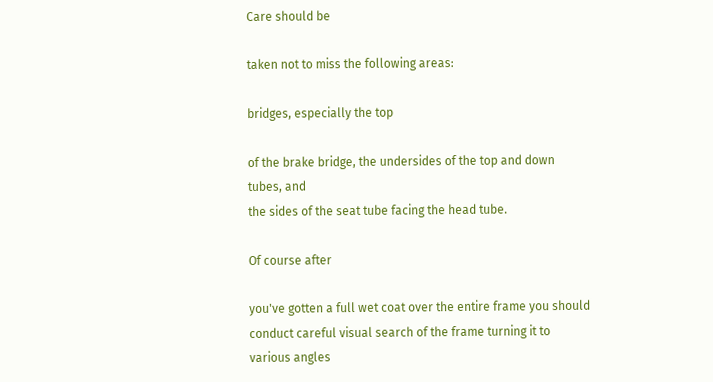Care should be

taken not to miss the following areas:

bridges, especially the top

of the brake bridge, the undersides of the top and down tubes, and
the sides of the seat tube facing the head tube.

Of course after

you've gotten a full wet coat over the entire frame you should conduct careful visual search of the frame turning it to various angles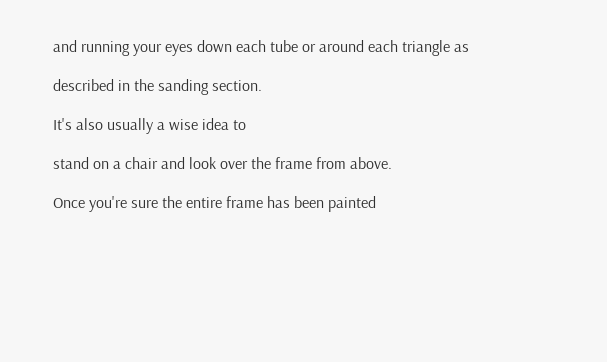and running your eyes down each tube or around each triangle as

described in the sanding section.

It's also usually a wise idea to

stand on a chair and look over the frame from above.

Once you're sure the entire frame has been painted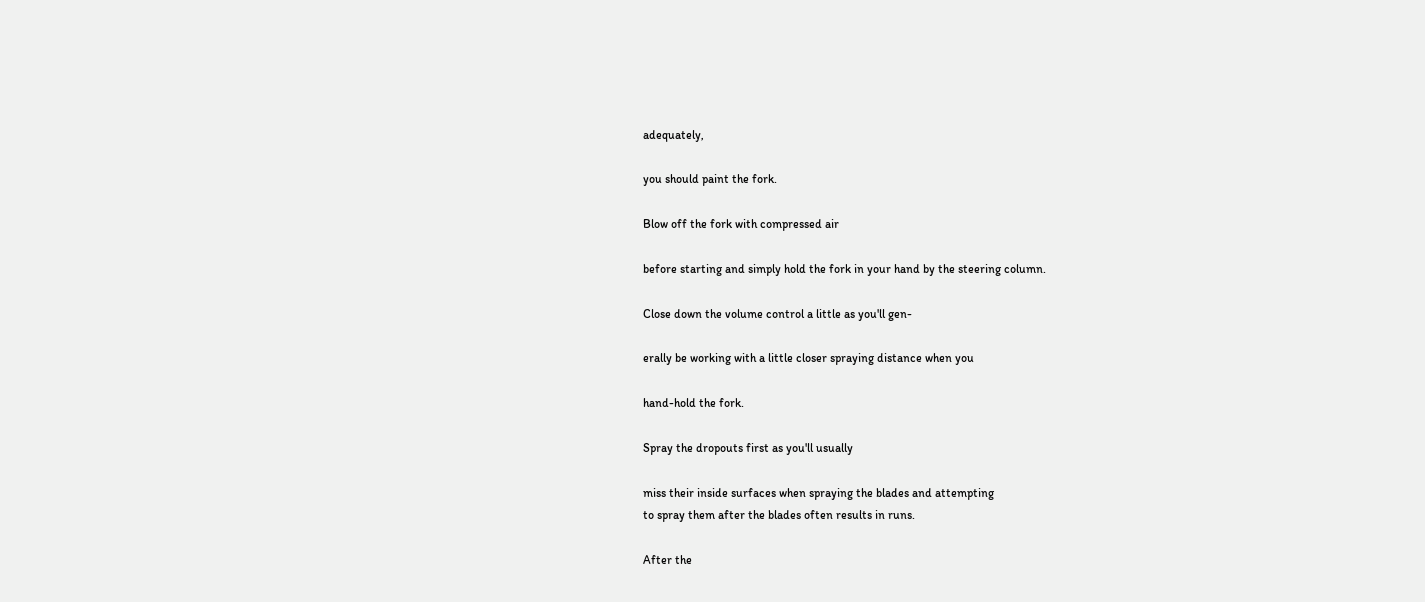adequately,

you should paint the fork.

Blow off the fork with compressed air

before starting and simply hold the fork in your hand by the steering column.

Close down the volume control a little as you'll gen-

erally be working with a little closer spraying distance when you

hand-hold the fork.

Spray the dropouts first as you'll usually

miss their inside surfaces when spraying the blades and attempting
to spray them after the blades often results in runs.

After the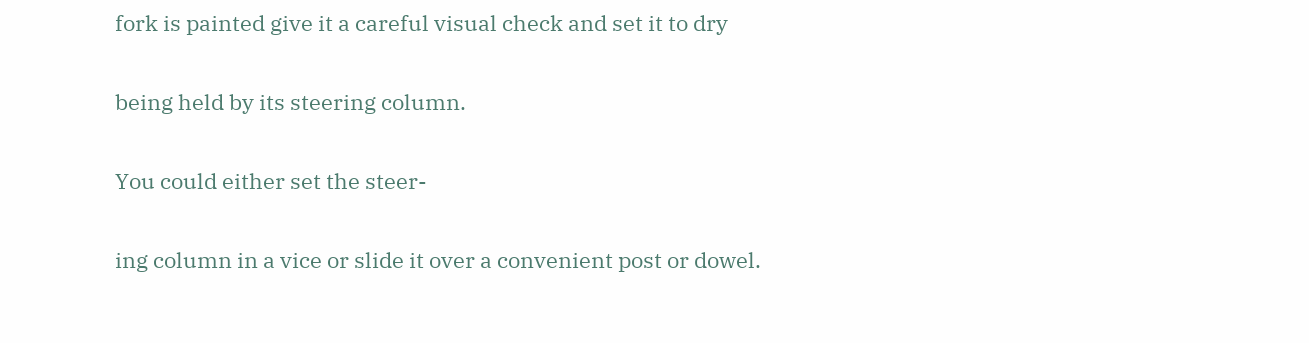fork is painted give it a careful visual check and set it to dry

being held by its steering column.

You could either set the steer-

ing column in a vice or slide it over a convenient post or dowel.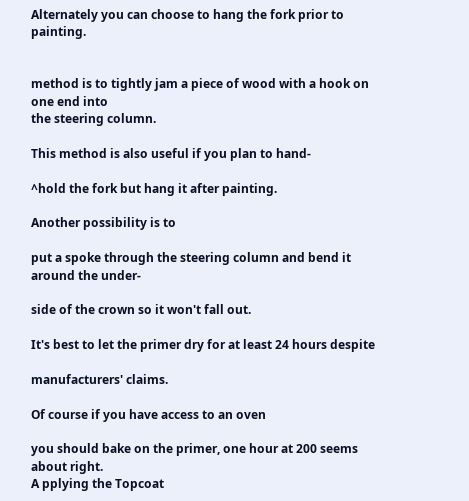Alternately you can choose to hang the fork prior to painting.


method is to tightly jam a piece of wood with a hook on one end into
the steering column.

This method is also useful if you plan to hand-

^hold the fork but hang it after painting.

Another possibility is to

put a spoke through the steering column and bend it around the under-

side of the crown so it won't fall out.

It's best to let the primer dry for at least 24 hours despite

manufacturers' claims.

Of course if you have access to an oven

you should bake on the primer, one hour at 200 seems about right.
A pplying the Topcoat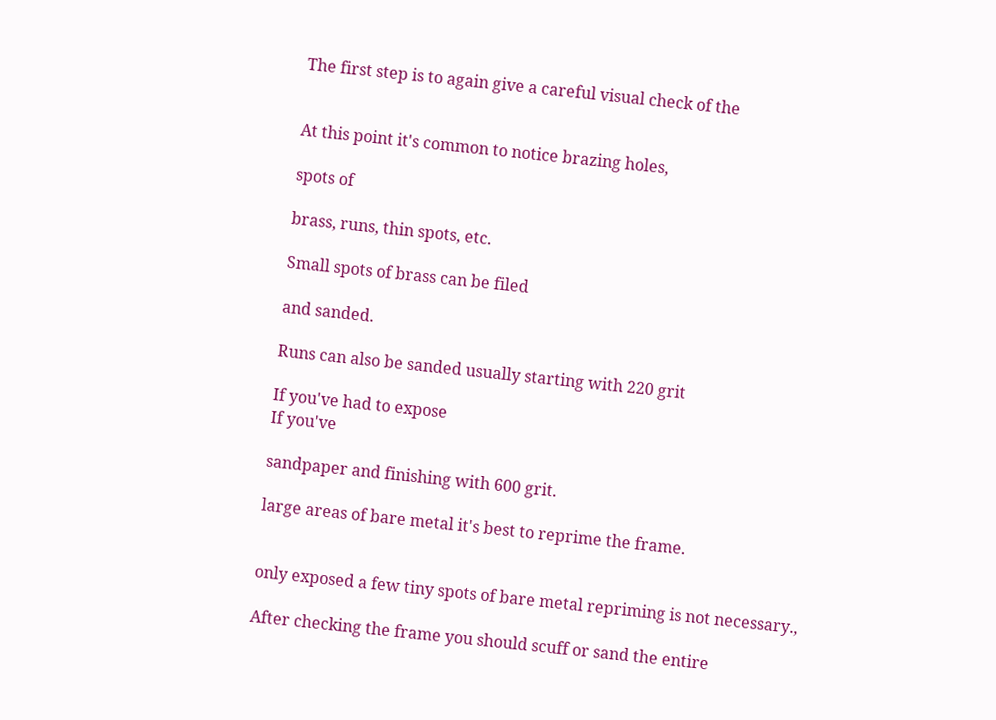The first step is to again give a careful visual check of the


At this point it's common to notice brazing holes,

spots of

brass, runs, thin spots, etc.

Small spots of brass can be filed

and sanded.

Runs can also be sanded usually starting with 220 grit

If you've had to expose
If you've

sandpaper and finishing with 600 grit.

large areas of bare metal it's best to reprime the frame.


only exposed a few tiny spots of bare metal repriming is not necessary.,

After checking the frame you should scuff or sand the entire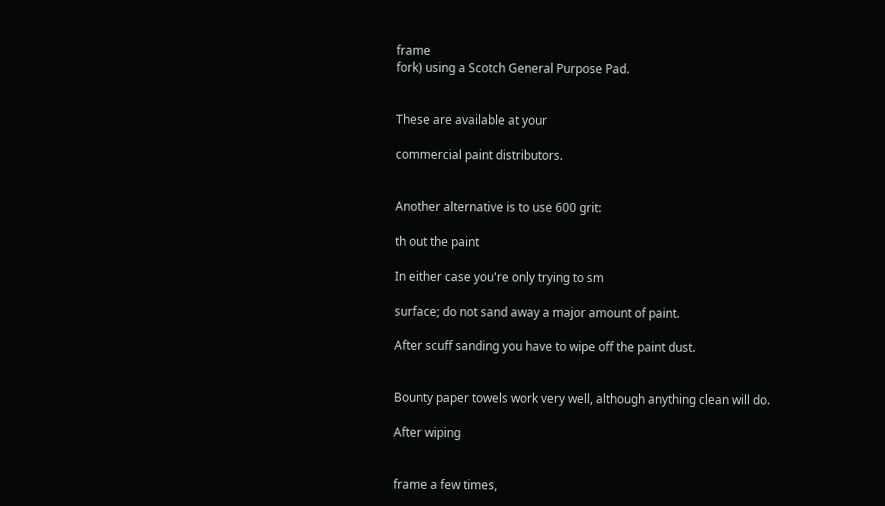frame
fork) using a Scotch General Purpose Pad.


These are available at your

commercial paint distributors.


Another alternative is to use 600 grit:

th out the paint

In either case you're only trying to sm

surface; do not sand away a major amount of paint.

After scuff sanding you have to wipe off the paint dust.


Bounty paper towels work very well, although anything clean will do.

After wiping


frame a few times,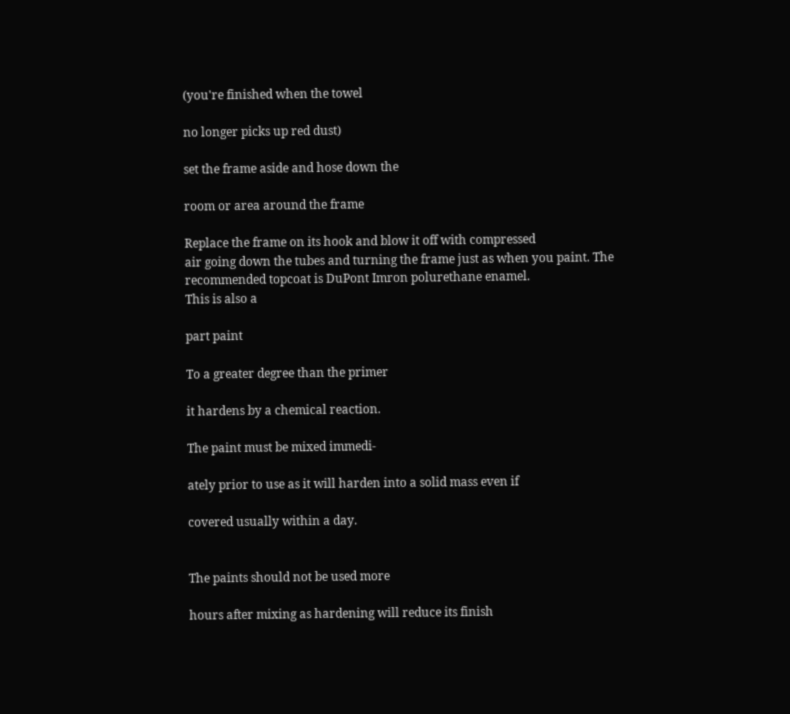(you're finished when the towel

no longer picks up red dust)

set the frame aside and hose down the

room or area around the frame

Replace the frame on its hook and blow it off with compressed
air going down the tubes and turning the frame just as when you paint. The recommended topcoat is DuPont Imron polurethane enamel.
This is also a

part paint

To a greater degree than the primer

it hardens by a chemical reaction.

The paint must be mixed immedi-

ately prior to use as it will harden into a solid mass even if

covered usually within a day.


The paints should not be used more

hours after mixing as hardening will reduce its finish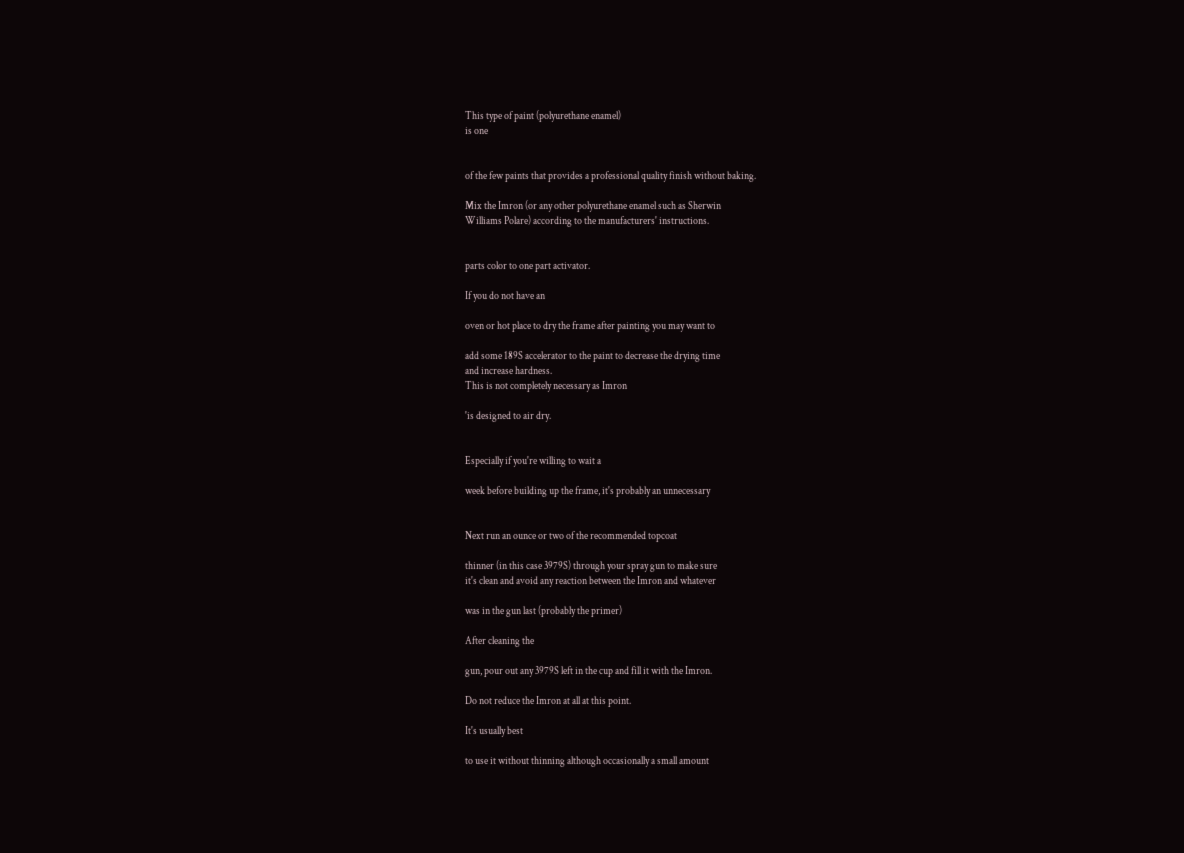This type of paint (polyurethane enamel)
is one


of the few paints that provides a professional quality finish without baking.

Mix the Imron (or any other polyurethane enamel such as Sherwin
Williams Polare) according to the manufacturers' instructions.


parts color to one part activator.

If you do not have an

oven or hot place to dry the frame after painting you may want to

add some 189S accelerator to the paint to decrease the drying time
and increase hardness.
This is not completely necessary as Imron

'is designed to air dry.


Especially if you're willing to wait a

week before building up the frame, it's probably an unnecessary


Next run an ounce or two of the recommended topcoat

thinner (in this case 3979S) through your spray gun to make sure
it's clean and avoid any reaction between the Imron and whatever

was in the gun last (probably the primer)

After cleaning the

gun, pour out any 3979S left in the cup and fill it with the Imron.

Do not reduce the Imron at all at this point.

It's usually best

to use it without thinning although occasionally a small amount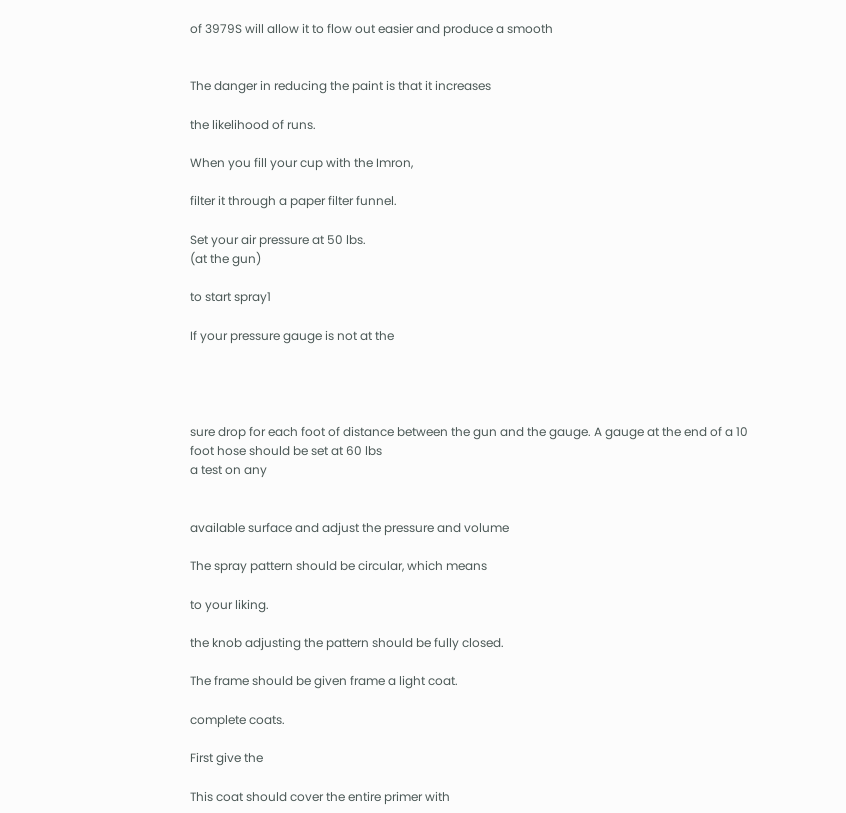of 3979S will allow it to flow out easier and produce a smooth


The danger in reducing the paint is that it increases

the likelihood of runs.

When you fill your cup with the Imron,

filter it through a paper filter funnel.

Set your air pressure at 50 lbs.
(at the gun)

to start spray1

If your pressure gauge is not at the




sure drop for each foot of distance between the gun and the gauge. A gauge at the end of a 10 foot hose should be set at 60 lbs
a test on any


available surface and adjust the pressure and volume

The spray pattern should be circular, which means

to your liking.

the knob adjusting the pattern should be fully closed.

The frame should be given frame a light coat.

complete coats.

First give the

This coat should cover the entire primer with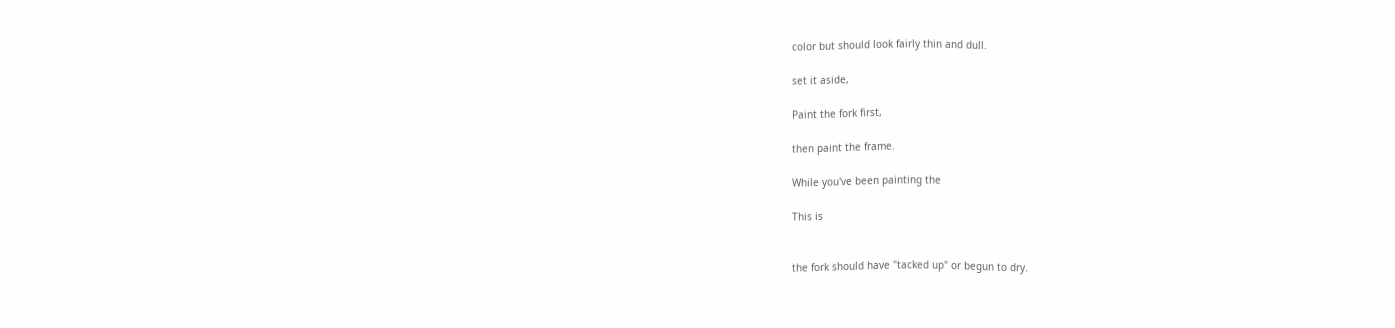color but should look fairly thin and dull.

set it aside,

Paint the fork first,

then paint the frame.

While you've been painting the

This is


the fork should have "tacked up" or begun to dry.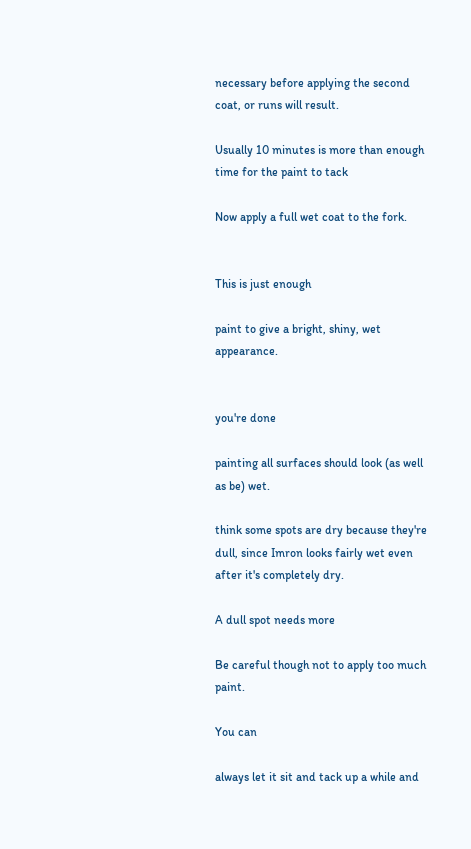necessary before applying the second coat, or runs will result.

Usually 10 minutes is more than enough time for the paint to tack

Now apply a full wet coat to the fork.


This is just enough

paint to give a bright, shiny, wet appearance.


you're done

painting all surfaces should look (as well as be) wet.

think some spots are dry because they're dull, since Imron looks fairly wet even after it's completely dry.

A dull spot needs more

Be careful though not to apply too much paint.

You can

always let it sit and tack up a while and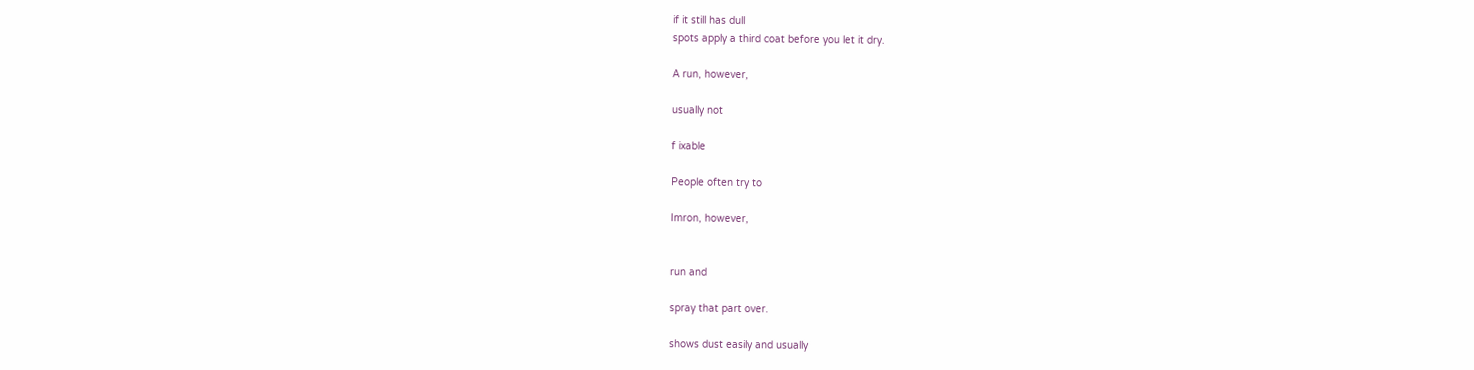if it still has dull
spots apply a third coat before you let it dry.

A run, however,

usually not

f ixable

People often try to

Imron, however,


run and

spray that part over.

shows dust easily and usually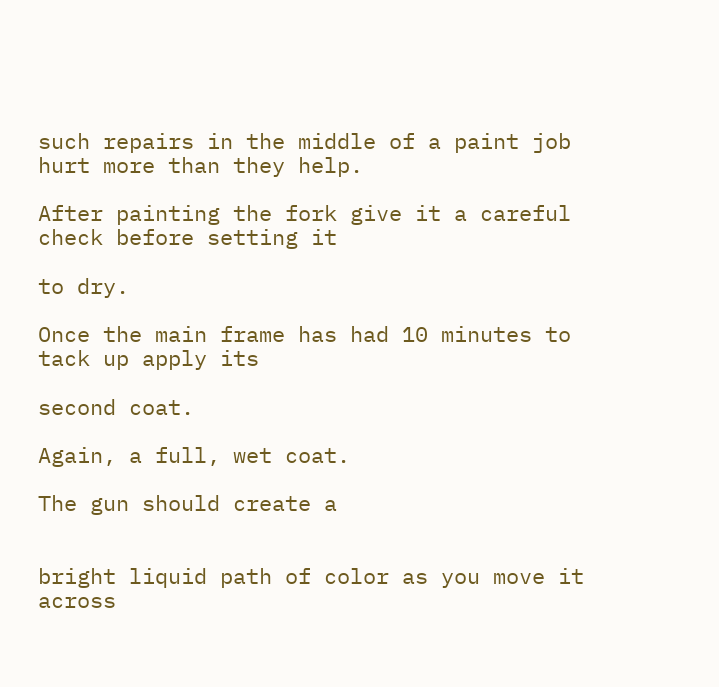such repairs in the middle of a paint job hurt more than they help.

After painting the fork give it a careful check before setting it

to dry.

Once the main frame has had 10 minutes to tack up apply its

second coat.

Again, a full, wet coat.

The gun should create a


bright liquid path of color as you move it across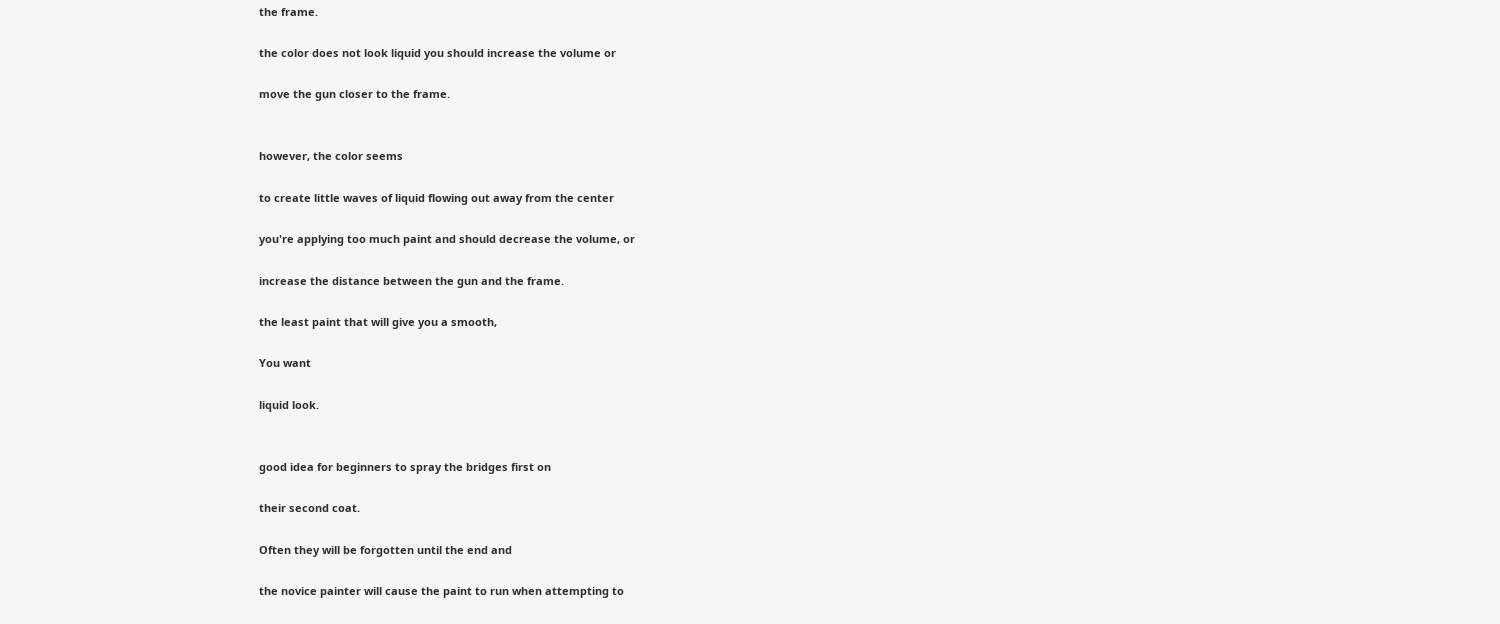the frame.

the color does not look liquid you should increase the volume or

move the gun closer to the frame.


however, the color seems

to create little waves of liquid flowing out away from the center

you're applying too much paint and should decrease the volume, or

increase the distance between the gun and the frame.

the least paint that will give you a smooth,

You want

liquid look.


good idea for beginners to spray the bridges first on

their second coat.

Often they will be forgotten until the end and

the novice painter will cause the paint to run when attempting to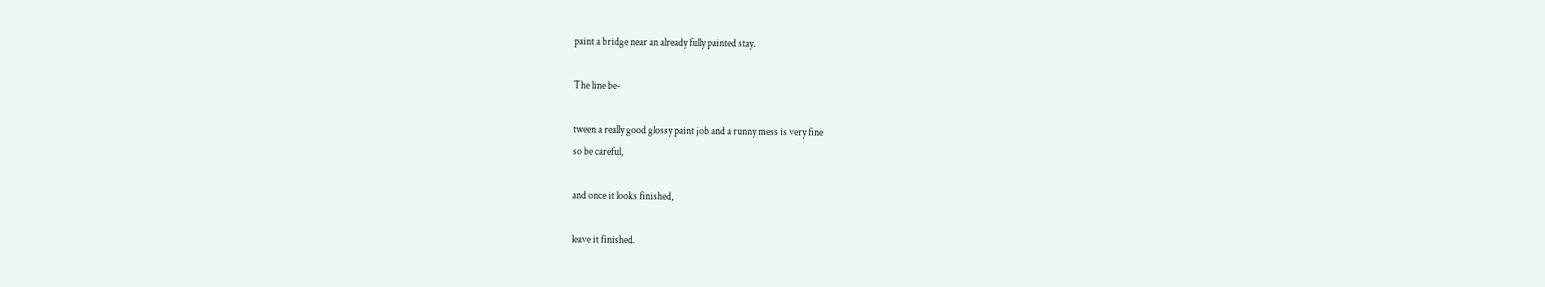paint a bridge near an already fully painted stay.

The line be-

tween a really good glossy paint job and a runny mess is very fine
so be careful,

and once it looks finished,

leave it finished.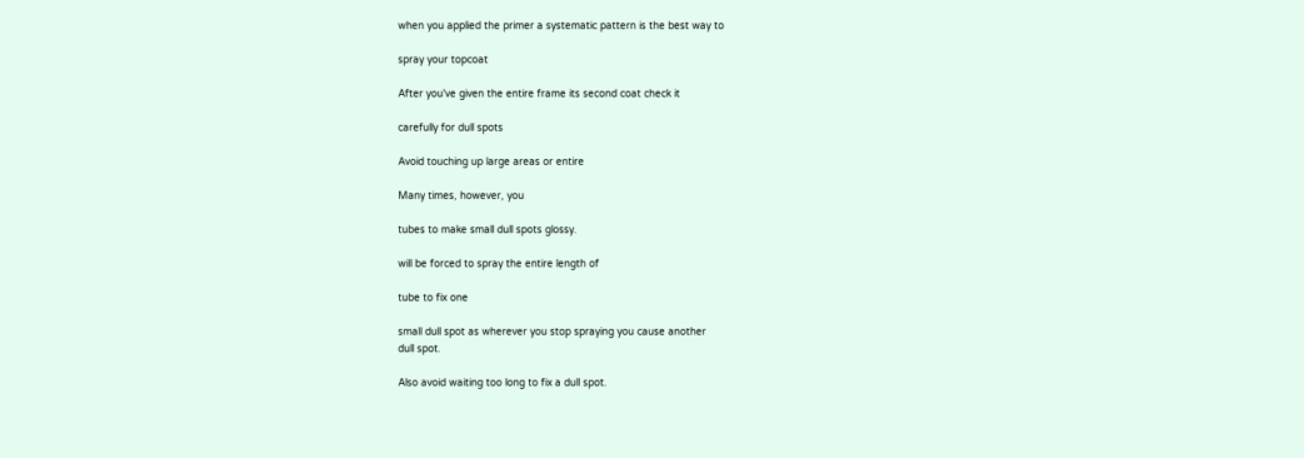when you applied the primer a systematic pattern is the best way to

spray your topcoat

After you've given the entire frame its second coat check it

carefully for dull spots

Avoid touching up large areas or entire

Many times, however, you

tubes to make small dull spots glossy.

will be forced to spray the entire length of

tube to fix one

small dull spot as wherever you stop spraying you cause another
dull spot.

Also avoid waiting too long to fix a dull spot.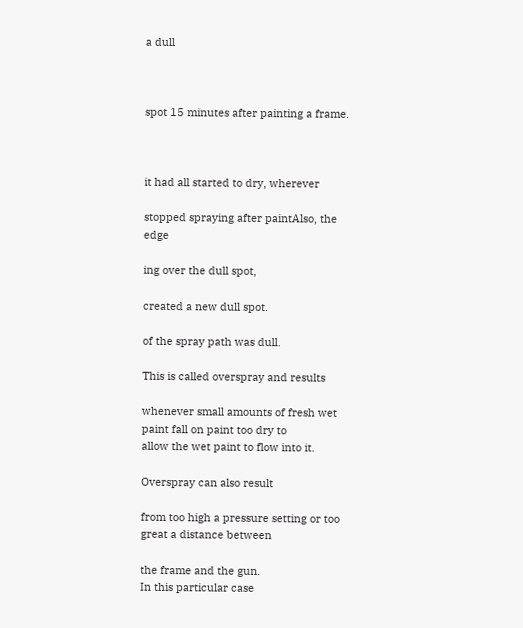a dull



spot 15 minutes after painting a frame.



it had all started to dry, wherever

stopped spraying after paintAlso, the edge

ing over the dull spot,

created a new dull spot.

of the spray path was dull.

This is called overspray and results

whenever small amounts of fresh wet paint fall on paint too dry to
allow the wet paint to flow into it.

Overspray can also result

from too high a pressure setting or too great a distance between

the frame and the gun.
In this particular case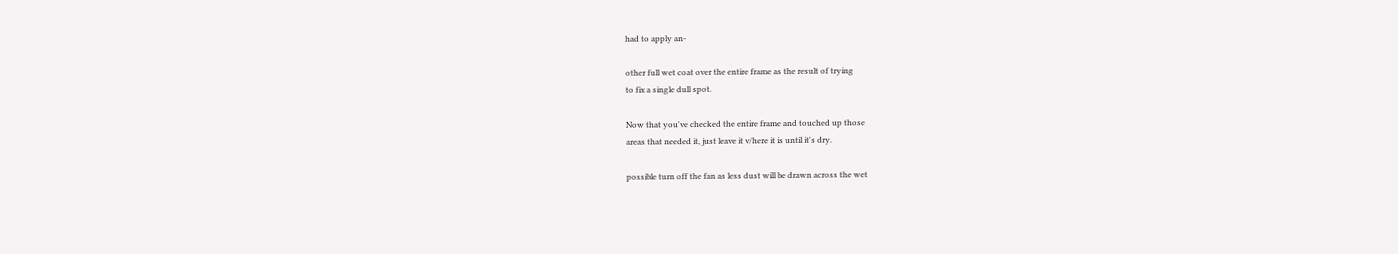had to apply an-

other full wet coat over the entire frame as the result of trying
to fix a single dull spot.

Now that you've checked the entire frame and touched up those
areas that needed it, just leave it v/here it is until it's dry.

possible turn off the fan as less dust will be drawn across the wet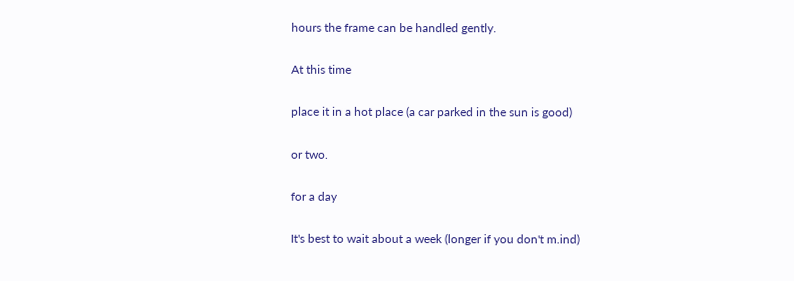hours the frame can be handled gently.

At this time

place it in a hot place (a car parked in the sun is good)

or two.

for a day

It's best to wait about a week (longer if you don't m.ind)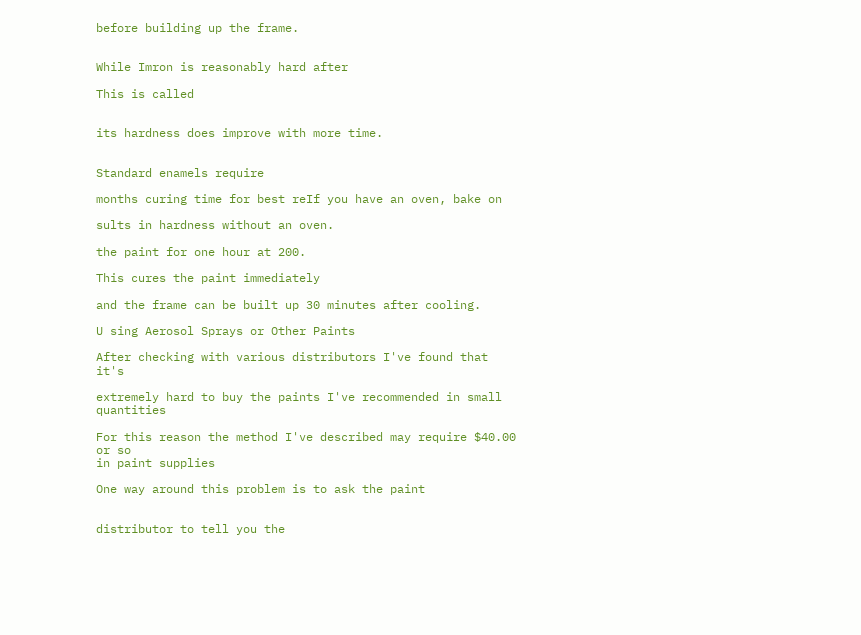before building up the frame.


While Imron is reasonably hard after

This is called


its hardness does improve with more time.


Standard enamels require

months curing time for best reIf you have an oven, bake on

sults in hardness without an oven.

the paint for one hour at 200.

This cures the paint immediately

and the frame can be built up 30 minutes after cooling.

U sing Aerosol Sprays or Other Paints

After checking with various distributors I've found that it's

extremely hard to buy the paints I've recommended in small quantities

For this reason the method I've described may require $40.00 or so
in paint supplies

One way around this problem is to ask the paint


distributor to tell you the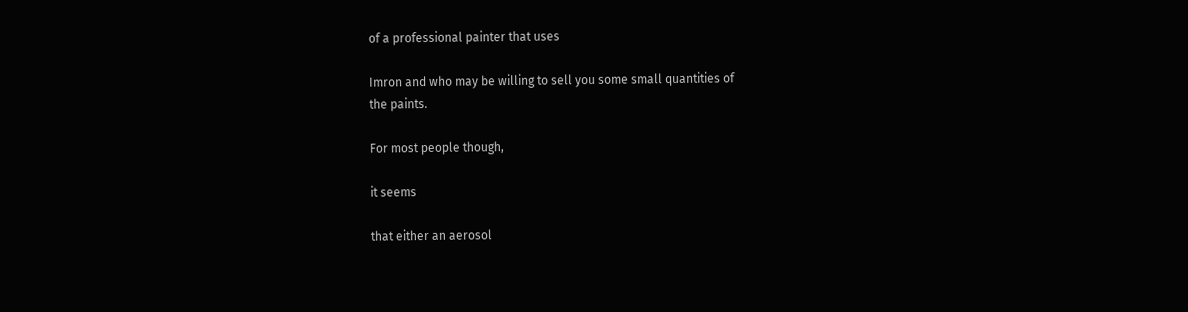of a professional painter that uses

Imron and who may be willing to sell you some small quantities of
the paints.

For most people though,

it seems

that either an aerosol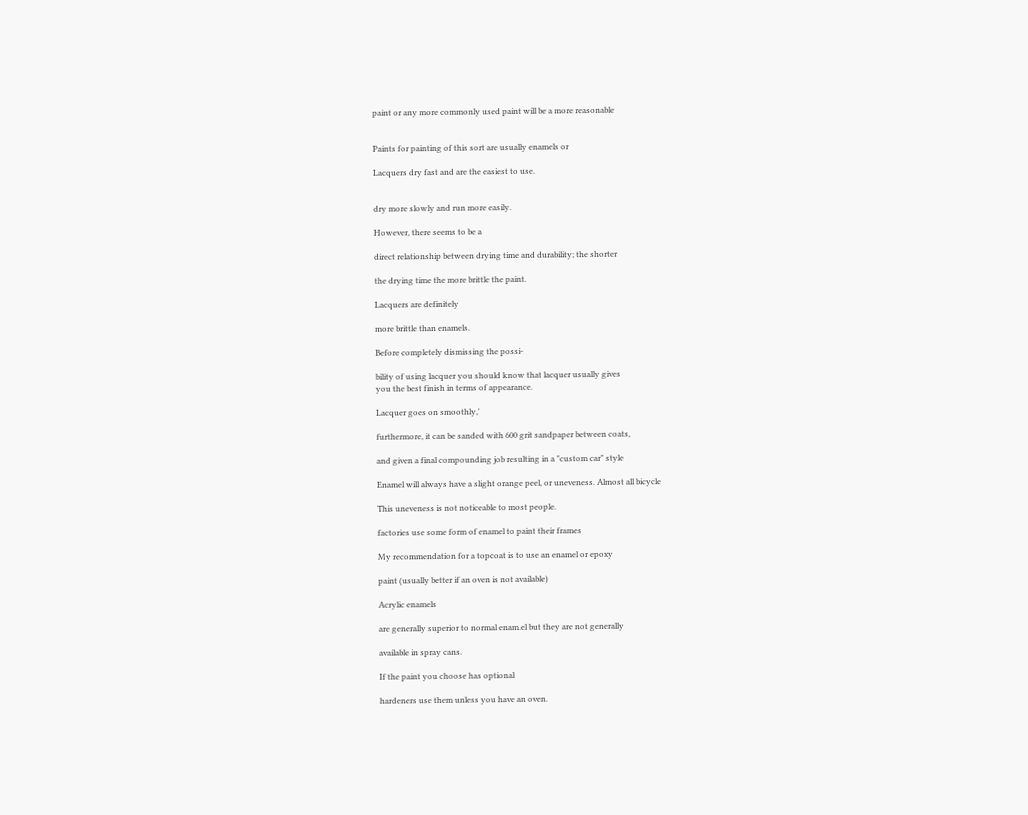paint or any more commonly used paint will be a more reasonable


Paints for painting of this sort are usually enamels or

Lacquers dry fast and are the easiest to use.


dry more slowly and run more easily.

However, there seems to be a

direct relationship between drying time and durability; the shorter

the drying time the more brittle the paint.

Lacquers are definitely

more brittle than enamels.

Before completely dismissing the possi-

bility of using lacquer you should know that lacquer usually gives
you the best finish in terms of appearance.

Lacquer goes on smoothly,'

furthermore, it can be sanded with 600 grit sandpaper between coats,

and given a final compounding job resulting in a "custom car" style

Enamel will always have a slight orange peel, or uneveness. Almost all bicycle

This uneveness is not noticeable to most people.

factories use some form of enamel to paint their frames

My recommendation for a topcoat is to use an enamel or epoxy

paint (usually better if an oven is not available)

Acrylic enamels

are generally superior to normal enam.el but they are not generally

available in spray cans.

If the paint you choose has optional

hardeners use them unless you have an oven.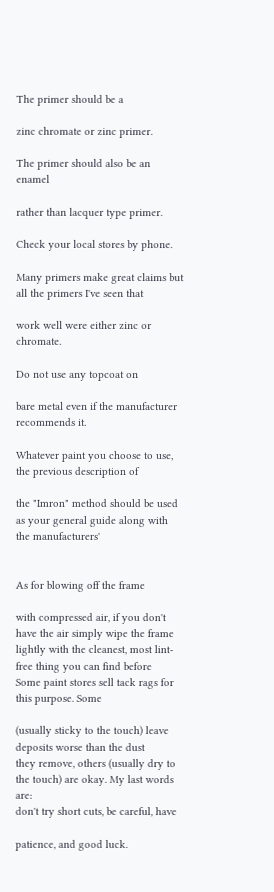The primer should be a

zinc chromate or zinc primer.

The primer should also be an enamel

rather than lacquer type primer.

Check your local stores by phone.

Many primers make great claims but all the primers I've seen that

work well were either zinc or chromate.

Do not use any topcoat on

bare metal even if the manufacturer recommends it.

Whatever paint you choose to use, the previous description of

the "Imron" method should be used as your general guide along with the manufacturers'


As for blowing off the frame

with compressed air, if you don't have the air simply wipe the frame
lightly with the cleanest, most lint-free thing you can find before
Some paint stores sell tack rags for this purpose. Some

(usually sticky to the touch) leave deposits worse than the dust
they remove, others (usually dry to the touch) are okay. My last words are:
don't try short cuts, be careful, have

patience, and good luck.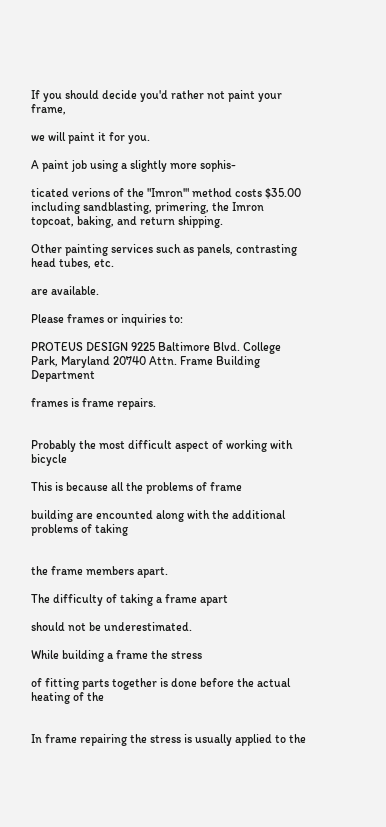If you should decide you'd rather not paint your frame,

we will paint it for you.

A paint job using a slightly more sophis-

ticated verions of the "Imron'" method costs $35.00 including sandblasting, primering, the Imron topcoat, baking, and return shipping.

Other painting services such as panels, contrasting head tubes, etc.

are available.

Please frames or inquiries to:

PROTEUS DESIGN 9225 Baltimore Blvd. College Park, Maryland 20740 Attn. Frame Building Department

frames is frame repairs.


Probably the most difficult aspect of working with bicycle

This is because all the problems of frame

building are encounted along with the additional problems of taking


the frame members apart.

The difficulty of taking a frame apart

should not be underestimated.

While building a frame the stress

of fitting parts together is done before the actual heating of the


In frame repairing the stress is usually applied to the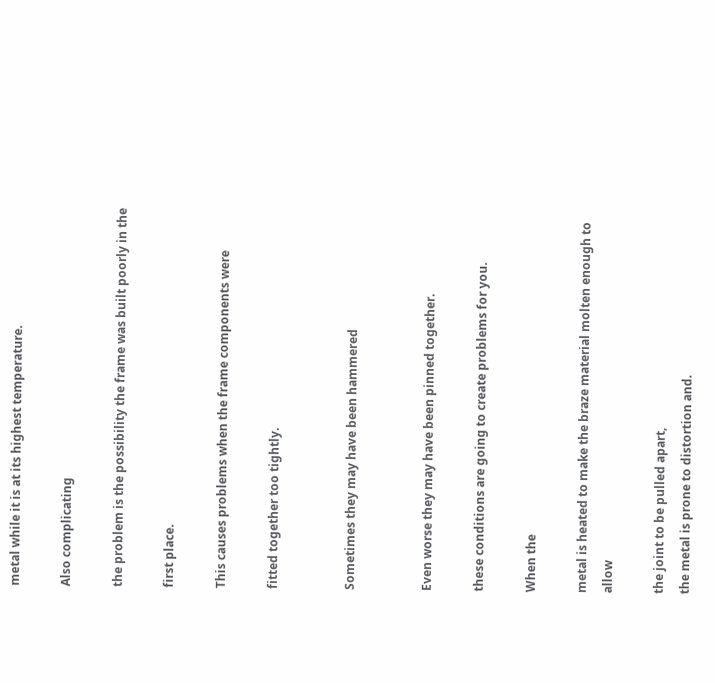metal while it is at its highest temperature.

Also complicating

the problem is the possibility the frame was built poorly in the

first place.

This causes problems when the frame components were

fitted together too tightly.


Sometimes they may have been hammered


Even worse they may have been pinned together.

these conditions are going to create problems for you.

When the

metal is heated to make the braze material molten enough to allow

the joint to be pulled apart,
the metal is prone to distortion and.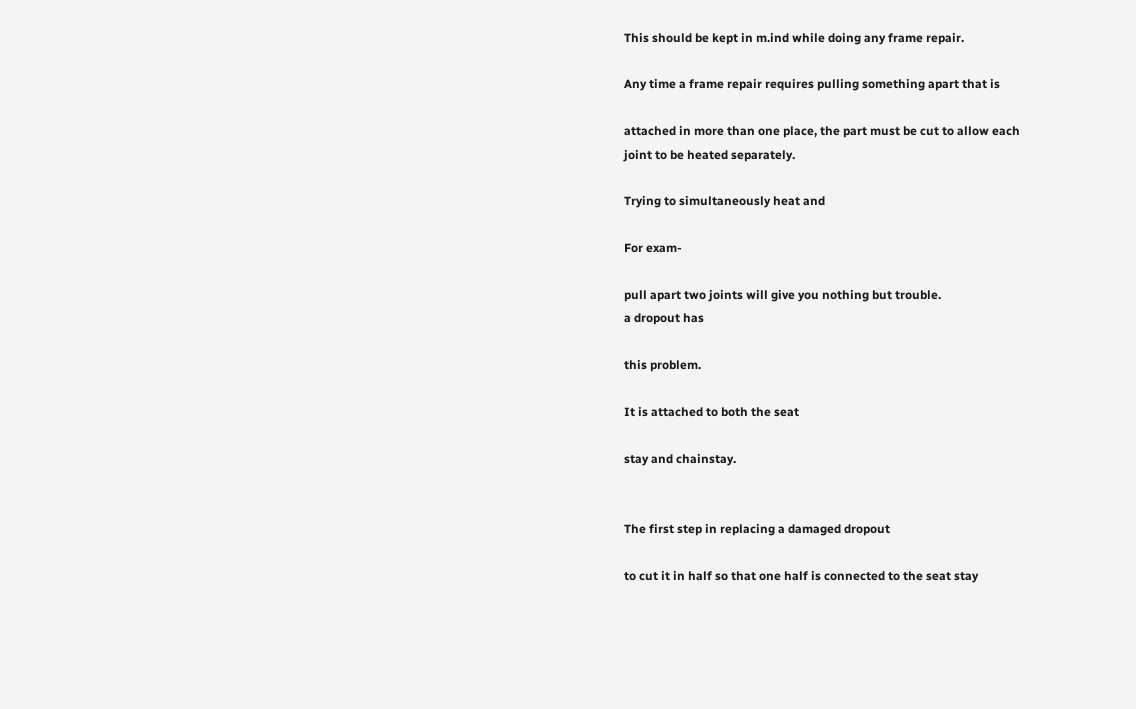This should be kept in m.ind while doing any frame repair.

Any time a frame repair requires pulling something apart that is

attached in more than one place, the part must be cut to allow each
joint to be heated separately.

Trying to simultaneously heat and

For exam-

pull apart two joints will give you nothing but trouble.
a dropout has

this problem.

It is attached to both the seat

stay and chainstay.


The first step in replacing a damaged dropout

to cut it in half so that one half is connected to the seat stay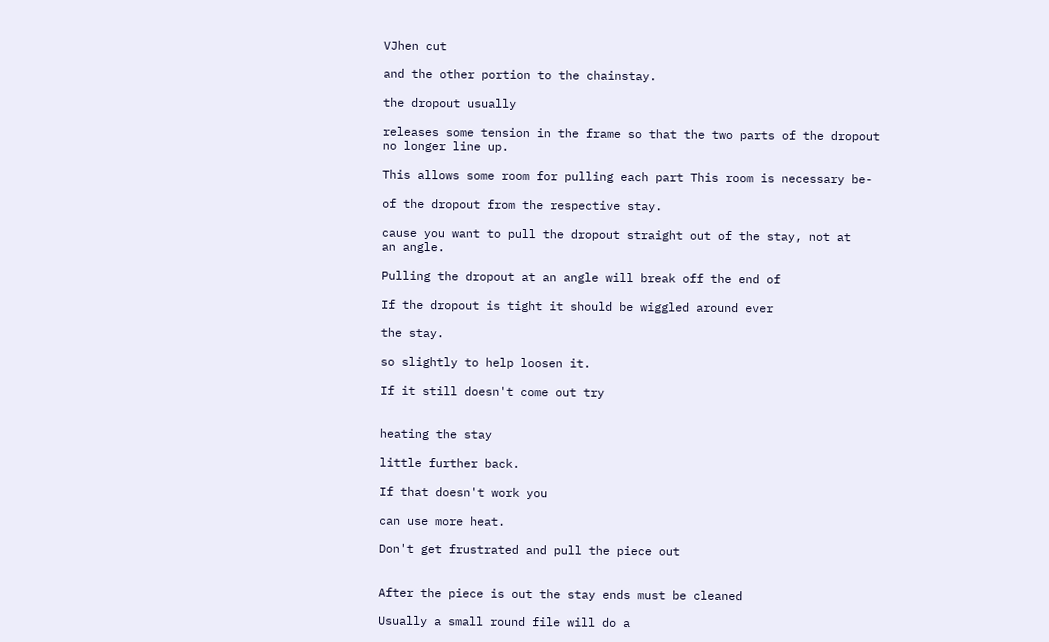VJhen cut

and the other portion to the chainstay.

the dropout usually

releases some tension in the frame so that the two parts of the dropout no longer line up.

This allows some room for pulling each part This room is necessary be-

of the dropout from the respective stay.

cause you want to pull the dropout straight out of the stay, not at
an angle.

Pulling the dropout at an angle will break off the end of

If the dropout is tight it should be wiggled around ever

the stay.

so slightly to help loosen it.

If it still doesn't come out try


heating the stay

little further back.

If that doesn't work you

can use more heat.

Don't get frustrated and pull the piece out


After the piece is out the stay ends must be cleaned

Usually a small round file will do a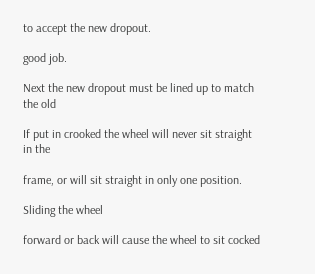to accept the new dropout.

good job.

Next the new dropout must be lined up to match the old

If put in crooked the wheel will never sit straight in the

frame, or will sit straight in only one position.

Sliding the wheel

forward or back will cause the wheel to sit cocked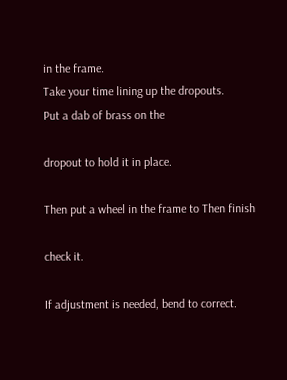in the frame.
Take your time lining up the dropouts.
Put a dab of brass on the

dropout to hold it in place.

Then put a wheel in the frame to Then finish

check it.

If adjustment is needed, bend to correct.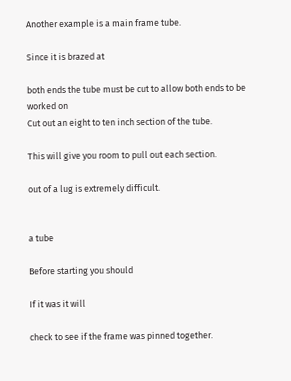Another example is a main frame tube.

Since it is brazed at

both ends the tube must be cut to allow both ends to be worked on
Cut out an eight to ten inch section of the tube.

This will give you room to pull out each section.

out of a lug is extremely difficult.


a tube

Before starting you should

If it was it will

check to see if the frame was pinned together.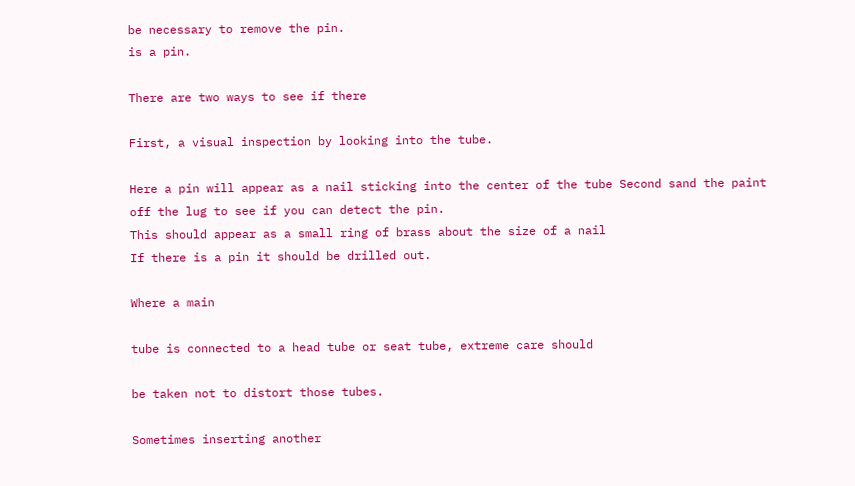be necessary to remove the pin.
is a pin.

There are two ways to see if there

First, a visual inspection by looking into the tube.

Here a pin will appear as a nail sticking into the center of the tube Second sand the paint off the lug to see if you can detect the pin.
This should appear as a small ring of brass about the size of a nail
If there is a pin it should be drilled out.

Where a main

tube is connected to a head tube or seat tube, extreme care should

be taken not to distort those tubes.

Sometimes inserting another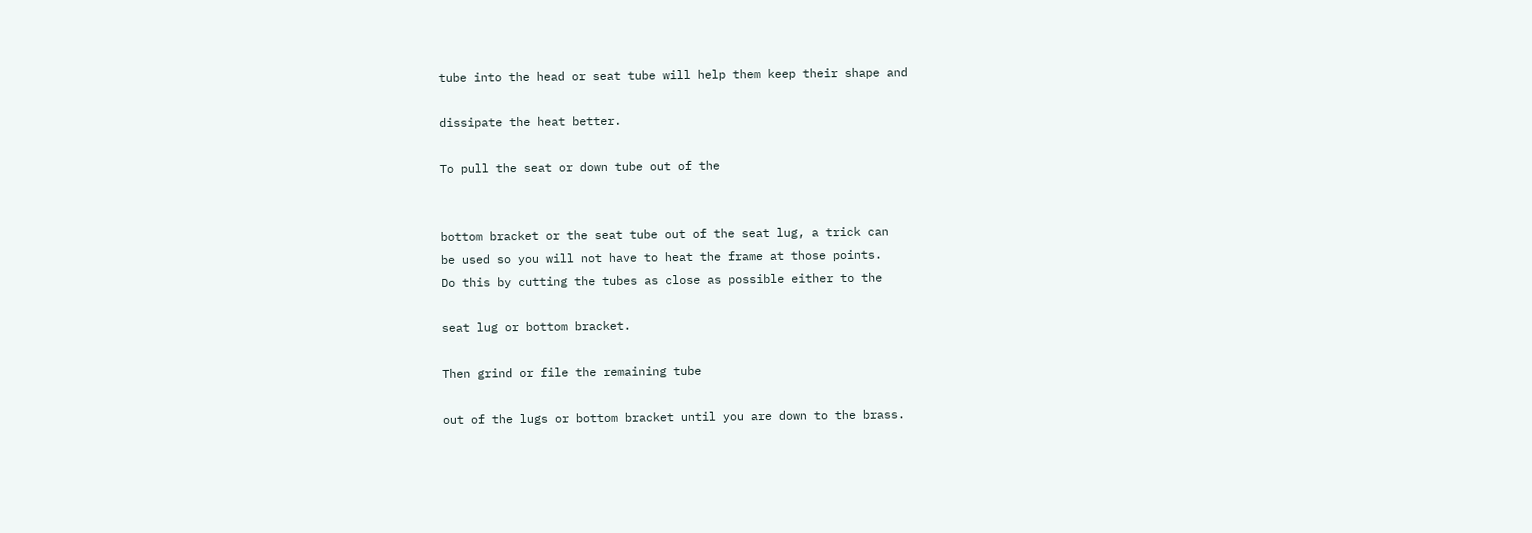tube into the head or seat tube will help them keep their shape and

dissipate the heat better.

To pull the seat or down tube out of the


bottom bracket or the seat tube out of the seat lug, a trick can
be used so you will not have to heat the frame at those points.
Do this by cutting the tubes as close as possible either to the

seat lug or bottom bracket.

Then grind or file the remaining tube

out of the lugs or bottom bracket until you are down to the brass.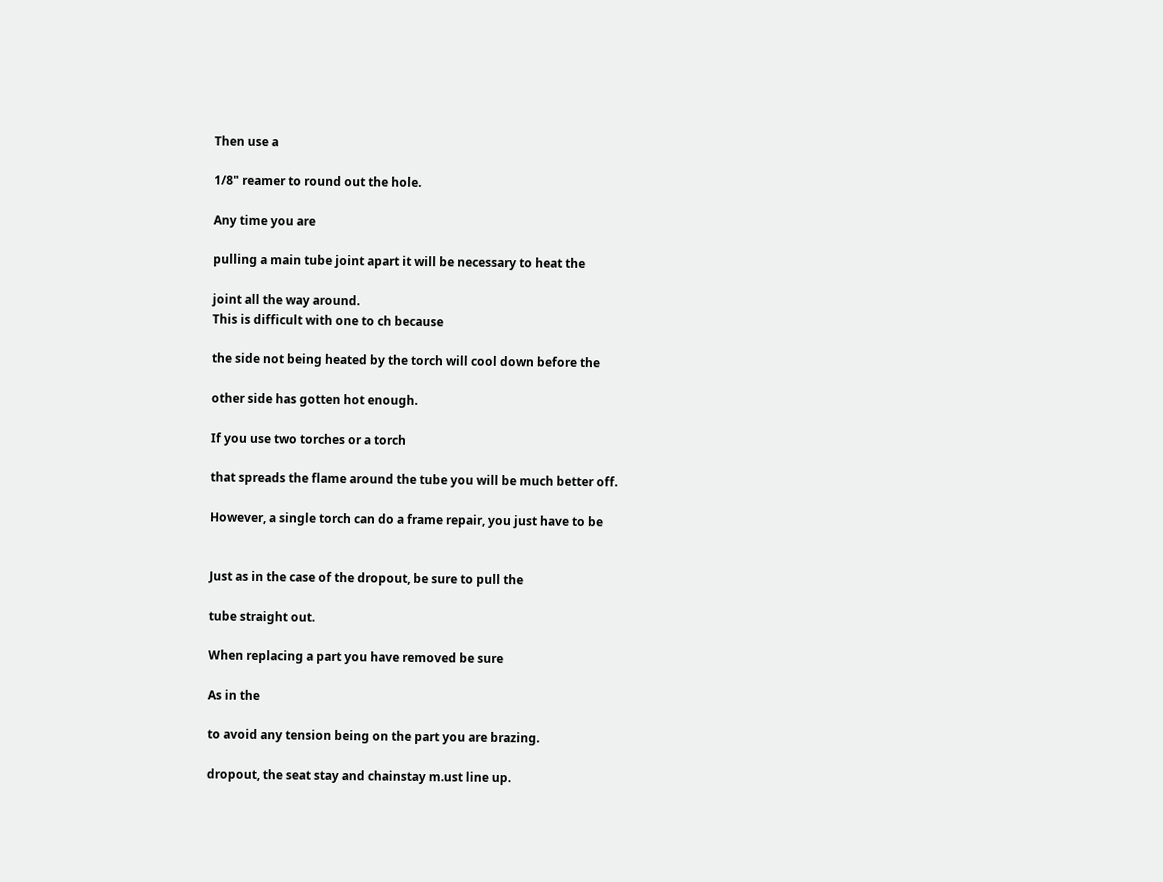Then use a

1/8" reamer to round out the hole.

Any time you are

pulling a main tube joint apart it will be necessary to heat the

joint all the way around.
This is difficult with one to ch because

the side not being heated by the torch will cool down before the

other side has gotten hot enough.

If you use two torches or a torch

that spreads the flame around the tube you will be much better off.

However, a single torch can do a frame repair, you just have to be


Just as in the case of the dropout, be sure to pull the

tube straight out.

When replacing a part you have removed be sure

As in the

to avoid any tension being on the part you are brazing.

dropout, the seat stay and chainstay m.ust line up.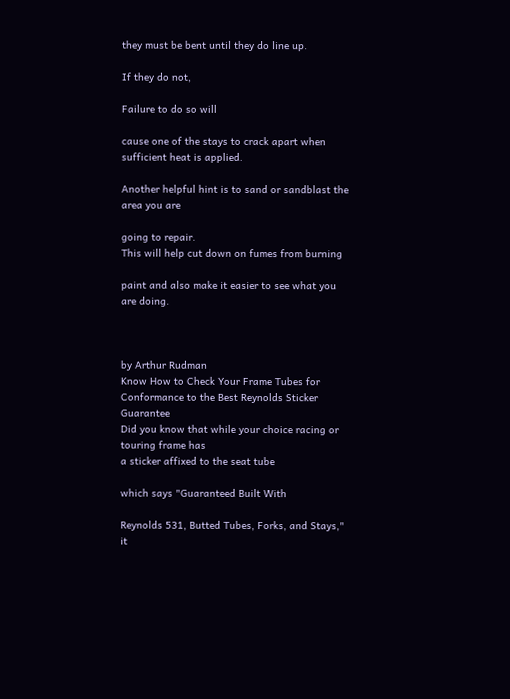they must be bent until they do line up.

If they do not,

Failure to do so will

cause one of the stays to crack apart when sufficient heat is applied.

Another helpful hint is to sand or sandblast the area you are

going to repair.
This will help cut down on fumes from burning

paint and also make it easier to see what you are doing.



by Arthur Rudman
Know How to Check Your Frame Tubes for Conformance to the Best Reynolds Sticker Guarantee
Did you know that while your choice racing or touring frame has
a sticker affixed to the seat tube

which says "Guaranteed Built With

Reynolds 531, Butted Tubes, Forks, and Stays," it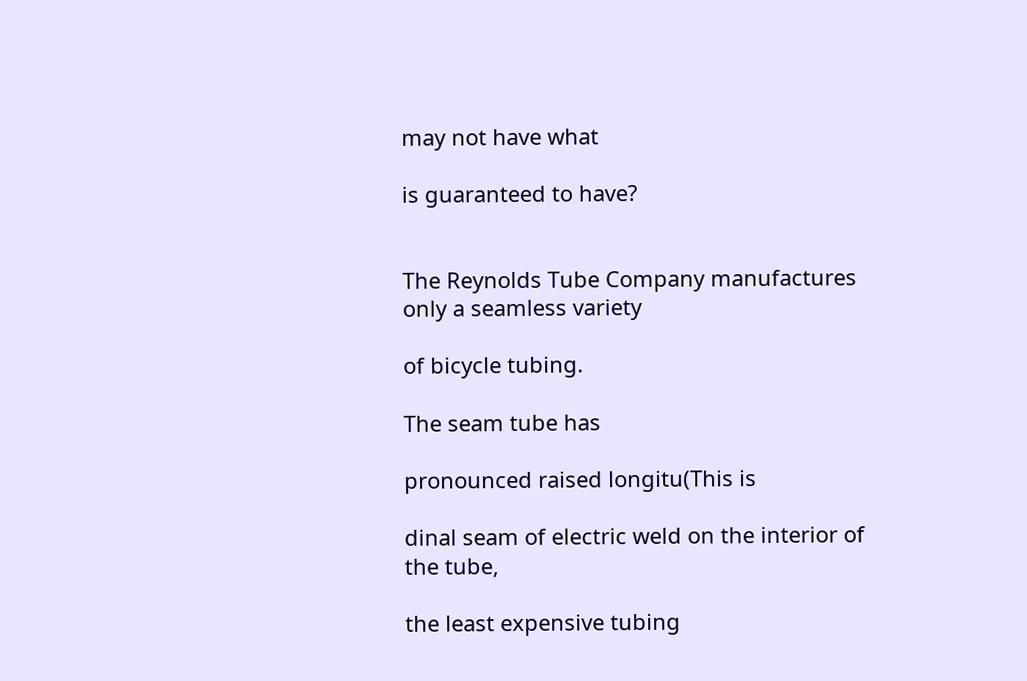may not have what

is guaranteed to have?


The Reynolds Tube Company manufactures only a seamless variety

of bicycle tubing.

The seam tube has

pronounced raised longitu(This is

dinal seam of electric weld on the interior of the tube,

the least expensive tubing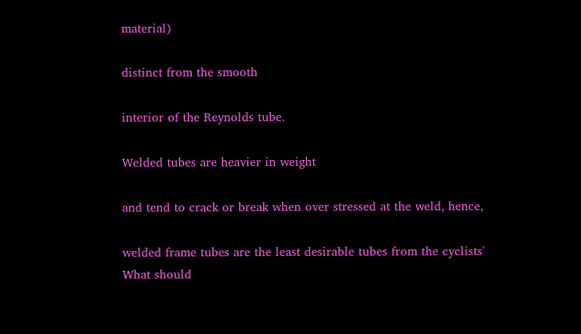material)

distinct from the smooth

interior of the Reynolds tube.

Welded tubes are heavier in weight

and tend to crack or break when over stressed at the weld, hence,

welded frame tubes are the least desirable tubes from the cyclists'
What should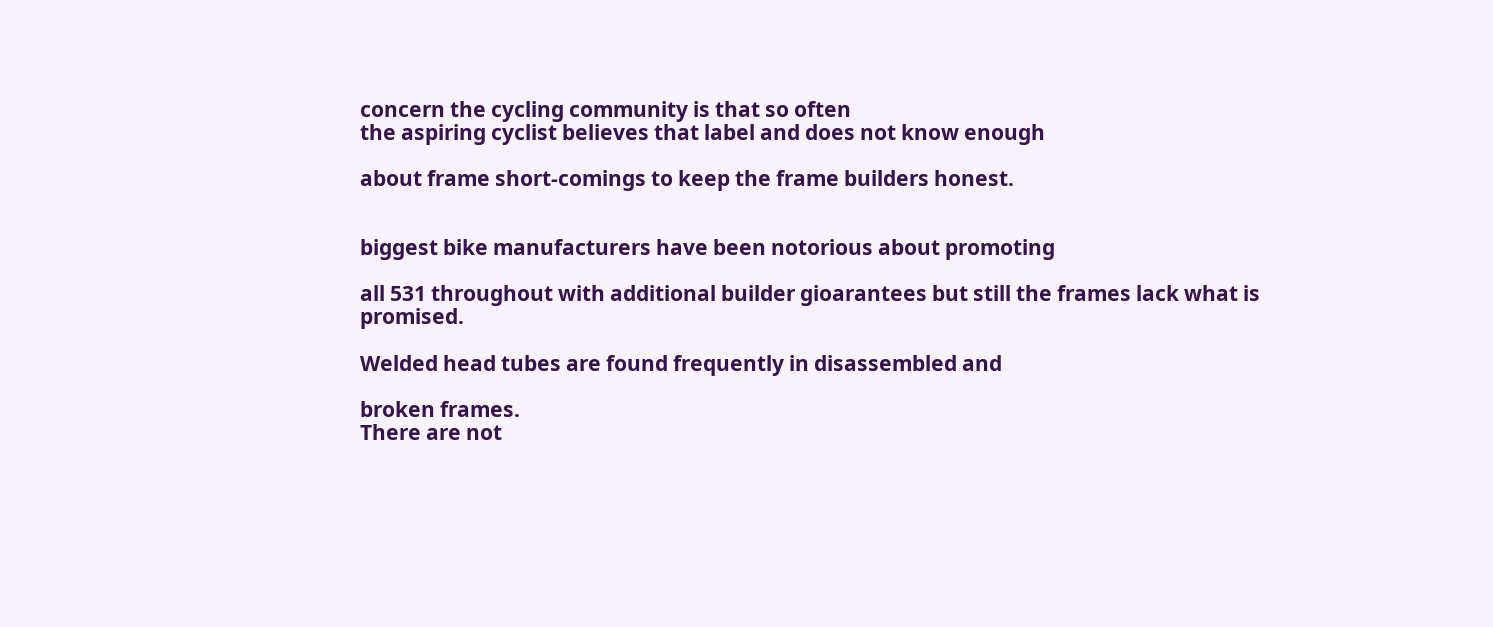concern the cycling community is that so often
the aspiring cyclist believes that label and does not know enough

about frame short-comings to keep the frame builders honest.


biggest bike manufacturers have been notorious about promoting

all 531 throughout with additional builder gioarantees but still the frames lack what is promised.

Welded head tubes are found frequently in disassembled and

broken frames.
There are not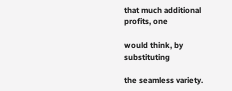that much additional profits, one

would think, by substituting

the seamless variety.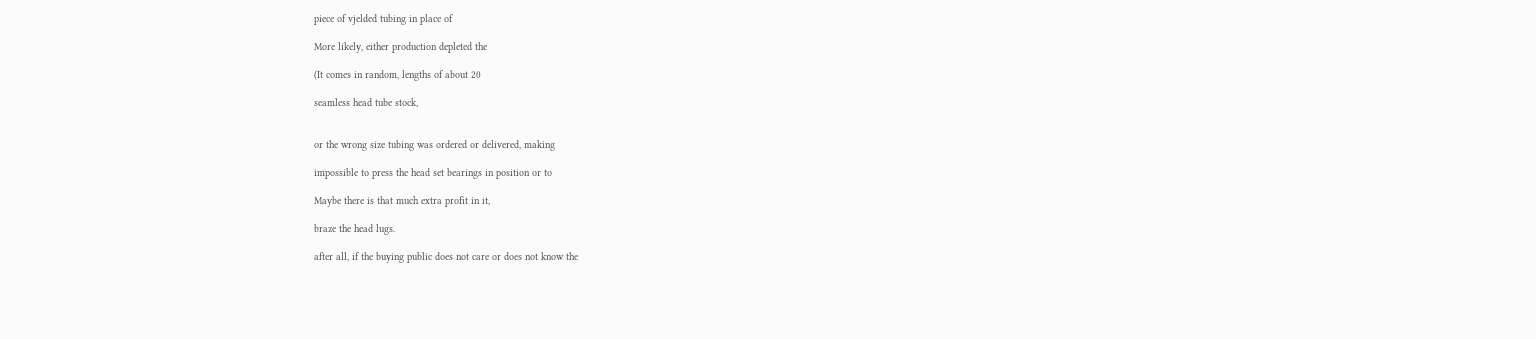piece of vjelded tubing in place of

More likely, either production depleted the

(It comes in random, lengths of about 20

seamless head tube stock,


or the wrong size tubing was ordered or delivered, making

impossible to press the head set bearings in position or to

Maybe there is that much extra profit in it,

braze the head lugs.

after all, if the buying public does not care or does not know the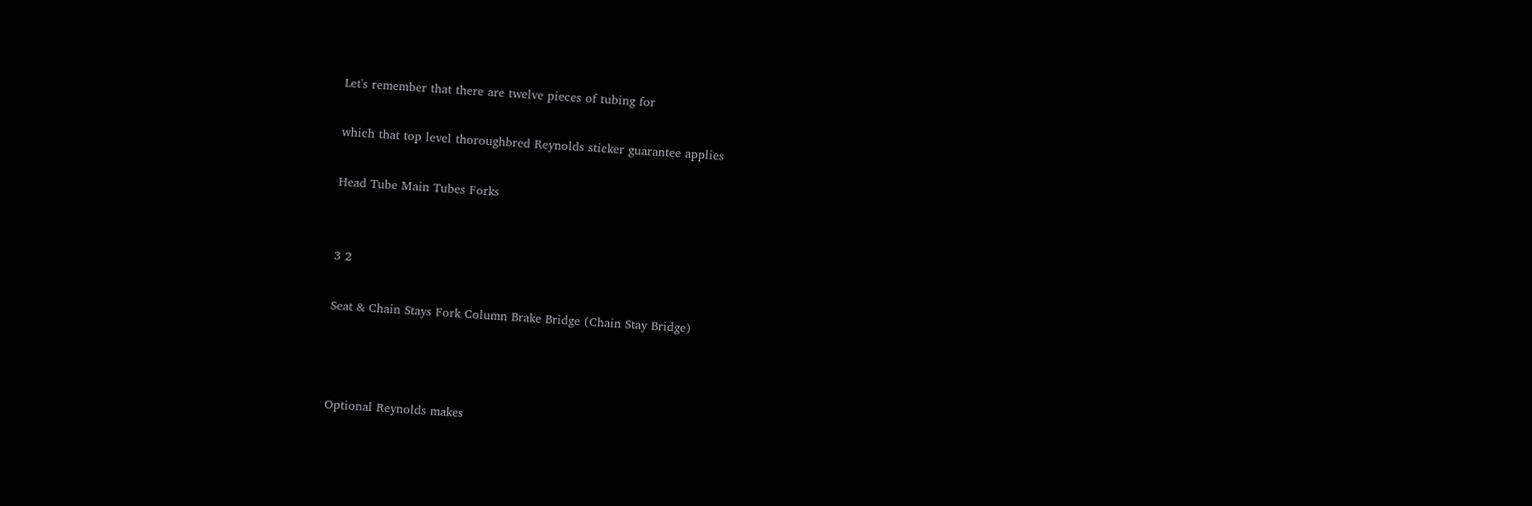Let's remember that there are twelve pieces of tubing for

which that top level thoroughbred Reynolds sticker guarantee applies

Head Tube Main Tubes Forks


3 2

Seat & Chain Stays Fork Column Brake Bridge (Chain Stay Bridge)



Optional Reynolds makes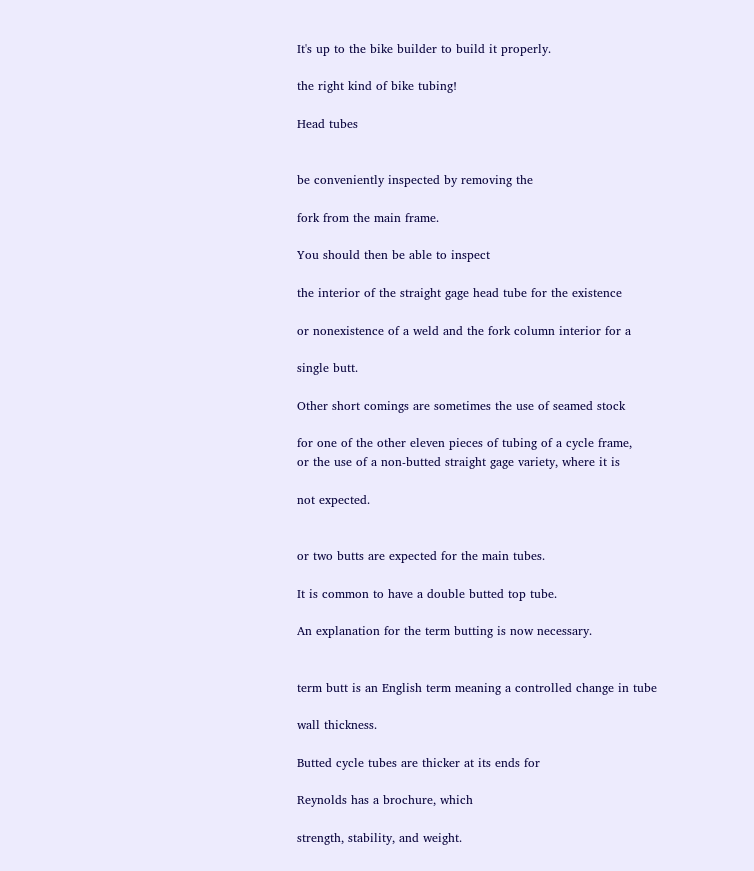It's up to the bike builder to build it properly.

the right kind of bike tubing!

Head tubes


be conveniently inspected by removing the

fork from the main frame.

You should then be able to inspect

the interior of the straight gage head tube for the existence

or nonexistence of a weld and the fork column interior for a

single butt.

Other short comings are sometimes the use of seamed stock

for one of the other eleven pieces of tubing of a cycle frame,
or the use of a non-butted straight gage variety, where it is

not expected.


or two butts are expected for the main tubes.

It is common to have a double butted top tube.

An explanation for the term butting is now necessary.


term butt is an English term meaning a controlled change in tube

wall thickness.

Butted cycle tubes are thicker at its ends for

Reynolds has a brochure, which

strength, stability, and weight.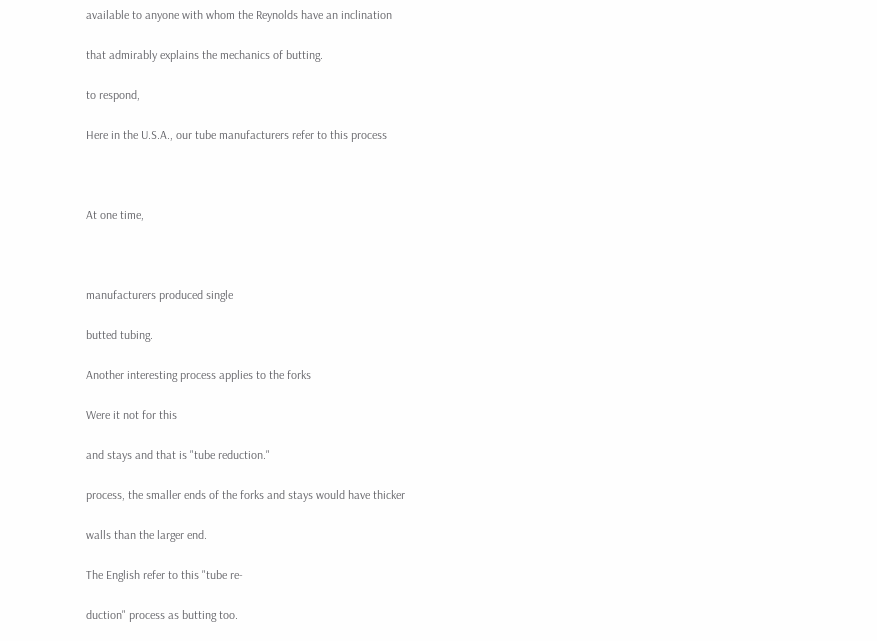available to anyone with whom the Reynolds have an inclination

that admirably explains the mechanics of butting.

to respond,

Here in the U.S.A., our tube manufacturers refer to this process



At one time,



manufacturers produced single

butted tubing.

Another interesting process applies to the forks

Were it not for this

and stays and that is "tube reduction."

process, the smaller ends of the forks and stays would have thicker

walls than the larger end.

The English refer to this "tube re-

duction" process as butting too.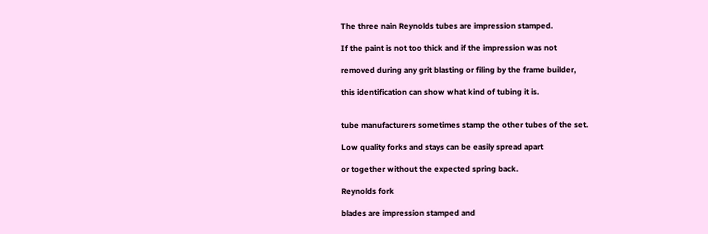The three nain Reynolds tubes are impression stamped.

If the paint is not too thick and if the impression was not

removed during any grit blasting or filing by the frame builder,

this identification can show what kind of tubing it is.


tube manufacturers sometimes stamp the other tubes of the set.

Low quality forks and stays can be easily spread apart

or together without the expected spring back.

Reynolds fork

blades are impression stamped and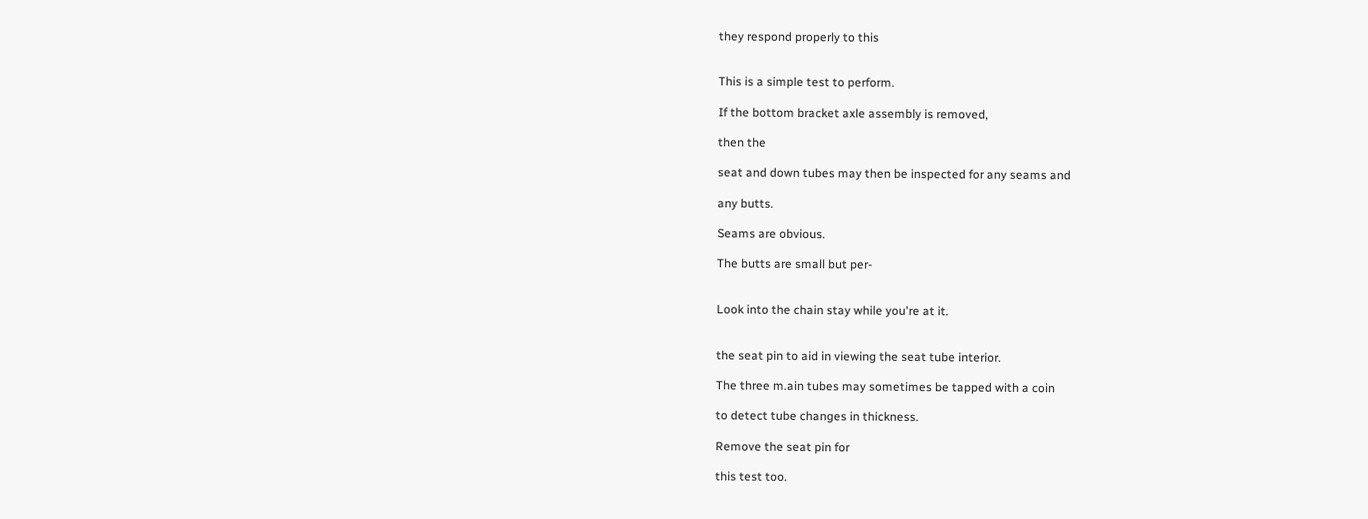they respond properly to this


This is a simple test to perform.

If the bottom bracket axle assembly is removed,

then the

seat and down tubes may then be inspected for any seams and

any butts.

Seams are obvious.

The butts are small but per-


Look into the chain stay while you're at it.


the seat pin to aid in viewing the seat tube interior.

The three m.ain tubes may sometimes be tapped with a coin

to detect tube changes in thickness.

Remove the seat pin for

this test too.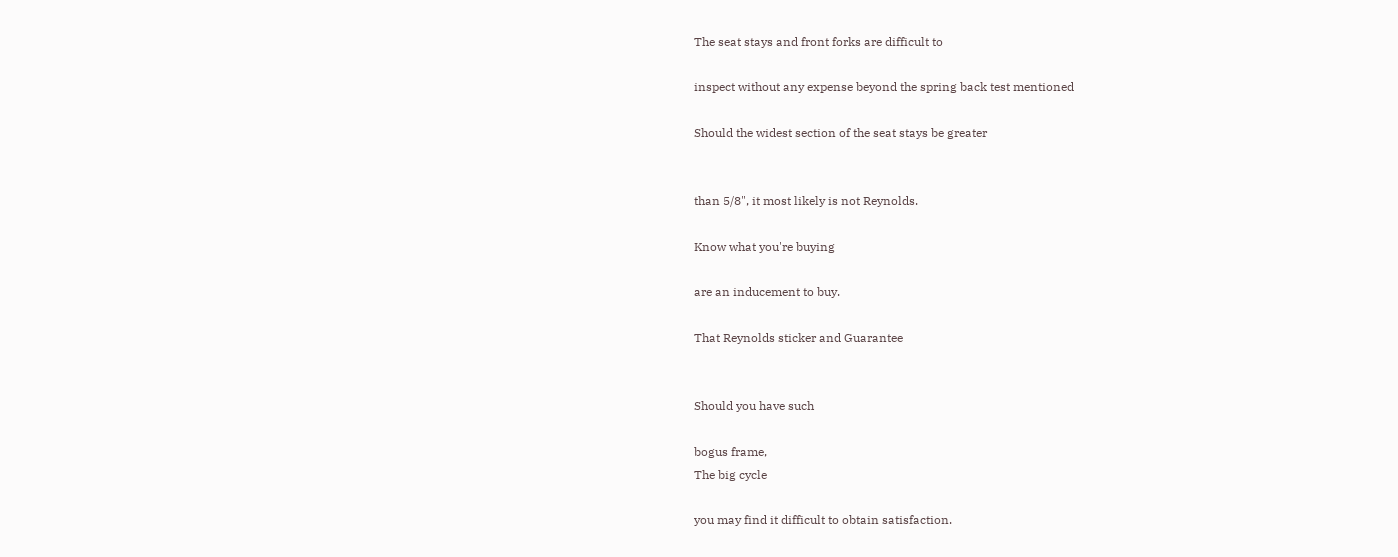The seat stays and front forks are difficult to

inspect without any expense beyond the spring back test mentioned

Should the widest section of the seat stays be greater


than 5/8", it most likely is not Reynolds.

Know what you're buying

are an inducement to buy.

That Reynolds sticker and Guarantee


Should you have such

bogus frame,
The big cycle

you may find it difficult to obtain satisfaction.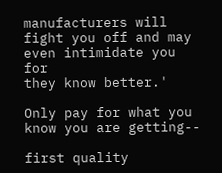manufacturers will fight you off and may even intimidate you for
they know better.'

Only pay for what you know you are getting--

first quality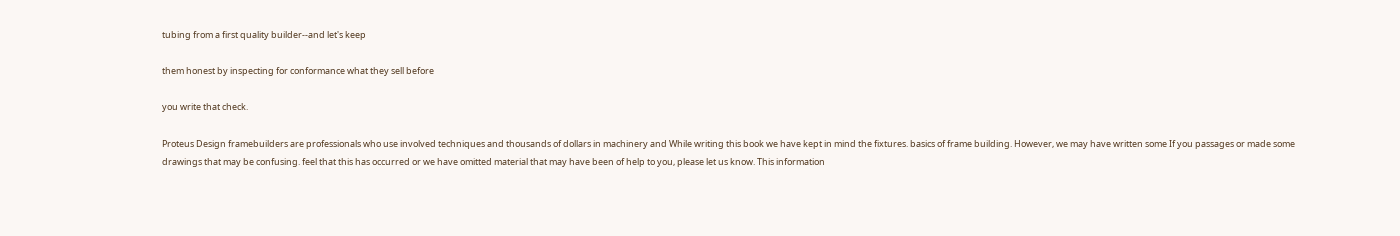tubing from a first quality builder--and let's keep

them honest by inspecting for conformance what they sell before

you write that check.

Proteus Design framebuilders are professionals who use involved techniques and thousands of dollars in machinery and While writing this book we have kept in mind the fixtures. basics of frame building. However, we may have written some If you passages or made some drawings that may be confusing. feel that this has occurred or we have omitted material that may have been of help to you, please let us know. This information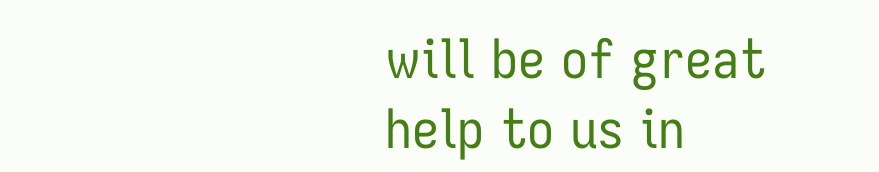will be of great help to us in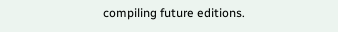compiling future editions.